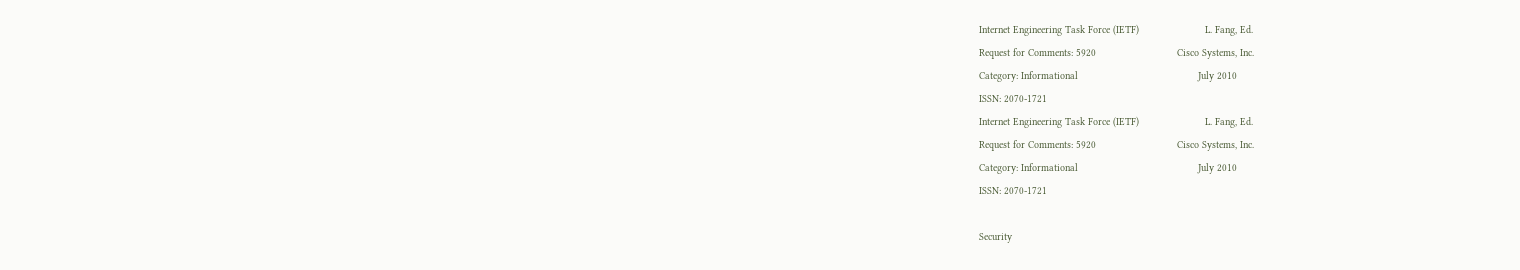Internet Engineering Task Force (IETF)                      L. Fang, Ed.
Request for Comments: 5920                           Cisco Systems, Inc.
Category: Informational                                        July 2010
ISSN: 2070-1721
Internet Engineering Task Force (IETF)                      L. Fang, Ed.
Request for Comments: 5920                           Cisco Systems, Inc.
Category: Informational                                        July 2010
ISSN: 2070-1721

Security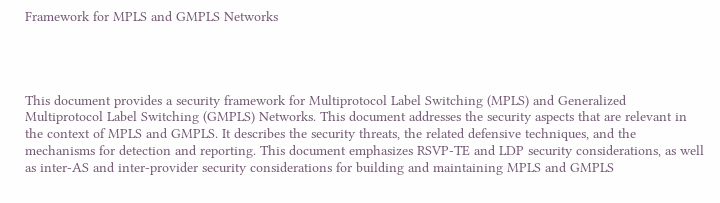Framework for MPLS and GMPLS Networks




This document provides a security framework for Multiprotocol Label Switching (MPLS) and Generalized Multiprotocol Label Switching (GMPLS) Networks. This document addresses the security aspects that are relevant in the context of MPLS and GMPLS. It describes the security threats, the related defensive techniques, and the mechanisms for detection and reporting. This document emphasizes RSVP-TE and LDP security considerations, as well as inter-AS and inter-provider security considerations for building and maintaining MPLS and GMPLS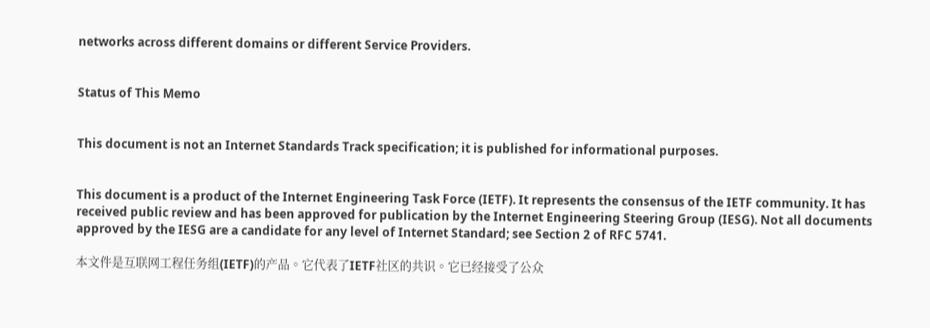networks across different domains or different Service Providers.


Status of This Memo


This document is not an Internet Standards Track specification; it is published for informational purposes.


This document is a product of the Internet Engineering Task Force (IETF). It represents the consensus of the IETF community. It has received public review and has been approved for publication by the Internet Engineering Steering Group (IESG). Not all documents approved by the IESG are a candidate for any level of Internet Standard; see Section 2 of RFC 5741.

本文件是互联网工程任务组(IETF)的产品。它代表了IETF社区的共识。它已经接受了公众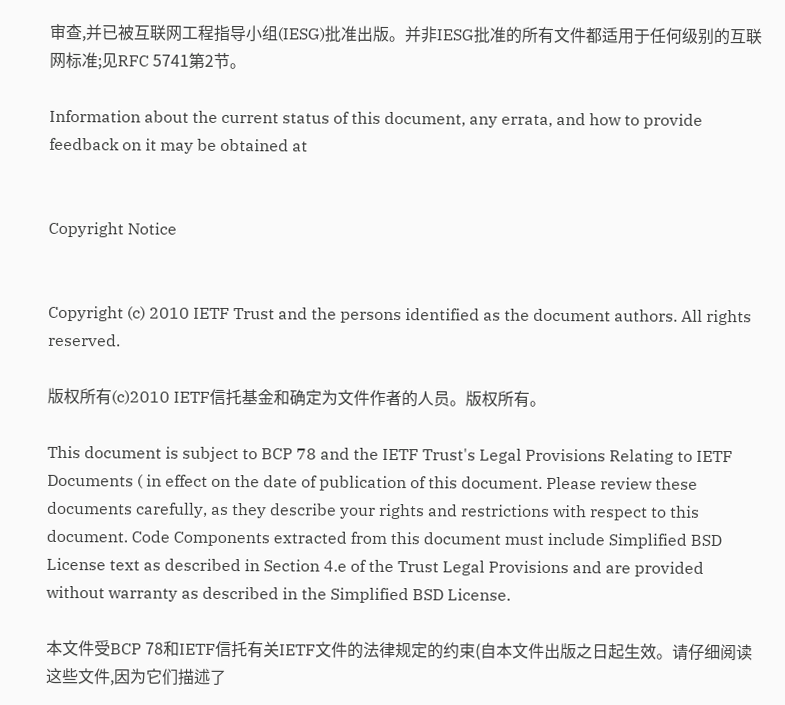审查,并已被互联网工程指导小组(IESG)批准出版。并非IESG批准的所有文件都适用于任何级别的互联网标准;见RFC 5741第2节。

Information about the current status of this document, any errata, and how to provide feedback on it may be obtained at


Copyright Notice


Copyright (c) 2010 IETF Trust and the persons identified as the document authors. All rights reserved.

版权所有(c)2010 IETF信托基金和确定为文件作者的人员。版权所有。

This document is subject to BCP 78 and the IETF Trust's Legal Provisions Relating to IETF Documents ( in effect on the date of publication of this document. Please review these documents carefully, as they describe your rights and restrictions with respect to this document. Code Components extracted from this document must include Simplified BSD License text as described in Section 4.e of the Trust Legal Provisions and are provided without warranty as described in the Simplified BSD License.

本文件受BCP 78和IETF信托有关IETF文件的法律规定的约束(自本文件出版之日起生效。请仔细阅读这些文件,因为它们描述了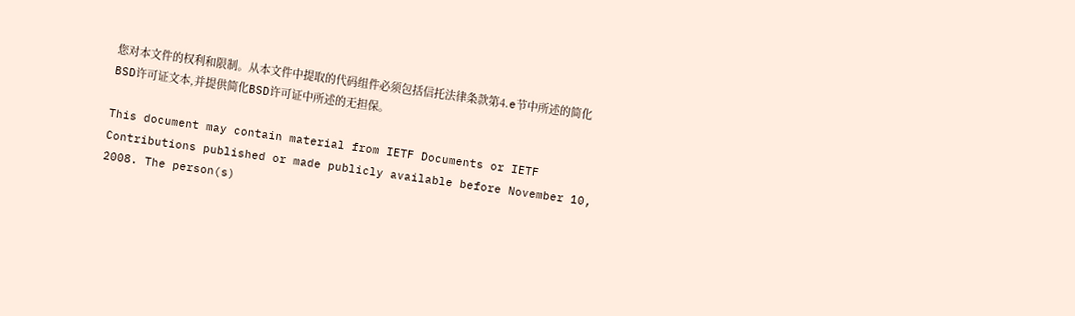您对本文件的权利和限制。从本文件中提取的代码组件必须包括信托法律条款第4.e节中所述的简化BSD许可证文本,并提供简化BSD许可证中所述的无担保。

This document may contain material from IETF Documents or IETF Contributions published or made publicly available before November 10, 2008. The person(s)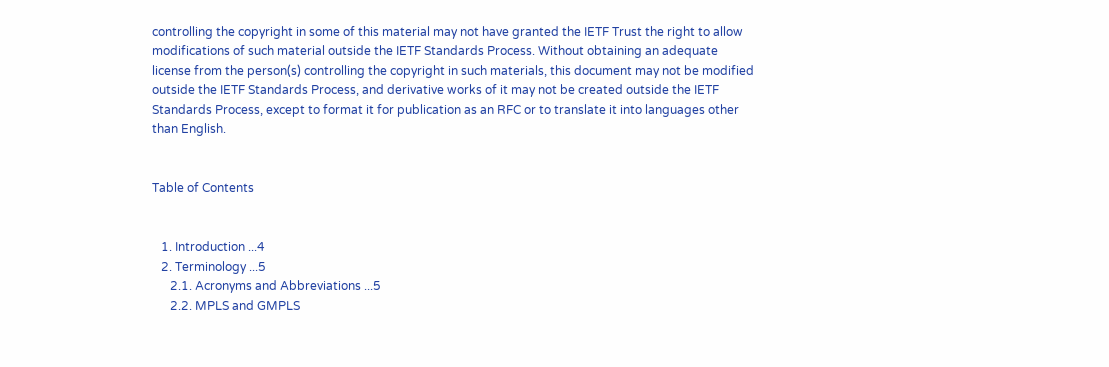controlling the copyright in some of this material may not have granted the IETF Trust the right to allow modifications of such material outside the IETF Standards Process. Without obtaining an adequate license from the person(s) controlling the copyright in such materials, this document may not be modified outside the IETF Standards Process, and derivative works of it may not be created outside the IETF Standards Process, except to format it for publication as an RFC or to translate it into languages other than English.


Table of Contents


   1. Introduction ...4
   2. Terminology ...5
      2.1. Acronyms and Abbreviations ...5
      2.2. MPLS and GMPLS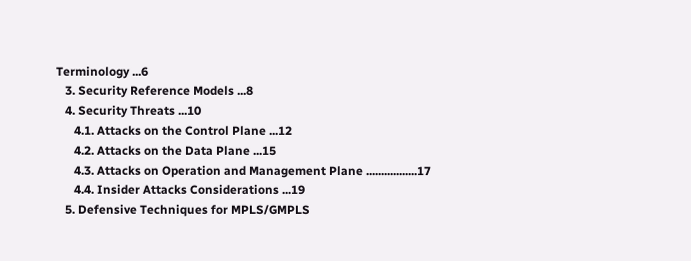Terminology ...6
   3. Security Reference Models ...8
   4. Security Threats ...10
      4.1. Attacks on the Control Plane ...12
      4.2. Attacks on the Data Plane ...15
      4.3. Attacks on Operation and Management Plane .................17
      4.4. Insider Attacks Considerations ...19
   5. Defensive Techniques for MPLS/GMPLS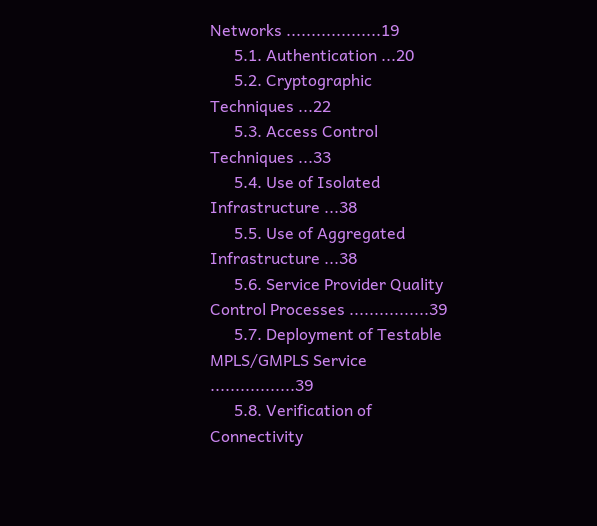Networks ...................19
      5.1. Authentication ...20
      5.2. Cryptographic Techniques ...22
      5.3. Access Control Techniques ...33
      5.4. Use of Isolated Infrastructure ...38
      5.5. Use of Aggregated Infrastructure ...38
      5.6. Service Provider Quality Control Processes ................39
      5.7. Deployment of Testable MPLS/GMPLS Service .................39
      5.8. Verification of Connectivity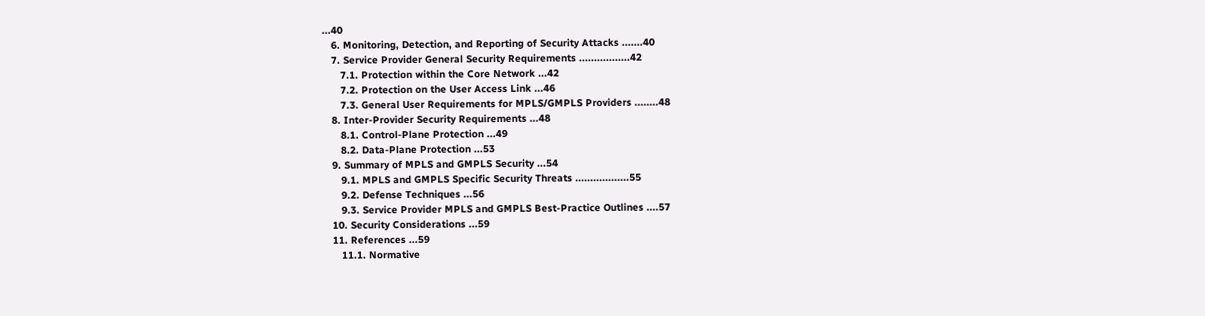...40
   6. Monitoring, Detection, and Reporting of Security Attacks .......40
   7. Service Provider General Security Requirements .................42
      7.1. Protection within the Core Network ...42
      7.2. Protection on the User Access Link ...46
      7.3. General User Requirements for MPLS/GMPLS Providers ........48
   8. Inter-Provider Security Requirements ...48
      8.1. Control-Plane Protection ...49
      8.2. Data-Plane Protection ...53
   9. Summary of MPLS and GMPLS Security ...54
      9.1. MPLS and GMPLS Specific Security Threats ..................55
      9.2. Defense Techniques ...56
      9.3. Service Provider MPLS and GMPLS Best-Practice Outlines ....57
   10. Security Considerations ...59
   11. References ...59
      11.1. Normative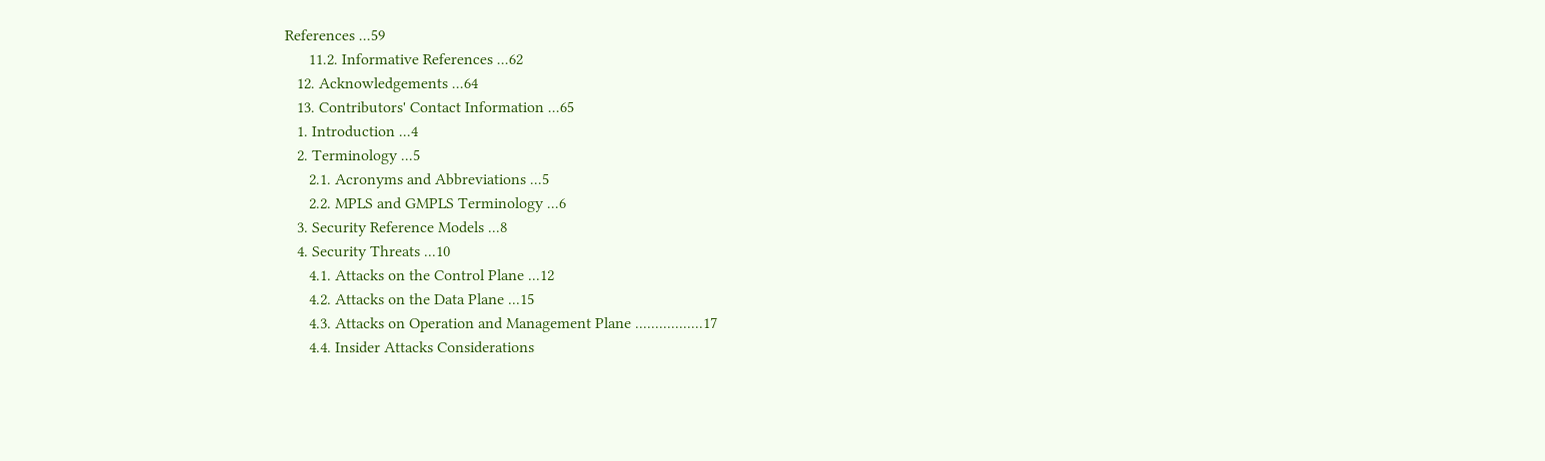References ...59
      11.2. Informative References ...62
   12. Acknowledgements ...64
   13. Contributors' Contact Information ...65
   1. Introduction ...4
   2. Terminology ...5
      2.1. Acronyms and Abbreviations ...5
      2.2. MPLS and GMPLS Terminology ...6
   3. Security Reference Models ...8
   4. Security Threats ...10
      4.1. Attacks on the Control Plane ...12
      4.2. Attacks on the Data Plane ...15
      4.3. Attacks on Operation and Management Plane .................17
      4.4. Insider Attacks Considerations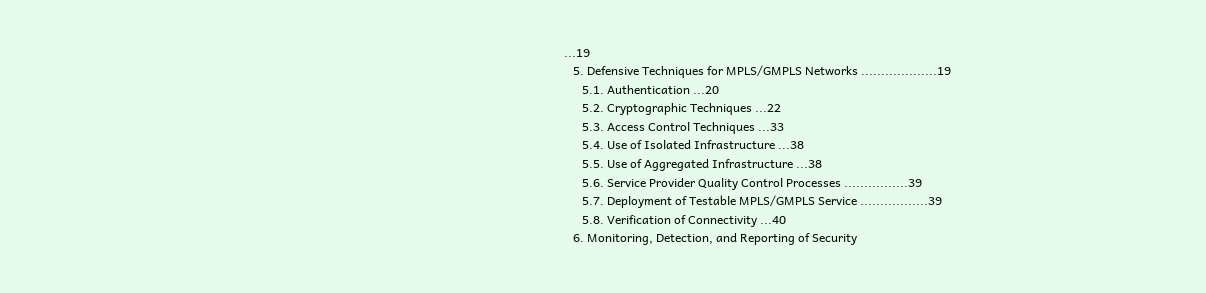...19
   5. Defensive Techniques for MPLS/GMPLS Networks ...................19
      5.1. Authentication ...20
      5.2. Cryptographic Techniques ...22
      5.3. Access Control Techniques ...33
      5.4. Use of Isolated Infrastructure ...38
      5.5. Use of Aggregated Infrastructure ...38
      5.6. Service Provider Quality Control Processes ................39
      5.7. Deployment of Testable MPLS/GMPLS Service .................39
      5.8. Verification of Connectivity ...40
   6. Monitoring, Detection, and Reporting of Security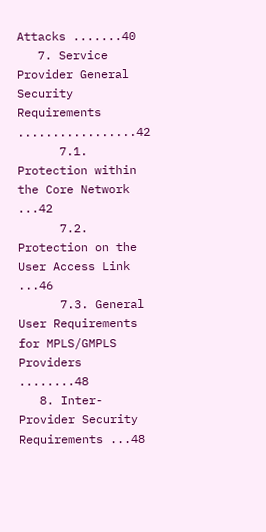Attacks .......40
   7. Service Provider General Security Requirements .................42
      7.1. Protection within the Core Network ...42
      7.2. Protection on the User Access Link ...46
      7.3. General User Requirements for MPLS/GMPLS Providers ........48
   8. Inter-Provider Security Requirements ...48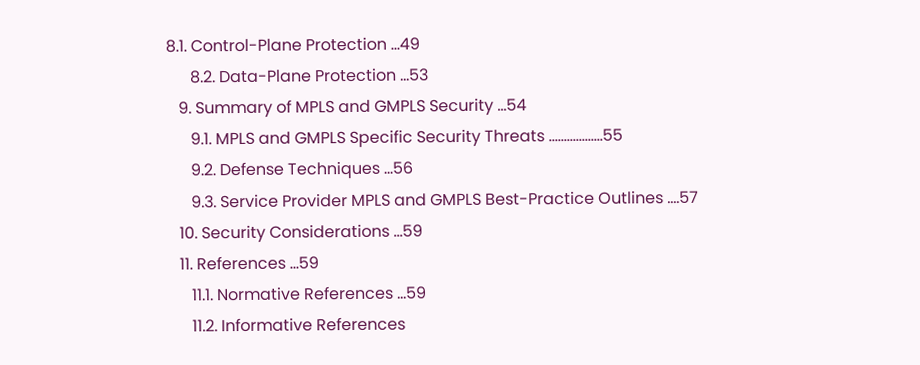8.1. Control-Plane Protection ...49
      8.2. Data-Plane Protection ...53
   9. Summary of MPLS and GMPLS Security ...54
      9.1. MPLS and GMPLS Specific Security Threats ..................55
      9.2. Defense Techniques ...56
      9.3. Service Provider MPLS and GMPLS Best-Practice Outlines ....57
   10. Security Considerations ...59
   11. References ...59
      11.1. Normative References ...59
      11.2. Informative References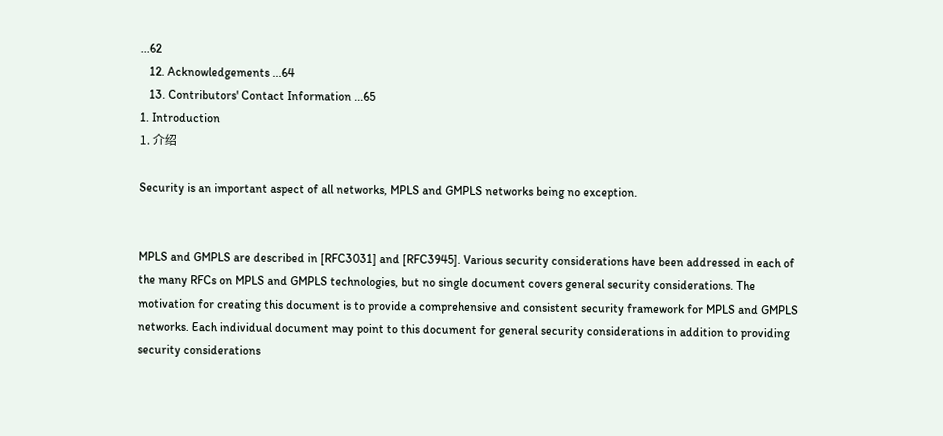...62
   12. Acknowledgements ...64
   13. Contributors' Contact Information ...65
1. Introduction
1. 介绍

Security is an important aspect of all networks, MPLS and GMPLS networks being no exception.


MPLS and GMPLS are described in [RFC3031] and [RFC3945]. Various security considerations have been addressed in each of the many RFCs on MPLS and GMPLS technologies, but no single document covers general security considerations. The motivation for creating this document is to provide a comprehensive and consistent security framework for MPLS and GMPLS networks. Each individual document may point to this document for general security considerations in addition to providing security considerations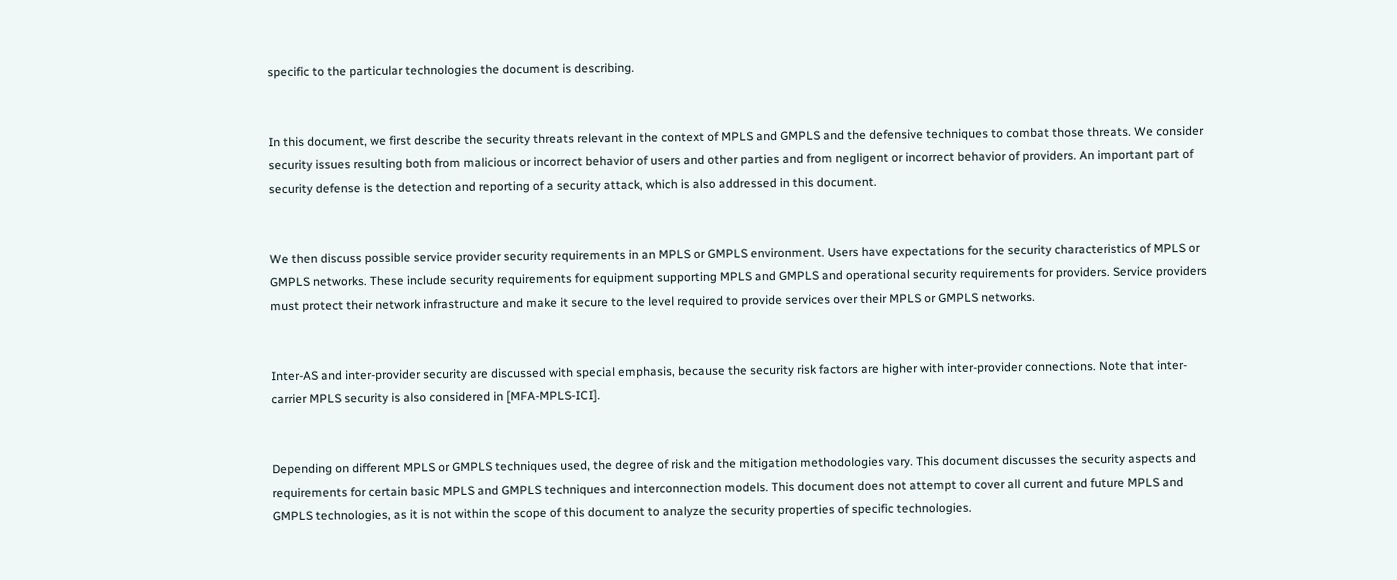specific to the particular technologies the document is describing.


In this document, we first describe the security threats relevant in the context of MPLS and GMPLS and the defensive techniques to combat those threats. We consider security issues resulting both from malicious or incorrect behavior of users and other parties and from negligent or incorrect behavior of providers. An important part of security defense is the detection and reporting of a security attack, which is also addressed in this document.


We then discuss possible service provider security requirements in an MPLS or GMPLS environment. Users have expectations for the security characteristics of MPLS or GMPLS networks. These include security requirements for equipment supporting MPLS and GMPLS and operational security requirements for providers. Service providers must protect their network infrastructure and make it secure to the level required to provide services over their MPLS or GMPLS networks.


Inter-AS and inter-provider security are discussed with special emphasis, because the security risk factors are higher with inter-provider connections. Note that inter-carrier MPLS security is also considered in [MFA-MPLS-ICI].


Depending on different MPLS or GMPLS techniques used, the degree of risk and the mitigation methodologies vary. This document discusses the security aspects and requirements for certain basic MPLS and GMPLS techniques and interconnection models. This document does not attempt to cover all current and future MPLS and GMPLS technologies, as it is not within the scope of this document to analyze the security properties of specific technologies.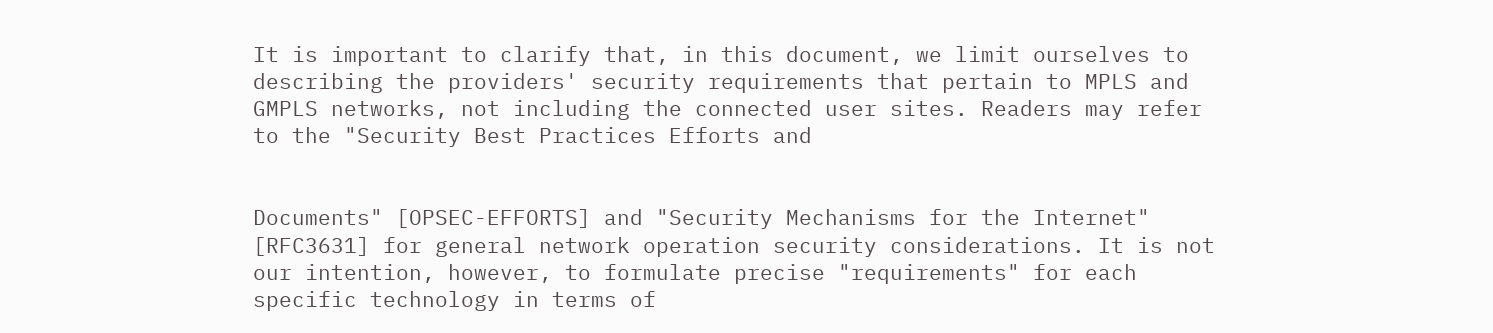It is important to clarify that, in this document, we limit ourselves to describing the providers' security requirements that pertain to MPLS and GMPLS networks, not including the connected user sites. Readers may refer to the "Security Best Practices Efforts and


Documents" [OPSEC-EFFORTS] and "Security Mechanisms for the Internet" [RFC3631] for general network operation security considerations. It is not our intention, however, to formulate precise "requirements" for each specific technology in terms of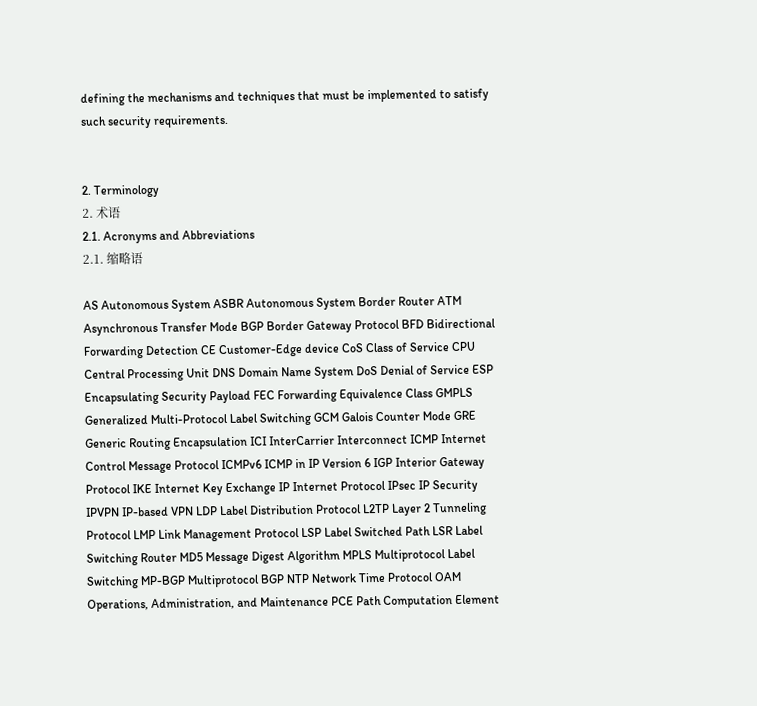defining the mechanisms and techniques that must be implemented to satisfy such security requirements.


2. Terminology
2. 术语
2.1. Acronyms and Abbreviations
2.1. 缩略语

AS Autonomous System ASBR Autonomous System Border Router ATM Asynchronous Transfer Mode BGP Border Gateway Protocol BFD Bidirectional Forwarding Detection CE Customer-Edge device CoS Class of Service CPU Central Processing Unit DNS Domain Name System DoS Denial of Service ESP Encapsulating Security Payload FEC Forwarding Equivalence Class GMPLS Generalized Multi-Protocol Label Switching GCM Galois Counter Mode GRE Generic Routing Encapsulation ICI InterCarrier Interconnect ICMP Internet Control Message Protocol ICMPv6 ICMP in IP Version 6 IGP Interior Gateway Protocol IKE Internet Key Exchange IP Internet Protocol IPsec IP Security IPVPN IP-based VPN LDP Label Distribution Protocol L2TP Layer 2 Tunneling Protocol LMP Link Management Protocol LSP Label Switched Path LSR Label Switching Router MD5 Message Digest Algorithm MPLS Multiprotocol Label Switching MP-BGP Multiprotocol BGP NTP Network Time Protocol OAM Operations, Administration, and Maintenance PCE Path Computation Element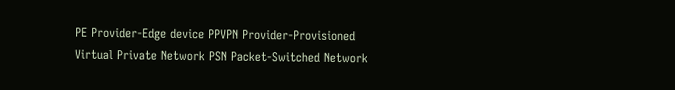PE Provider-Edge device PPVPN Provider-Provisioned Virtual Private Network PSN Packet-Switched Network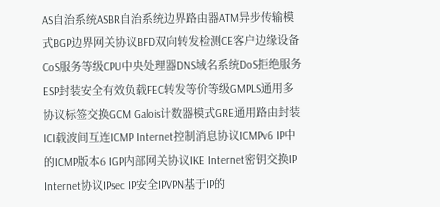AS自治系统ASBR自治系统边界路由器ATM异步传输模式BGP边界网关协议BFD双向转发检测CE客户边缘设备CoS服务等级CPU中央处理器DNS域名系统DoS拒绝服务ESP封装安全有效负载FEC转发等价等级GMPLS通用多协议标签交换GCM Galois计数器模式GRE通用路由封装ICI载波间互连ICMP Internet控制消息协议ICMPv6 IP中的ICMP版本6 IGP内部网关协议IKE Internet密钥交换IP Internet协议IPsec IP安全IPVPN基于IP的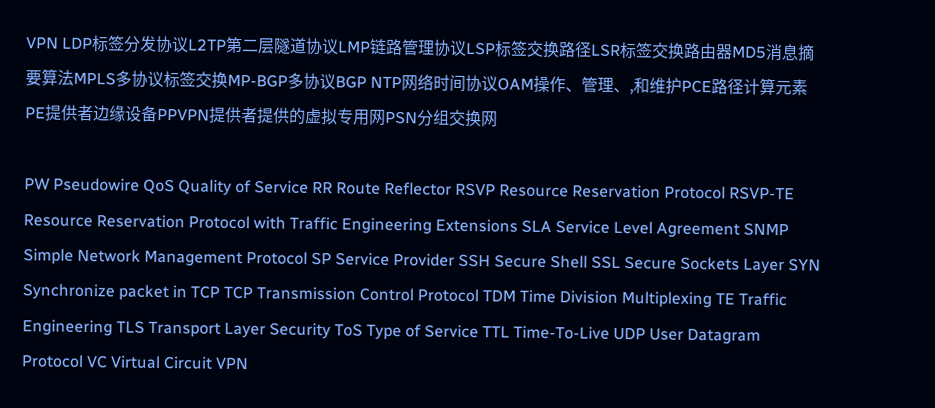VPN LDP标签分发协议L2TP第二层隧道协议LMP链路管理协议LSP标签交换路径LSR标签交换路由器MD5消息摘要算法MPLS多协议标签交换MP-BGP多协议BGP NTP网络时间协议OAM操作、管理、,和维护PCE路径计算元素PE提供者边缘设备PPVPN提供者提供的虚拟专用网PSN分组交换网

PW Pseudowire QoS Quality of Service RR Route Reflector RSVP Resource Reservation Protocol RSVP-TE Resource Reservation Protocol with Traffic Engineering Extensions SLA Service Level Agreement SNMP Simple Network Management Protocol SP Service Provider SSH Secure Shell SSL Secure Sockets Layer SYN Synchronize packet in TCP TCP Transmission Control Protocol TDM Time Division Multiplexing TE Traffic Engineering TLS Transport Layer Security ToS Type of Service TTL Time-To-Live UDP User Datagram Protocol VC Virtual Circuit VPN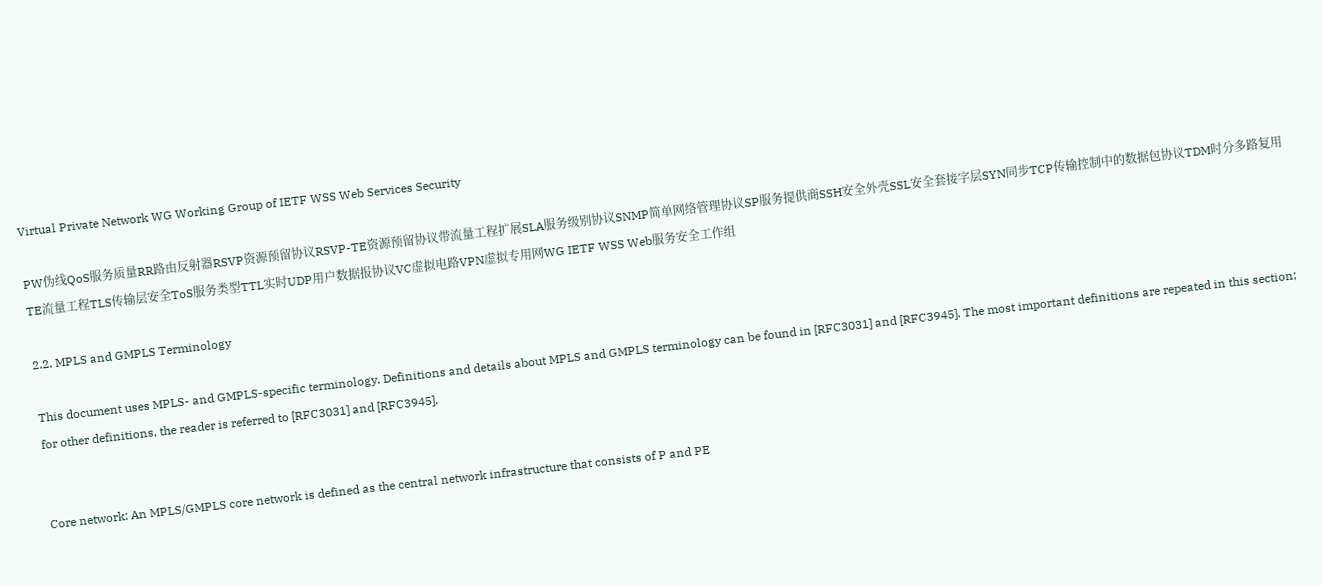Virtual Private Network WG Working Group of IETF WSS Web Services Security

PW伪线QoS服务质量RR路由反射器RSVP资源预留协议RSVP-TE资源预留协议带流量工程扩展SLA服务级别协议SNMP简单网络管理协议SP服务提供商SSH安全外壳SSL安全套接字层SYN同步TCP传输控制中的数据包协议TDM时分多路复用TE流量工程TLS传输层安全ToS服务类型TTL实时UDP用户数据报协议VC虚拟电路VPN虚拟专用网WG IETF WSS Web服务安全工作组

2.2. MPLS and GMPLS Terminology

This document uses MPLS- and GMPLS-specific terminology. Definitions and details about MPLS and GMPLS terminology can be found in [RFC3031] and [RFC3945]. The most important definitions are repeated in this section; for other definitions, the reader is referred to [RFC3031] and [RFC3945].


Core network: An MPLS/GMPLS core network is defined as the central network infrastructure that consists of P and PE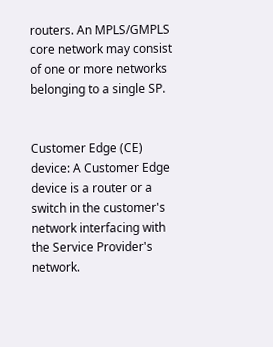routers. An MPLS/GMPLS core network may consist of one or more networks belonging to a single SP.


Customer Edge (CE) device: A Customer Edge device is a router or a switch in the customer's network interfacing with the Service Provider's network.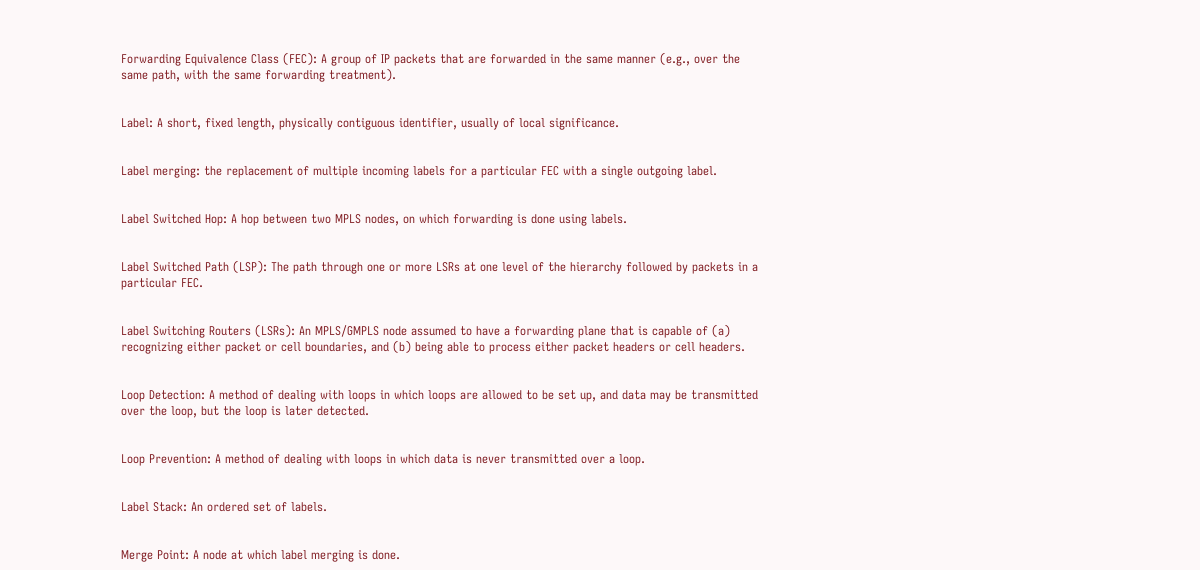Forwarding Equivalence Class (FEC): A group of IP packets that are forwarded in the same manner (e.g., over the same path, with the same forwarding treatment).


Label: A short, fixed length, physically contiguous identifier, usually of local significance.


Label merging: the replacement of multiple incoming labels for a particular FEC with a single outgoing label.


Label Switched Hop: A hop between two MPLS nodes, on which forwarding is done using labels.


Label Switched Path (LSP): The path through one or more LSRs at one level of the hierarchy followed by packets in a particular FEC.


Label Switching Routers (LSRs): An MPLS/GMPLS node assumed to have a forwarding plane that is capable of (a) recognizing either packet or cell boundaries, and (b) being able to process either packet headers or cell headers.


Loop Detection: A method of dealing with loops in which loops are allowed to be set up, and data may be transmitted over the loop, but the loop is later detected.


Loop Prevention: A method of dealing with loops in which data is never transmitted over a loop.


Label Stack: An ordered set of labels.


Merge Point: A node at which label merging is done.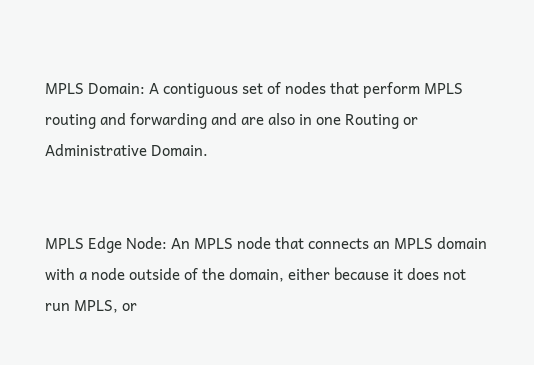MPLS Domain: A contiguous set of nodes that perform MPLS routing and forwarding and are also in one Routing or Administrative Domain.


MPLS Edge Node: An MPLS node that connects an MPLS domain with a node outside of the domain, either because it does not run MPLS, or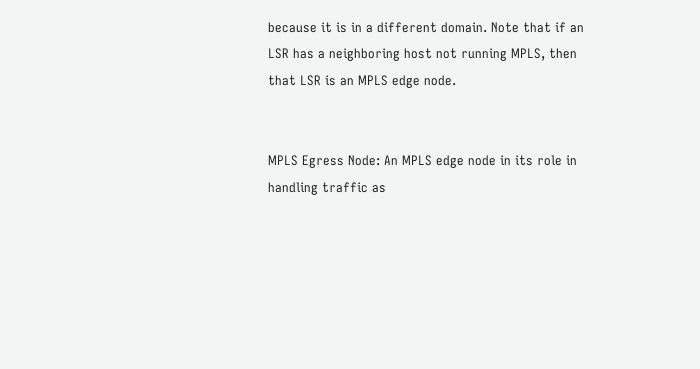because it is in a different domain. Note that if an LSR has a neighboring host not running MPLS, then that LSR is an MPLS edge node.


MPLS Egress Node: An MPLS edge node in its role in handling traffic as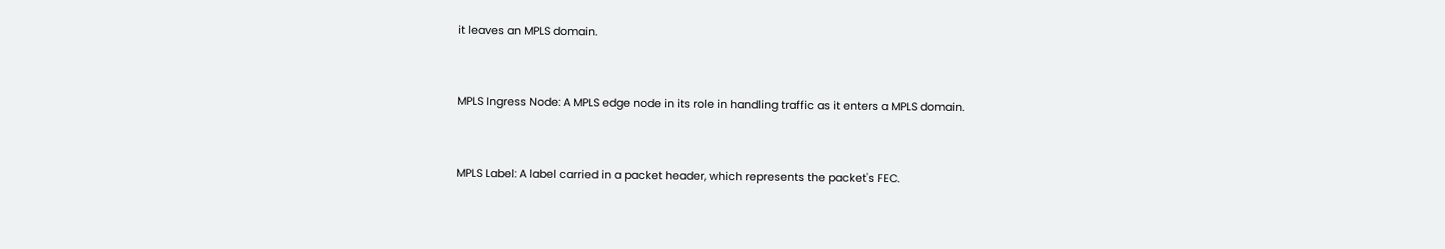it leaves an MPLS domain.


MPLS Ingress Node: A MPLS edge node in its role in handling traffic as it enters a MPLS domain.


MPLS Label: A label carried in a packet header, which represents the packet's FEC.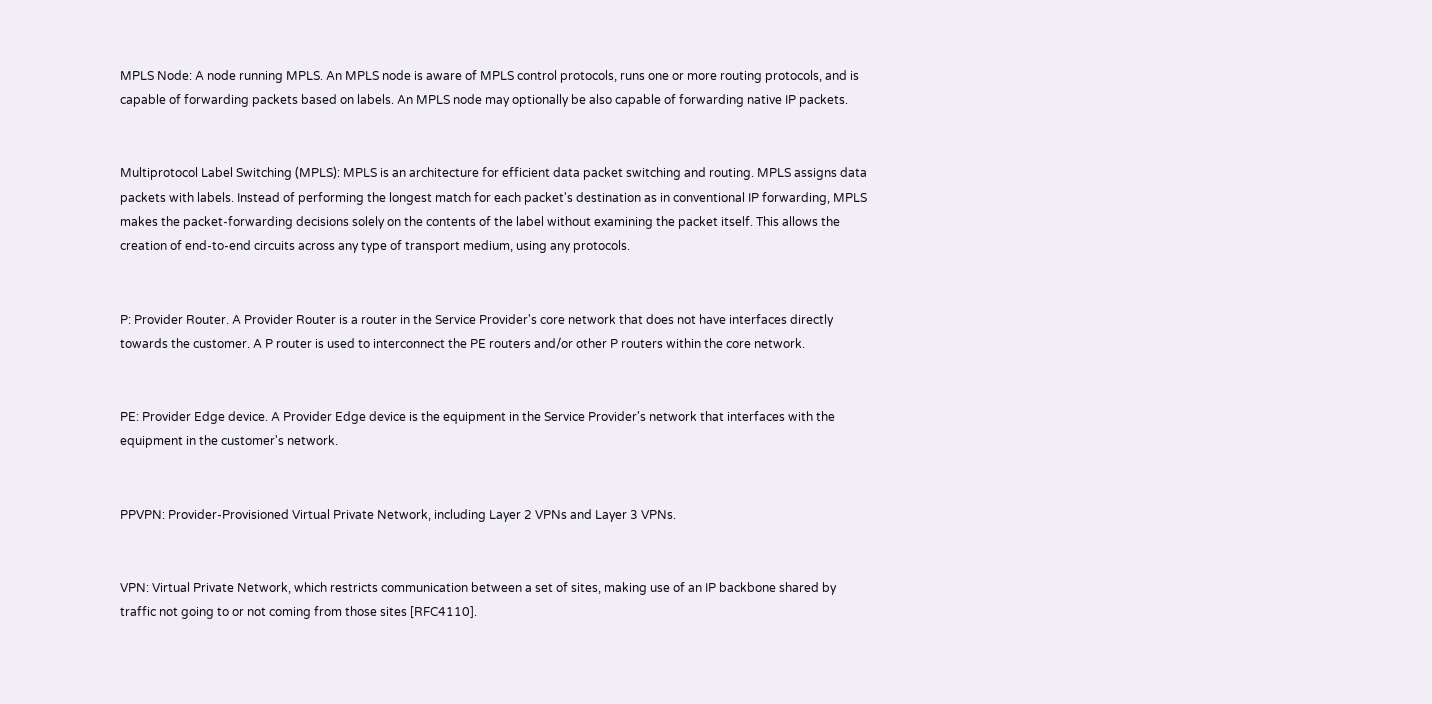MPLS Node: A node running MPLS. An MPLS node is aware of MPLS control protocols, runs one or more routing protocols, and is capable of forwarding packets based on labels. An MPLS node may optionally be also capable of forwarding native IP packets.


Multiprotocol Label Switching (MPLS): MPLS is an architecture for efficient data packet switching and routing. MPLS assigns data packets with labels. Instead of performing the longest match for each packet's destination as in conventional IP forwarding, MPLS makes the packet-forwarding decisions solely on the contents of the label without examining the packet itself. This allows the creation of end-to-end circuits across any type of transport medium, using any protocols.


P: Provider Router. A Provider Router is a router in the Service Provider's core network that does not have interfaces directly towards the customer. A P router is used to interconnect the PE routers and/or other P routers within the core network.


PE: Provider Edge device. A Provider Edge device is the equipment in the Service Provider's network that interfaces with the equipment in the customer's network.


PPVPN: Provider-Provisioned Virtual Private Network, including Layer 2 VPNs and Layer 3 VPNs.


VPN: Virtual Private Network, which restricts communication between a set of sites, making use of an IP backbone shared by traffic not going to or not coming from those sites [RFC4110].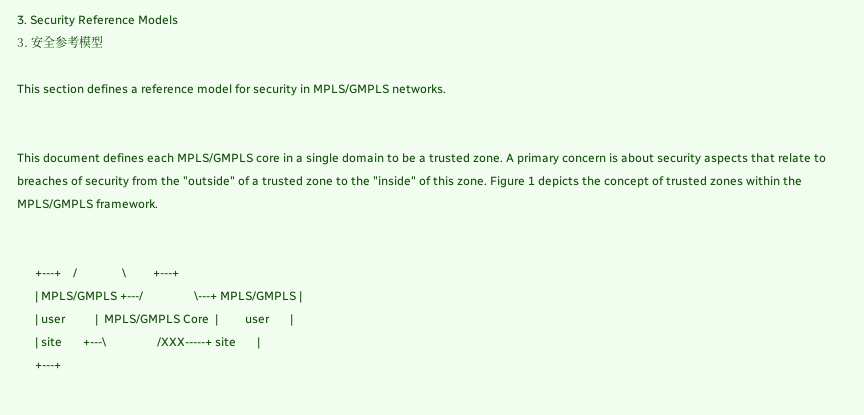3. Security Reference Models
3. 安全参考模型

This section defines a reference model for security in MPLS/GMPLS networks.


This document defines each MPLS/GMPLS core in a single domain to be a trusted zone. A primary concern is about security aspects that relate to breaches of security from the "outside" of a trusted zone to the "inside" of this zone. Figure 1 depicts the concept of trusted zones within the MPLS/GMPLS framework.


      +---+    /               \         +---+
      | MPLS/GMPLS +---/                 \---+ MPLS/GMPLS |
      | user          |  MPLS/GMPLS Core  |         user       |
      | site       +---\                 /XXX-----+ site       |
      +---+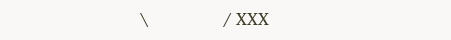\               / XXX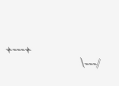+---+
                         \---/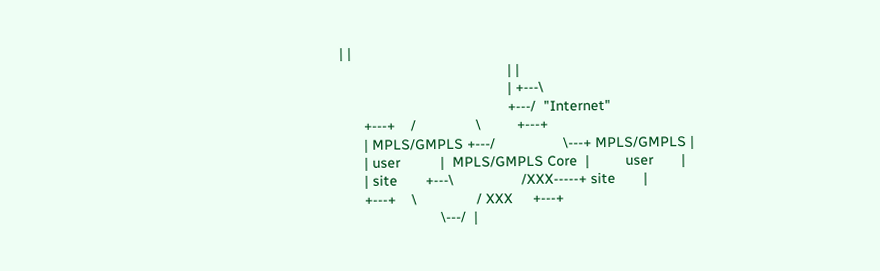| |
                                          | |
                                          | +---\
                                          +---/  "Internet"
      +---+    /               \         +---+
      | MPLS/GMPLS +---/                 \---+ MPLS/GMPLS |
      | user          |  MPLS/GMPLS Core  |         user       |
      | site       +---\                 /XXX-----+ site       |
      +---+    \               / XXX     +---+
                         \---/  |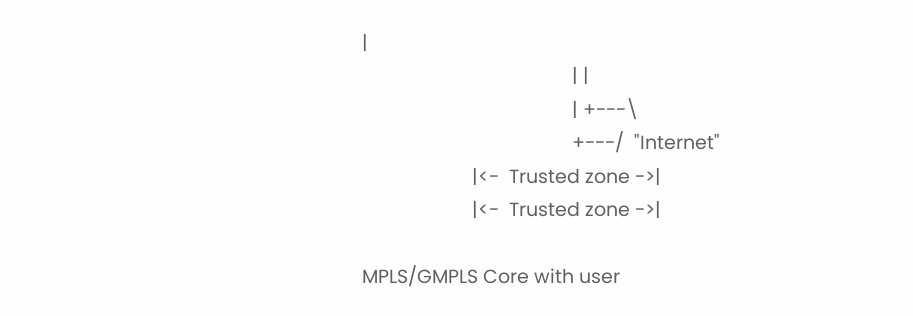|
                                          | |
                                          | +---\
                                          +---/  "Internet"
                      |<-  Trusted zone ->|
                      |<-  Trusted zone ->|

MPLS/GMPLS Core with user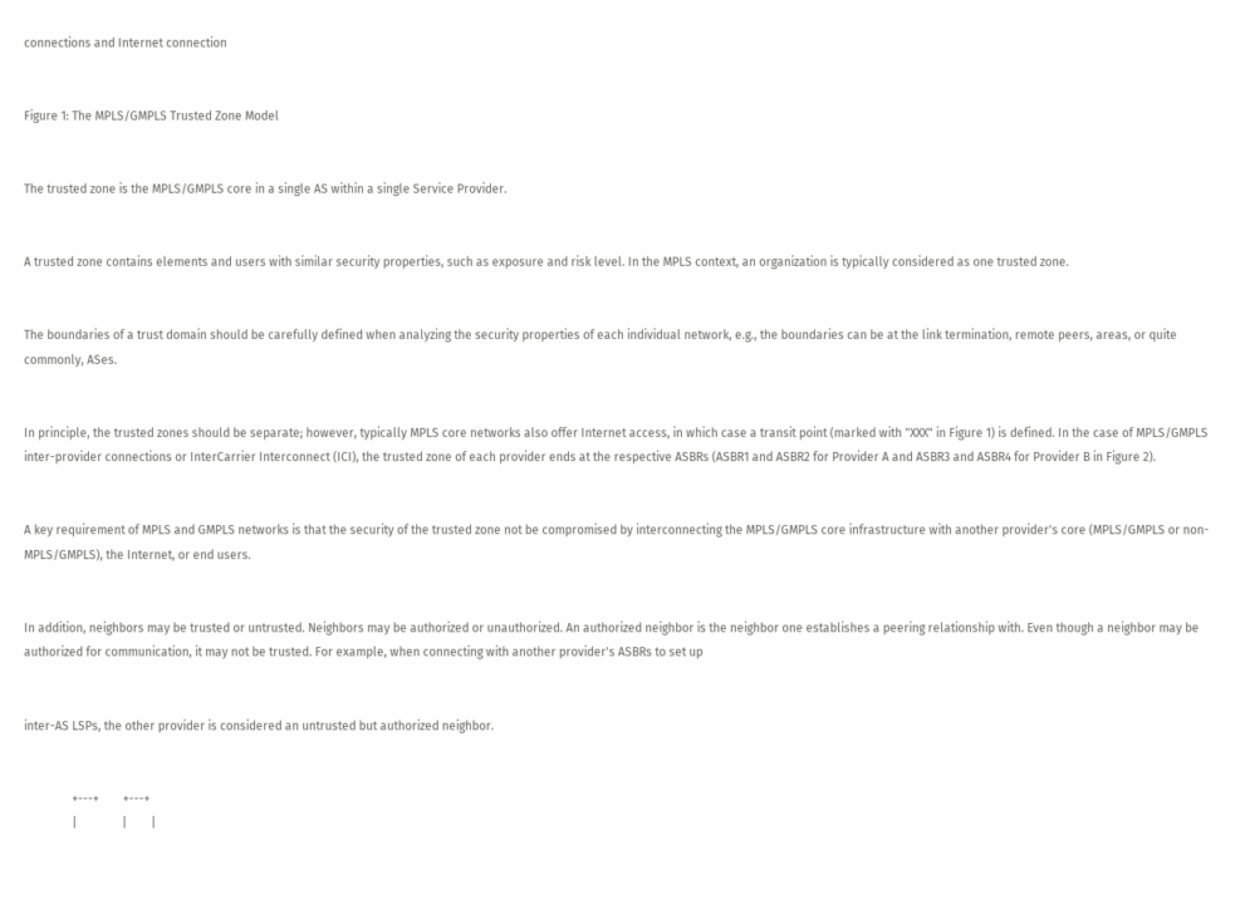connections and Internet connection


Figure 1: The MPLS/GMPLS Trusted Zone Model


The trusted zone is the MPLS/GMPLS core in a single AS within a single Service Provider.


A trusted zone contains elements and users with similar security properties, such as exposure and risk level. In the MPLS context, an organization is typically considered as one trusted zone.


The boundaries of a trust domain should be carefully defined when analyzing the security properties of each individual network, e.g., the boundaries can be at the link termination, remote peers, areas, or quite commonly, ASes.


In principle, the trusted zones should be separate; however, typically MPLS core networks also offer Internet access, in which case a transit point (marked with "XXX" in Figure 1) is defined. In the case of MPLS/GMPLS inter-provider connections or InterCarrier Interconnect (ICI), the trusted zone of each provider ends at the respective ASBRs (ASBR1 and ASBR2 for Provider A and ASBR3 and ASBR4 for Provider B in Figure 2).


A key requirement of MPLS and GMPLS networks is that the security of the trusted zone not be compromised by interconnecting the MPLS/GMPLS core infrastructure with another provider's core (MPLS/GMPLS or non-MPLS/GMPLS), the Internet, or end users.


In addition, neighbors may be trusted or untrusted. Neighbors may be authorized or unauthorized. An authorized neighbor is the neighbor one establishes a peering relationship with. Even though a neighbor may be authorized for communication, it may not be trusted. For example, when connecting with another provider's ASBRs to set up


inter-AS LSPs, the other provider is considered an untrusted but authorized neighbor.


                +---+        +---+
                |               |        |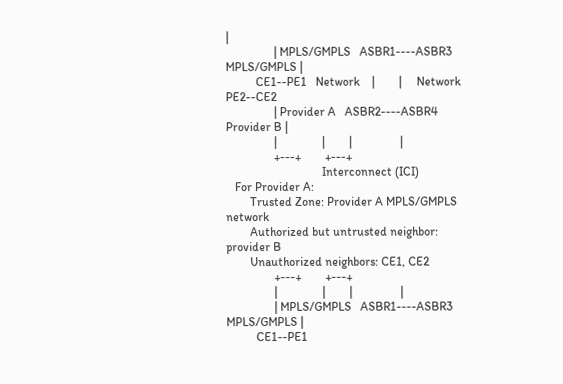|
                | MPLS/GMPLS   ASBR1----ASBR3  MPLS/GMPLS |
          CE1--PE1   Network    |        |     Network   PE2--CE2
                | Provider A   ASBR2----ASBR4  Provider B |
                |               |        |                |
                +---+        +---+
                                Interconnect (ICI)
   For Provider A:
        Trusted Zone: Provider A MPLS/GMPLS network
        Authorized but untrusted neighbor: provider B
        Unauthorized neighbors: CE1, CE2
                +---+        +---+
                |               |        |                |
                | MPLS/GMPLS   ASBR1----ASBR3  MPLS/GMPLS |
          CE1--PE1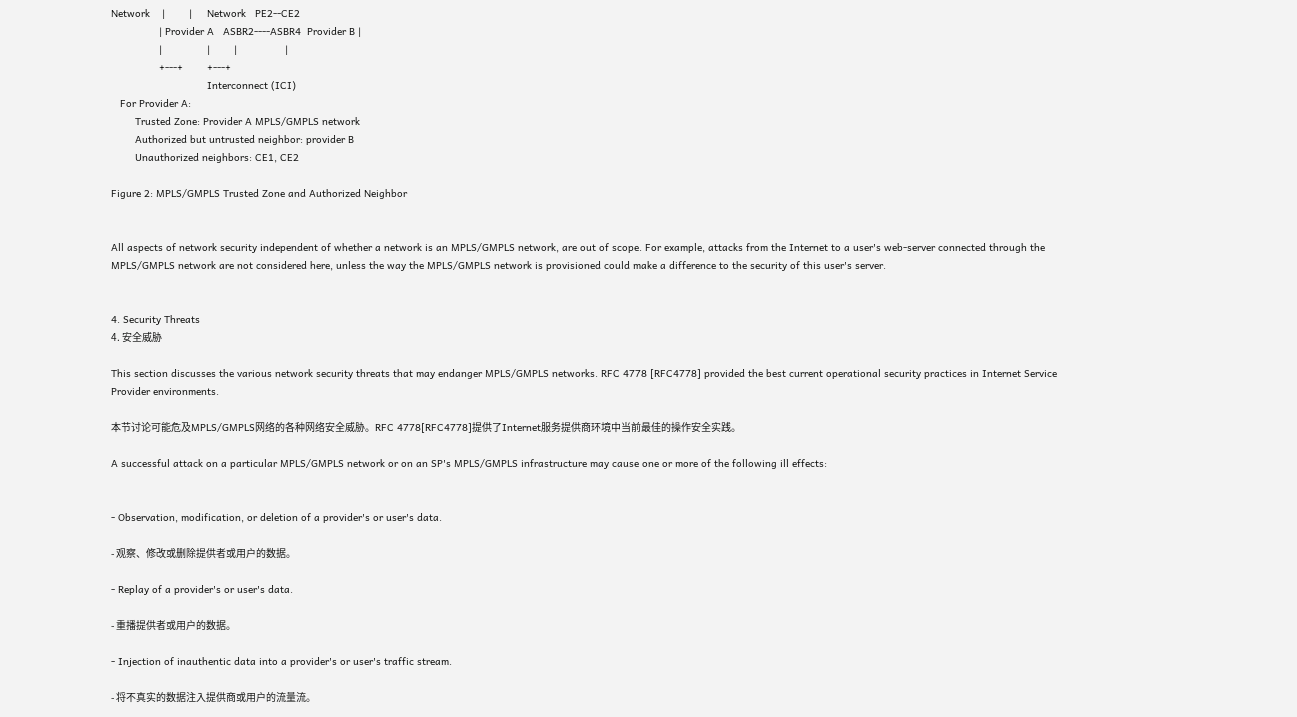Network    |        |     Network   PE2--CE2
                | Provider A   ASBR2----ASBR4  Provider B |
                |               |        |                |
                +---+        +---+
                                Interconnect (ICI)
   For Provider A:
        Trusted Zone: Provider A MPLS/GMPLS network
        Authorized but untrusted neighbor: provider B
        Unauthorized neighbors: CE1, CE2

Figure 2: MPLS/GMPLS Trusted Zone and Authorized Neighbor


All aspects of network security independent of whether a network is an MPLS/GMPLS network, are out of scope. For example, attacks from the Internet to a user's web-server connected through the MPLS/GMPLS network are not considered here, unless the way the MPLS/GMPLS network is provisioned could make a difference to the security of this user's server.


4. Security Threats
4. 安全威胁

This section discusses the various network security threats that may endanger MPLS/GMPLS networks. RFC 4778 [RFC4778] provided the best current operational security practices in Internet Service Provider environments.

本节讨论可能危及MPLS/GMPLS网络的各种网络安全威胁。RFC 4778[RFC4778]提供了Internet服务提供商环境中当前最佳的操作安全实践。

A successful attack on a particular MPLS/GMPLS network or on an SP's MPLS/GMPLS infrastructure may cause one or more of the following ill effects:


- Observation, modification, or deletion of a provider's or user's data.

- 观察、修改或删除提供者或用户的数据。

- Replay of a provider's or user's data.

- 重播提供者或用户的数据。

- Injection of inauthentic data into a provider's or user's traffic stream.

- 将不真实的数据注入提供商或用户的流量流。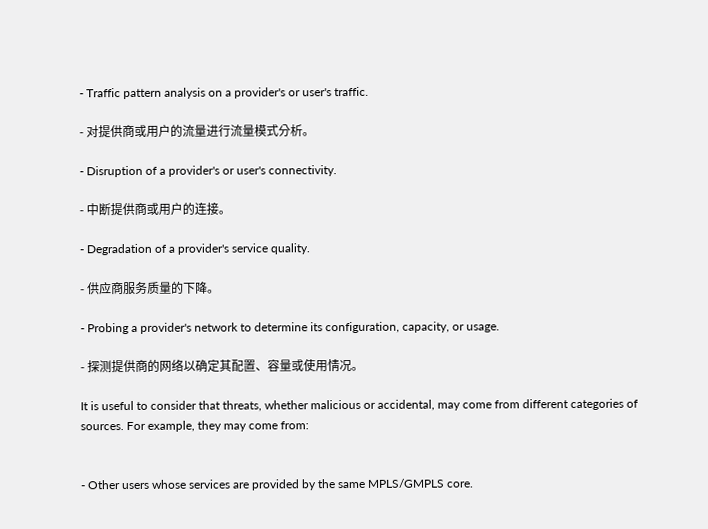- Traffic pattern analysis on a provider's or user's traffic.

- 对提供商或用户的流量进行流量模式分析。

- Disruption of a provider's or user's connectivity.

- 中断提供商或用户的连接。

- Degradation of a provider's service quality.

- 供应商服务质量的下降。

- Probing a provider's network to determine its configuration, capacity, or usage.

- 探测提供商的网络以确定其配置、容量或使用情况。

It is useful to consider that threats, whether malicious or accidental, may come from different categories of sources. For example, they may come from:


- Other users whose services are provided by the same MPLS/GMPLS core.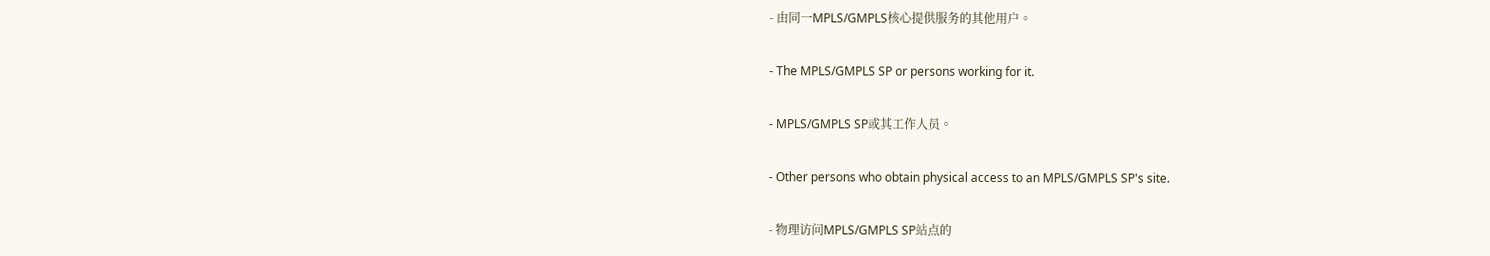- 由同一MPLS/GMPLS核心提供服务的其他用户。

- The MPLS/GMPLS SP or persons working for it.

- MPLS/GMPLS SP或其工作人员。

- Other persons who obtain physical access to an MPLS/GMPLS SP's site.

- 物理访问MPLS/GMPLS SP站点的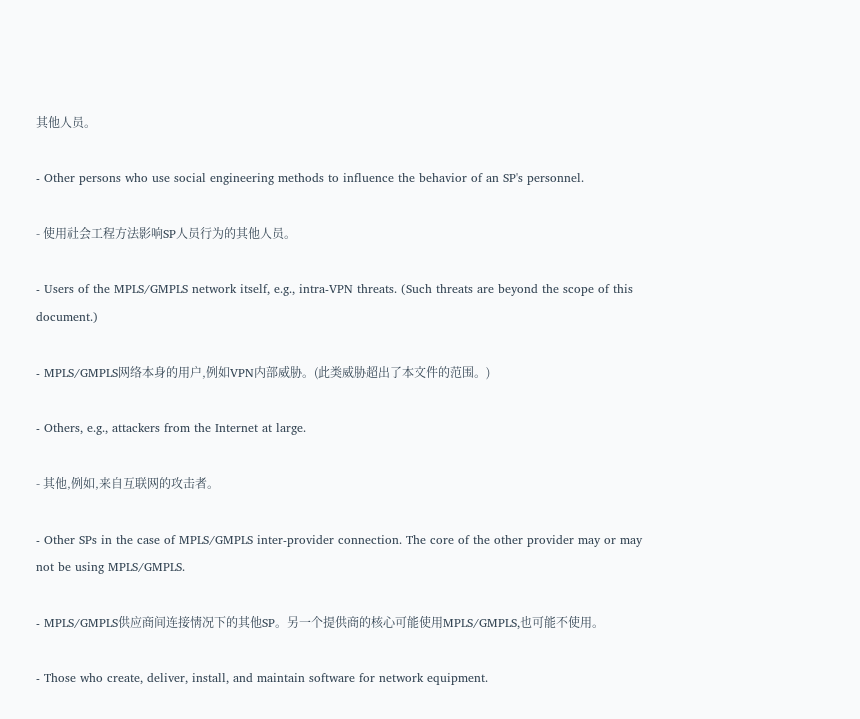其他人员。

- Other persons who use social engineering methods to influence the behavior of an SP's personnel.

- 使用社会工程方法影响SP人员行为的其他人员。

- Users of the MPLS/GMPLS network itself, e.g., intra-VPN threats. (Such threats are beyond the scope of this document.)

- MPLS/GMPLS网络本身的用户,例如VPN内部威胁。(此类威胁超出了本文件的范围。)

- Others, e.g., attackers from the Internet at large.

- 其他,例如,来自互联网的攻击者。

- Other SPs in the case of MPLS/GMPLS inter-provider connection. The core of the other provider may or may not be using MPLS/GMPLS.

- MPLS/GMPLS供应商间连接情况下的其他SP。另一个提供商的核心可能使用MPLS/GMPLS,也可能不使用。

- Those who create, deliver, install, and maintain software for network equipment.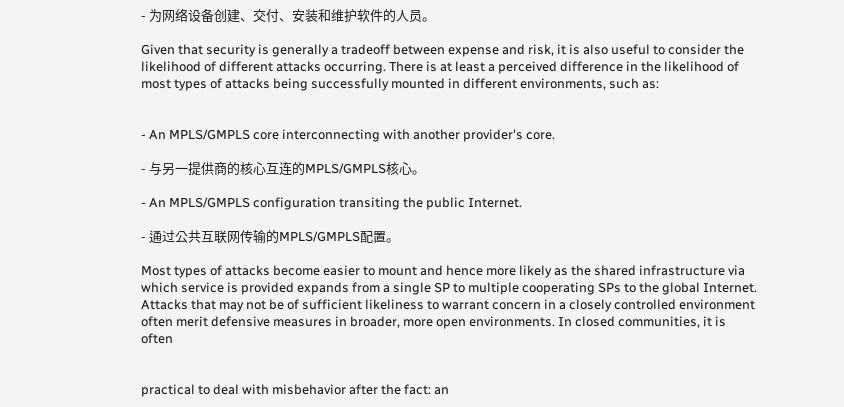- 为网络设备创建、交付、安装和维护软件的人员。

Given that security is generally a tradeoff between expense and risk, it is also useful to consider the likelihood of different attacks occurring. There is at least a perceived difference in the likelihood of most types of attacks being successfully mounted in different environments, such as:


- An MPLS/GMPLS core interconnecting with another provider's core.

- 与另一提供商的核心互连的MPLS/GMPLS核心。

- An MPLS/GMPLS configuration transiting the public Internet.

- 通过公共互联网传输的MPLS/GMPLS配置。

Most types of attacks become easier to mount and hence more likely as the shared infrastructure via which service is provided expands from a single SP to multiple cooperating SPs to the global Internet. Attacks that may not be of sufficient likeliness to warrant concern in a closely controlled environment often merit defensive measures in broader, more open environments. In closed communities, it is often


practical to deal with misbehavior after the fact: an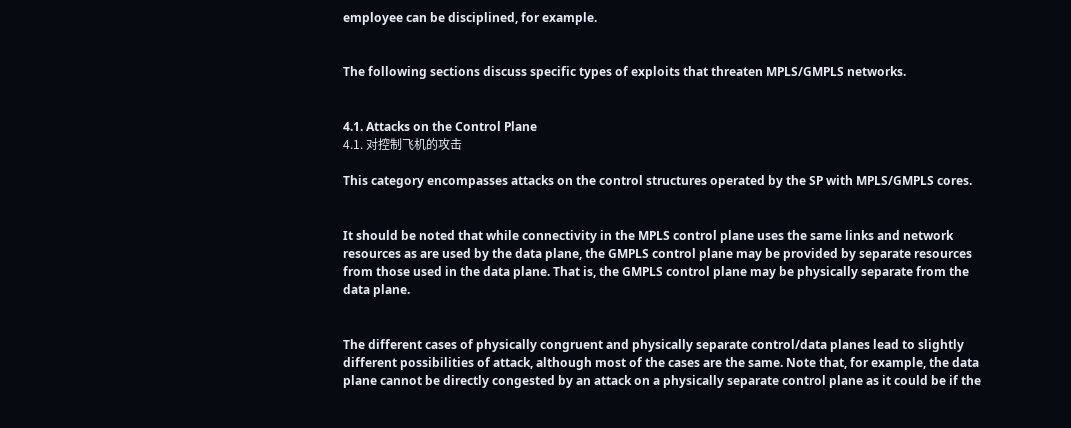employee can be disciplined, for example.


The following sections discuss specific types of exploits that threaten MPLS/GMPLS networks.


4.1. Attacks on the Control Plane
4.1. 对控制飞机的攻击

This category encompasses attacks on the control structures operated by the SP with MPLS/GMPLS cores.


It should be noted that while connectivity in the MPLS control plane uses the same links and network resources as are used by the data plane, the GMPLS control plane may be provided by separate resources from those used in the data plane. That is, the GMPLS control plane may be physically separate from the data plane.


The different cases of physically congruent and physically separate control/data planes lead to slightly different possibilities of attack, although most of the cases are the same. Note that, for example, the data plane cannot be directly congested by an attack on a physically separate control plane as it could be if the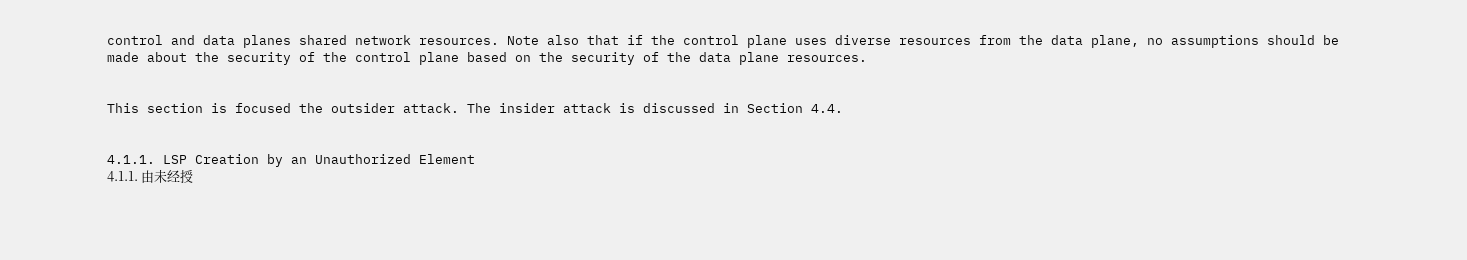control and data planes shared network resources. Note also that if the control plane uses diverse resources from the data plane, no assumptions should be made about the security of the control plane based on the security of the data plane resources.


This section is focused the outsider attack. The insider attack is discussed in Section 4.4.


4.1.1. LSP Creation by an Unauthorized Element
4.1.1. 由未经授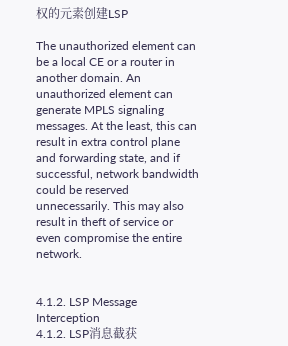权的元素创建LSP

The unauthorized element can be a local CE or a router in another domain. An unauthorized element can generate MPLS signaling messages. At the least, this can result in extra control plane and forwarding state, and if successful, network bandwidth could be reserved unnecessarily. This may also result in theft of service or even compromise the entire network.


4.1.2. LSP Message Interception
4.1.2. LSP消息截获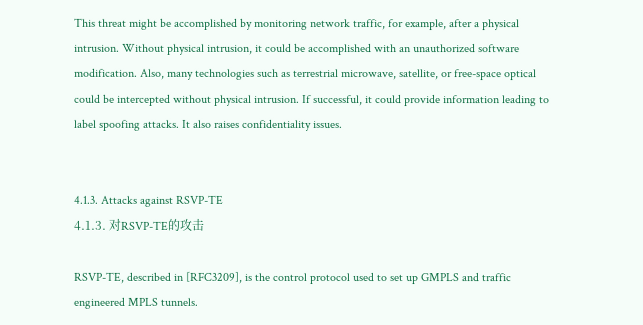This threat might be accomplished by monitoring network traffic, for example, after a physical intrusion. Without physical intrusion, it could be accomplished with an unauthorized software modification. Also, many technologies such as terrestrial microwave, satellite, or free-space optical could be intercepted without physical intrusion. If successful, it could provide information leading to label spoofing attacks. It also raises confidentiality issues.


4.1.3. Attacks against RSVP-TE
4.1.3. 对RSVP-TE的攻击

RSVP-TE, described in [RFC3209], is the control protocol used to set up GMPLS and traffic engineered MPLS tunnels.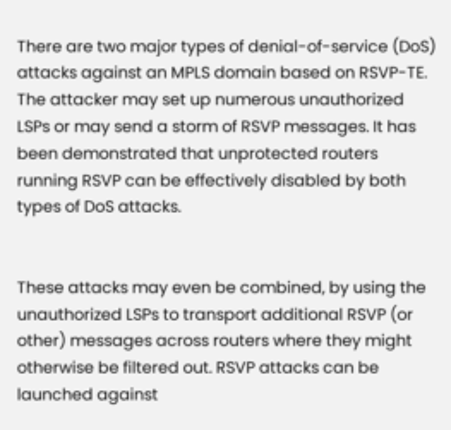There are two major types of denial-of-service (DoS) attacks against an MPLS domain based on RSVP-TE. The attacker may set up numerous unauthorized LSPs or may send a storm of RSVP messages. It has been demonstrated that unprotected routers running RSVP can be effectively disabled by both types of DoS attacks.


These attacks may even be combined, by using the unauthorized LSPs to transport additional RSVP (or other) messages across routers where they might otherwise be filtered out. RSVP attacks can be launched against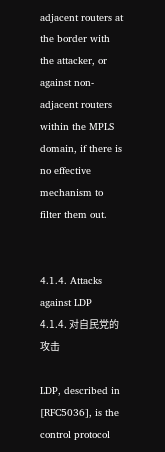adjacent routers at the border with the attacker, or against non-adjacent routers within the MPLS domain, if there is no effective mechanism to filter them out.


4.1.4. Attacks against LDP
4.1.4. 对自民党的攻击

LDP, described in [RFC5036], is the control protocol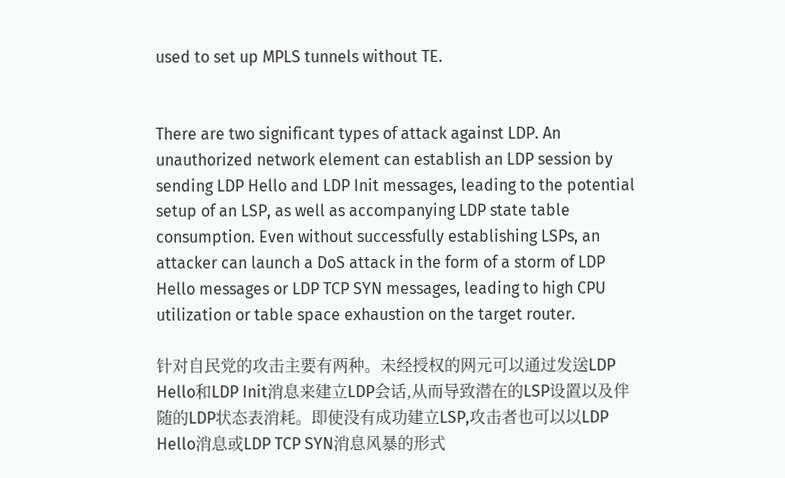used to set up MPLS tunnels without TE.


There are two significant types of attack against LDP. An unauthorized network element can establish an LDP session by sending LDP Hello and LDP Init messages, leading to the potential setup of an LSP, as well as accompanying LDP state table consumption. Even without successfully establishing LSPs, an attacker can launch a DoS attack in the form of a storm of LDP Hello messages or LDP TCP SYN messages, leading to high CPU utilization or table space exhaustion on the target router.

针对自民党的攻击主要有两种。未经授权的网元可以通过发送LDP Hello和LDP Init消息来建立LDP会话,从而导致潜在的LSP设置以及伴随的LDP状态表消耗。即使没有成功建立LSP,攻击者也可以以LDP Hello消息或LDP TCP SYN消息风暴的形式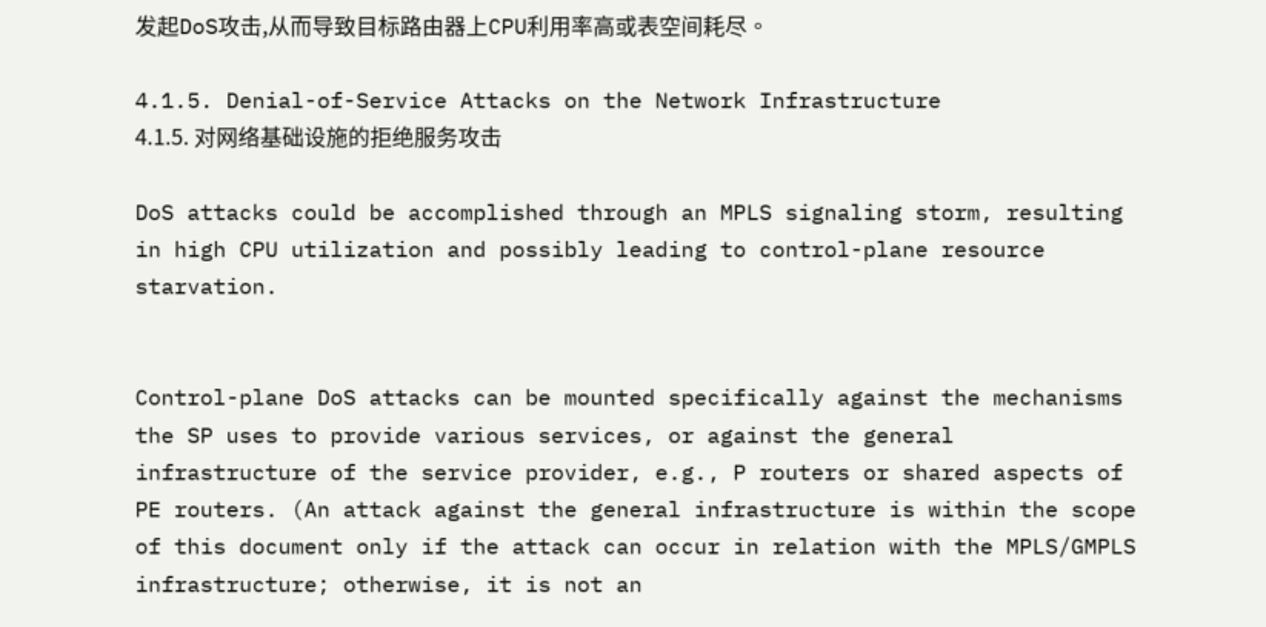发起DoS攻击,从而导致目标路由器上CPU利用率高或表空间耗尽。

4.1.5. Denial-of-Service Attacks on the Network Infrastructure
4.1.5. 对网络基础设施的拒绝服务攻击

DoS attacks could be accomplished through an MPLS signaling storm, resulting in high CPU utilization and possibly leading to control-plane resource starvation.


Control-plane DoS attacks can be mounted specifically against the mechanisms the SP uses to provide various services, or against the general infrastructure of the service provider, e.g., P routers or shared aspects of PE routers. (An attack against the general infrastructure is within the scope of this document only if the attack can occur in relation with the MPLS/GMPLS infrastructure; otherwise, it is not an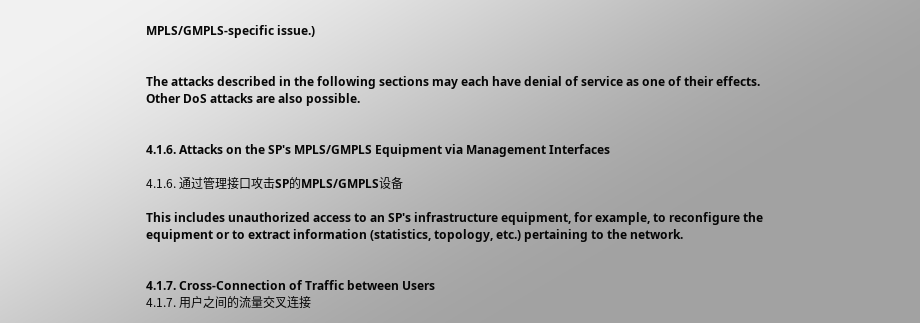MPLS/GMPLS-specific issue.)


The attacks described in the following sections may each have denial of service as one of their effects. Other DoS attacks are also possible.


4.1.6. Attacks on the SP's MPLS/GMPLS Equipment via Management Interfaces

4.1.6. 通过管理接口攻击SP的MPLS/GMPLS设备

This includes unauthorized access to an SP's infrastructure equipment, for example, to reconfigure the equipment or to extract information (statistics, topology, etc.) pertaining to the network.


4.1.7. Cross-Connection of Traffic between Users
4.1.7. 用户之间的流量交叉连接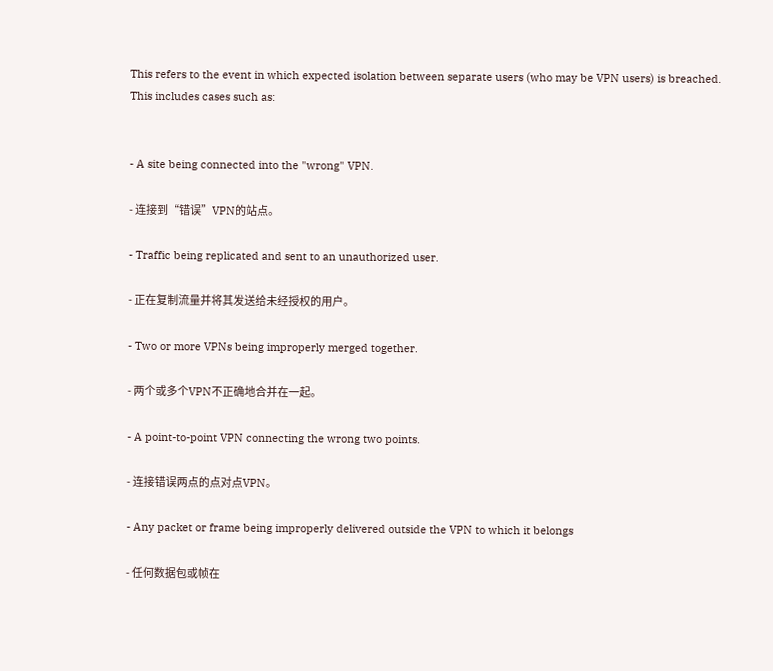This refers to the event in which expected isolation between separate users (who may be VPN users) is breached. This includes cases such as:


- A site being connected into the "wrong" VPN.

- 连接到“错误”VPN的站点。

- Traffic being replicated and sent to an unauthorized user.

- 正在复制流量并将其发送给未经授权的用户。

- Two or more VPNs being improperly merged together.

- 两个或多个VPN不正确地合并在一起。

- A point-to-point VPN connecting the wrong two points.

- 连接错误两点的点对点VPN。

- Any packet or frame being improperly delivered outside the VPN to which it belongs

- 任何数据包或帧在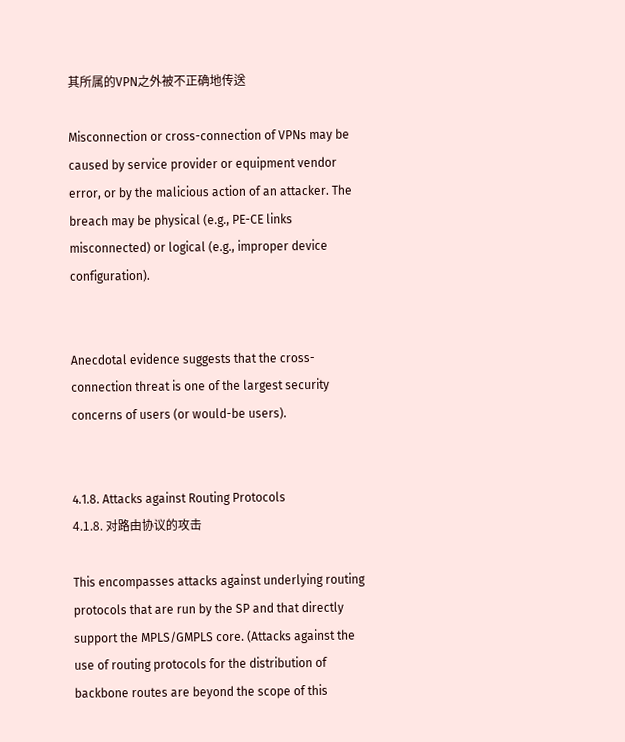其所属的VPN之外被不正确地传送

Misconnection or cross-connection of VPNs may be caused by service provider or equipment vendor error, or by the malicious action of an attacker. The breach may be physical (e.g., PE-CE links misconnected) or logical (e.g., improper device configuration).


Anecdotal evidence suggests that the cross-connection threat is one of the largest security concerns of users (or would-be users).


4.1.8. Attacks against Routing Protocols
4.1.8. 对路由协议的攻击

This encompasses attacks against underlying routing protocols that are run by the SP and that directly support the MPLS/GMPLS core. (Attacks against the use of routing protocols for the distribution of backbone routes are beyond the scope of this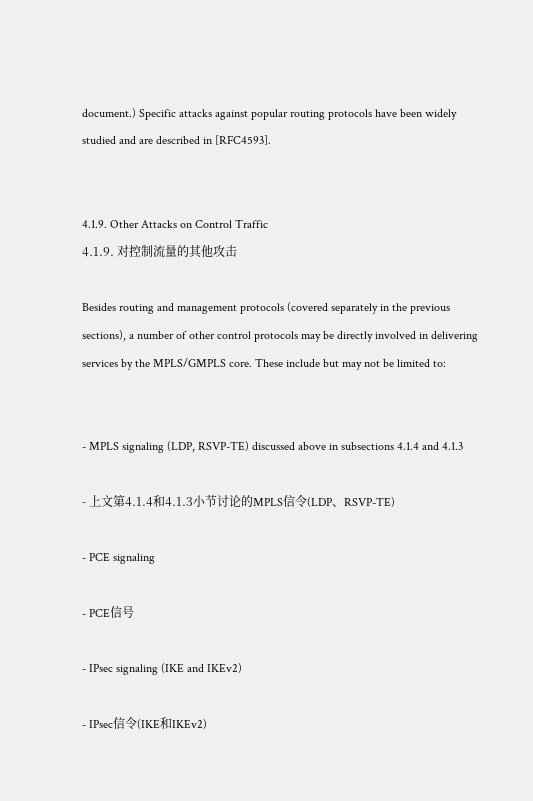document.) Specific attacks against popular routing protocols have been widely studied and are described in [RFC4593].


4.1.9. Other Attacks on Control Traffic
4.1.9. 对控制流量的其他攻击

Besides routing and management protocols (covered separately in the previous sections), a number of other control protocols may be directly involved in delivering services by the MPLS/GMPLS core. These include but may not be limited to:


- MPLS signaling (LDP, RSVP-TE) discussed above in subsections 4.1.4 and 4.1.3

- 上文第4.1.4和4.1.3小节讨论的MPLS信令(LDP、RSVP-TE)

- PCE signaling

- PCE信号

- IPsec signaling (IKE and IKEv2)

- IPsec信令(IKE和IKEv2)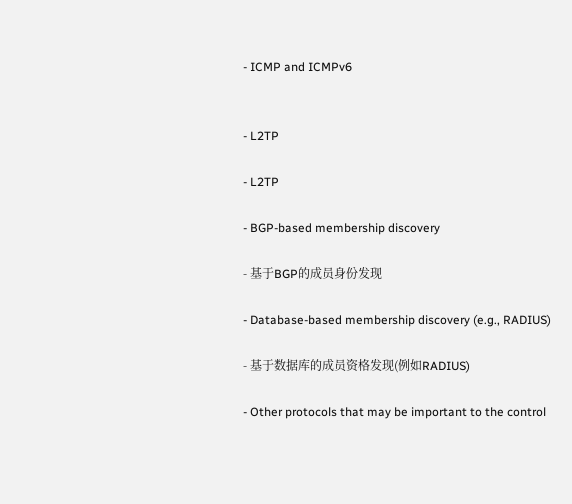- ICMP and ICMPv6


- L2TP

- L2TP

- BGP-based membership discovery

- 基于BGP的成员身份发现

- Database-based membership discovery (e.g., RADIUS)

- 基于数据库的成员资格发现(例如RADIUS)

- Other protocols that may be important to the control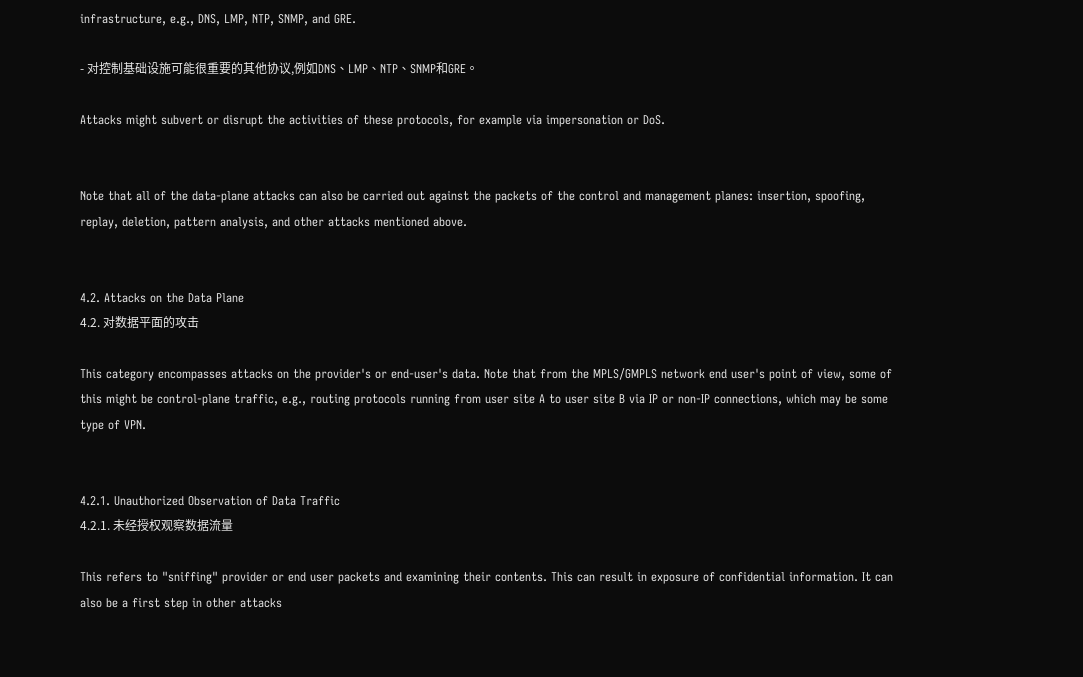infrastructure, e.g., DNS, LMP, NTP, SNMP, and GRE.

- 对控制基础设施可能很重要的其他协议,例如DNS、LMP、NTP、SNMP和GRE。

Attacks might subvert or disrupt the activities of these protocols, for example via impersonation or DoS.


Note that all of the data-plane attacks can also be carried out against the packets of the control and management planes: insertion, spoofing, replay, deletion, pattern analysis, and other attacks mentioned above.


4.2. Attacks on the Data Plane
4.2. 对数据平面的攻击

This category encompasses attacks on the provider's or end-user's data. Note that from the MPLS/GMPLS network end user's point of view, some of this might be control-plane traffic, e.g., routing protocols running from user site A to user site B via IP or non-IP connections, which may be some type of VPN.


4.2.1. Unauthorized Observation of Data Traffic
4.2.1. 未经授权观察数据流量

This refers to "sniffing" provider or end user packets and examining their contents. This can result in exposure of confidential information. It can also be a first step in other attacks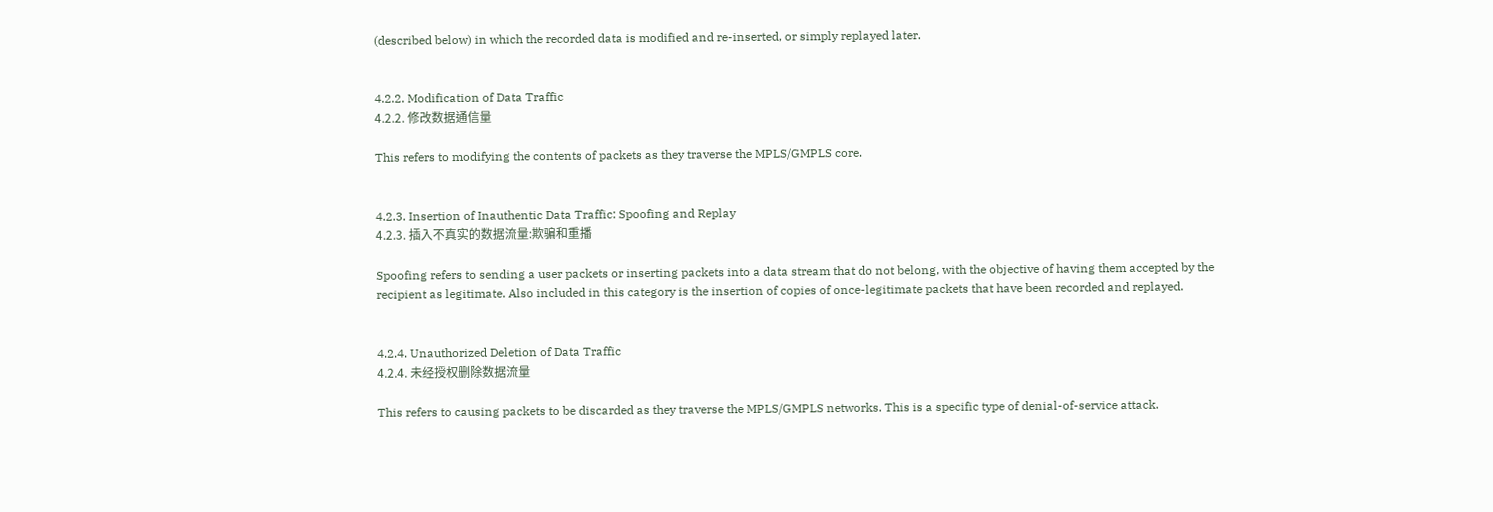(described below) in which the recorded data is modified and re-inserted, or simply replayed later.


4.2.2. Modification of Data Traffic
4.2.2. 修改数据通信量

This refers to modifying the contents of packets as they traverse the MPLS/GMPLS core.


4.2.3. Insertion of Inauthentic Data Traffic: Spoofing and Replay
4.2.3. 插入不真实的数据流量:欺骗和重播

Spoofing refers to sending a user packets or inserting packets into a data stream that do not belong, with the objective of having them accepted by the recipient as legitimate. Also included in this category is the insertion of copies of once-legitimate packets that have been recorded and replayed.


4.2.4. Unauthorized Deletion of Data Traffic
4.2.4. 未经授权删除数据流量

This refers to causing packets to be discarded as they traverse the MPLS/GMPLS networks. This is a specific type of denial-of-service attack.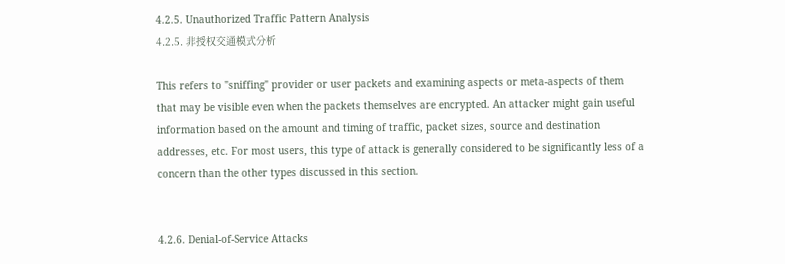4.2.5. Unauthorized Traffic Pattern Analysis
4.2.5. 非授权交通模式分析

This refers to "sniffing" provider or user packets and examining aspects or meta-aspects of them that may be visible even when the packets themselves are encrypted. An attacker might gain useful information based on the amount and timing of traffic, packet sizes, source and destination addresses, etc. For most users, this type of attack is generally considered to be significantly less of a concern than the other types discussed in this section.


4.2.6. Denial-of-Service Attacks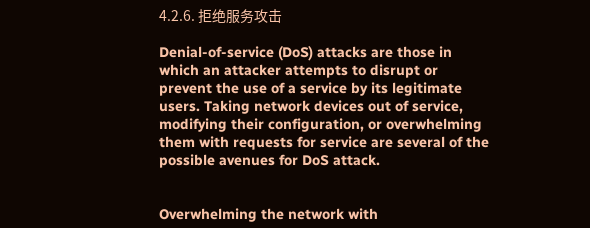4.2.6. 拒绝服务攻击

Denial-of-service (DoS) attacks are those in which an attacker attempts to disrupt or prevent the use of a service by its legitimate users. Taking network devices out of service, modifying their configuration, or overwhelming them with requests for service are several of the possible avenues for DoS attack.


Overwhelming the network with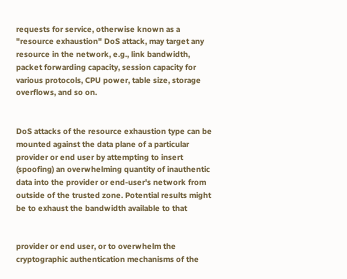requests for service, otherwise known as a "resource exhaustion" DoS attack, may target any resource in the network, e.g., link bandwidth, packet forwarding capacity, session capacity for various protocols, CPU power, table size, storage overflows, and so on.


DoS attacks of the resource exhaustion type can be mounted against the data plane of a particular provider or end user by attempting to insert (spoofing) an overwhelming quantity of inauthentic data into the provider or end-user's network from outside of the trusted zone. Potential results might be to exhaust the bandwidth available to that


provider or end user, or to overwhelm the cryptographic authentication mechanisms of the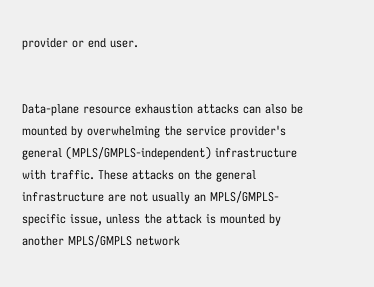provider or end user.


Data-plane resource exhaustion attacks can also be mounted by overwhelming the service provider's general (MPLS/GMPLS-independent) infrastructure with traffic. These attacks on the general infrastructure are not usually an MPLS/GMPLS-specific issue, unless the attack is mounted by another MPLS/GMPLS network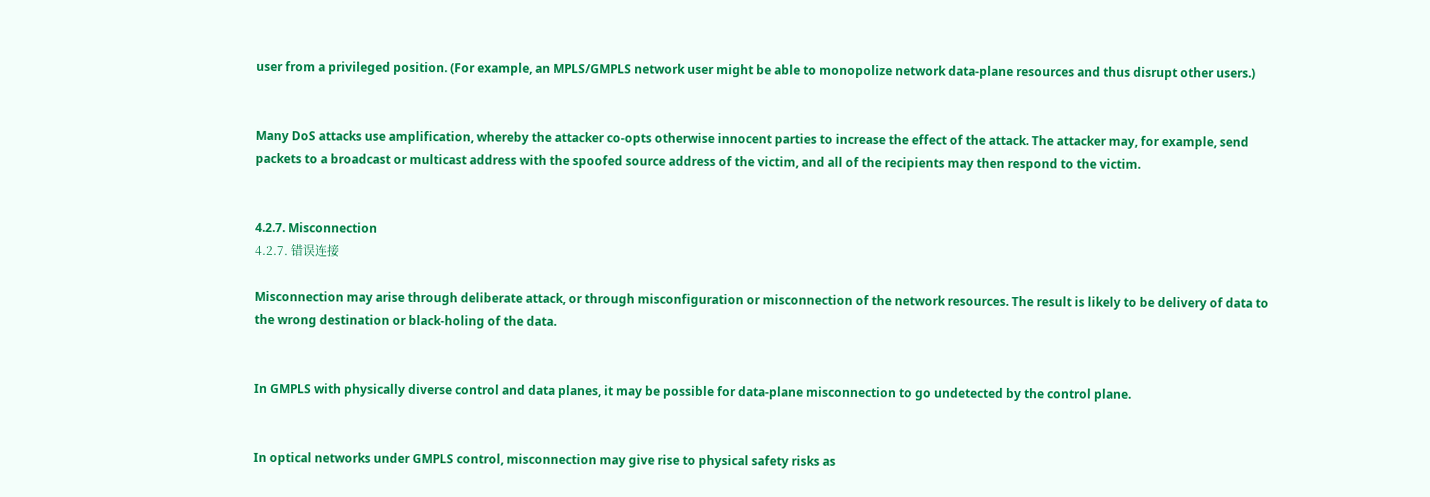user from a privileged position. (For example, an MPLS/GMPLS network user might be able to monopolize network data-plane resources and thus disrupt other users.)


Many DoS attacks use amplification, whereby the attacker co-opts otherwise innocent parties to increase the effect of the attack. The attacker may, for example, send packets to a broadcast or multicast address with the spoofed source address of the victim, and all of the recipients may then respond to the victim.


4.2.7. Misconnection
4.2.7. 错误连接

Misconnection may arise through deliberate attack, or through misconfiguration or misconnection of the network resources. The result is likely to be delivery of data to the wrong destination or black-holing of the data.


In GMPLS with physically diverse control and data planes, it may be possible for data-plane misconnection to go undetected by the control plane.


In optical networks under GMPLS control, misconnection may give rise to physical safety risks as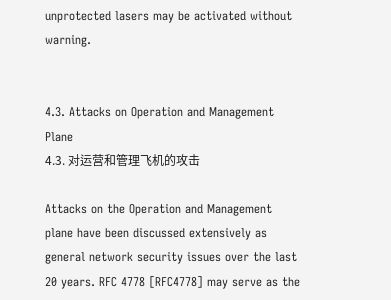unprotected lasers may be activated without warning.


4.3. Attacks on Operation and Management Plane
4.3. 对运营和管理飞机的攻击

Attacks on the Operation and Management plane have been discussed extensively as general network security issues over the last 20 years. RFC 4778 [RFC4778] may serve as the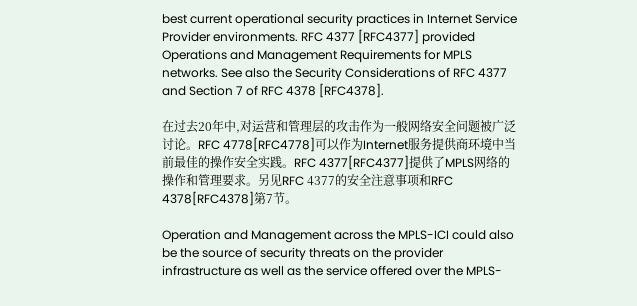best current operational security practices in Internet Service Provider environments. RFC 4377 [RFC4377] provided Operations and Management Requirements for MPLS networks. See also the Security Considerations of RFC 4377 and Section 7 of RFC 4378 [RFC4378].

在过去20年中,对运营和管理层的攻击作为一般网络安全问题被广泛讨论。RFC 4778[RFC4778]可以作为Internet服务提供商环境中当前最佳的操作安全实践。RFC 4377[RFC4377]提供了MPLS网络的操作和管理要求。另见RFC 4377的安全注意事项和RFC 4378[RFC4378]第7节。

Operation and Management across the MPLS-ICI could also be the source of security threats on the provider infrastructure as well as the service offered over the MPLS-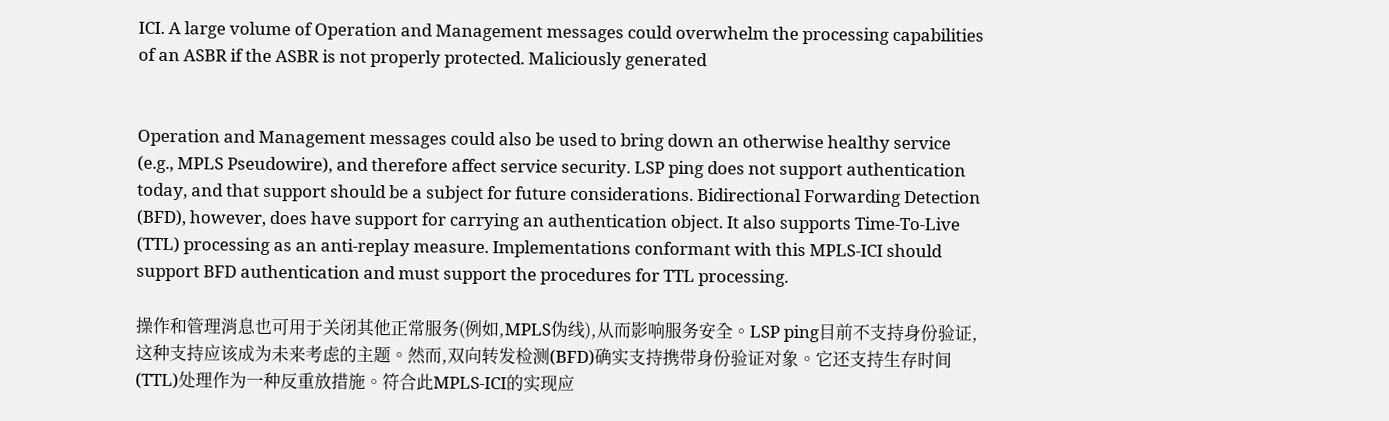ICI. A large volume of Operation and Management messages could overwhelm the processing capabilities of an ASBR if the ASBR is not properly protected. Maliciously generated


Operation and Management messages could also be used to bring down an otherwise healthy service (e.g., MPLS Pseudowire), and therefore affect service security. LSP ping does not support authentication today, and that support should be a subject for future considerations. Bidirectional Forwarding Detection (BFD), however, does have support for carrying an authentication object. It also supports Time-To-Live (TTL) processing as an anti-replay measure. Implementations conformant with this MPLS-ICI should support BFD authentication and must support the procedures for TTL processing.

操作和管理消息也可用于关闭其他正常服务(例如,MPLS伪线),从而影响服务安全。LSP ping目前不支持身份验证,这种支持应该成为未来考虑的主题。然而,双向转发检测(BFD)确实支持携带身份验证对象。它还支持生存时间(TTL)处理作为一种反重放措施。符合此MPLS-ICI的实现应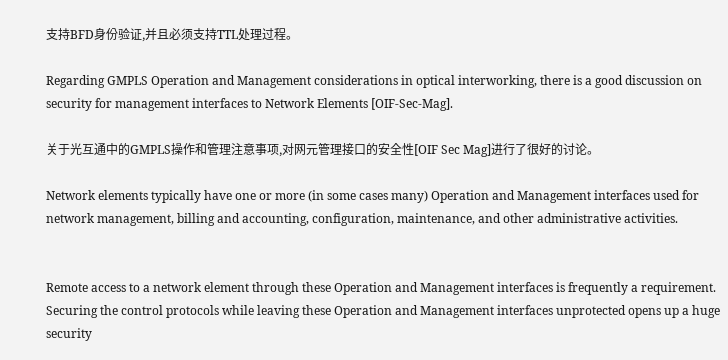支持BFD身份验证,并且必须支持TTL处理过程。

Regarding GMPLS Operation and Management considerations in optical interworking, there is a good discussion on security for management interfaces to Network Elements [OIF-Sec-Mag].

关于光互通中的GMPLS操作和管理注意事项,对网元管理接口的安全性[OIF Sec Mag]进行了很好的讨论。

Network elements typically have one or more (in some cases many) Operation and Management interfaces used for network management, billing and accounting, configuration, maintenance, and other administrative activities.


Remote access to a network element through these Operation and Management interfaces is frequently a requirement. Securing the control protocols while leaving these Operation and Management interfaces unprotected opens up a huge security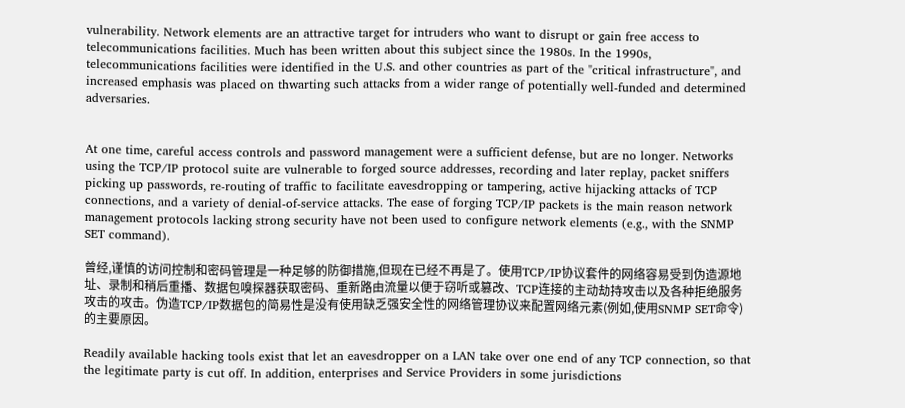vulnerability. Network elements are an attractive target for intruders who want to disrupt or gain free access to telecommunications facilities. Much has been written about this subject since the 1980s. In the 1990s, telecommunications facilities were identified in the U.S. and other countries as part of the "critical infrastructure", and increased emphasis was placed on thwarting such attacks from a wider range of potentially well-funded and determined adversaries.


At one time, careful access controls and password management were a sufficient defense, but are no longer. Networks using the TCP/IP protocol suite are vulnerable to forged source addresses, recording and later replay, packet sniffers picking up passwords, re-routing of traffic to facilitate eavesdropping or tampering, active hijacking attacks of TCP connections, and a variety of denial-of-service attacks. The ease of forging TCP/IP packets is the main reason network management protocols lacking strong security have not been used to configure network elements (e.g., with the SNMP SET command).

曾经,谨慎的访问控制和密码管理是一种足够的防御措施,但现在已经不再是了。使用TCP/IP协议套件的网络容易受到伪造源地址、录制和稍后重播、数据包嗅探器获取密码、重新路由流量以便于窃听或篡改、TCP连接的主动劫持攻击以及各种拒绝服务攻击的攻击。伪造TCP/IP数据包的简易性是没有使用缺乏强安全性的网络管理协议来配置网络元素(例如,使用SNMP SET命令)的主要原因。

Readily available hacking tools exist that let an eavesdropper on a LAN take over one end of any TCP connection, so that the legitimate party is cut off. In addition, enterprises and Service Providers in some jurisdictions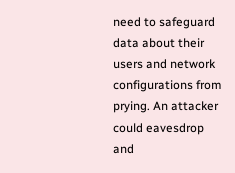need to safeguard data about their users and network configurations from prying. An attacker could eavesdrop and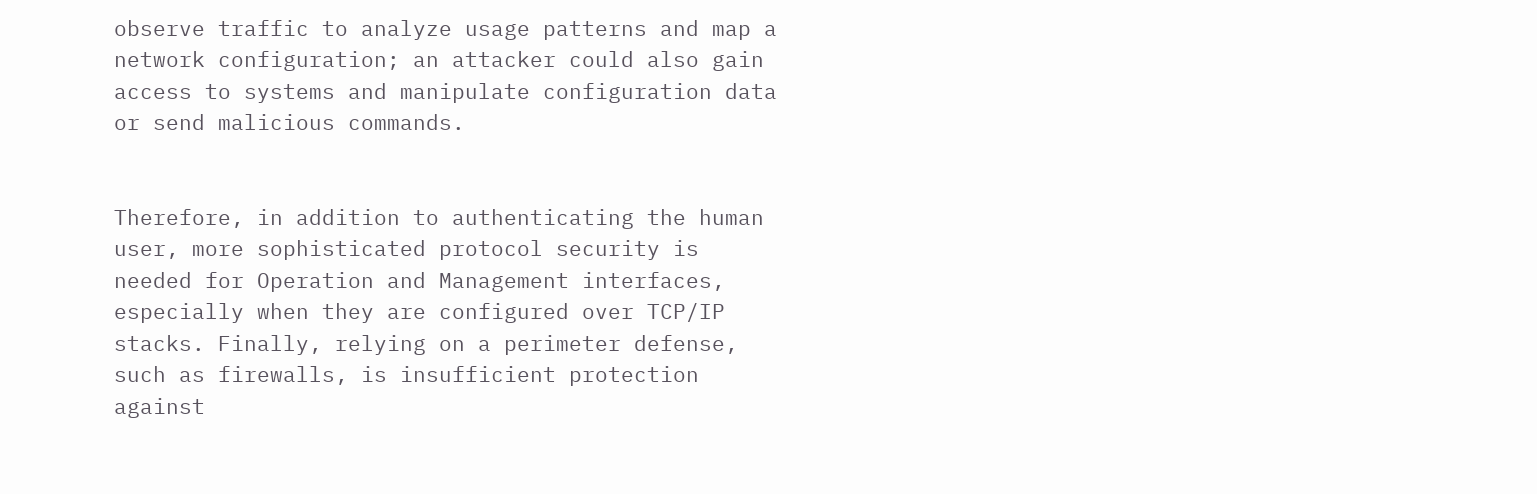observe traffic to analyze usage patterns and map a network configuration; an attacker could also gain access to systems and manipulate configuration data or send malicious commands.


Therefore, in addition to authenticating the human user, more sophisticated protocol security is needed for Operation and Management interfaces, especially when they are configured over TCP/IP stacks. Finally, relying on a perimeter defense, such as firewalls, is insufficient protection against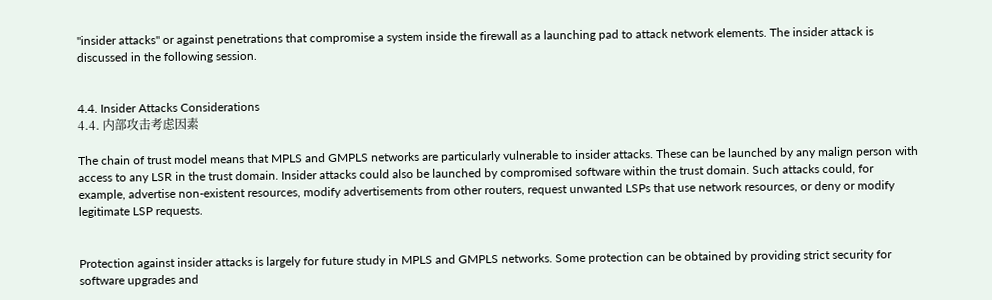"insider attacks" or against penetrations that compromise a system inside the firewall as a launching pad to attack network elements. The insider attack is discussed in the following session.


4.4. Insider Attacks Considerations
4.4. 内部攻击考虑因素

The chain of trust model means that MPLS and GMPLS networks are particularly vulnerable to insider attacks. These can be launched by any malign person with access to any LSR in the trust domain. Insider attacks could also be launched by compromised software within the trust domain. Such attacks could, for example, advertise non-existent resources, modify advertisements from other routers, request unwanted LSPs that use network resources, or deny or modify legitimate LSP requests.


Protection against insider attacks is largely for future study in MPLS and GMPLS networks. Some protection can be obtained by providing strict security for software upgrades and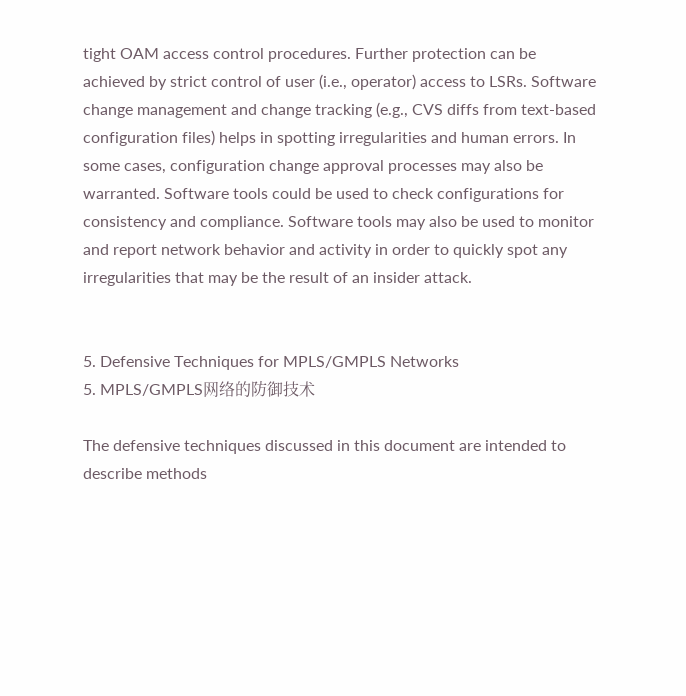tight OAM access control procedures. Further protection can be achieved by strict control of user (i.e., operator) access to LSRs. Software change management and change tracking (e.g., CVS diffs from text-based configuration files) helps in spotting irregularities and human errors. In some cases, configuration change approval processes may also be warranted. Software tools could be used to check configurations for consistency and compliance. Software tools may also be used to monitor and report network behavior and activity in order to quickly spot any irregularities that may be the result of an insider attack.


5. Defensive Techniques for MPLS/GMPLS Networks
5. MPLS/GMPLS网络的防御技术

The defensive techniques discussed in this document are intended to describe methods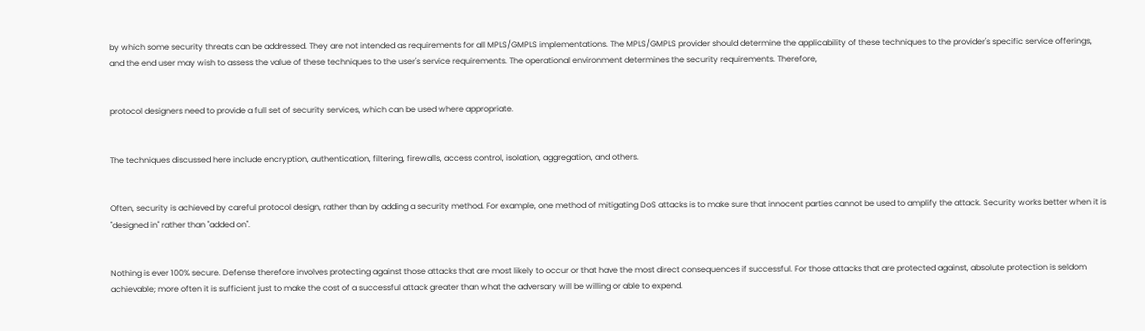by which some security threats can be addressed. They are not intended as requirements for all MPLS/GMPLS implementations. The MPLS/GMPLS provider should determine the applicability of these techniques to the provider's specific service offerings, and the end user may wish to assess the value of these techniques to the user's service requirements. The operational environment determines the security requirements. Therefore,


protocol designers need to provide a full set of security services, which can be used where appropriate.


The techniques discussed here include encryption, authentication, filtering, firewalls, access control, isolation, aggregation, and others.


Often, security is achieved by careful protocol design, rather than by adding a security method. For example, one method of mitigating DoS attacks is to make sure that innocent parties cannot be used to amplify the attack. Security works better when it is "designed in" rather than "added on".


Nothing is ever 100% secure. Defense therefore involves protecting against those attacks that are most likely to occur or that have the most direct consequences if successful. For those attacks that are protected against, absolute protection is seldom achievable; more often it is sufficient just to make the cost of a successful attack greater than what the adversary will be willing or able to expend.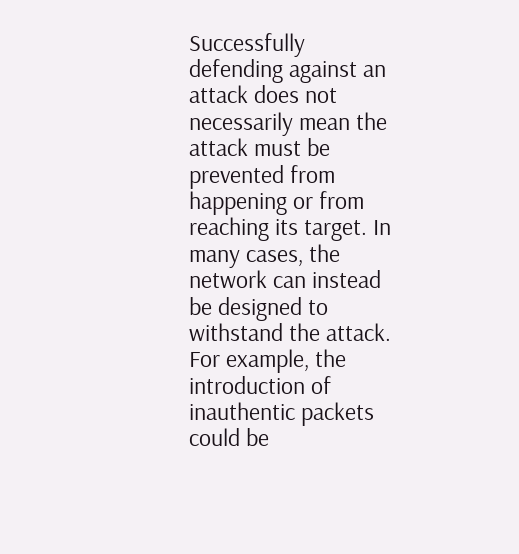Successfully defending against an attack does not necessarily mean the attack must be prevented from happening or from reaching its target. In many cases, the network can instead be designed to withstand the attack. For example, the introduction of inauthentic packets could be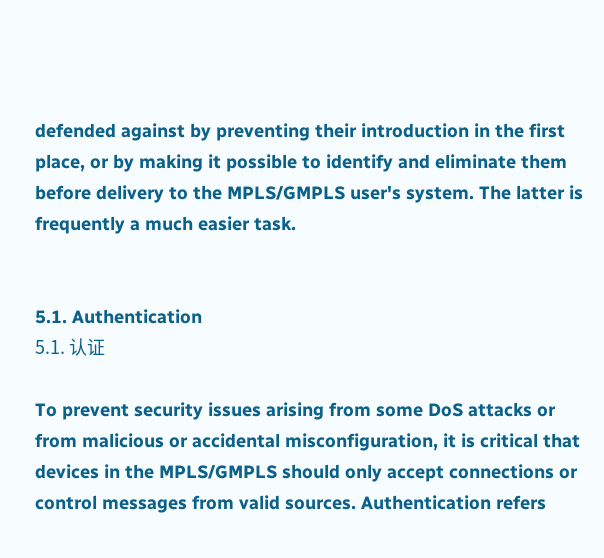defended against by preventing their introduction in the first place, or by making it possible to identify and eliminate them before delivery to the MPLS/GMPLS user's system. The latter is frequently a much easier task.


5.1. Authentication
5.1. 认证

To prevent security issues arising from some DoS attacks or from malicious or accidental misconfiguration, it is critical that devices in the MPLS/GMPLS should only accept connections or control messages from valid sources. Authentication refers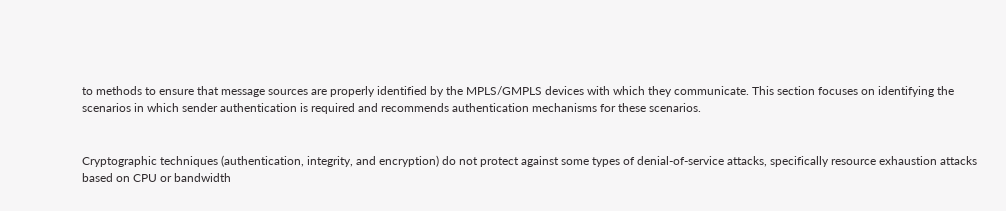to methods to ensure that message sources are properly identified by the MPLS/GMPLS devices with which they communicate. This section focuses on identifying the scenarios in which sender authentication is required and recommends authentication mechanisms for these scenarios.


Cryptographic techniques (authentication, integrity, and encryption) do not protect against some types of denial-of-service attacks, specifically resource exhaustion attacks based on CPU or bandwidth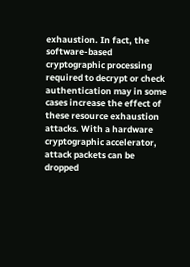exhaustion. In fact, the software-based cryptographic processing required to decrypt or check authentication may in some cases increase the effect of these resource exhaustion attacks. With a hardware cryptographic accelerator, attack packets can be dropped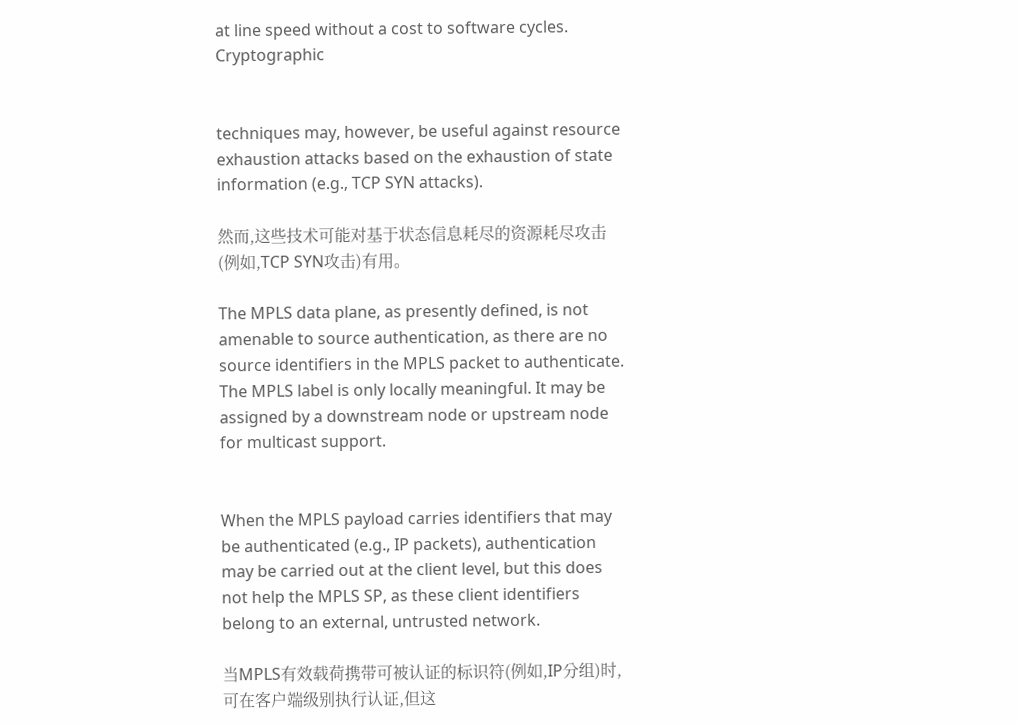at line speed without a cost to software cycles. Cryptographic


techniques may, however, be useful against resource exhaustion attacks based on the exhaustion of state information (e.g., TCP SYN attacks).

然而,这些技术可能对基于状态信息耗尽的资源耗尽攻击(例如,TCP SYN攻击)有用。

The MPLS data plane, as presently defined, is not amenable to source authentication, as there are no source identifiers in the MPLS packet to authenticate. The MPLS label is only locally meaningful. It may be assigned by a downstream node or upstream node for multicast support.


When the MPLS payload carries identifiers that may be authenticated (e.g., IP packets), authentication may be carried out at the client level, but this does not help the MPLS SP, as these client identifiers belong to an external, untrusted network.

当MPLS有效载荷携带可被认证的标识符(例如,IP分组)时,可在客户端级别执行认证,但这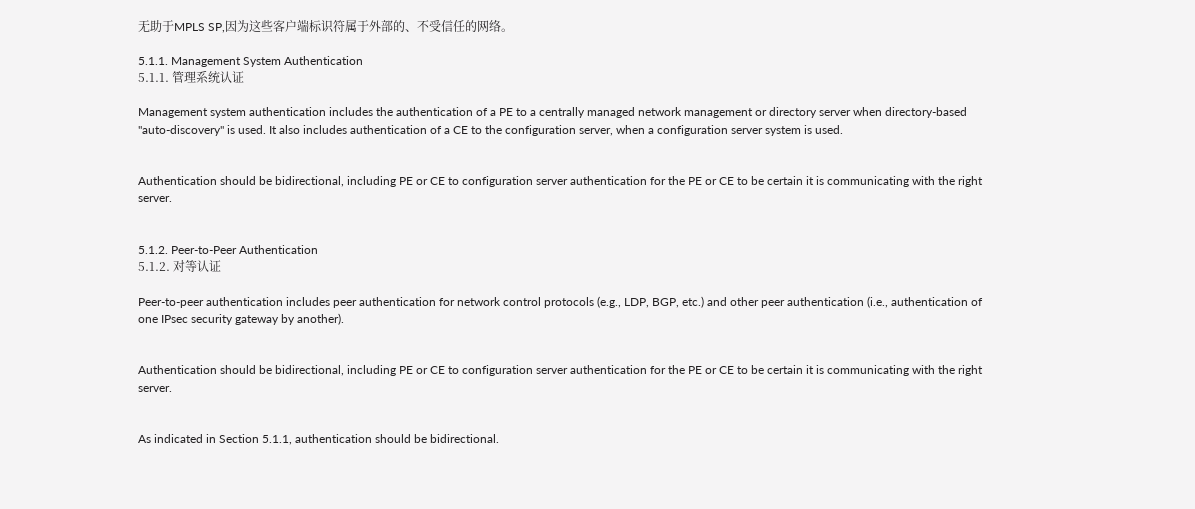无助于MPLS SP,因为这些客户端标识符属于外部的、不受信任的网络。

5.1.1. Management System Authentication
5.1.1. 管理系统认证

Management system authentication includes the authentication of a PE to a centrally managed network management or directory server when directory-based "auto-discovery" is used. It also includes authentication of a CE to the configuration server, when a configuration server system is used.


Authentication should be bidirectional, including PE or CE to configuration server authentication for the PE or CE to be certain it is communicating with the right server.


5.1.2. Peer-to-Peer Authentication
5.1.2. 对等认证

Peer-to-peer authentication includes peer authentication for network control protocols (e.g., LDP, BGP, etc.) and other peer authentication (i.e., authentication of one IPsec security gateway by another).


Authentication should be bidirectional, including PE or CE to configuration server authentication for the PE or CE to be certain it is communicating with the right server.


As indicated in Section 5.1.1, authentication should be bidirectional.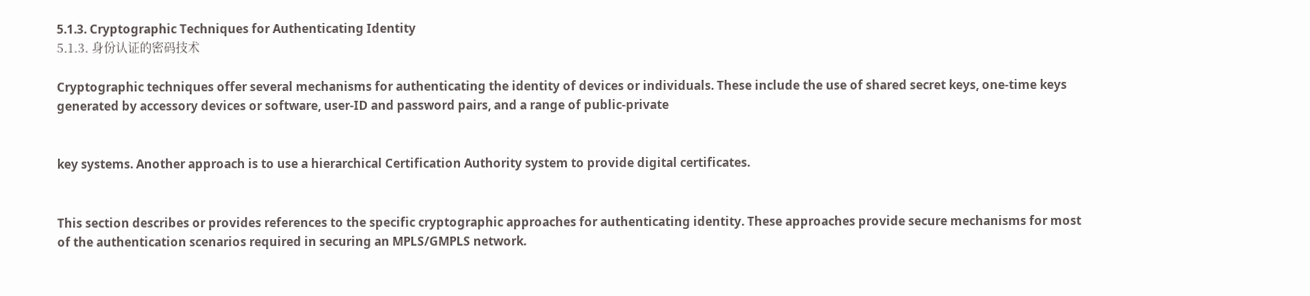5.1.3. Cryptographic Techniques for Authenticating Identity
5.1.3. 身份认证的密码技术

Cryptographic techniques offer several mechanisms for authenticating the identity of devices or individuals. These include the use of shared secret keys, one-time keys generated by accessory devices or software, user-ID and password pairs, and a range of public-private


key systems. Another approach is to use a hierarchical Certification Authority system to provide digital certificates.


This section describes or provides references to the specific cryptographic approaches for authenticating identity. These approaches provide secure mechanisms for most of the authentication scenarios required in securing an MPLS/GMPLS network.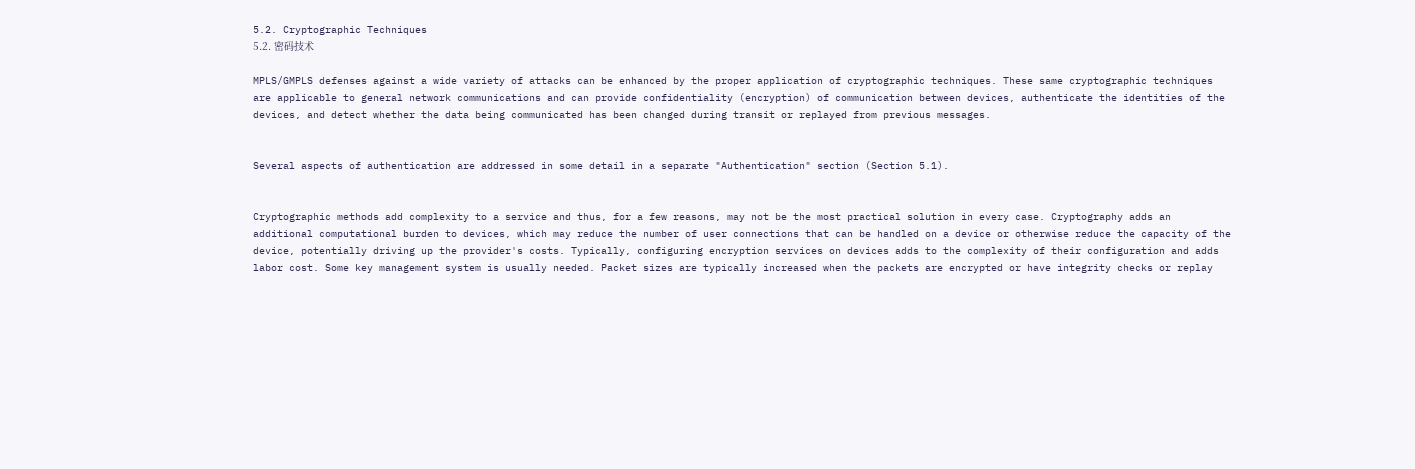5.2. Cryptographic Techniques
5.2. 密码技术

MPLS/GMPLS defenses against a wide variety of attacks can be enhanced by the proper application of cryptographic techniques. These same cryptographic techniques are applicable to general network communications and can provide confidentiality (encryption) of communication between devices, authenticate the identities of the devices, and detect whether the data being communicated has been changed during transit or replayed from previous messages.


Several aspects of authentication are addressed in some detail in a separate "Authentication" section (Section 5.1).


Cryptographic methods add complexity to a service and thus, for a few reasons, may not be the most practical solution in every case. Cryptography adds an additional computational burden to devices, which may reduce the number of user connections that can be handled on a device or otherwise reduce the capacity of the device, potentially driving up the provider's costs. Typically, configuring encryption services on devices adds to the complexity of their configuration and adds labor cost. Some key management system is usually needed. Packet sizes are typically increased when the packets are encrypted or have integrity checks or replay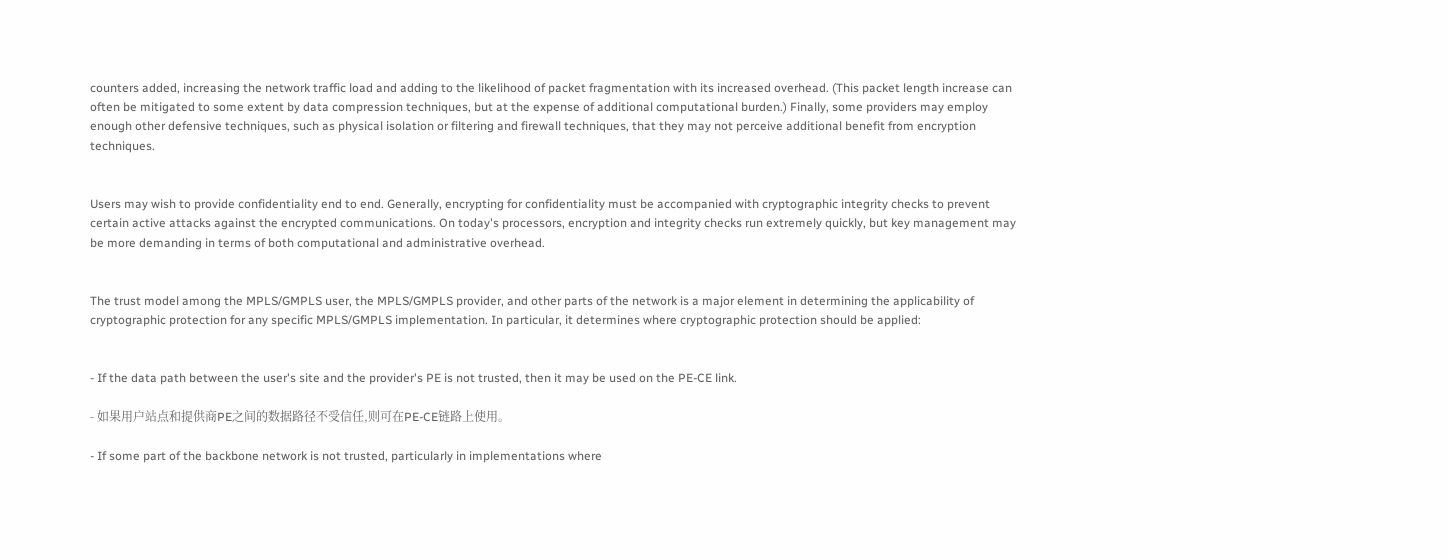counters added, increasing the network traffic load and adding to the likelihood of packet fragmentation with its increased overhead. (This packet length increase can often be mitigated to some extent by data compression techniques, but at the expense of additional computational burden.) Finally, some providers may employ enough other defensive techniques, such as physical isolation or filtering and firewall techniques, that they may not perceive additional benefit from encryption techniques.


Users may wish to provide confidentiality end to end. Generally, encrypting for confidentiality must be accompanied with cryptographic integrity checks to prevent certain active attacks against the encrypted communications. On today's processors, encryption and integrity checks run extremely quickly, but key management may be more demanding in terms of both computational and administrative overhead.


The trust model among the MPLS/GMPLS user, the MPLS/GMPLS provider, and other parts of the network is a major element in determining the applicability of cryptographic protection for any specific MPLS/GMPLS implementation. In particular, it determines where cryptographic protection should be applied:


- If the data path between the user's site and the provider's PE is not trusted, then it may be used on the PE-CE link.

- 如果用户站点和提供商PE之间的数据路径不受信任,则可在PE-CE链路上使用。

- If some part of the backbone network is not trusted, particularly in implementations where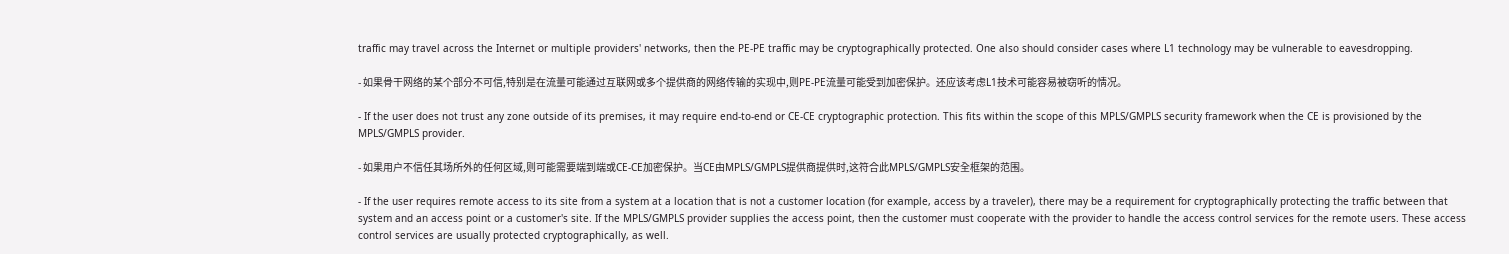traffic may travel across the Internet or multiple providers' networks, then the PE-PE traffic may be cryptographically protected. One also should consider cases where L1 technology may be vulnerable to eavesdropping.

- 如果骨干网络的某个部分不可信,特别是在流量可能通过互联网或多个提供商的网络传输的实现中,则PE-PE流量可能受到加密保护。还应该考虑L1技术可能容易被窃听的情况。

- If the user does not trust any zone outside of its premises, it may require end-to-end or CE-CE cryptographic protection. This fits within the scope of this MPLS/GMPLS security framework when the CE is provisioned by the MPLS/GMPLS provider.

- 如果用户不信任其场所外的任何区域,则可能需要端到端或CE-CE加密保护。当CE由MPLS/GMPLS提供商提供时,这符合此MPLS/GMPLS安全框架的范围。

- If the user requires remote access to its site from a system at a location that is not a customer location (for example, access by a traveler), there may be a requirement for cryptographically protecting the traffic between that system and an access point or a customer's site. If the MPLS/GMPLS provider supplies the access point, then the customer must cooperate with the provider to handle the access control services for the remote users. These access control services are usually protected cryptographically, as well.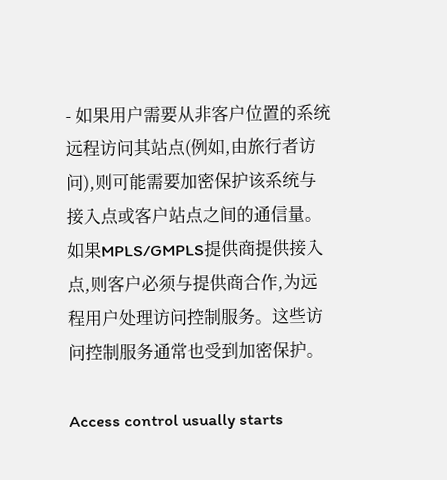- 如果用户需要从非客户位置的系统远程访问其站点(例如,由旅行者访问),则可能需要加密保护该系统与接入点或客户站点之间的通信量。如果MPLS/GMPLS提供商提供接入点,则客户必须与提供商合作,为远程用户处理访问控制服务。这些访问控制服务通常也受到加密保护。

Access control usually starts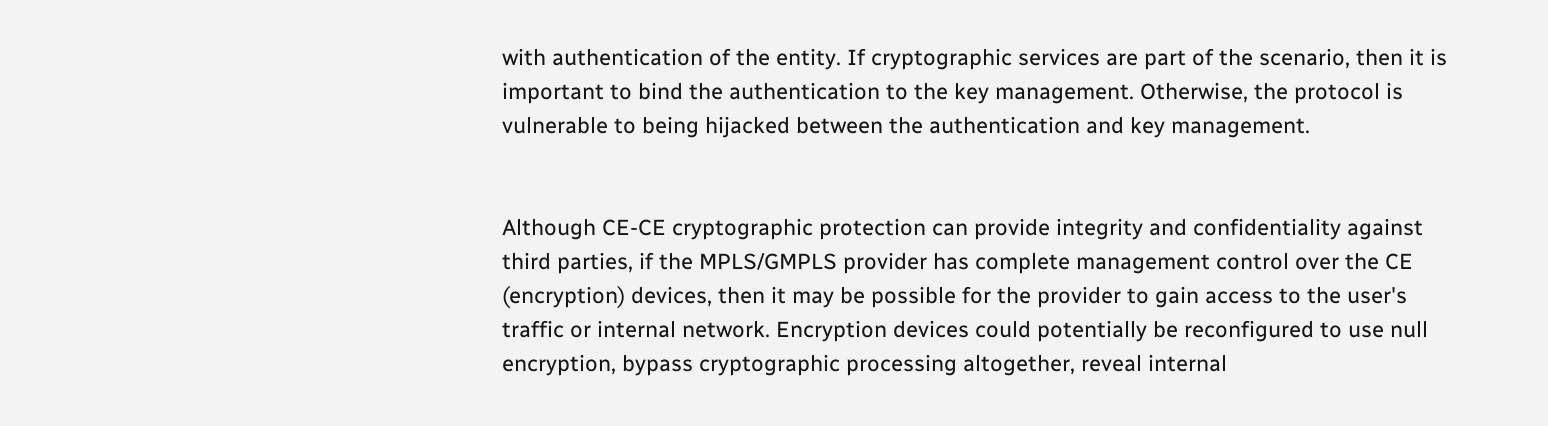with authentication of the entity. If cryptographic services are part of the scenario, then it is important to bind the authentication to the key management. Otherwise, the protocol is vulnerable to being hijacked between the authentication and key management.


Although CE-CE cryptographic protection can provide integrity and confidentiality against third parties, if the MPLS/GMPLS provider has complete management control over the CE (encryption) devices, then it may be possible for the provider to gain access to the user's traffic or internal network. Encryption devices could potentially be reconfigured to use null encryption, bypass cryptographic processing altogether, reveal internal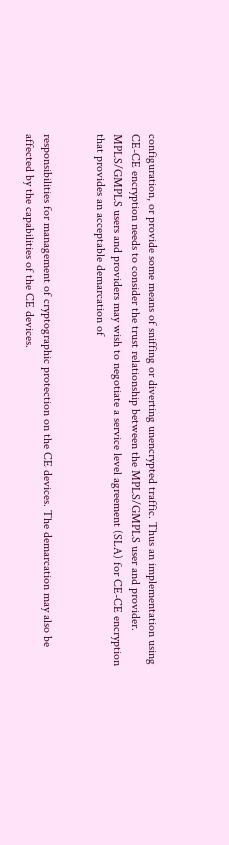configuration, or provide some means of sniffing or diverting unencrypted traffic. Thus an implementation using CE-CE encryption needs to consider the trust relationship between the MPLS/GMPLS user and provider. MPLS/GMPLS users and providers may wish to negotiate a service level agreement (SLA) for CE-CE encryption that provides an acceptable demarcation of


responsibilities for management of cryptographic protection on the CE devices. The demarcation may also be affected by the capabilities of the CE devices.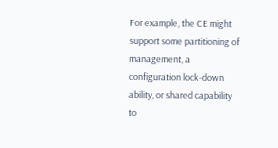For example, the CE might support some partitioning of management, a configuration lock-down ability, or shared capability to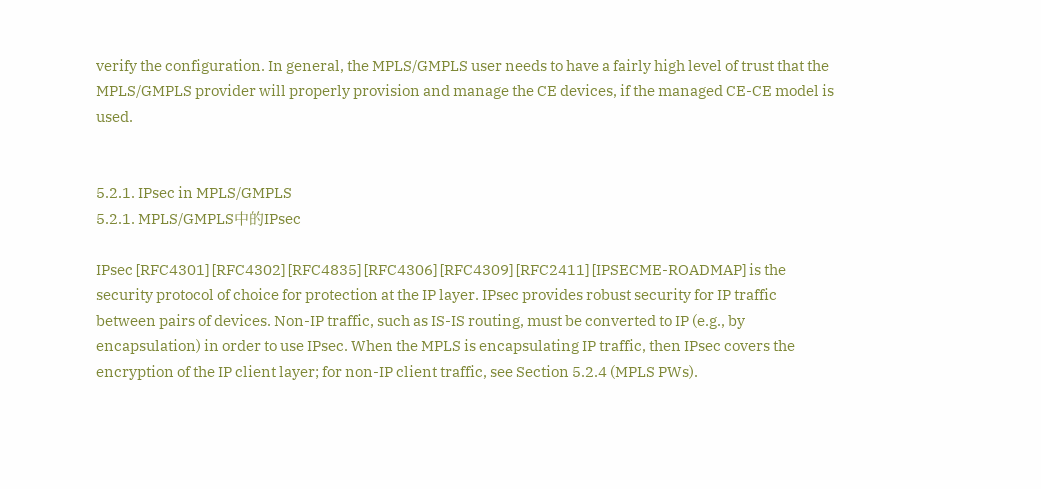verify the configuration. In general, the MPLS/GMPLS user needs to have a fairly high level of trust that the MPLS/GMPLS provider will properly provision and manage the CE devices, if the managed CE-CE model is used.


5.2.1. IPsec in MPLS/GMPLS
5.2.1. MPLS/GMPLS中的IPsec

IPsec [RFC4301] [RFC4302] [RFC4835] [RFC4306] [RFC4309] [RFC2411] [IPSECME-ROADMAP] is the security protocol of choice for protection at the IP layer. IPsec provides robust security for IP traffic between pairs of devices. Non-IP traffic, such as IS-IS routing, must be converted to IP (e.g., by encapsulation) in order to use IPsec. When the MPLS is encapsulating IP traffic, then IPsec covers the encryption of the IP client layer; for non-IP client traffic, see Section 5.2.4 (MPLS PWs).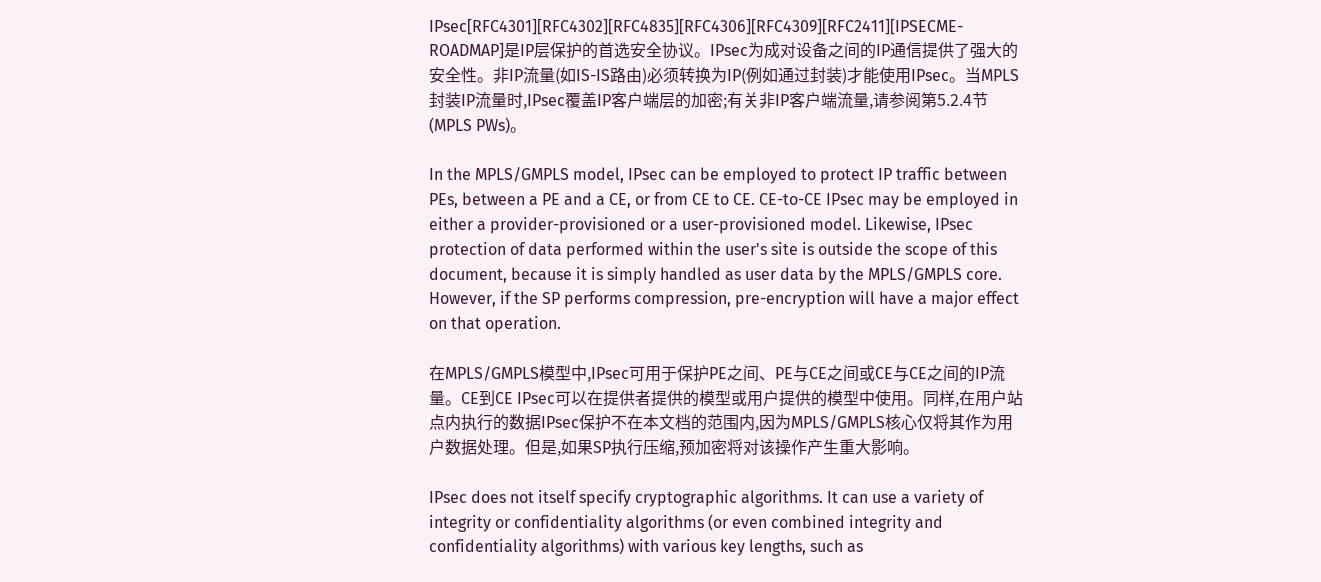IPsec[RFC4301][RFC4302][RFC4835][RFC4306][RFC4309][RFC2411][IPSECME-ROADMAP]是IP层保护的首选安全协议。IPsec为成对设备之间的IP通信提供了强大的安全性。非IP流量(如IS-IS路由)必须转换为IP(例如通过封装)才能使用IPsec。当MPLS封装IP流量时,IPsec覆盖IP客户端层的加密;有关非IP客户端流量,请参阅第5.2.4节(MPLS PWs)。

In the MPLS/GMPLS model, IPsec can be employed to protect IP traffic between PEs, between a PE and a CE, or from CE to CE. CE-to-CE IPsec may be employed in either a provider-provisioned or a user-provisioned model. Likewise, IPsec protection of data performed within the user's site is outside the scope of this document, because it is simply handled as user data by the MPLS/GMPLS core. However, if the SP performs compression, pre-encryption will have a major effect on that operation.

在MPLS/GMPLS模型中,IPsec可用于保护PE之间、PE与CE之间或CE与CE之间的IP流量。CE到CE IPsec可以在提供者提供的模型或用户提供的模型中使用。同样,在用户站点内执行的数据IPsec保护不在本文档的范围内,因为MPLS/GMPLS核心仅将其作为用户数据处理。但是,如果SP执行压缩,预加密将对该操作产生重大影响。

IPsec does not itself specify cryptographic algorithms. It can use a variety of integrity or confidentiality algorithms (or even combined integrity and confidentiality algorithms) with various key lengths, such as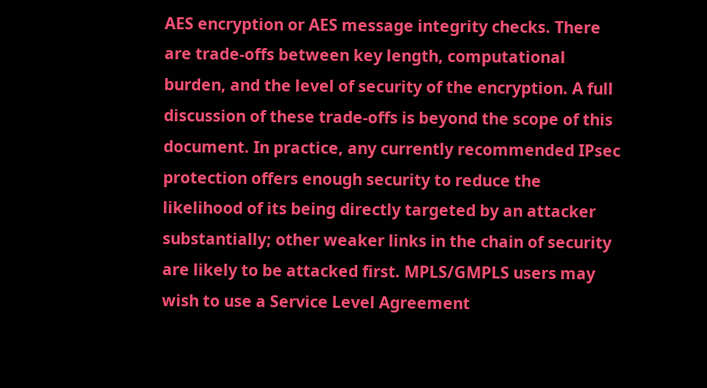AES encryption or AES message integrity checks. There are trade-offs between key length, computational burden, and the level of security of the encryption. A full discussion of these trade-offs is beyond the scope of this document. In practice, any currently recommended IPsec protection offers enough security to reduce the likelihood of its being directly targeted by an attacker substantially; other weaker links in the chain of security are likely to be attacked first. MPLS/GMPLS users may wish to use a Service Level Agreement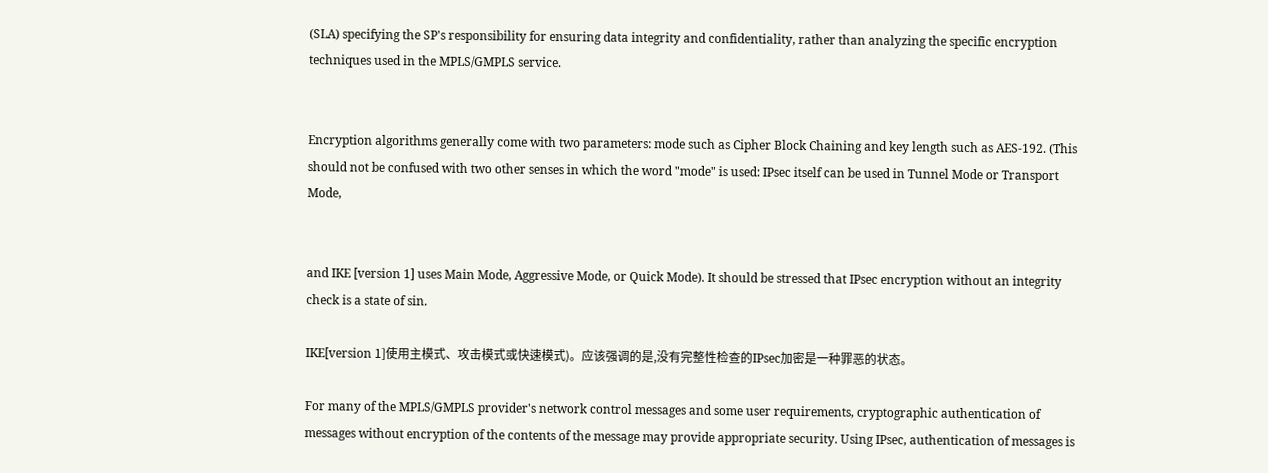(SLA) specifying the SP's responsibility for ensuring data integrity and confidentiality, rather than analyzing the specific encryption techniques used in the MPLS/GMPLS service.


Encryption algorithms generally come with two parameters: mode such as Cipher Block Chaining and key length such as AES-192. (This should not be confused with two other senses in which the word "mode" is used: IPsec itself can be used in Tunnel Mode or Transport Mode,


and IKE [version 1] uses Main Mode, Aggressive Mode, or Quick Mode). It should be stressed that IPsec encryption without an integrity check is a state of sin.

IKE[version 1]使用主模式、攻击模式或快速模式)。应该强调的是,没有完整性检查的IPsec加密是一种罪恶的状态。

For many of the MPLS/GMPLS provider's network control messages and some user requirements, cryptographic authentication of messages without encryption of the contents of the message may provide appropriate security. Using IPsec, authentication of messages is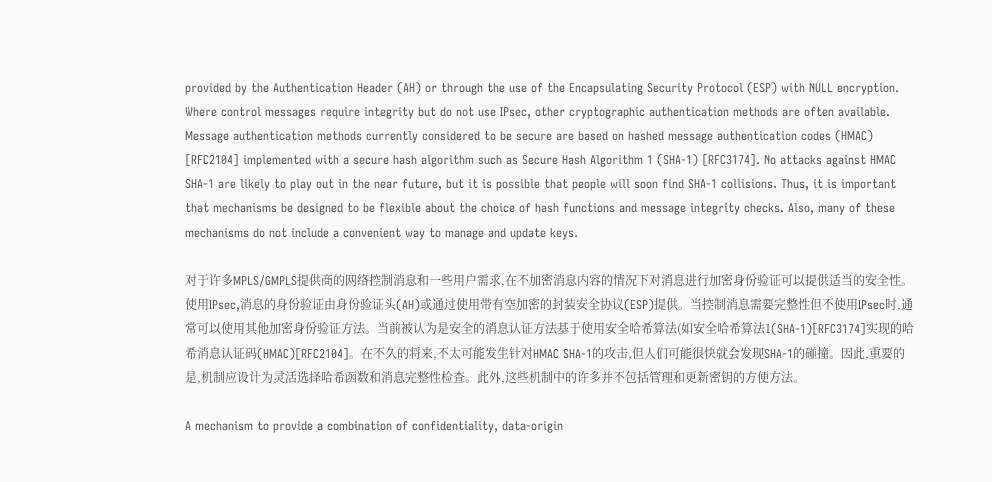provided by the Authentication Header (AH) or through the use of the Encapsulating Security Protocol (ESP) with NULL encryption. Where control messages require integrity but do not use IPsec, other cryptographic authentication methods are often available. Message authentication methods currently considered to be secure are based on hashed message authentication codes (HMAC) [RFC2104] implemented with a secure hash algorithm such as Secure Hash Algorithm 1 (SHA-1) [RFC3174]. No attacks against HMAC SHA-1 are likely to play out in the near future, but it is possible that people will soon find SHA-1 collisions. Thus, it is important that mechanisms be designed to be flexible about the choice of hash functions and message integrity checks. Also, many of these mechanisms do not include a convenient way to manage and update keys.

对于许多MPLS/GMPLS提供商的网络控制消息和一些用户需求,在不加密消息内容的情况下对消息进行加密身份验证可以提供适当的安全性。使用IPsec,消息的身份验证由身份验证头(AH)或通过使用带有空加密的封装安全协议(ESP)提供。当控制消息需要完整性但不使用IPsec时,通常可以使用其他加密身份验证方法。当前被认为是安全的消息认证方法基于使用安全哈希算法(如安全哈希算法1(SHA-1)[RFC3174]实现的哈希消息认证码(HMAC)[RFC2104]。在不久的将来,不太可能发生针对HMAC SHA-1的攻击,但人们可能很快就会发现SHA-1的碰撞。因此,重要的是,机制应设计为灵活选择哈希函数和消息完整性检查。此外,这些机制中的许多并不包括管理和更新密钥的方便方法。

A mechanism to provide a combination of confidentiality, data-origin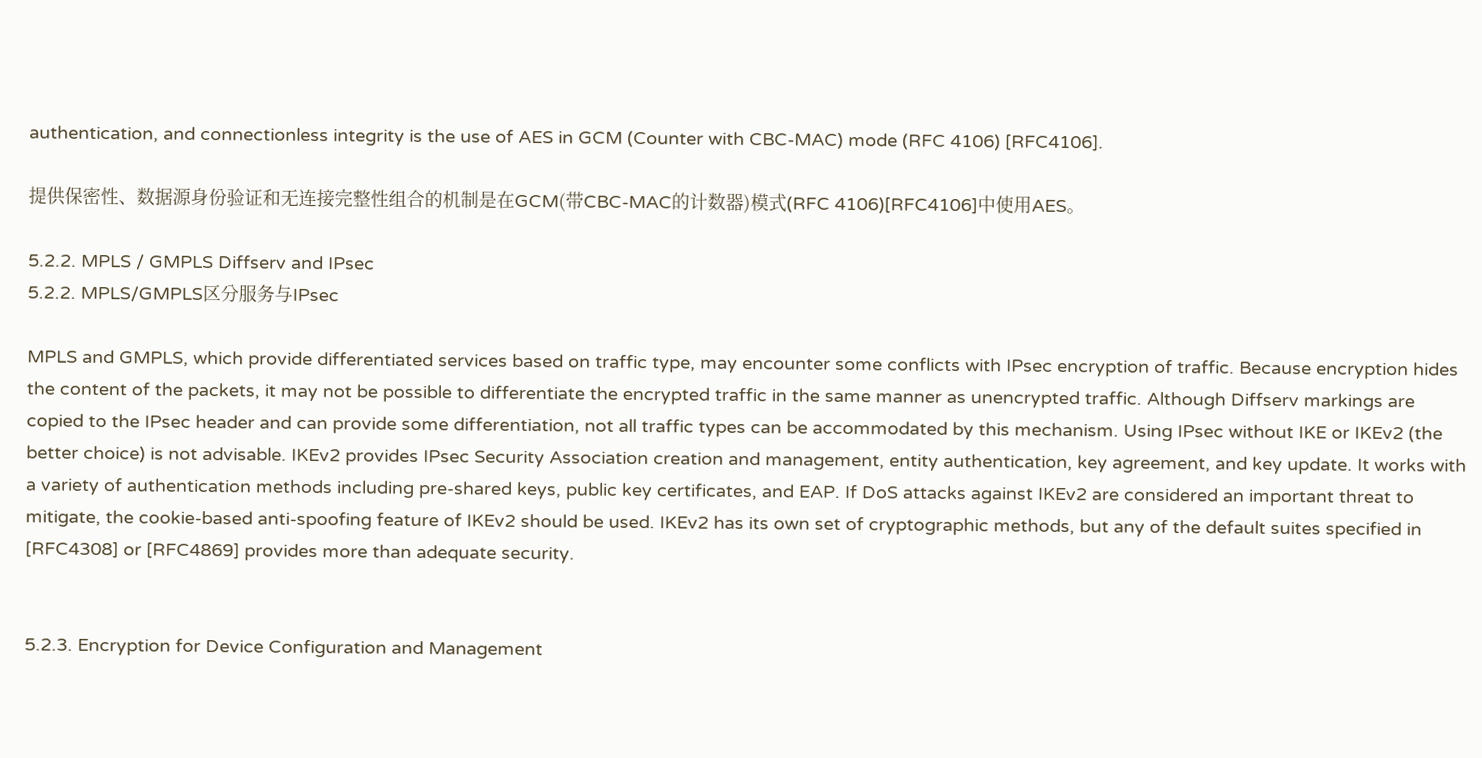authentication, and connectionless integrity is the use of AES in GCM (Counter with CBC-MAC) mode (RFC 4106) [RFC4106].

提供保密性、数据源身份验证和无连接完整性组合的机制是在GCM(带CBC-MAC的计数器)模式(RFC 4106)[RFC4106]中使用AES。

5.2.2. MPLS / GMPLS Diffserv and IPsec
5.2.2. MPLS/GMPLS区分服务与IPsec

MPLS and GMPLS, which provide differentiated services based on traffic type, may encounter some conflicts with IPsec encryption of traffic. Because encryption hides the content of the packets, it may not be possible to differentiate the encrypted traffic in the same manner as unencrypted traffic. Although Diffserv markings are copied to the IPsec header and can provide some differentiation, not all traffic types can be accommodated by this mechanism. Using IPsec without IKE or IKEv2 (the better choice) is not advisable. IKEv2 provides IPsec Security Association creation and management, entity authentication, key agreement, and key update. It works with a variety of authentication methods including pre-shared keys, public key certificates, and EAP. If DoS attacks against IKEv2 are considered an important threat to mitigate, the cookie-based anti-spoofing feature of IKEv2 should be used. IKEv2 has its own set of cryptographic methods, but any of the default suites specified in [RFC4308] or [RFC4869] provides more than adequate security.


5.2.3. Encryption for Device Configuration and Management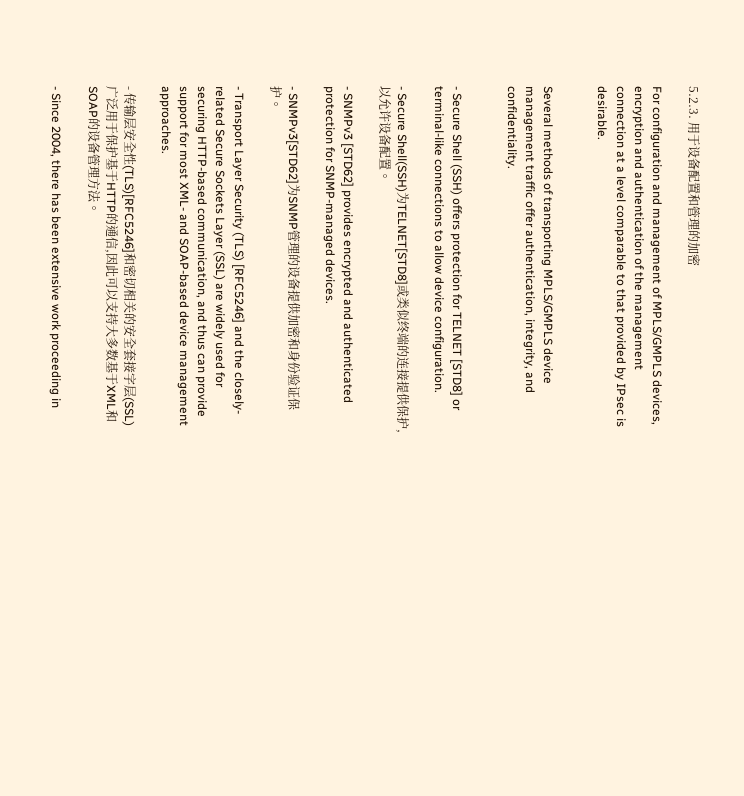5.2.3. 用于设备配置和管理的加密

For configuration and management of MPLS/GMPLS devices, encryption and authentication of the management connection at a level comparable to that provided by IPsec is desirable.


Several methods of transporting MPLS/GMPLS device management traffic offer authentication, integrity, and confidentiality.


- Secure Shell (SSH) offers protection for TELNET [STD8] or terminal-like connections to allow device configuration.

- Secure Shell(SSH)为TELNET[STD8]或类似终端的连接提供保护,以允许设备配置。

- SNMPv3 [STD62] provides encrypted and authenticated protection for SNMP-managed devices.

- SNMPv3[STD62]为SNMP管理的设备提供加密和身份验证保护。

- Transport Layer Security (TLS) [RFC5246] and the closely-related Secure Sockets Layer (SSL) are widely used for securing HTTP-based communication, and thus can provide support for most XML- and SOAP-based device management approaches.

- 传输层安全性(TLS)[RFC5246]和密切相关的安全套接字层(SSL)广泛用于保护基于HTTP的通信,因此可以支持大多数基于XML和SOAP的设备管理方法。

- Since 2004, there has been extensive work proceeding in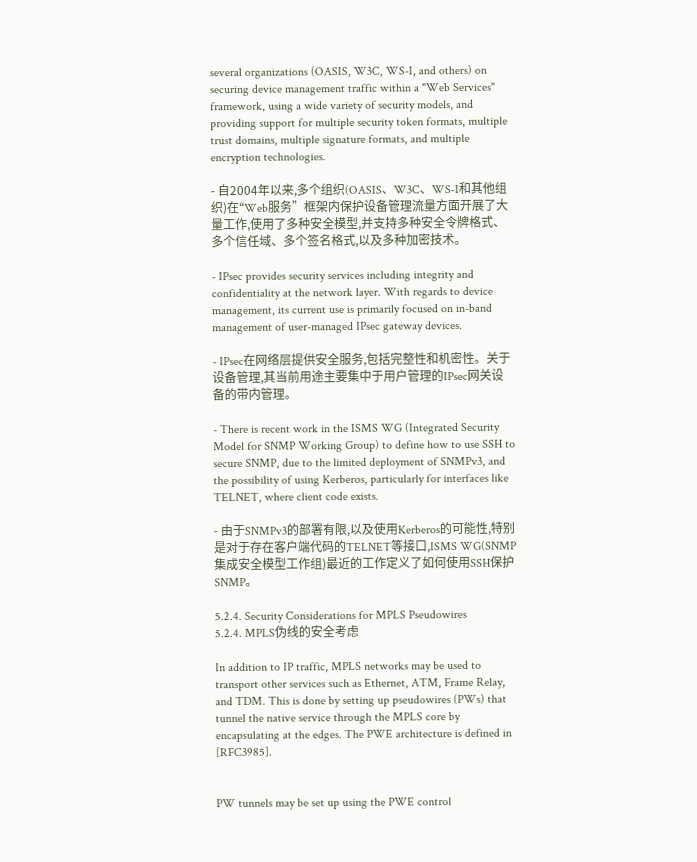several organizations (OASIS, W3C, WS-I, and others) on securing device management traffic within a "Web Services" framework, using a wide variety of security models, and providing support for multiple security token formats, multiple trust domains, multiple signature formats, and multiple encryption technologies.

- 自2004年以来,多个组织(OASIS、W3C、WS-I和其他组织)在“Web服务”框架内保护设备管理流量方面开展了大量工作,使用了多种安全模型,并支持多种安全令牌格式、多个信任域、多个签名格式,以及多种加密技术。

- IPsec provides security services including integrity and confidentiality at the network layer. With regards to device management, its current use is primarily focused on in-band management of user-managed IPsec gateway devices.

- IPsec在网络层提供安全服务,包括完整性和机密性。关于设备管理,其当前用途主要集中于用户管理的IPsec网关设备的带内管理。

- There is recent work in the ISMS WG (Integrated Security Model for SNMP Working Group) to define how to use SSH to secure SNMP, due to the limited deployment of SNMPv3, and the possibility of using Kerberos, particularly for interfaces like TELNET, where client code exists.

- 由于SNMPv3的部署有限,以及使用Kerberos的可能性,特别是对于存在客户端代码的TELNET等接口,ISMS WG(SNMP集成安全模型工作组)最近的工作定义了如何使用SSH保护SNMP。

5.2.4. Security Considerations for MPLS Pseudowires
5.2.4. MPLS伪线的安全考虑

In addition to IP traffic, MPLS networks may be used to transport other services such as Ethernet, ATM, Frame Relay, and TDM. This is done by setting up pseudowires (PWs) that tunnel the native service through the MPLS core by encapsulating at the edges. The PWE architecture is defined in [RFC3985].


PW tunnels may be set up using the PWE control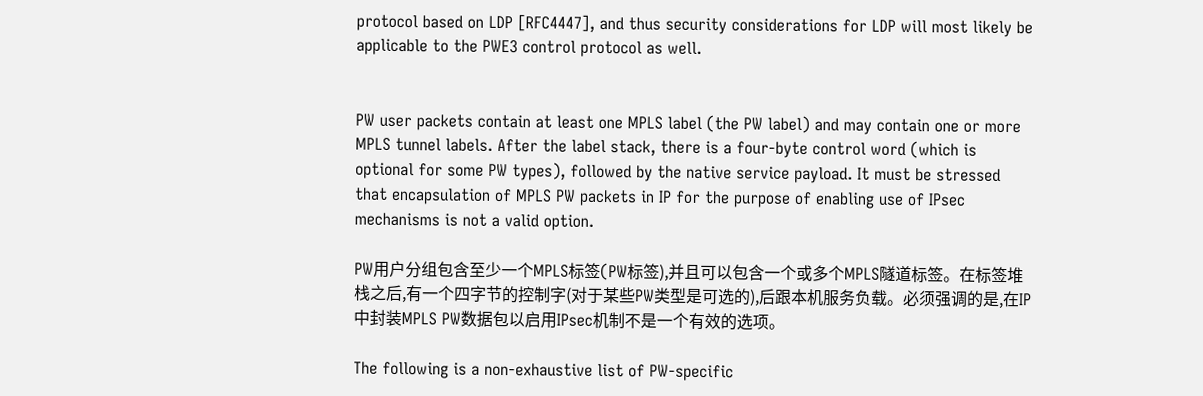protocol based on LDP [RFC4447], and thus security considerations for LDP will most likely be applicable to the PWE3 control protocol as well.


PW user packets contain at least one MPLS label (the PW label) and may contain one or more MPLS tunnel labels. After the label stack, there is a four-byte control word (which is optional for some PW types), followed by the native service payload. It must be stressed that encapsulation of MPLS PW packets in IP for the purpose of enabling use of IPsec mechanisms is not a valid option.

PW用户分组包含至少一个MPLS标签(PW标签),并且可以包含一个或多个MPLS隧道标签。在标签堆栈之后,有一个四字节的控制字(对于某些PW类型是可选的),后跟本机服务负载。必须强调的是,在IP中封装MPLS PW数据包以启用IPsec机制不是一个有效的选项。

The following is a non-exhaustive list of PW-specific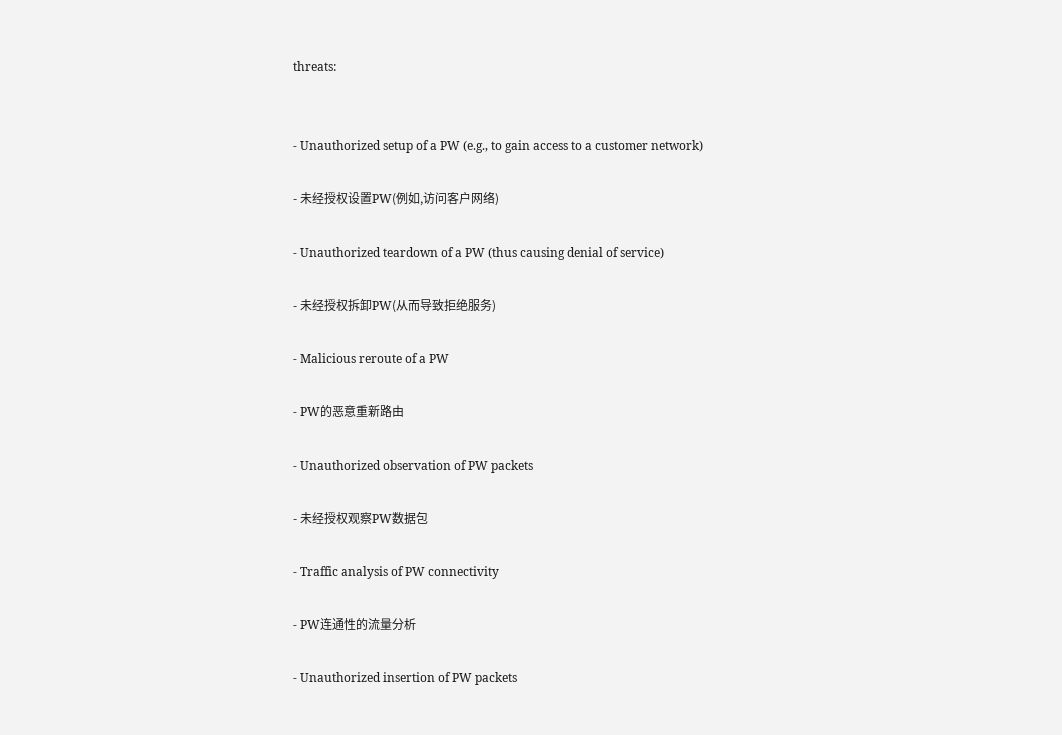threats:


- Unauthorized setup of a PW (e.g., to gain access to a customer network)

- 未经授权设置PW(例如,访问客户网络)

- Unauthorized teardown of a PW (thus causing denial of service)

- 未经授权拆卸PW(从而导致拒绝服务)

- Malicious reroute of a PW

- PW的恶意重新路由

- Unauthorized observation of PW packets

- 未经授权观察PW数据包

- Traffic analysis of PW connectivity

- PW连通性的流量分析

- Unauthorized insertion of PW packets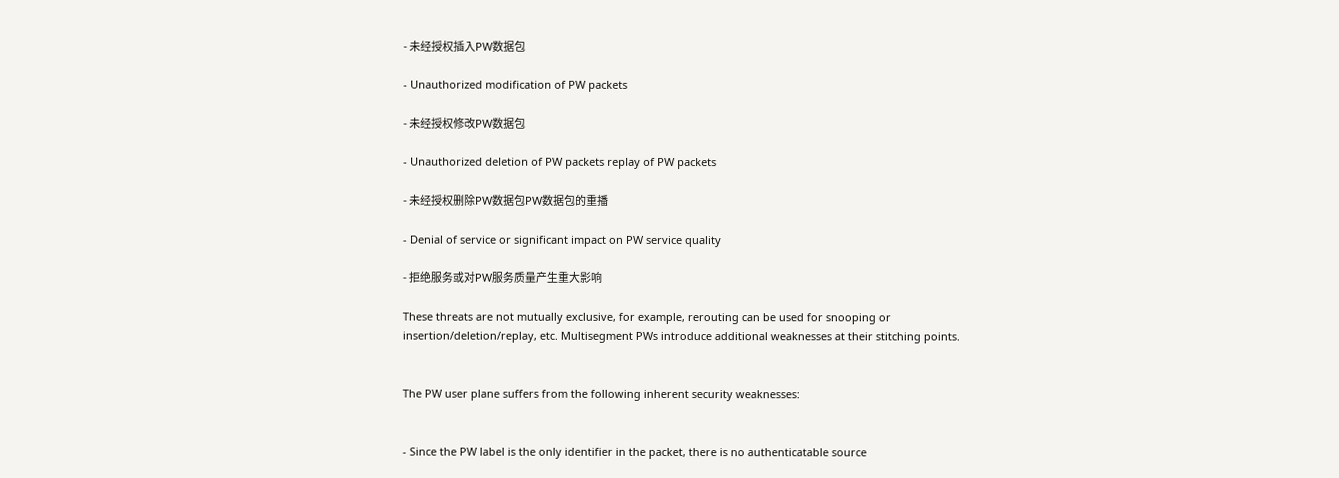- 未经授权插入PW数据包

- Unauthorized modification of PW packets

- 未经授权修改PW数据包

- Unauthorized deletion of PW packets replay of PW packets

- 未经授权删除PW数据包PW数据包的重播

- Denial of service or significant impact on PW service quality

- 拒绝服务或对PW服务质量产生重大影响

These threats are not mutually exclusive, for example, rerouting can be used for snooping or insertion/deletion/replay, etc. Multisegment PWs introduce additional weaknesses at their stitching points.


The PW user plane suffers from the following inherent security weaknesses:


- Since the PW label is the only identifier in the packet, there is no authenticatable source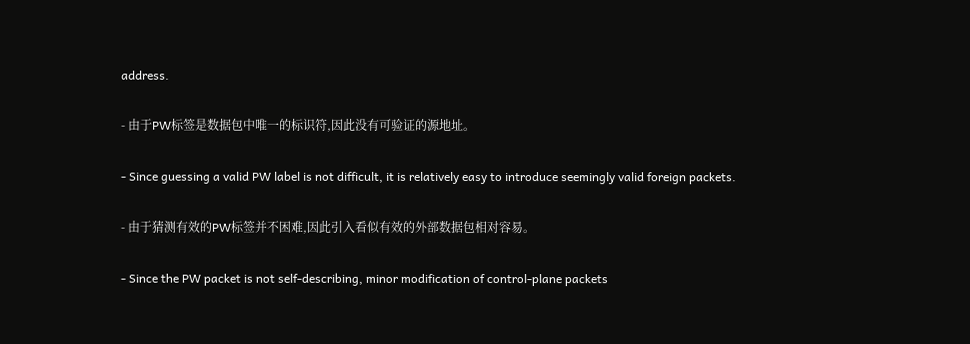address.

- 由于PW标签是数据包中唯一的标识符,因此没有可验证的源地址。

- Since guessing a valid PW label is not difficult, it is relatively easy to introduce seemingly valid foreign packets.

- 由于猜测有效的PW标签并不困难,因此引入看似有效的外部数据包相对容易。

- Since the PW packet is not self-describing, minor modification of control-plane packets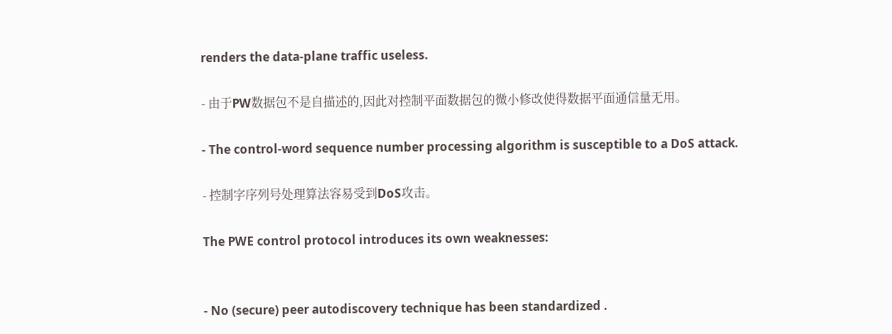renders the data-plane traffic useless.

- 由于PW数据包不是自描述的,因此对控制平面数据包的微小修改使得数据平面通信量无用。

- The control-word sequence number processing algorithm is susceptible to a DoS attack.

- 控制字序列号处理算法容易受到DoS攻击。

The PWE control protocol introduces its own weaknesses:


- No (secure) peer autodiscovery technique has been standardized .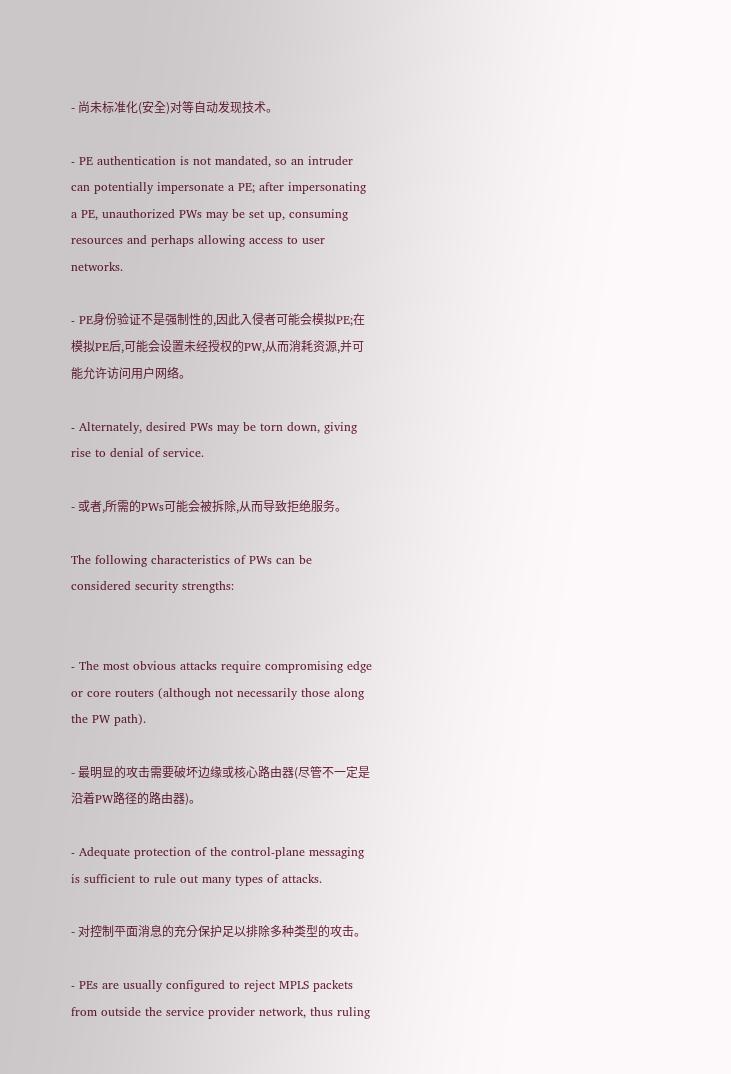- 尚未标准化(安全)对等自动发现技术。

- PE authentication is not mandated, so an intruder can potentially impersonate a PE; after impersonating a PE, unauthorized PWs may be set up, consuming resources and perhaps allowing access to user networks.

- PE身份验证不是强制性的,因此入侵者可能会模拟PE;在模拟PE后,可能会设置未经授权的PW,从而消耗资源,并可能允许访问用户网络。

- Alternately, desired PWs may be torn down, giving rise to denial of service.

- 或者,所需的PWs可能会被拆除,从而导致拒绝服务。

The following characteristics of PWs can be considered security strengths:


- The most obvious attacks require compromising edge or core routers (although not necessarily those along the PW path).

- 最明显的攻击需要破坏边缘或核心路由器(尽管不一定是沿着PW路径的路由器)。

- Adequate protection of the control-plane messaging is sufficient to rule out many types of attacks.

- 对控制平面消息的充分保护足以排除多种类型的攻击。

- PEs are usually configured to reject MPLS packets from outside the service provider network, thus ruling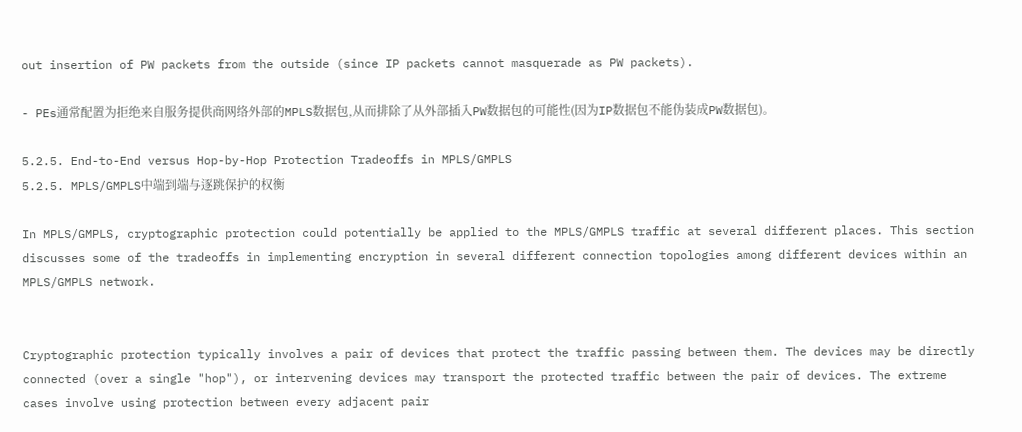out insertion of PW packets from the outside (since IP packets cannot masquerade as PW packets).

- PEs通常配置为拒绝来自服务提供商网络外部的MPLS数据包,从而排除了从外部插入PW数据包的可能性(因为IP数据包不能伪装成PW数据包)。

5.2.5. End-to-End versus Hop-by-Hop Protection Tradeoffs in MPLS/GMPLS
5.2.5. MPLS/GMPLS中端到端与逐跳保护的权衡

In MPLS/GMPLS, cryptographic protection could potentially be applied to the MPLS/GMPLS traffic at several different places. This section discusses some of the tradeoffs in implementing encryption in several different connection topologies among different devices within an MPLS/GMPLS network.


Cryptographic protection typically involves a pair of devices that protect the traffic passing between them. The devices may be directly connected (over a single "hop"), or intervening devices may transport the protected traffic between the pair of devices. The extreme cases involve using protection between every adjacent pair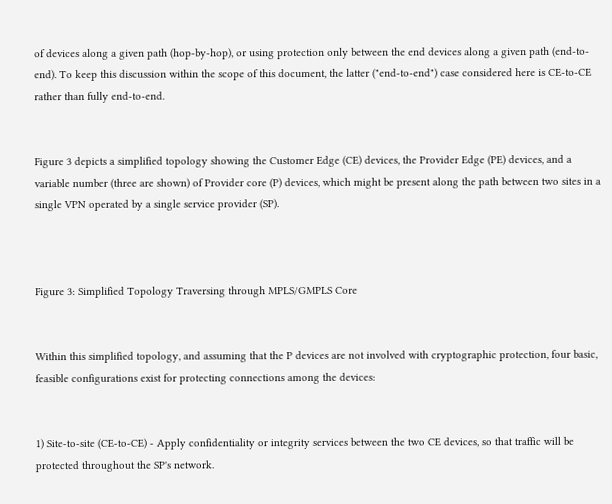of devices along a given path (hop-by-hop), or using protection only between the end devices along a given path (end-to-end). To keep this discussion within the scope of this document, the latter ("end-to-end") case considered here is CE-to-CE rather than fully end-to-end.


Figure 3 depicts a simplified topology showing the Customer Edge (CE) devices, the Provider Edge (PE) devices, and a variable number (three are shown) of Provider core (P) devices, which might be present along the path between two sites in a single VPN operated by a single service provider (SP).



Figure 3: Simplified Topology Traversing through MPLS/GMPLS Core


Within this simplified topology, and assuming that the P devices are not involved with cryptographic protection, four basic, feasible configurations exist for protecting connections among the devices:


1) Site-to-site (CE-to-CE) - Apply confidentiality or integrity services between the two CE devices, so that traffic will be protected throughout the SP's network.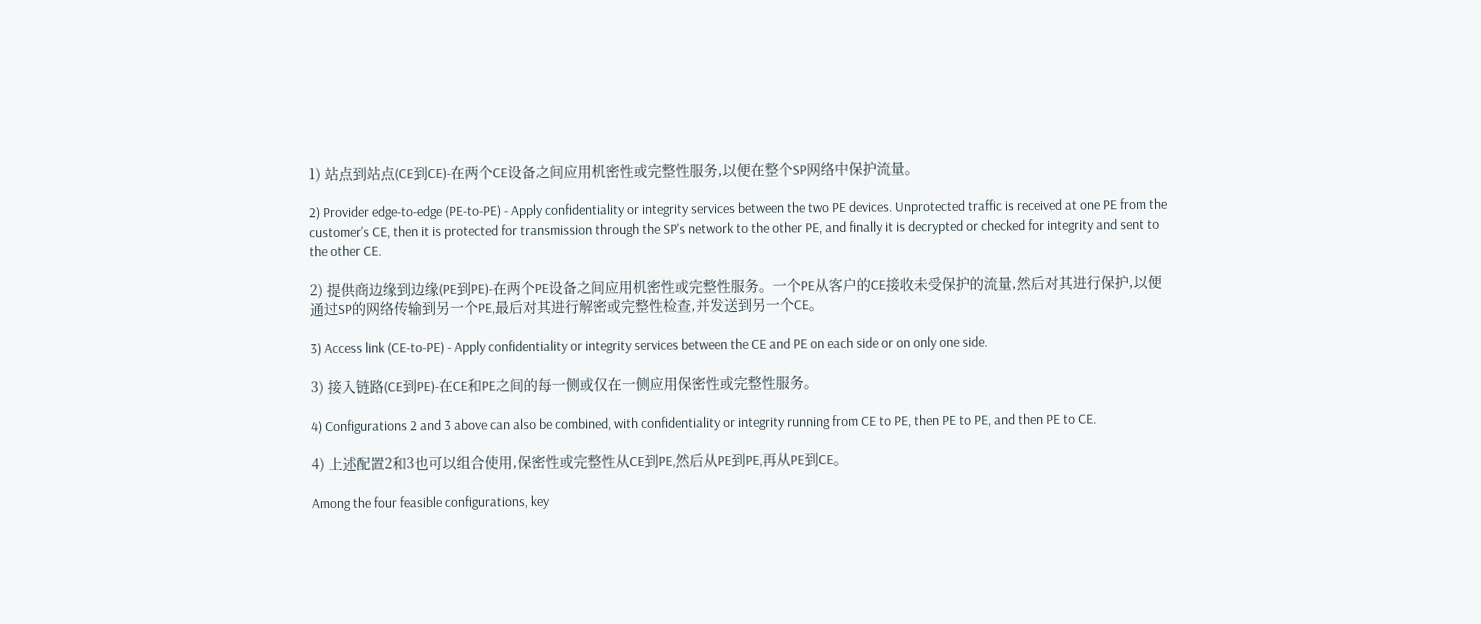1) 站点到站点(CE到CE)-在两个CE设备之间应用机密性或完整性服务,以便在整个SP网络中保护流量。

2) Provider edge-to-edge (PE-to-PE) - Apply confidentiality or integrity services between the two PE devices. Unprotected traffic is received at one PE from the customer's CE, then it is protected for transmission through the SP's network to the other PE, and finally it is decrypted or checked for integrity and sent to the other CE.

2) 提供商边缘到边缘(PE到PE)-在两个PE设备之间应用机密性或完整性服务。一个PE从客户的CE接收未受保护的流量,然后对其进行保护,以便通过SP的网络传输到另一个PE,最后对其进行解密或完整性检查,并发送到另一个CE。

3) Access link (CE-to-PE) - Apply confidentiality or integrity services between the CE and PE on each side or on only one side.

3) 接入链路(CE到PE)-在CE和PE之间的每一侧或仅在一侧应用保密性或完整性服务。

4) Configurations 2 and 3 above can also be combined, with confidentiality or integrity running from CE to PE, then PE to PE, and then PE to CE.

4) 上述配置2和3也可以组合使用,保密性或完整性从CE到PE,然后从PE到PE,再从PE到CE。

Among the four feasible configurations, key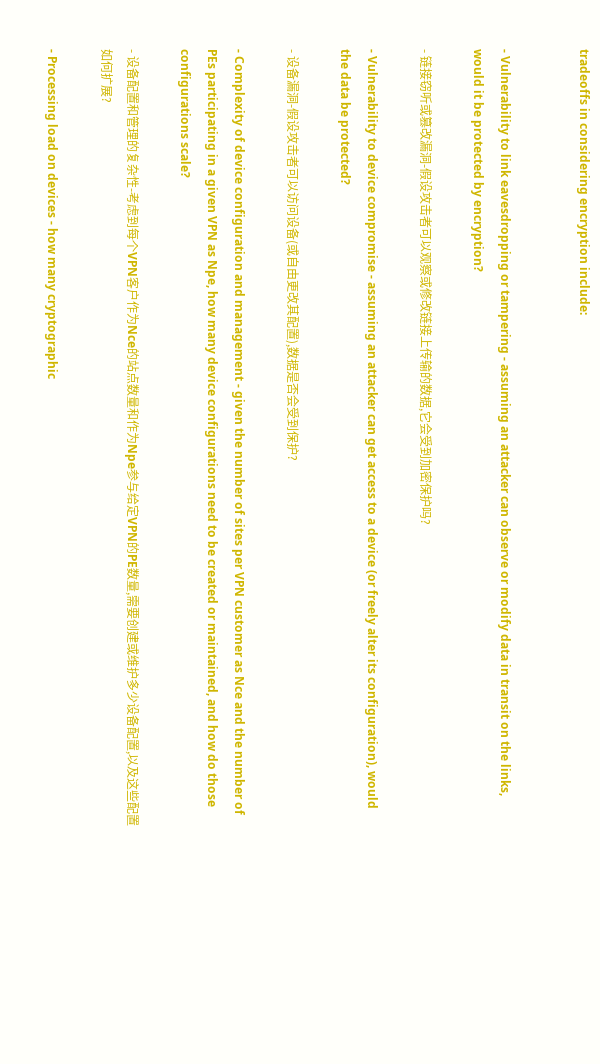tradeoffs in considering encryption include:


- Vulnerability to link eavesdropping or tampering - assuming an attacker can observe or modify data in transit on the links, would it be protected by encryption?

- 链接窃听或篡改漏洞-假设攻击者可以观察或修改链接上传输的数据,它会受到加密保护吗?

- Vulnerability to device compromise - assuming an attacker can get access to a device (or freely alter its configuration), would the data be protected?

- 设备漏洞-假设攻击者可以访问设备(或自由更改其配置),数据是否会受到保护?

- Complexity of device configuration and management - given the number of sites per VPN customer as Nce and the number of PEs participating in a given VPN as Npe, how many device configurations need to be created or maintained, and how do those configurations scale?

- 设备配置和管理的复杂性-考虑到每个VPN客户作为Nce的站点数量和作为Npe参与给定VPN的PE数量,需要创建或维护多少设备配置,以及这些配置如何扩展?

- Processing load on devices - how many cryptographic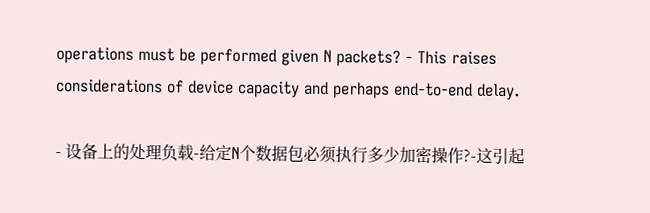operations must be performed given N packets? - This raises considerations of device capacity and perhaps end-to-end delay.

- 设备上的处理负载-给定N个数据包必须执行多少加密操作?-这引起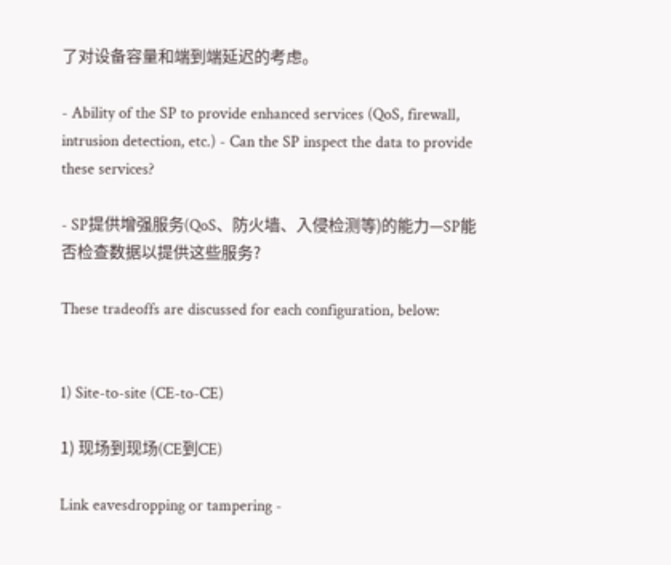了对设备容量和端到端延迟的考虑。

- Ability of the SP to provide enhanced services (QoS, firewall, intrusion detection, etc.) - Can the SP inspect the data to provide these services?

- SP提供增强服务(QoS、防火墙、入侵检测等)的能力—SP能否检查数据以提供这些服务?

These tradeoffs are discussed for each configuration, below:


1) Site-to-site (CE-to-CE)

1) 现场到现场(CE到CE)

Link eavesdropping or tampering -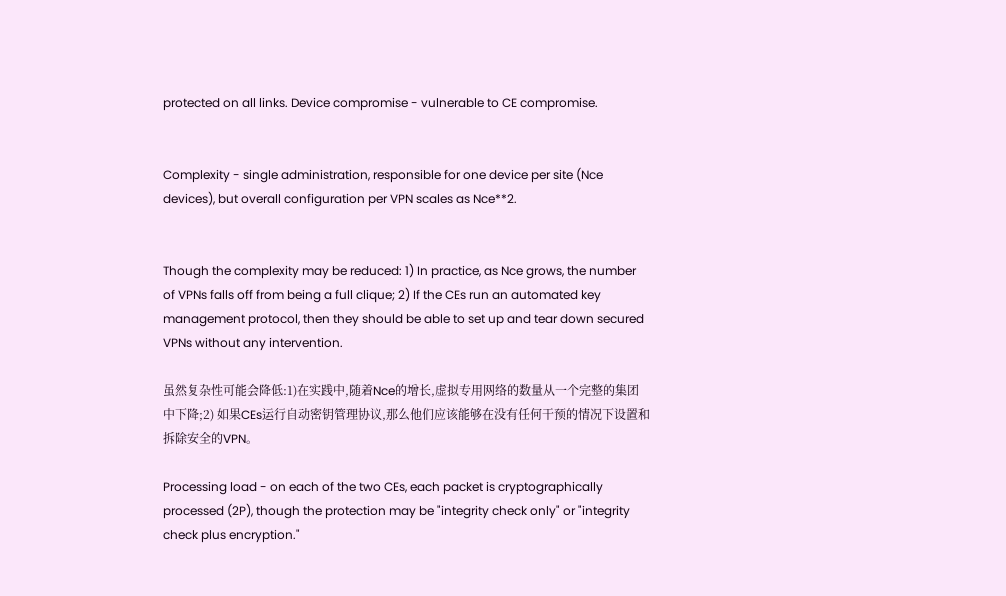protected on all links. Device compromise - vulnerable to CE compromise.


Complexity - single administration, responsible for one device per site (Nce devices), but overall configuration per VPN scales as Nce**2.


Though the complexity may be reduced: 1) In practice, as Nce grows, the number of VPNs falls off from being a full clique; 2) If the CEs run an automated key management protocol, then they should be able to set up and tear down secured VPNs without any intervention.

虽然复杂性可能会降低:1)在实践中,随着Nce的增长,虚拟专用网络的数量从一个完整的集团中下降;2) 如果CEs运行自动密钥管理协议,那么他们应该能够在没有任何干预的情况下设置和拆除安全的VPN。

Processing load - on each of the two CEs, each packet is cryptographically processed (2P), though the protection may be "integrity check only" or "integrity check plus encryption."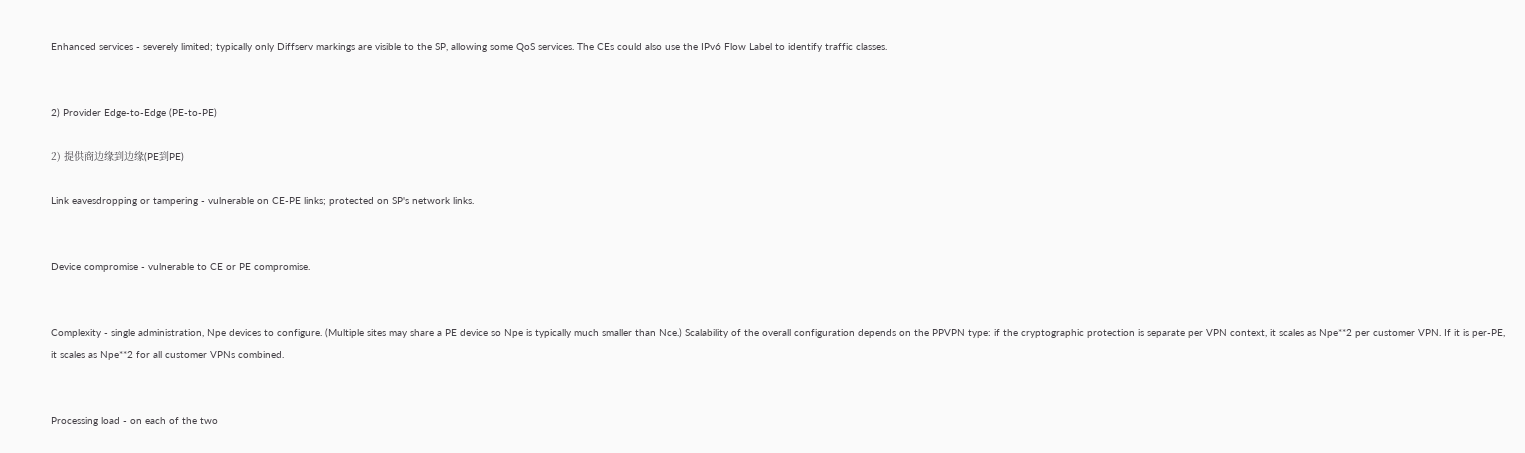Enhanced services - severely limited; typically only Diffserv markings are visible to the SP, allowing some QoS services. The CEs could also use the IPv6 Flow Label to identify traffic classes.


2) Provider Edge-to-Edge (PE-to-PE)

2) 提供商边缘到边缘(PE到PE)

Link eavesdropping or tampering - vulnerable on CE-PE links; protected on SP's network links.


Device compromise - vulnerable to CE or PE compromise.


Complexity - single administration, Npe devices to configure. (Multiple sites may share a PE device so Npe is typically much smaller than Nce.) Scalability of the overall configuration depends on the PPVPN type: if the cryptographic protection is separate per VPN context, it scales as Npe**2 per customer VPN. If it is per-PE, it scales as Npe**2 for all customer VPNs combined.


Processing load - on each of the two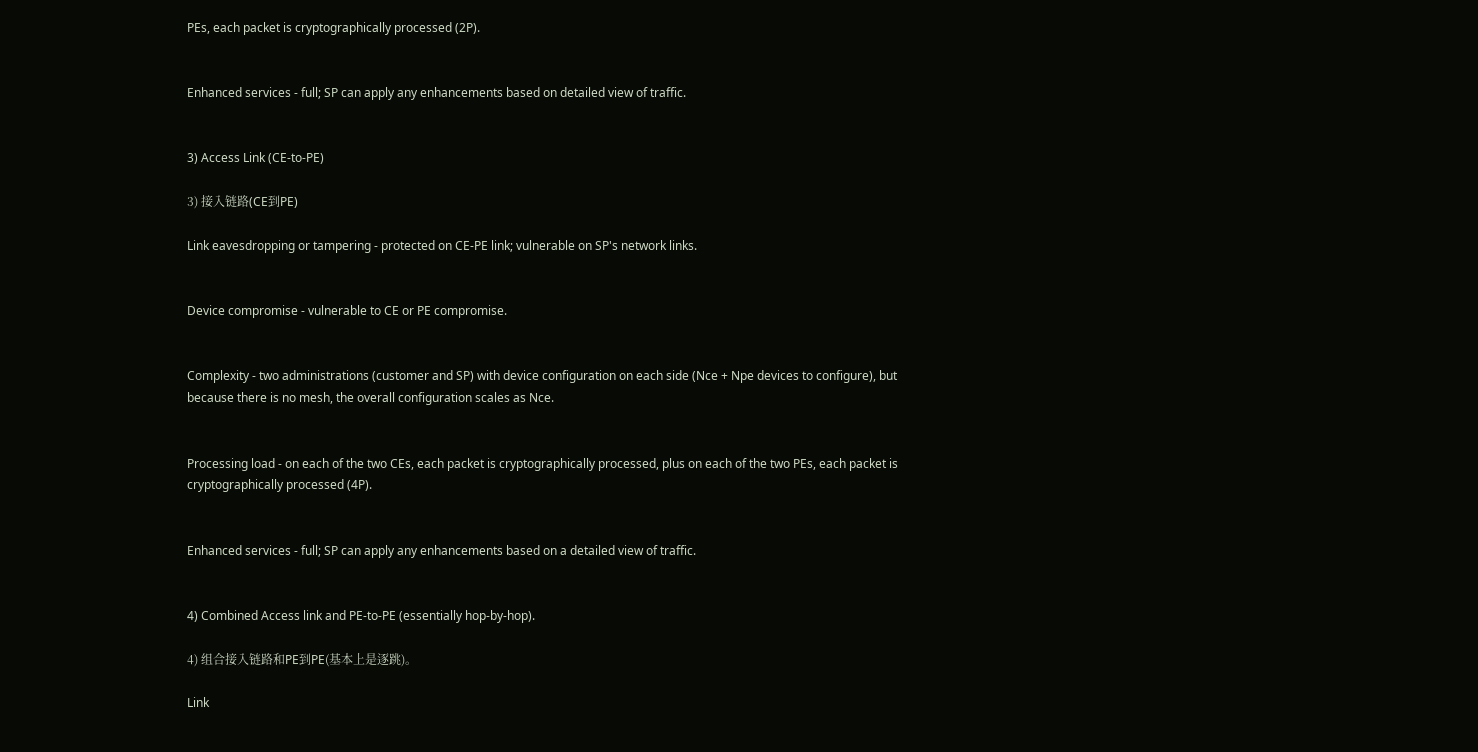PEs, each packet is cryptographically processed (2P).


Enhanced services - full; SP can apply any enhancements based on detailed view of traffic.


3) Access Link (CE-to-PE)

3) 接入链路(CE到PE)

Link eavesdropping or tampering - protected on CE-PE link; vulnerable on SP's network links.


Device compromise - vulnerable to CE or PE compromise.


Complexity - two administrations (customer and SP) with device configuration on each side (Nce + Npe devices to configure), but because there is no mesh, the overall configuration scales as Nce.


Processing load - on each of the two CEs, each packet is cryptographically processed, plus on each of the two PEs, each packet is cryptographically processed (4P).


Enhanced services - full; SP can apply any enhancements based on a detailed view of traffic.


4) Combined Access link and PE-to-PE (essentially hop-by-hop).

4) 组合接入链路和PE到PE(基本上是逐跳)。

Link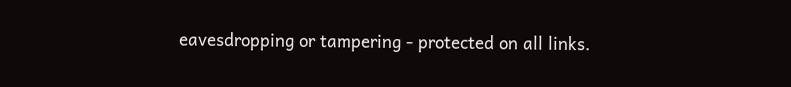eavesdropping or tampering - protected on all links.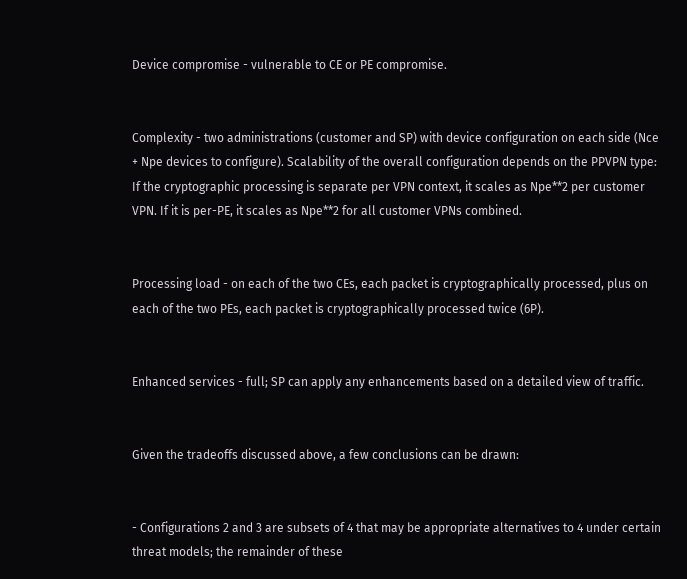Device compromise - vulnerable to CE or PE compromise.


Complexity - two administrations (customer and SP) with device configuration on each side (Nce + Npe devices to configure). Scalability of the overall configuration depends on the PPVPN type: If the cryptographic processing is separate per VPN context, it scales as Npe**2 per customer VPN. If it is per-PE, it scales as Npe**2 for all customer VPNs combined.


Processing load - on each of the two CEs, each packet is cryptographically processed, plus on each of the two PEs, each packet is cryptographically processed twice (6P).


Enhanced services - full; SP can apply any enhancements based on a detailed view of traffic.


Given the tradeoffs discussed above, a few conclusions can be drawn:


- Configurations 2 and 3 are subsets of 4 that may be appropriate alternatives to 4 under certain threat models; the remainder of these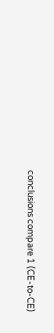conclusions compare 1 (CE-to-CE)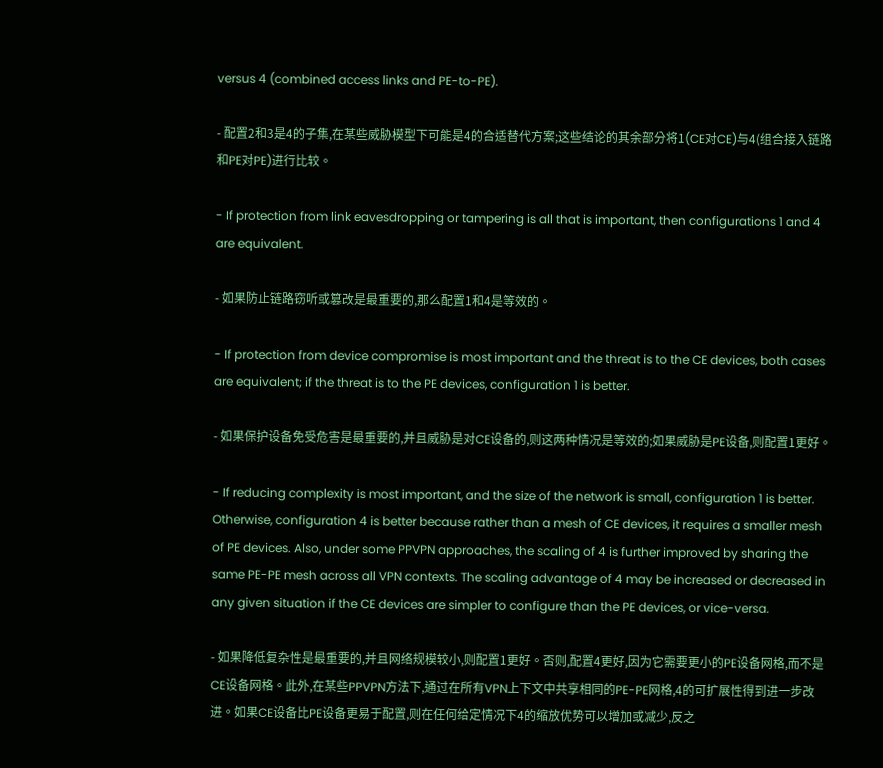versus 4 (combined access links and PE-to-PE).

- 配置2和3是4的子集,在某些威胁模型下可能是4的合适替代方案;这些结论的其余部分将1(CE对CE)与4(组合接入链路和PE对PE)进行比较。

- If protection from link eavesdropping or tampering is all that is important, then configurations 1 and 4 are equivalent.

- 如果防止链路窃听或篡改是最重要的,那么配置1和4是等效的。

- If protection from device compromise is most important and the threat is to the CE devices, both cases are equivalent; if the threat is to the PE devices, configuration 1 is better.

- 如果保护设备免受危害是最重要的,并且威胁是对CE设备的,则这两种情况是等效的;如果威胁是PE设备,则配置1更好。

- If reducing complexity is most important, and the size of the network is small, configuration 1 is better. Otherwise, configuration 4 is better because rather than a mesh of CE devices, it requires a smaller mesh of PE devices. Also, under some PPVPN approaches, the scaling of 4 is further improved by sharing the same PE-PE mesh across all VPN contexts. The scaling advantage of 4 may be increased or decreased in any given situation if the CE devices are simpler to configure than the PE devices, or vice-versa.

- 如果降低复杂性是最重要的,并且网络规模较小,则配置1更好。否则,配置4更好,因为它需要更小的PE设备网格,而不是CE设备网格。此外,在某些PPVPN方法下,通过在所有VPN上下文中共享相同的PE-PE网格,4的可扩展性得到进一步改进。如果CE设备比PE设备更易于配置,则在任何给定情况下4的缩放优势可以增加或减少,反之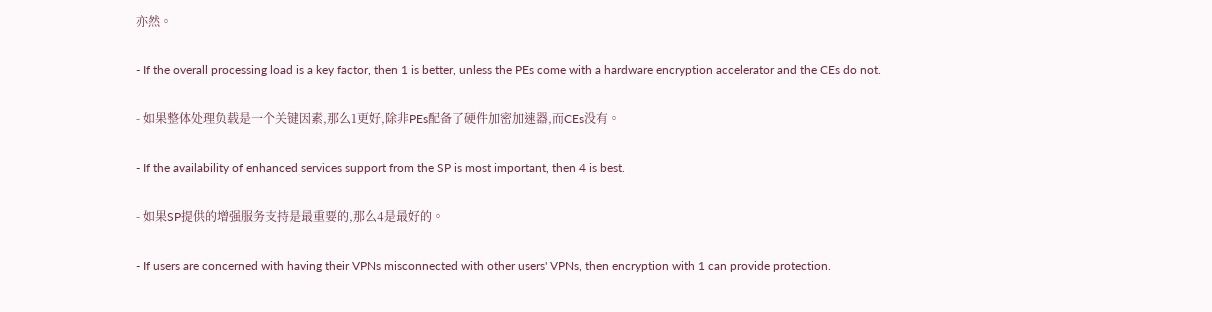亦然。

- If the overall processing load is a key factor, then 1 is better, unless the PEs come with a hardware encryption accelerator and the CEs do not.

- 如果整体处理负载是一个关键因素,那么1更好,除非PEs配备了硬件加密加速器,而CEs没有。

- If the availability of enhanced services support from the SP is most important, then 4 is best.

- 如果SP提供的增强服务支持是最重要的,那么4是最好的。

- If users are concerned with having their VPNs misconnected with other users' VPNs, then encryption with 1 can provide protection.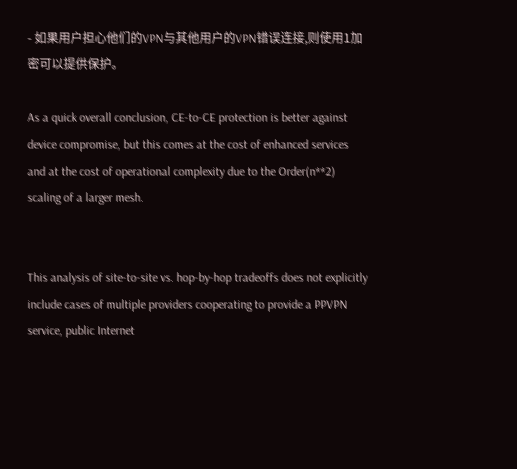- 如果用户担心他们的VPN与其他用户的VPN错误连接,则使用1加密可以提供保护。

As a quick overall conclusion, CE-to-CE protection is better against device compromise, but this comes at the cost of enhanced services and at the cost of operational complexity due to the Order(n**2) scaling of a larger mesh.


This analysis of site-to-site vs. hop-by-hop tradeoffs does not explicitly include cases of multiple providers cooperating to provide a PPVPN service, public Internet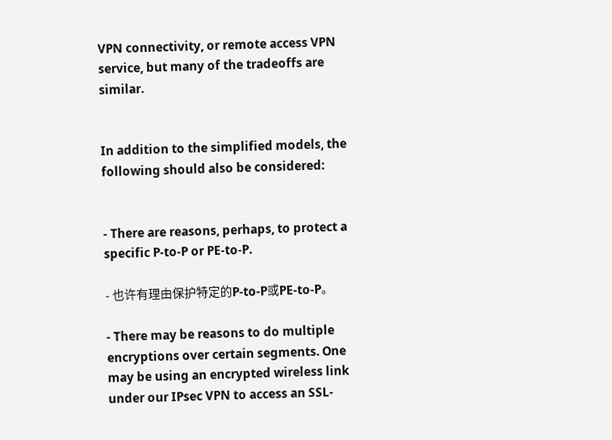VPN connectivity, or remote access VPN service, but many of the tradeoffs are similar.


In addition to the simplified models, the following should also be considered:


- There are reasons, perhaps, to protect a specific P-to-P or PE-to-P.

- 也许有理由保护特定的P-to-P或PE-to-P。

- There may be reasons to do multiple encryptions over certain segments. One may be using an encrypted wireless link under our IPsec VPN to access an SSL-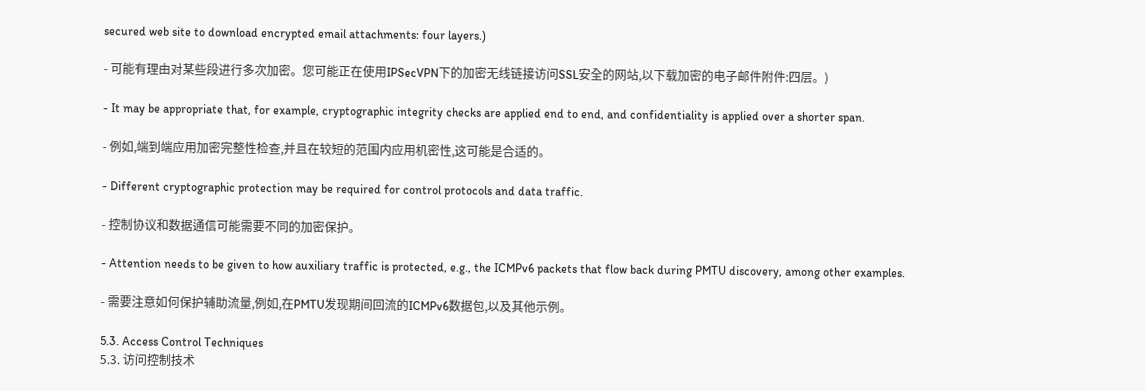secured web site to download encrypted email attachments: four layers.)

- 可能有理由对某些段进行多次加密。您可能正在使用IPSecVPN下的加密无线链接访问SSL安全的网站,以下载加密的电子邮件附件:四层。)

- It may be appropriate that, for example, cryptographic integrity checks are applied end to end, and confidentiality is applied over a shorter span.

- 例如,端到端应用加密完整性检查,并且在较短的范围内应用机密性,这可能是合适的。

- Different cryptographic protection may be required for control protocols and data traffic.

- 控制协议和数据通信可能需要不同的加密保护。

- Attention needs to be given to how auxiliary traffic is protected, e.g., the ICMPv6 packets that flow back during PMTU discovery, among other examples.

- 需要注意如何保护辅助流量,例如,在PMTU发现期间回流的ICMPv6数据包,以及其他示例。

5.3. Access Control Techniques
5.3. 访问控制技术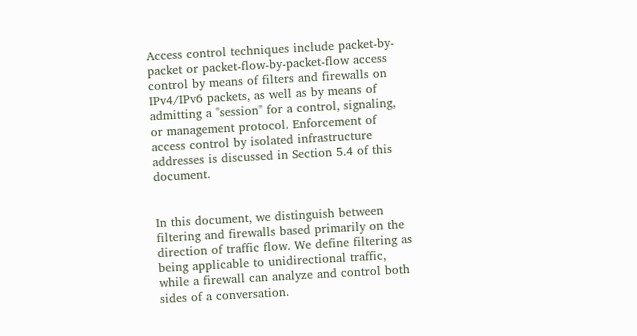Access control techniques include packet-by-packet or packet-flow-by-packet-flow access control by means of filters and firewalls on IPv4/IPv6 packets, as well as by means of admitting a "session" for a control, signaling, or management protocol. Enforcement of access control by isolated infrastructure addresses is discussed in Section 5.4 of this document.


In this document, we distinguish between filtering and firewalls based primarily on the direction of traffic flow. We define filtering as being applicable to unidirectional traffic, while a firewall can analyze and control both sides of a conversation.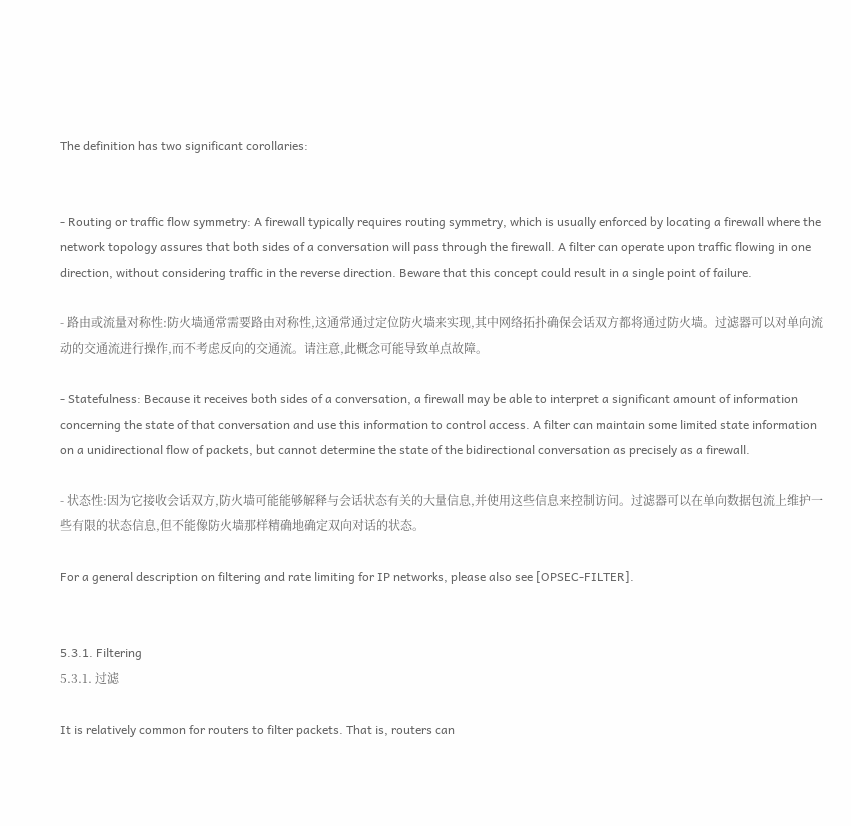The definition has two significant corollaries:


- Routing or traffic flow symmetry: A firewall typically requires routing symmetry, which is usually enforced by locating a firewall where the network topology assures that both sides of a conversation will pass through the firewall. A filter can operate upon traffic flowing in one direction, without considering traffic in the reverse direction. Beware that this concept could result in a single point of failure.

- 路由或流量对称性:防火墙通常需要路由对称性,这通常通过定位防火墙来实现,其中网络拓扑确保会话双方都将通过防火墙。过滤器可以对单向流动的交通流进行操作,而不考虑反向的交通流。请注意,此概念可能导致单点故障。

- Statefulness: Because it receives both sides of a conversation, a firewall may be able to interpret a significant amount of information concerning the state of that conversation and use this information to control access. A filter can maintain some limited state information on a unidirectional flow of packets, but cannot determine the state of the bidirectional conversation as precisely as a firewall.

- 状态性:因为它接收会话双方,防火墙可能能够解释与会话状态有关的大量信息,并使用这些信息来控制访问。过滤器可以在单向数据包流上维护一些有限的状态信息,但不能像防火墙那样精确地确定双向对话的状态。

For a general description on filtering and rate limiting for IP networks, please also see [OPSEC-FILTER].


5.3.1. Filtering
5.3.1. 过滤

It is relatively common for routers to filter packets. That is, routers can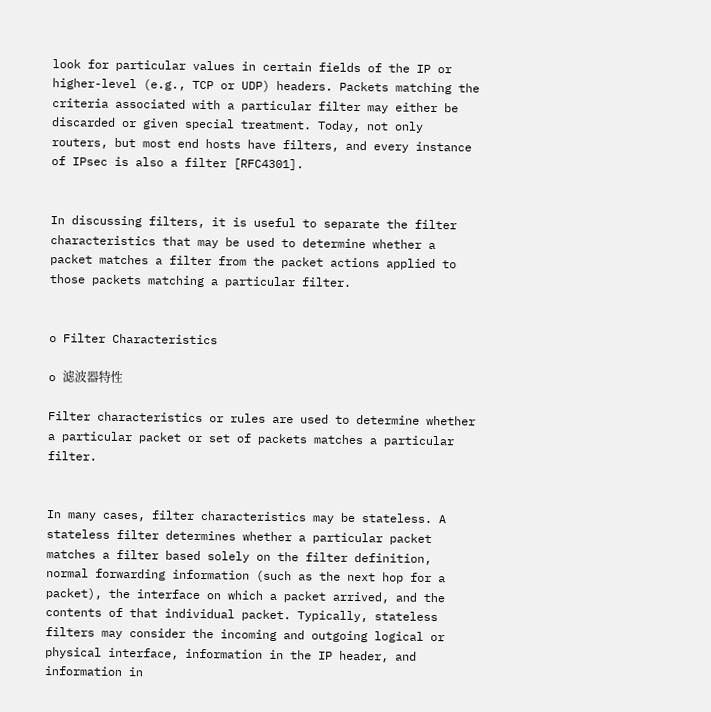look for particular values in certain fields of the IP or higher-level (e.g., TCP or UDP) headers. Packets matching the criteria associated with a particular filter may either be discarded or given special treatment. Today, not only routers, but most end hosts have filters, and every instance of IPsec is also a filter [RFC4301].


In discussing filters, it is useful to separate the filter characteristics that may be used to determine whether a packet matches a filter from the packet actions applied to those packets matching a particular filter.


o Filter Characteristics

o 滤波器特性

Filter characteristics or rules are used to determine whether a particular packet or set of packets matches a particular filter.


In many cases, filter characteristics may be stateless. A stateless filter determines whether a particular packet matches a filter based solely on the filter definition, normal forwarding information (such as the next hop for a packet), the interface on which a packet arrived, and the contents of that individual packet. Typically, stateless filters may consider the incoming and outgoing logical or physical interface, information in the IP header, and information in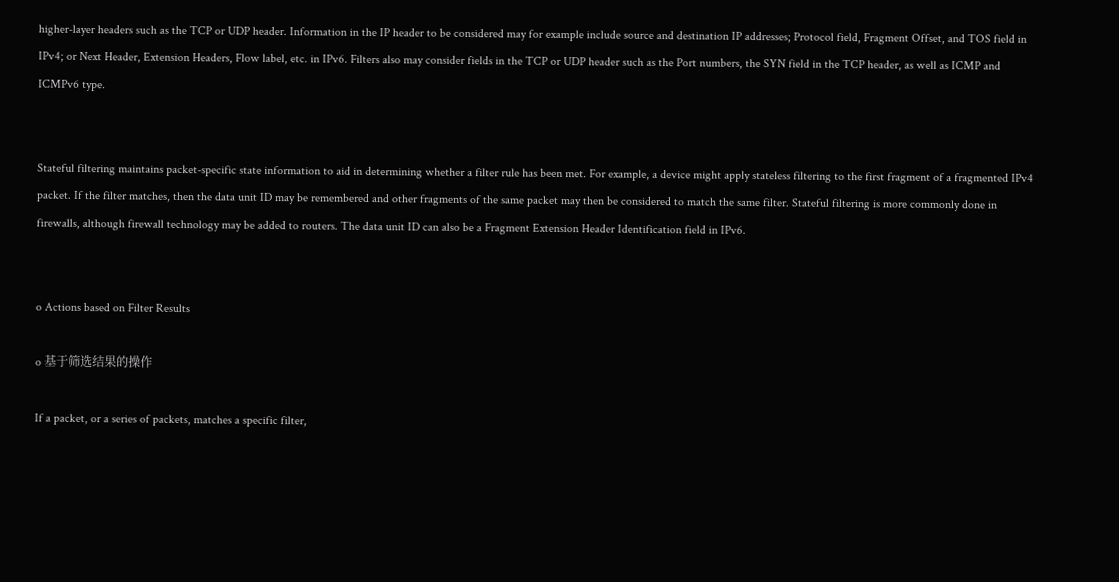higher-layer headers such as the TCP or UDP header. Information in the IP header to be considered may for example include source and destination IP addresses; Protocol field, Fragment Offset, and TOS field in IPv4; or Next Header, Extension Headers, Flow label, etc. in IPv6. Filters also may consider fields in the TCP or UDP header such as the Port numbers, the SYN field in the TCP header, as well as ICMP and ICMPv6 type.


Stateful filtering maintains packet-specific state information to aid in determining whether a filter rule has been met. For example, a device might apply stateless filtering to the first fragment of a fragmented IPv4 packet. If the filter matches, then the data unit ID may be remembered and other fragments of the same packet may then be considered to match the same filter. Stateful filtering is more commonly done in firewalls, although firewall technology may be added to routers. The data unit ID can also be a Fragment Extension Header Identification field in IPv6.


o Actions based on Filter Results

o 基于筛选结果的操作

If a packet, or a series of packets, matches a specific filter,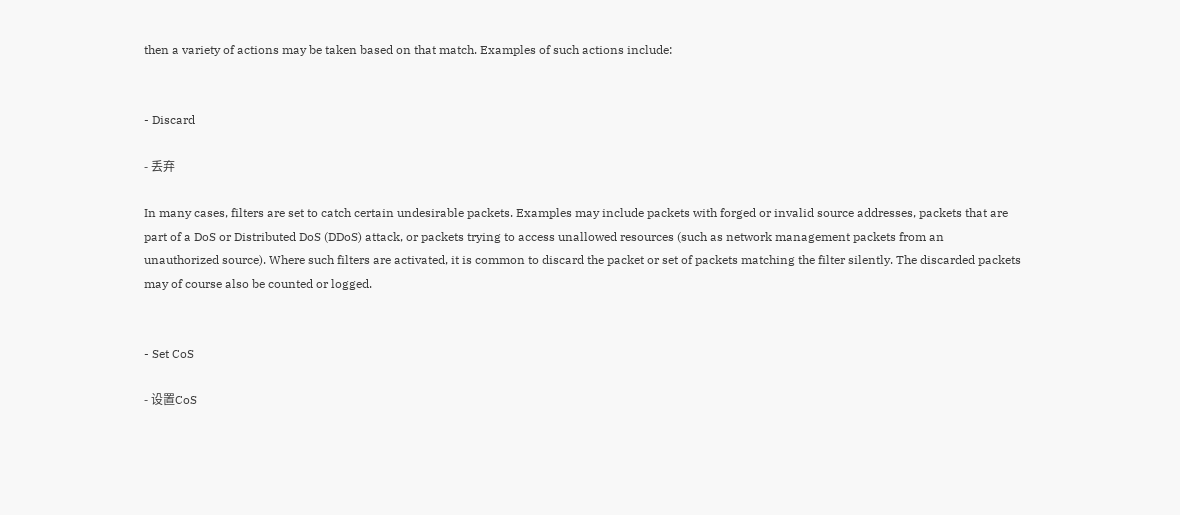then a variety of actions may be taken based on that match. Examples of such actions include:


- Discard

- 丢弃

In many cases, filters are set to catch certain undesirable packets. Examples may include packets with forged or invalid source addresses, packets that are part of a DoS or Distributed DoS (DDoS) attack, or packets trying to access unallowed resources (such as network management packets from an unauthorized source). Where such filters are activated, it is common to discard the packet or set of packets matching the filter silently. The discarded packets may of course also be counted or logged.


- Set CoS

- 设置CoS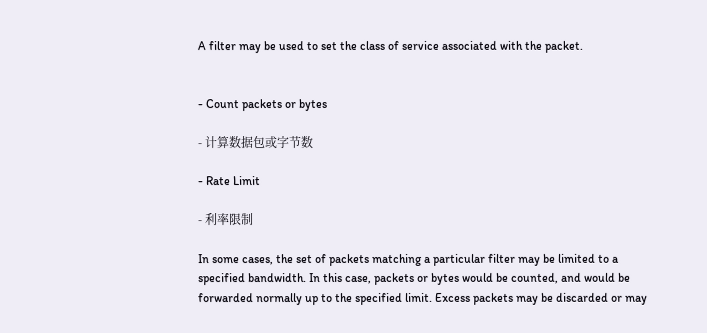A filter may be used to set the class of service associated with the packet.


- Count packets or bytes

- 计算数据包或字节数

- Rate Limit

- 利率限制

In some cases, the set of packets matching a particular filter may be limited to a specified bandwidth. In this case, packets or bytes would be counted, and would be forwarded normally up to the specified limit. Excess packets may be discarded or may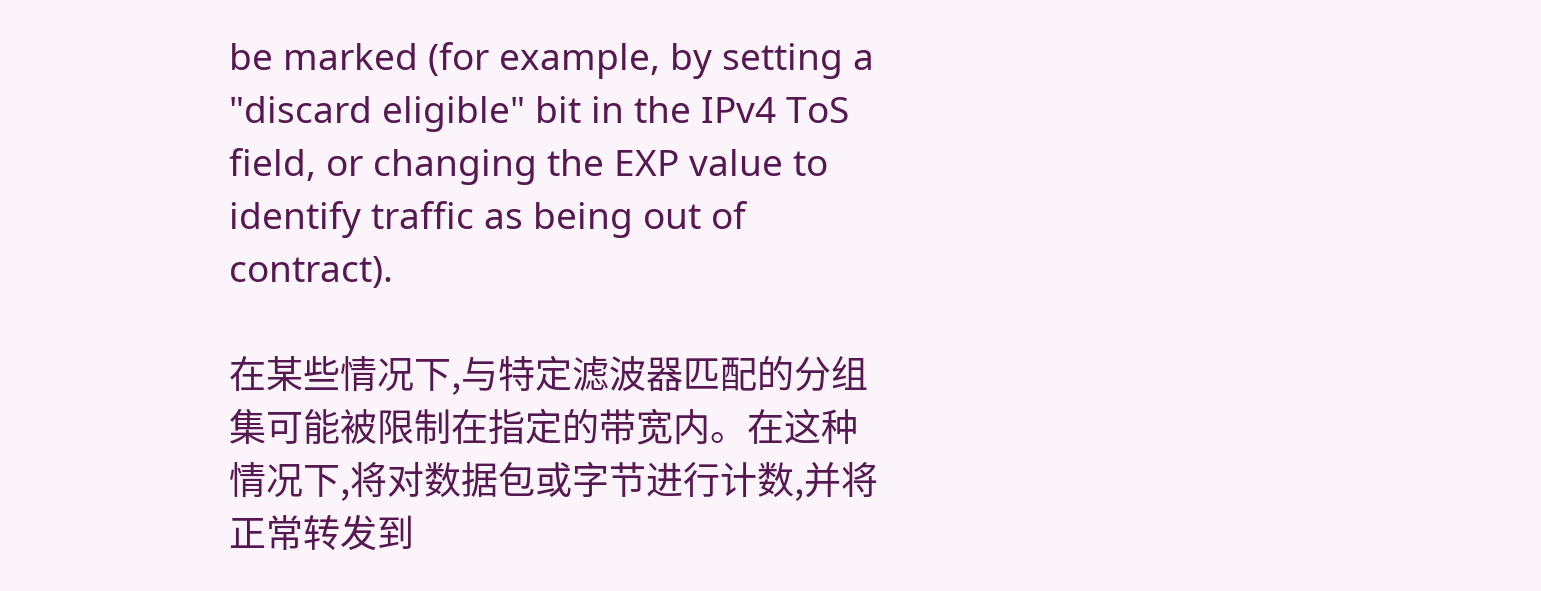be marked (for example, by setting a "discard eligible" bit in the IPv4 ToS field, or changing the EXP value to identify traffic as being out of contract).

在某些情况下,与特定滤波器匹配的分组集可能被限制在指定的带宽内。在这种情况下,将对数据包或字节进行计数,并将正常转发到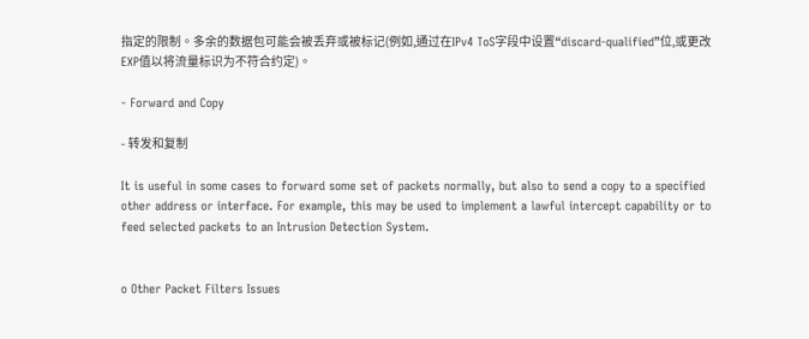指定的限制。多余的数据包可能会被丢弃或被标记(例如,通过在IPv4 ToS字段中设置“discard-qualified”位,或更改EXP值以将流量标识为不符合约定)。

- Forward and Copy

- 转发和复制

It is useful in some cases to forward some set of packets normally, but also to send a copy to a specified other address or interface. For example, this may be used to implement a lawful intercept capability or to feed selected packets to an Intrusion Detection System.


o Other Packet Filters Issues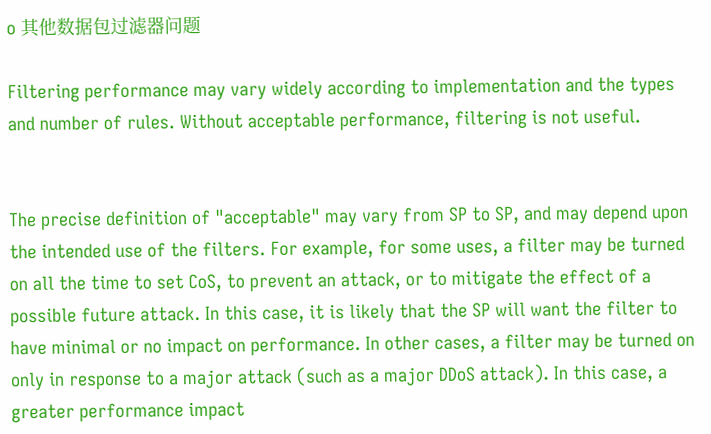o 其他数据包过滤器问题

Filtering performance may vary widely according to implementation and the types and number of rules. Without acceptable performance, filtering is not useful.


The precise definition of "acceptable" may vary from SP to SP, and may depend upon the intended use of the filters. For example, for some uses, a filter may be turned on all the time to set CoS, to prevent an attack, or to mitigate the effect of a possible future attack. In this case, it is likely that the SP will want the filter to have minimal or no impact on performance. In other cases, a filter may be turned on only in response to a major attack (such as a major DDoS attack). In this case, a greater performance impact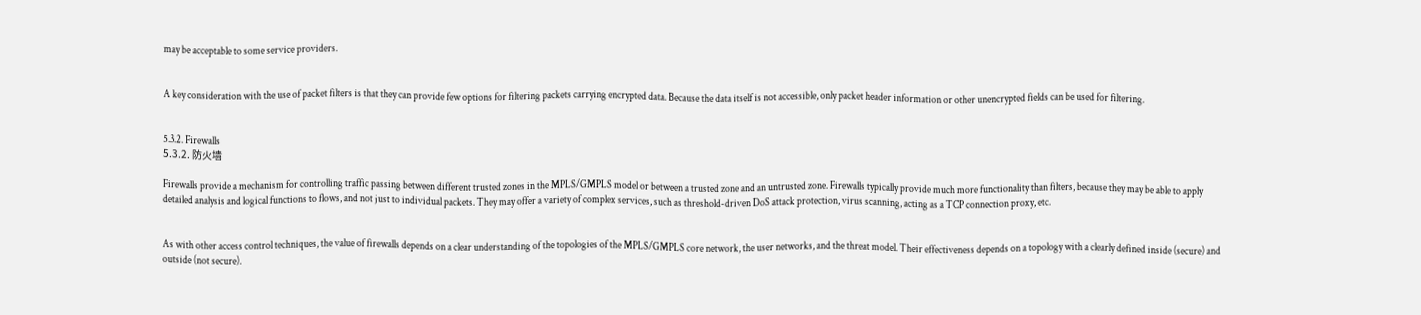may be acceptable to some service providers.


A key consideration with the use of packet filters is that they can provide few options for filtering packets carrying encrypted data. Because the data itself is not accessible, only packet header information or other unencrypted fields can be used for filtering.


5.3.2. Firewalls
5.3.2. 防火墙

Firewalls provide a mechanism for controlling traffic passing between different trusted zones in the MPLS/GMPLS model or between a trusted zone and an untrusted zone. Firewalls typically provide much more functionality than filters, because they may be able to apply detailed analysis and logical functions to flows, and not just to individual packets. They may offer a variety of complex services, such as threshold-driven DoS attack protection, virus scanning, acting as a TCP connection proxy, etc.


As with other access control techniques, the value of firewalls depends on a clear understanding of the topologies of the MPLS/GMPLS core network, the user networks, and the threat model. Their effectiveness depends on a topology with a clearly defined inside (secure) and outside (not secure).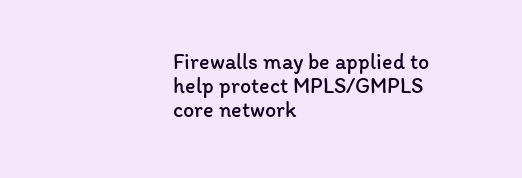Firewalls may be applied to help protect MPLS/GMPLS core network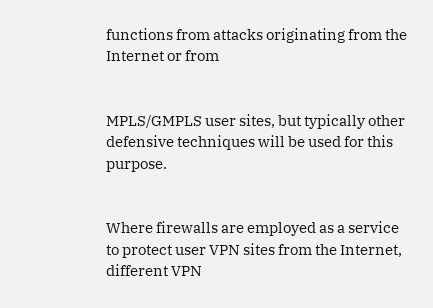functions from attacks originating from the Internet or from


MPLS/GMPLS user sites, but typically other defensive techniques will be used for this purpose.


Where firewalls are employed as a service to protect user VPN sites from the Internet, different VPN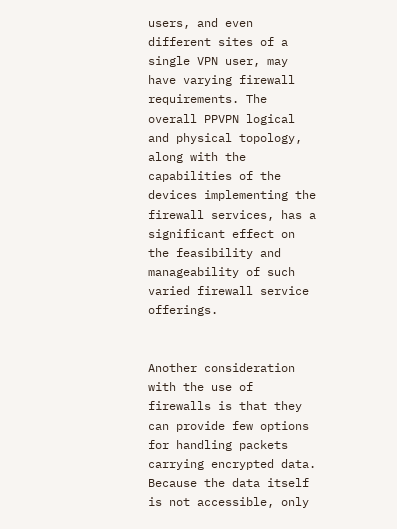users, and even different sites of a single VPN user, may have varying firewall requirements. The overall PPVPN logical and physical topology, along with the capabilities of the devices implementing the firewall services, has a significant effect on the feasibility and manageability of such varied firewall service offerings.


Another consideration with the use of firewalls is that they can provide few options for handling packets carrying encrypted data. Because the data itself is not accessible, only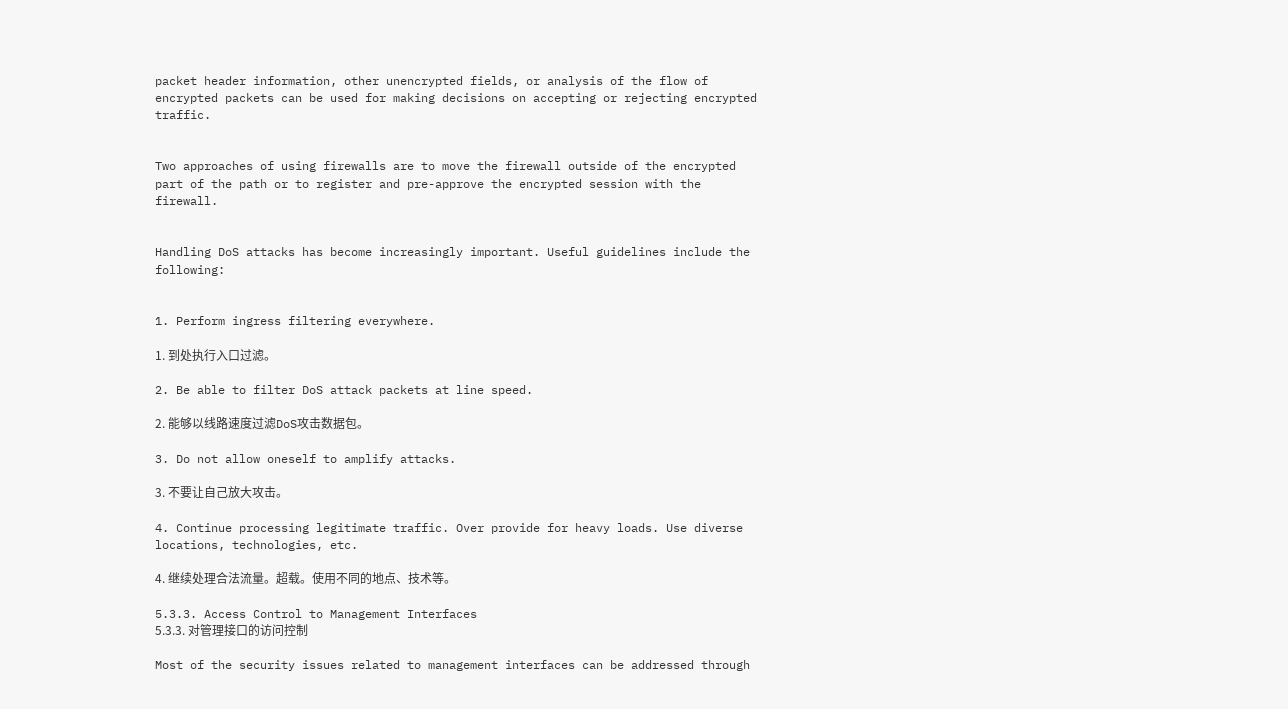packet header information, other unencrypted fields, or analysis of the flow of encrypted packets can be used for making decisions on accepting or rejecting encrypted traffic.


Two approaches of using firewalls are to move the firewall outside of the encrypted part of the path or to register and pre-approve the encrypted session with the firewall.


Handling DoS attacks has become increasingly important. Useful guidelines include the following:


1. Perform ingress filtering everywhere.

1. 到处执行入口过滤。

2. Be able to filter DoS attack packets at line speed.

2. 能够以线路速度过滤DoS攻击数据包。

3. Do not allow oneself to amplify attacks.

3. 不要让自己放大攻击。

4. Continue processing legitimate traffic. Over provide for heavy loads. Use diverse locations, technologies, etc.

4. 继续处理合法流量。超载。使用不同的地点、技术等。

5.3.3. Access Control to Management Interfaces
5.3.3. 对管理接口的访问控制

Most of the security issues related to management interfaces can be addressed through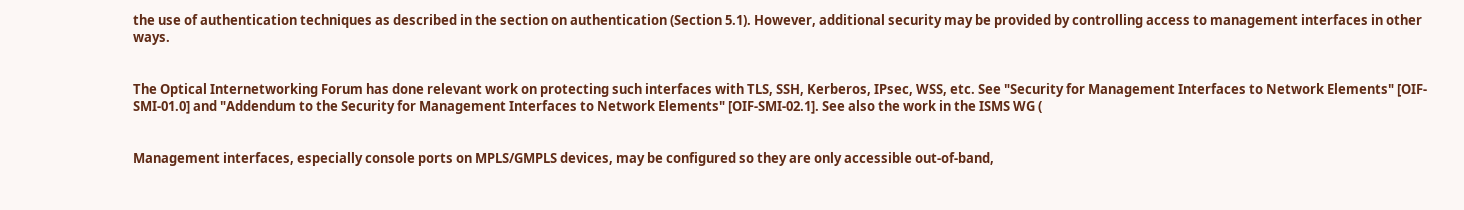the use of authentication techniques as described in the section on authentication (Section 5.1). However, additional security may be provided by controlling access to management interfaces in other ways.


The Optical Internetworking Forum has done relevant work on protecting such interfaces with TLS, SSH, Kerberos, IPsec, WSS, etc. See "Security for Management Interfaces to Network Elements" [OIF-SMI-01.0] and "Addendum to the Security for Management Interfaces to Network Elements" [OIF-SMI-02.1]. See also the work in the ISMS WG (


Management interfaces, especially console ports on MPLS/GMPLS devices, may be configured so they are only accessible out-of-band,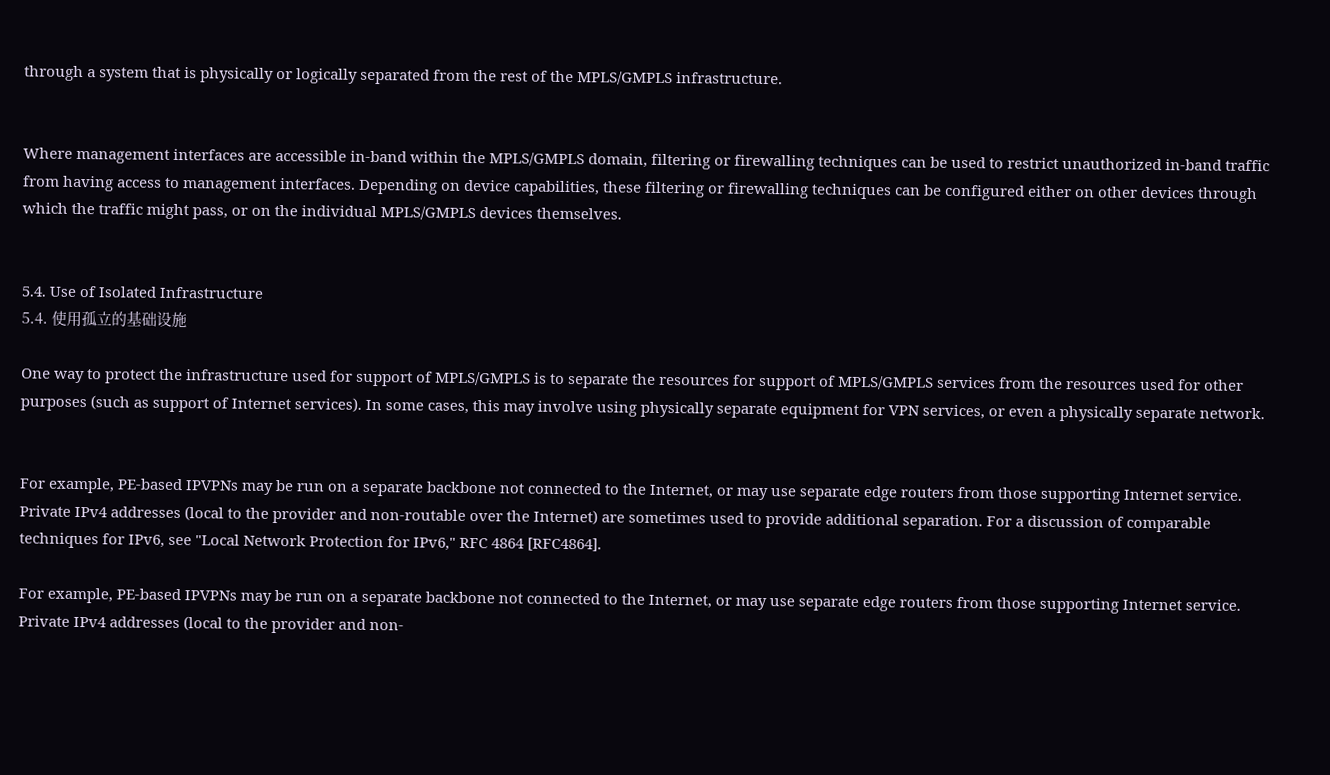through a system that is physically or logically separated from the rest of the MPLS/GMPLS infrastructure.


Where management interfaces are accessible in-band within the MPLS/GMPLS domain, filtering or firewalling techniques can be used to restrict unauthorized in-band traffic from having access to management interfaces. Depending on device capabilities, these filtering or firewalling techniques can be configured either on other devices through which the traffic might pass, or on the individual MPLS/GMPLS devices themselves.


5.4. Use of Isolated Infrastructure
5.4. 使用孤立的基础设施

One way to protect the infrastructure used for support of MPLS/GMPLS is to separate the resources for support of MPLS/GMPLS services from the resources used for other purposes (such as support of Internet services). In some cases, this may involve using physically separate equipment for VPN services, or even a physically separate network.


For example, PE-based IPVPNs may be run on a separate backbone not connected to the Internet, or may use separate edge routers from those supporting Internet service. Private IPv4 addresses (local to the provider and non-routable over the Internet) are sometimes used to provide additional separation. For a discussion of comparable techniques for IPv6, see "Local Network Protection for IPv6," RFC 4864 [RFC4864].

For example, PE-based IPVPNs may be run on a separate backbone not connected to the Internet, or may use separate edge routers from those supporting Internet service. Private IPv4 addresses (local to the provider and non-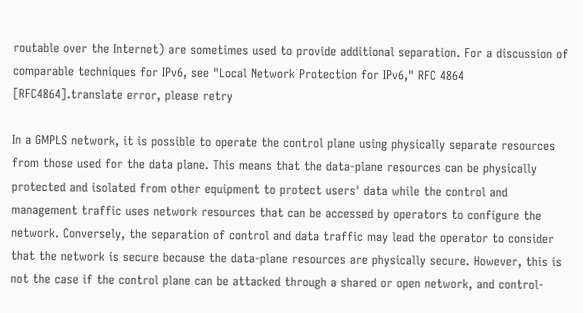routable over the Internet) are sometimes used to provide additional separation. For a discussion of comparable techniques for IPv6, see "Local Network Protection for IPv6," RFC 4864 [RFC4864].translate error, please retry

In a GMPLS network, it is possible to operate the control plane using physically separate resources from those used for the data plane. This means that the data-plane resources can be physically protected and isolated from other equipment to protect users' data while the control and management traffic uses network resources that can be accessed by operators to configure the network. Conversely, the separation of control and data traffic may lead the operator to consider that the network is secure because the data-plane resources are physically secure. However, this is not the case if the control plane can be attacked through a shared or open network, and control-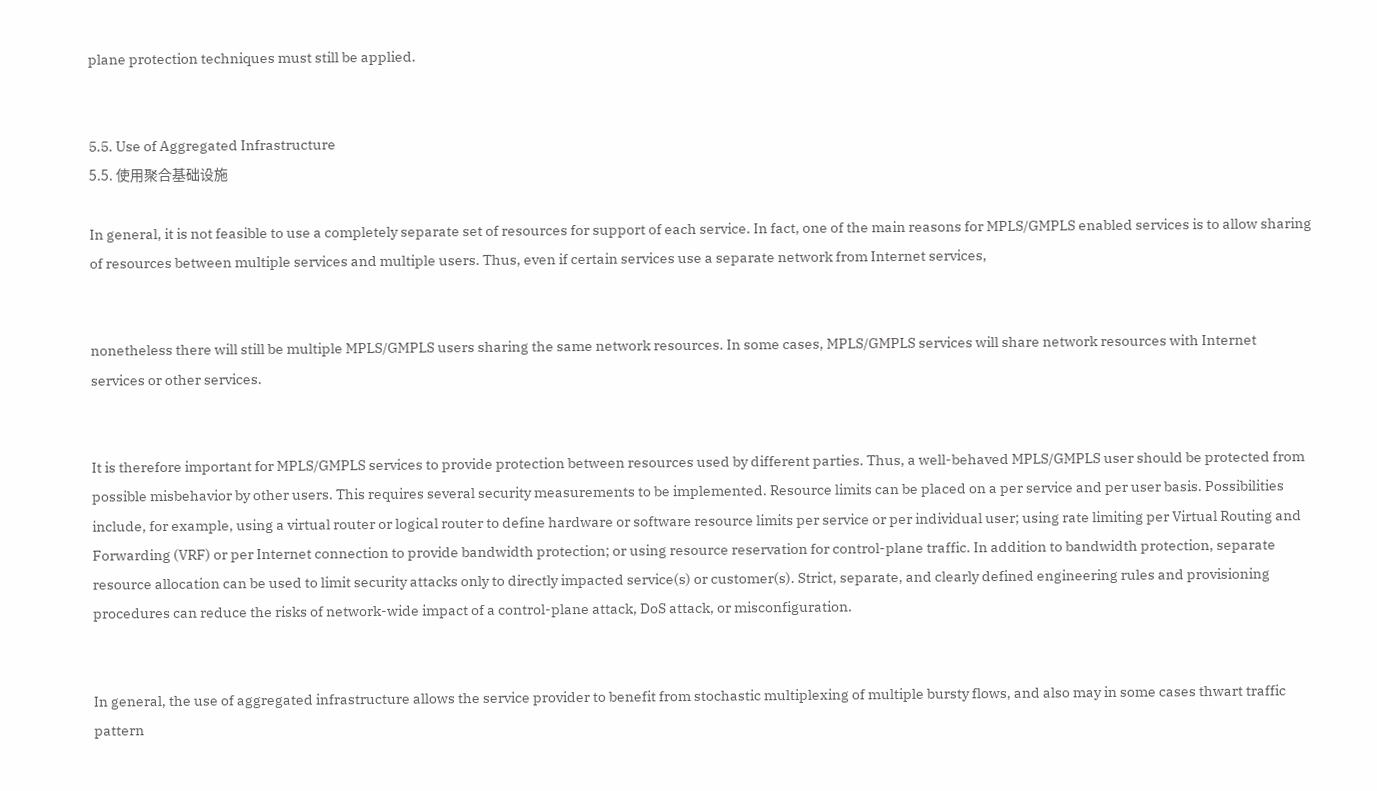plane protection techniques must still be applied.


5.5. Use of Aggregated Infrastructure
5.5. 使用聚合基础设施

In general, it is not feasible to use a completely separate set of resources for support of each service. In fact, one of the main reasons for MPLS/GMPLS enabled services is to allow sharing of resources between multiple services and multiple users. Thus, even if certain services use a separate network from Internet services,


nonetheless there will still be multiple MPLS/GMPLS users sharing the same network resources. In some cases, MPLS/GMPLS services will share network resources with Internet services or other services.


It is therefore important for MPLS/GMPLS services to provide protection between resources used by different parties. Thus, a well-behaved MPLS/GMPLS user should be protected from possible misbehavior by other users. This requires several security measurements to be implemented. Resource limits can be placed on a per service and per user basis. Possibilities include, for example, using a virtual router or logical router to define hardware or software resource limits per service or per individual user; using rate limiting per Virtual Routing and Forwarding (VRF) or per Internet connection to provide bandwidth protection; or using resource reservation for control-plane traffic. In addition to bandwidth protection, separate resource allocation can be used to limit security attacks only to directly impacted service(s) or customer(s). Strict, separate, and clearly defined engineering rules and provisioning procedures can reduce the risks of network-wide impact of a control-plane attack, DoS attack, or misconfiguration.


In general, the use of aggregated infrastructure allows the service provider to benefit from stochastic multiplexing of multiple bursty flows, and also may in some cases thwart traffic pattern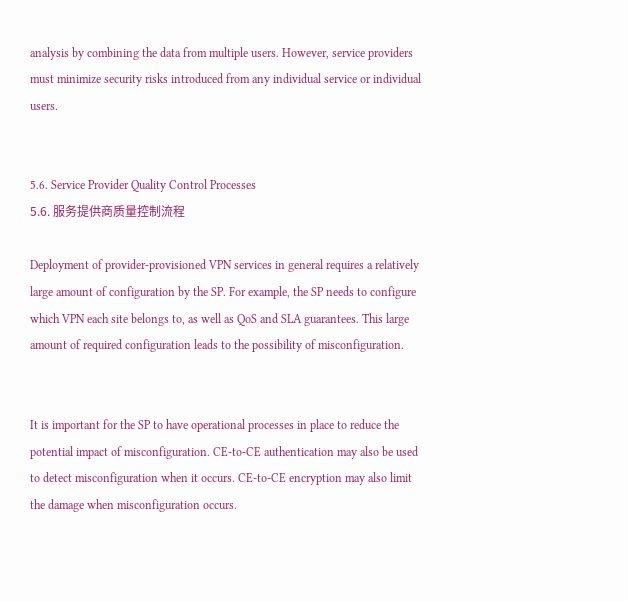analysis by combining the data from multiple users. However, service providers must minimize security risks introduced from any individual service or individual users.


5.6. Service Provider Quality Control Processes
5.6. 服务提供商质量控制流程

Deployment of provider-provisioned VPN services in general requires a relatively large amount of configuration by the SP. For example, the SP needs to configure which VPN each site belongs to, as well as QoS and SLA guarantees. This large amount of required configuration leads to the possibility of misconfiguration.


It is important for the SP to have operational processes in place to reduce the potential impact of misconfiguration. CE-to-CE authentication may also be used to detect misconfiguration when it occurs. CE-to-CE encryption may also limit the damage when misconfiguration occurs.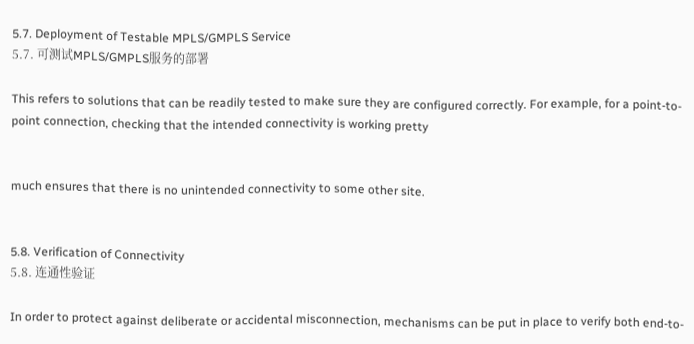5.7. Deployment of Testable MPLS/GMPLS Service
5.7. 可测试MPLS/GMPLS服务的部署

This refers to solutions that can be readily tested to make sure they are configured correctly. For example, for a point-to-point connection, checking that the intended connectivity is working pretty


much ensures that there is no unintended connectivity to some other site.


5.8. Verification of Connectivity
5.8. 连通性验证

In order to protect against deliberate or accidental misconnection, mechanisms can be put in place to verify both end-to-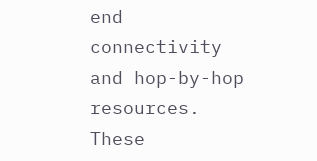end connectivity and hop-by-hop resources. These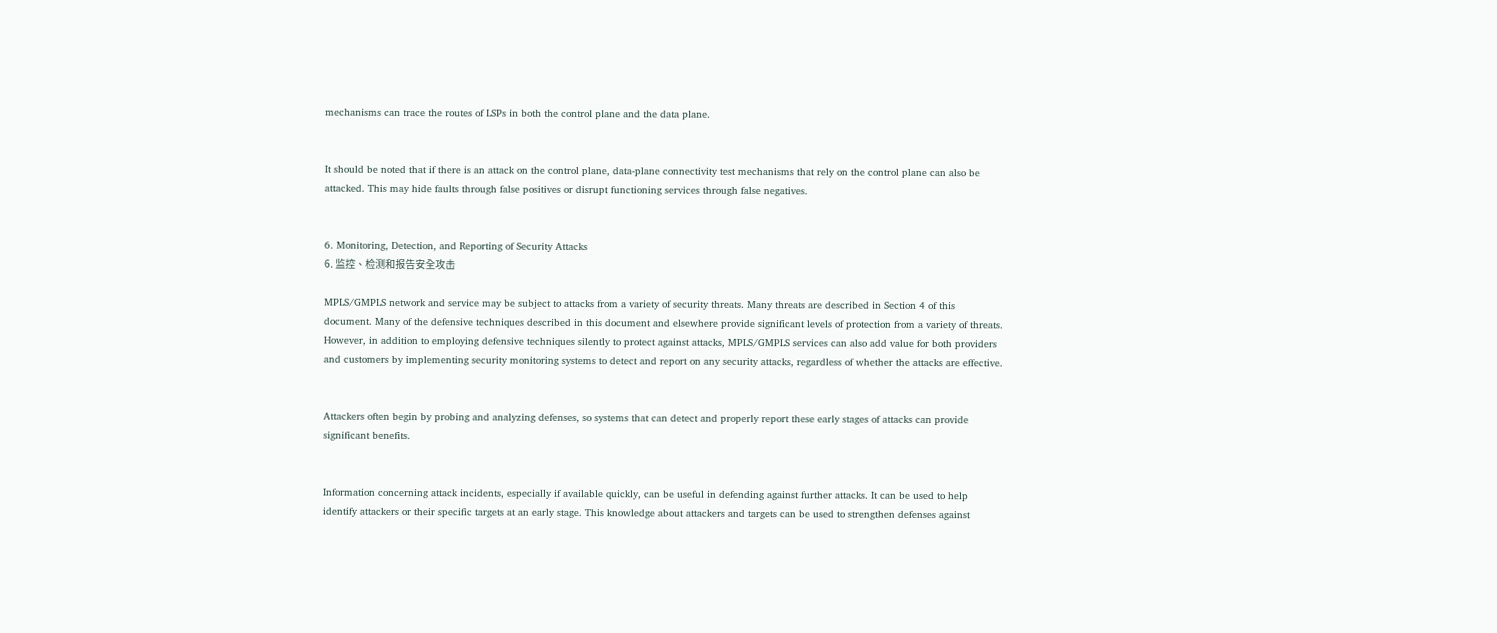mechanisms can trace the routes of LSPs in both the control plane and the data plane.


It should be noted that if there is an attack on the control plane, data-plane connectivity test mechanisms that rely on the control plane can also be attacked. This may hide faults through false positives or disrupt functioning services through false negatives.


6. Monitoring, Detection, and Reporting of Security Attacks
6. 监控、检测和报告安全攻击

MPLS/GMPLS network and service may be subject to attacks from a variety of security threats. Many threats are described in Section 4 of this document. Many of the defensive techniques described in this document and elsewhere provide significant levels of protection from a variety of threats. However, in addition to employing defensive techniques silently to protect against attacks, MPLS/GMPLS services can also add value for both providers and customers by implementing security monitoring systems to detect and report on any security attacks, regardless of whether the attacks are effective.


Attackers often begin by probing and analyzing defenses, so systems that can detect and properly report these early stages of attacks can provide significant benefits.


Information concerning attack incidents, especially if available quickly, can be useful in defending against further attacks. It can be used to help identify attackers or their specific targets at an early stage. This knowledge about attackers and targets can be used to strengthen defenses against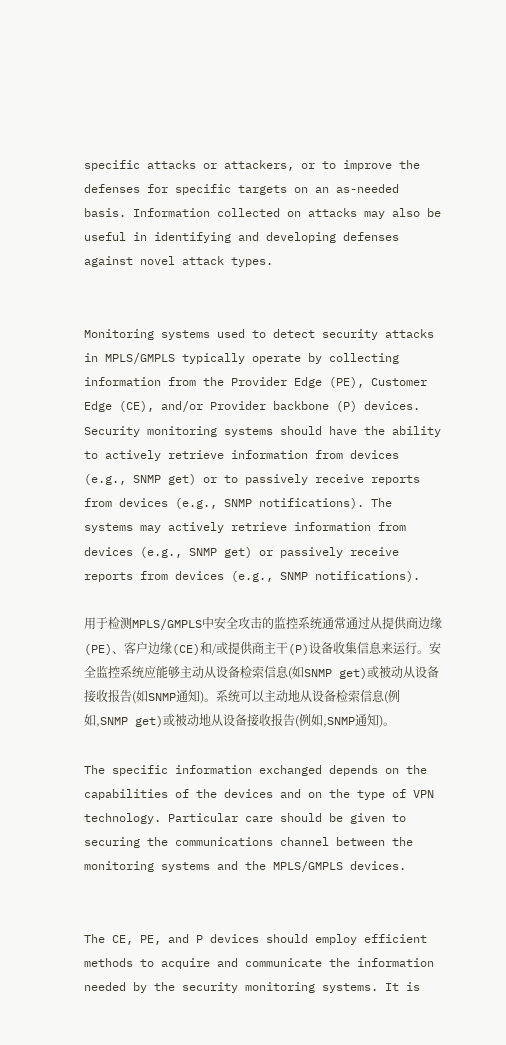specific attacks or attackers, or to improve the defenses for specific targets on an as-needed basis. Information collected on attacks may also be useful in identifying and developing defenses against novel attack types.


Monitoring systems used to detect security attacks in MPLS/GMPLS typically operate by collecting information from the Provider Edge (PE), Customer Edge (CE), and/or Provider backbone (P) devices. Security monitoring systems should have the ability to actively retrieve information from devices (e.g., SNMP get) or to passively receive reports from devices (e.g., SNMP notifications). The systems may actively retrieve information from devices (e.g., SNMP get) or passively receive reports from devices (e.g., SNMP notifications).

用于检测MPLS/GMPLS中安全攻击的监控系统通常通过从提供商边缘(PE)、客户边缘(CE)和/或提供商主干(P)设备收集信息来运行。安全监控系统应能够主动从设备检索信息(如SNMP get)或被动从设备接收报告(如SNMP通知)。系统可以主动地从设备检索信息(例如,SNMP get)或被动地从设备接收报告(例如,SNMP通知)。

The specific information exchanged depends on the capabilities of the devices and on the type of VPN technology. Particular care should be given to securing the communications channel between the monitoring systems and the MPLS/GMPLS devices.


The CE, PE, and P devices should employ efficient methods to acquire and communicate the information needed by the security monitoring systems. It is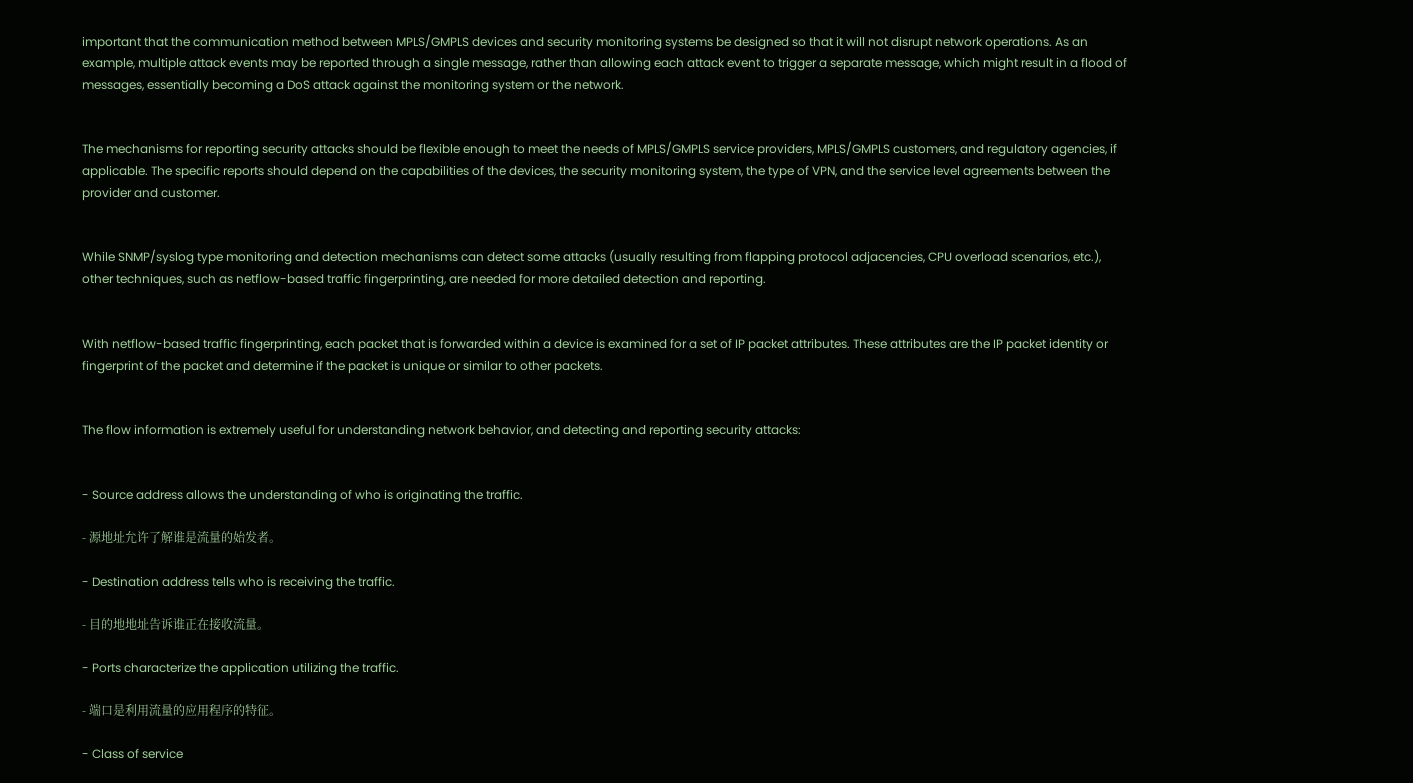important that the communication method between MPLS/GMPLS devices and security monitoring systems be designed so that it will not disrupt network operations. As an example, multiple attack events may be reported through a single message, rather than allowing each attack event to trigger a separate message, which might result in a flood of messages, essentially becoming a DoS attack against the monitoring system or the network.


The mechanisms for reporting security attacks should be flexible enough to meet the needs of MPLS/GMPLS service providers, MPLS/GMPLS customers, and regulatory agencies, if applicable. The specific reports should depend on the capabilities of the devices, the security monitoring system, the type of VPN, and the service level agreements between the provider and customer.


While SNMP/syslog type monitoring and detection mechanisms can detect some attacks (usually resulting from flapping protocol adjacencies, CPU overload scenarios, etc.), other techniques, such as netflow-based traffic fingerprinting, are needed for more detailed detection and reporting.


With netflow-based traffic fingerprinting, each packet that is forwarded within a device is examined for a set of IP packet attributes. These attributes are the IP packet identity or fingerprint of the packet and determine if the packet is unique or similar to other packets.


The flow information is extremely useful for understanding network behavior, and detecting and reporting security attacks:


- Source address allows the understanding of who is originating the traffic.

- 源地址允许了解谁是流量的始发者。

- Destination address tells who is receiving the traffic.

- 目的地地址告诉谁正在接收流量。

- Ports characterize the application utilizing the traffic.

- 端口是利用流量的应用程序的特征。

- Class of service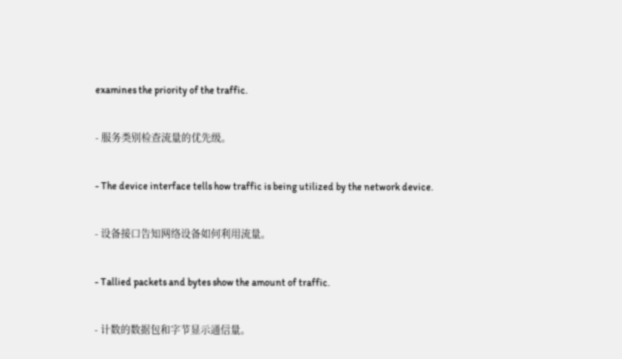examines the priority of the traffic.

- 服务类别检查流量的优先级。

- The device interface tells how traffic is being utilized by the network device.

- 设备接口告知网络设备如何利用流量。

- Tallied packets and bytes show the amount of traffic.

- 计数的数据包和字节显示通信量。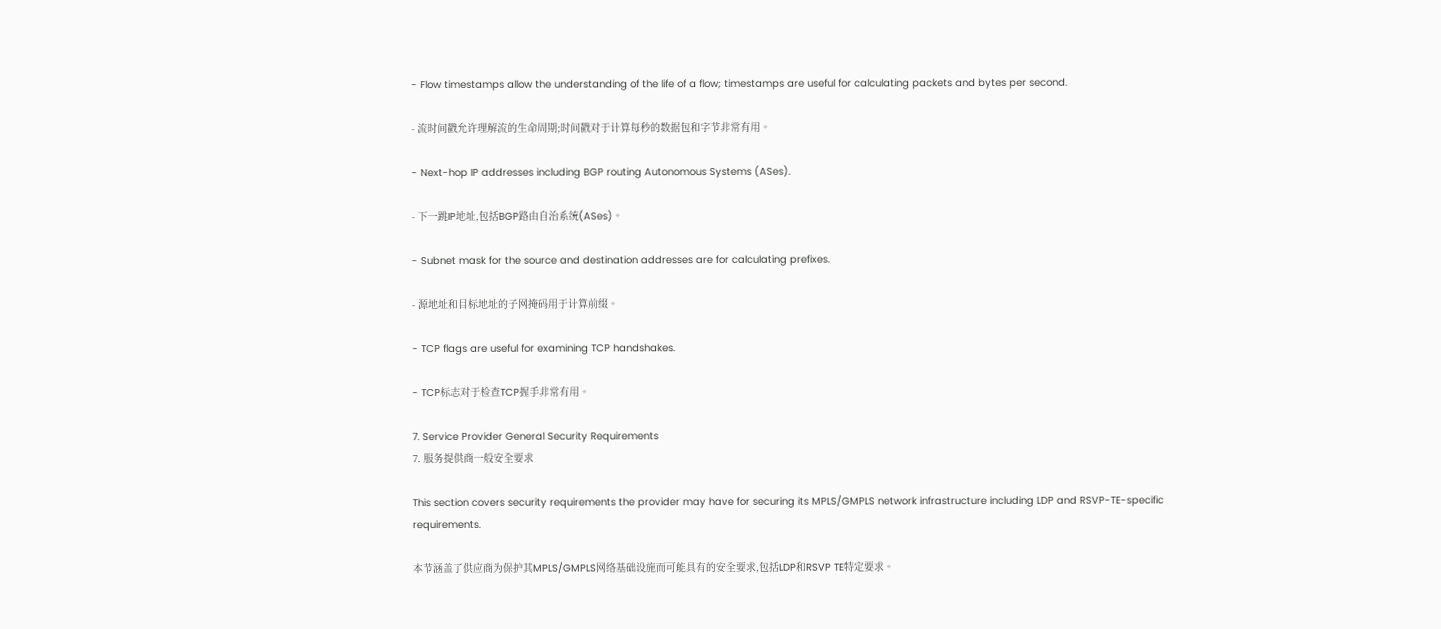- Flow timestamps allow the understanding of the life of a flow; timestamps are useful for calculating packets and bytes per second.

- 流时间戳允许理解流的生命周期;时间戳对于计算每秒的数据包和字节非常有用。

- Next-hop IP addresses including BGP routing Autonomous Systems (ASes).

- 下一跳IP地址,包括BGP路由自治系统(ASes)。

- Subnet mask for the source and destination addresses are for calculating prefixes.

- 源地址和目标地址的子网掩码用于计算前缀。

- TCP flags are useful for examining TCP handshakes.

- TCP标志对于检查TCP握手非常有用。

7. Service Provider General Security Requirements
7. 服务提供商一般安全要求

This section covers security requirements the provider may have for securing its MPLS/GMPLS network infrastructure including LDP and RSVP-TE-specific requirements.

本节涵盖了供应商为保护其MPLS/GMPLS网络基础设施而可能具有的安全要求,包括LDP和RSVP TE特定要求。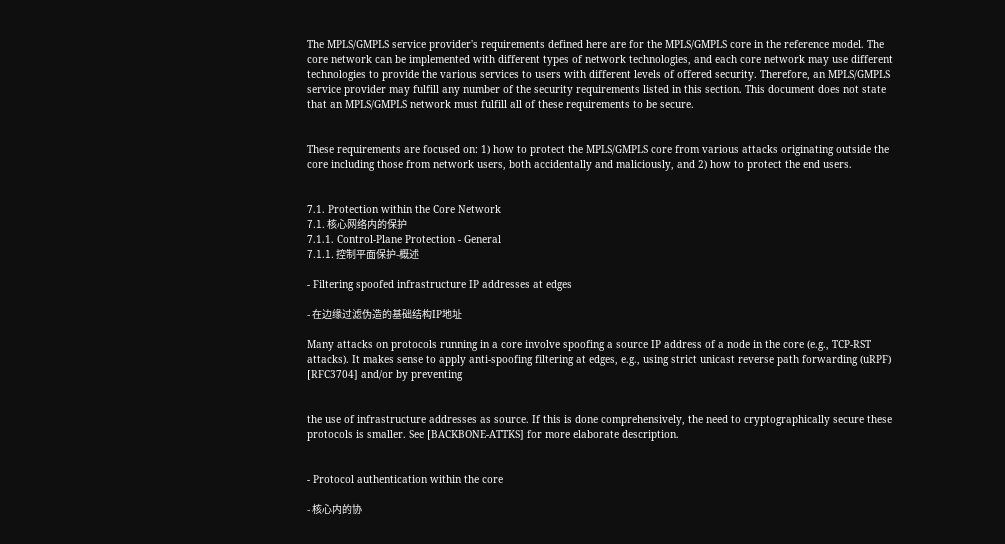The MPLS/GMPLS service provider's requirements defined here are for the MPLS/GMPLS core in the reference model. The core network can be implemented with different types of network technologies, and each core network may use different technologies to provide the various services to users with different levels of offered security. Therefore, an MPLS/GMPLS service provider may fulfill any number of the security requirements listed in this section. This document does not state that an MPLS/GMPLS network must fulfill all of these requirements to be secure.


These requirements are focused on: 1) how to protect the MPLS/GMPLS core from various attacks originating outside the core including those from network users, both accidentally and maliciously, and 2) how to protect the end users.


7.1. Protection within the Core Network
7.1. 核心网络内的保护
7.1.1. Control-Plane Protection - General
7.1.1. 控制平面保护-概述

- Filtering spoofed infrastructure IP addresses at edges

- 在边缘过滤伪造的基础结构IP地址

Many attacks on protocols running in a core involve spoofing a source IP address of a node in the core (e.g., TCP-RST attacks). It makes sense to apply anti-spoofing filtering at edges, e.g., using strict unicast reverse path forwarding (uRPF) [RFC3704] and/or by preventing


the use of infrastructure addresses as source. If this is done comprehensively, the need to cryptographically secure these protocols is smaller. See [BACKBONE-ATTKS] for more elaborate description.


- Protocol authentication within the core

- 核心内的协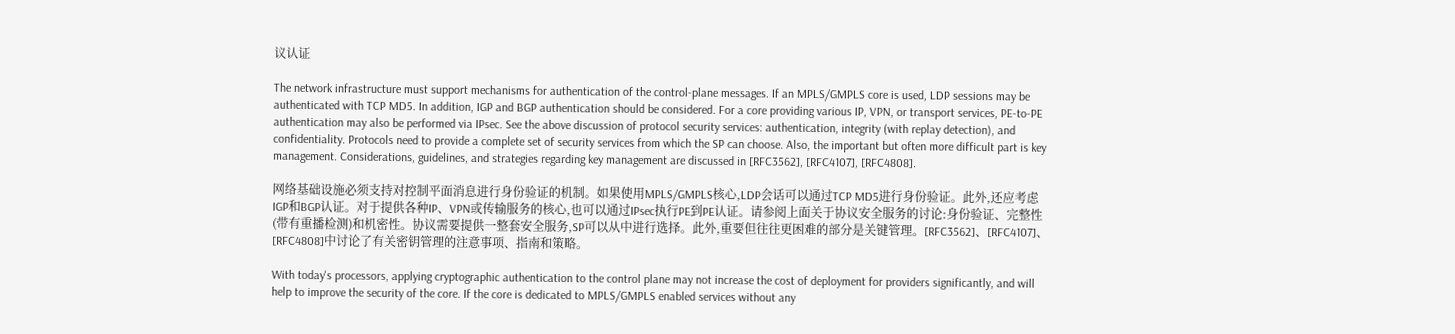议认证

The network infrastructure must support mechanisms for authentication of the control-plane messages. If an MPLS/GMPLS core is used, LDP sessions may be authenticated with TCP MD5. In addition, IGP and BGP authentication should be considered. For a core providing various IP, VPN, or transport services, PE-to-PE authentication may also be performed via IPsec. See the above discussion of protocol security services: authentication, integrity (with replay detection), and confidentiality. Protocols need to provide a complete set of security services from which the SP can choose. Also, the important but often more difficult part is key management. Considerations, guidelines, and strategies regarding key management are discussed in [RFC3562], [RFC4107], [RFC4808].

网络基础设施必须支持对控制平面消息进行身份验证的机制。如果使用MPLS/GMPLS核心,LDP会话可以通过TCP MD5进行身份验证。此外,还应考虑IGP和BGP认证。对于提供各种IP、VPN或传输服务的核心,也可以通过IPsec执行PE到PE认证。请参阅上面关于协议安全服务的讨论:身份验证、完整性(带有重播检测)和机密性。协议需要提供一整套安全服务,SP可以从中进行选择。此外,重要但往往更困难的部分是关键管理。[RFC3562]、[RFC4107]、[RFC4808]中讨论了有关密钥管理的注意事项、指南和策略。

With today's processors, applying cryptographic authentication to the control plane may not increase the cost of deployment for providers significantly, and will help to improve the security of the core. If the core is dedicated to MPLS/GMPLS enabled services without any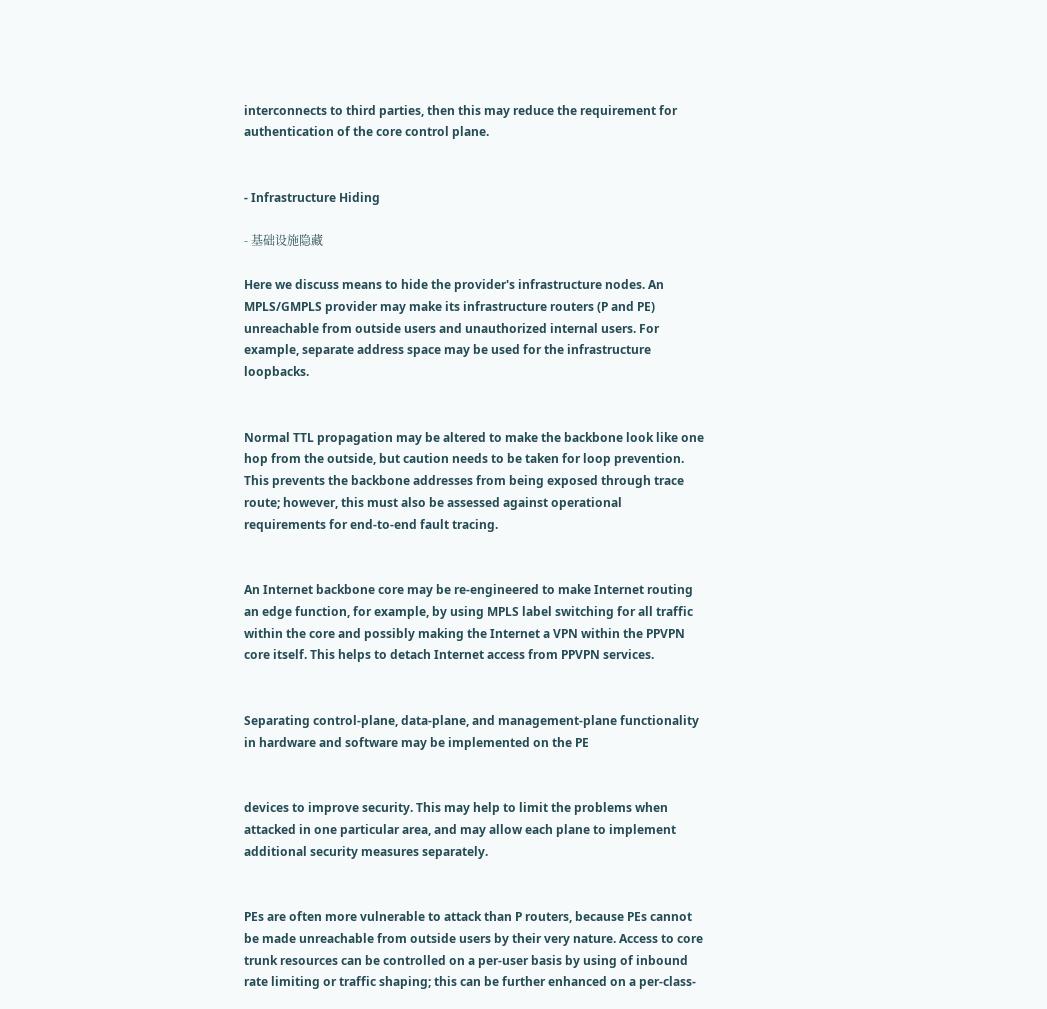interconnects to third parties, then this may reduce the requirement for authentication of the core control plane.


- Infrastructure Hiding

- 基础设施隐藏

Here we discuss means to hide the provider's infrastructure nodes. An MPLS/GMPLS provider may make its infrastructure routers (P and PE) unreachable from outside users and unauthorized internal users. For example, separate address space may be used for the infrastructure loopbacks.


Normal TTL propagation may be altered to make the backbone look like one hop from the outside, but caution needs to be taken for loop prevention. This prevents the backbone addresses from being exposed through trace route; however, this must also be assessed against operational requirements for end-to-end fault tracing.


An Internet backbone core may be re-engineered to make Internet routing an edge function, for example, by using MPLS label switching for all traffic within the core and possibly making the Internet a VPN within the PPVPN core itself. This helps to detach Internet access from PPVPN services.


Separating control-plane, data-plane, and management-plane functionality in hardware and software may be implemented on the PE


devices to improve security. This may help to limit the problems when attacked in one particular area, and may allow each plane to implement additional security measures separately.


PEs are often more vulnerable to attack than P routers, because PEs cannot be made unreachable from outside users by their very nature. Access to core trunk resources can be controlled on a per-user basis by using of inbound rate limiting or traffic shaping; this can be further enhanced on a per-class-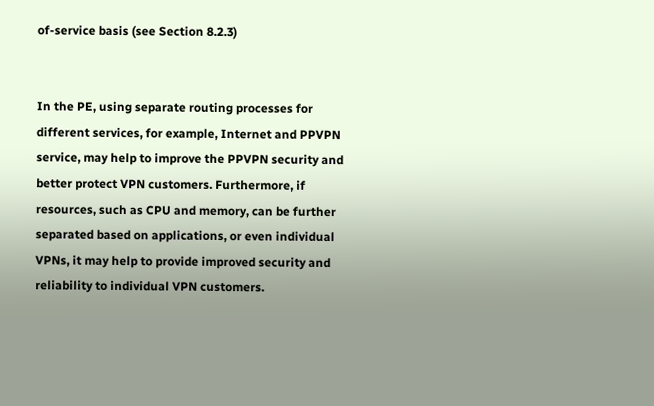of-service basis (see Section 8.2.3)


In the PE, using separate routing processes for different services, for example, Internet and PPVPN service, may help to improve the PPVPN security and better protect VPN customers. Furthermore, if resources, such as CPU and memory, can be further separated based on applications, or even individual VPNs, it may help to provide improved security and reliability to individual VPN customers.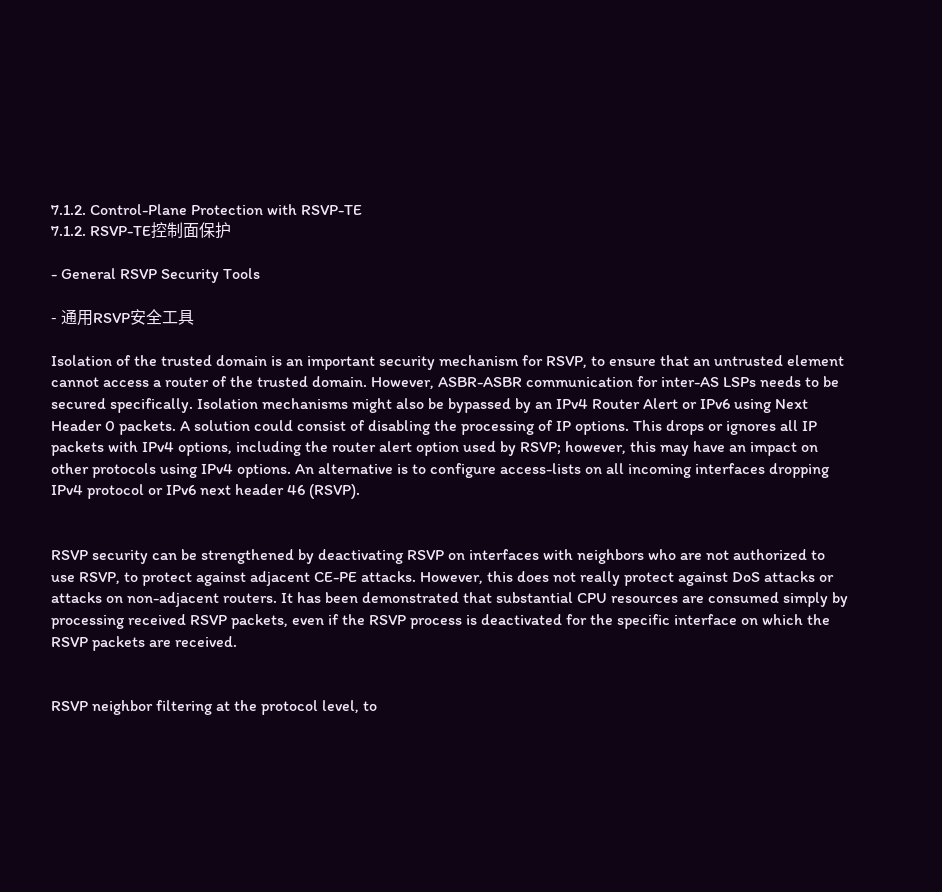7.1.2. Control-Plane Protection with RSVP-TE
7.1.2. RSVP-TE控制面保护

- General RSVP Security Tools

- 通用RSVP安全工具

Isolation of the trusted domain is an important security mechanism for RSVP, to ensure that an untrusted element cannot access a router of the trusted domain. However, ASBR-ASBR communication for inter-AS LSPs needs to be secured specifically. Isolation mechanisms might also be bypassed by an IPv4 Router Alert or IPv6 using Next Header 0 packets. A solution could consist of disabling the processing of IP options. This drops or ignores all IP packets with IPv4 options, including the router alert option used by RSVP; however, this may have an impact on other protocols using IPv4 options. An alternative is to configure access-lists on all incoming interfaces dropping IPv4 protocol or IPv6 next header 46 (RSVP).


RSVP security can be strengthened by deactivating RSVP on interfaces with neighbors who are not authorized to use RSVP, to protect against adjacent CE-PE attacks. However, this does not really protect against DoS attacks or attacks on non-adjacent routers. It has been demonstrated that substantial CPU resources are consumed simply by processing received RSVP packets, even if the RSVP process is deactivated for the specific interface on which the RSVP packets are received.


RSVP neighbor filtering at the protocol level, to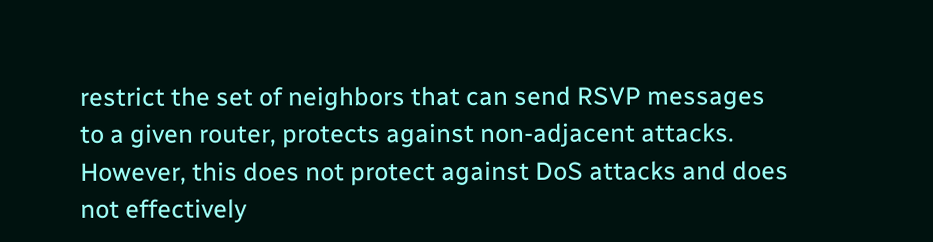restrict the set of neighbors that can send RSVP messages to a given router, protects against non-adjacent attacks. However, this does not protect against DoS attacks and does not effectively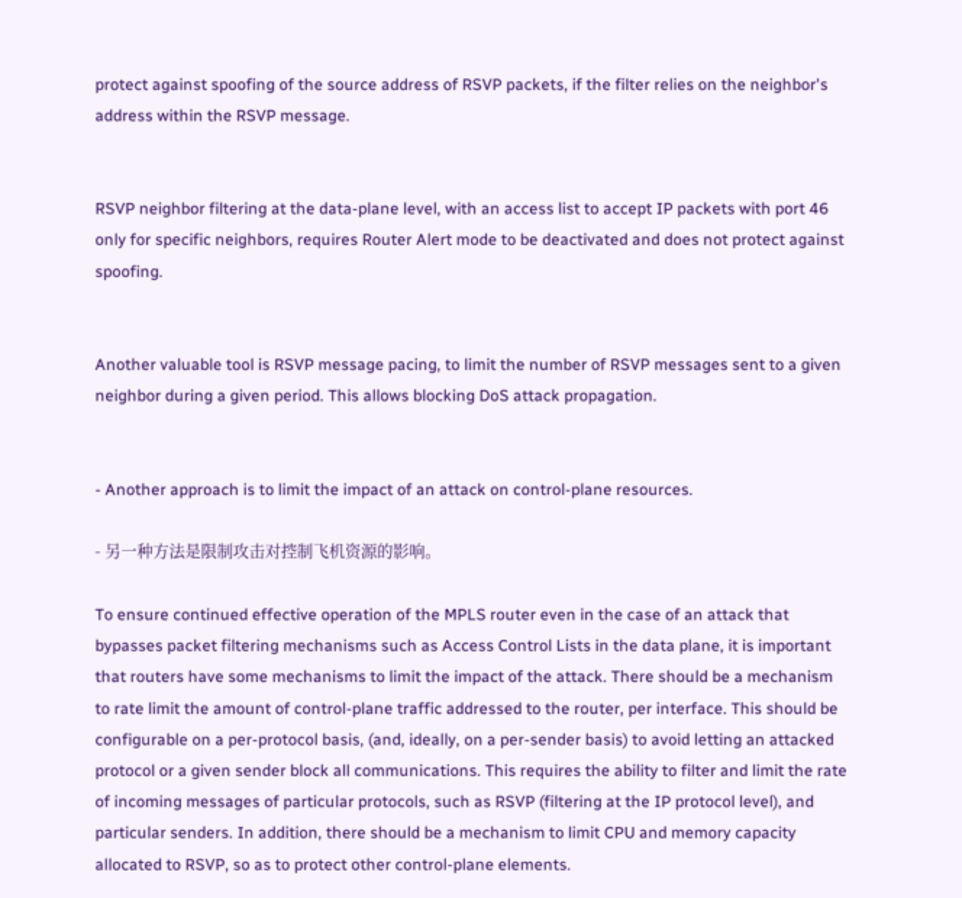protect against spoofing of the source address of RSVP packets, if the filter relies on the neighbor's address within the RSVP message.


RSVP neighbor filtering at the data-plane level, with an access list to accept IP packets with port 46 only for specific neighbors, requires Router Alert mode to be deactivated and does not protect against spoofing.


Another valuable tool is RSVP message pacing, to limit the number of RSVP messages sent to a given neighbor during a given period. This allows blocking DoS attack propagation.


- Another approach is to limit the impact of an attack on control-plane resources.

- 另一种方法是限制攻击对控制飞机资源的影响。

To ensure continued effective operation of the MPLS router even in the case of an attack that bypasses packet filtering mechanisms such as Access Control Lists in the data plane, it is important that routers have some mechanisms to limit the impact of the attack. There should be a mechanism to rate limit the amount of control-plane traffic addressed to the router, per interface. This should be configurable on a per-protocol basis, (and, ideally, on a per-sender basis) to avoid letting an attacked protocol or a given sender block all communications. This requires the ability to filter and limit the rate of incoming messages of particular protocols, such as RSVP (filtering at the IP protocol level), and particular senders. In addition, there should be a mechanism to limit CPU and memory capacity allocated to RSVP, so as to protect other control-plane elements.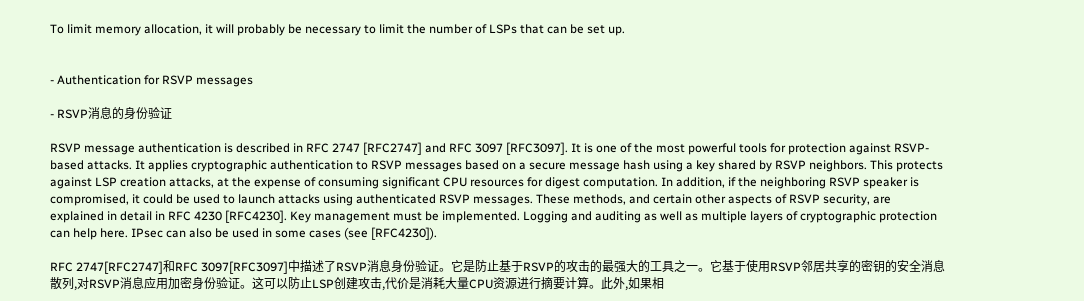To limit memory allocation, it will probably be necessary to limit the number of LSPs that can be set up.


- Authentication for RSVP messages

- RSVP消息的身份验证

RSVP message authentication is described in RFC 2747 [RFC2747] and RFC 3097 [RFC3097]. It is one of the most powerful tools for protection against RSVP-based attacks. It applies cryptographic authentication to RSVP messages based on a secure message hash using a key shared by RSVP neighbors. This protects against LSP creation attacks, at the expense of consuming significant CPU resources for digest computation. In addition, if the neighboring RSVP speaker is compromised, it could be used to launch attacks using authenticated RSVP messages. These methods, and certain other aspects of RSVP security, are explained in detail in RFC 4230 [RFC4230]. Key management must be implemented. Logging and auditing as well as multiple layers of cryptographic protection can help here. IPsec can also be used in some cases (see [RFC4230]).

RFC 2747[RFC2747]和RFC 3097[RFC3097]中描述了RSVP消息身份验证。它是防止基于RSVP的攻击的最强大的工具之一。它基于使用RSVP邻居共享的密钥的安全消息散列,对RSVP消息应用加密身份验证。这可以防止LSP创建攻击,代价是消耗大量CPU资源进行摘要计算。此外,如果相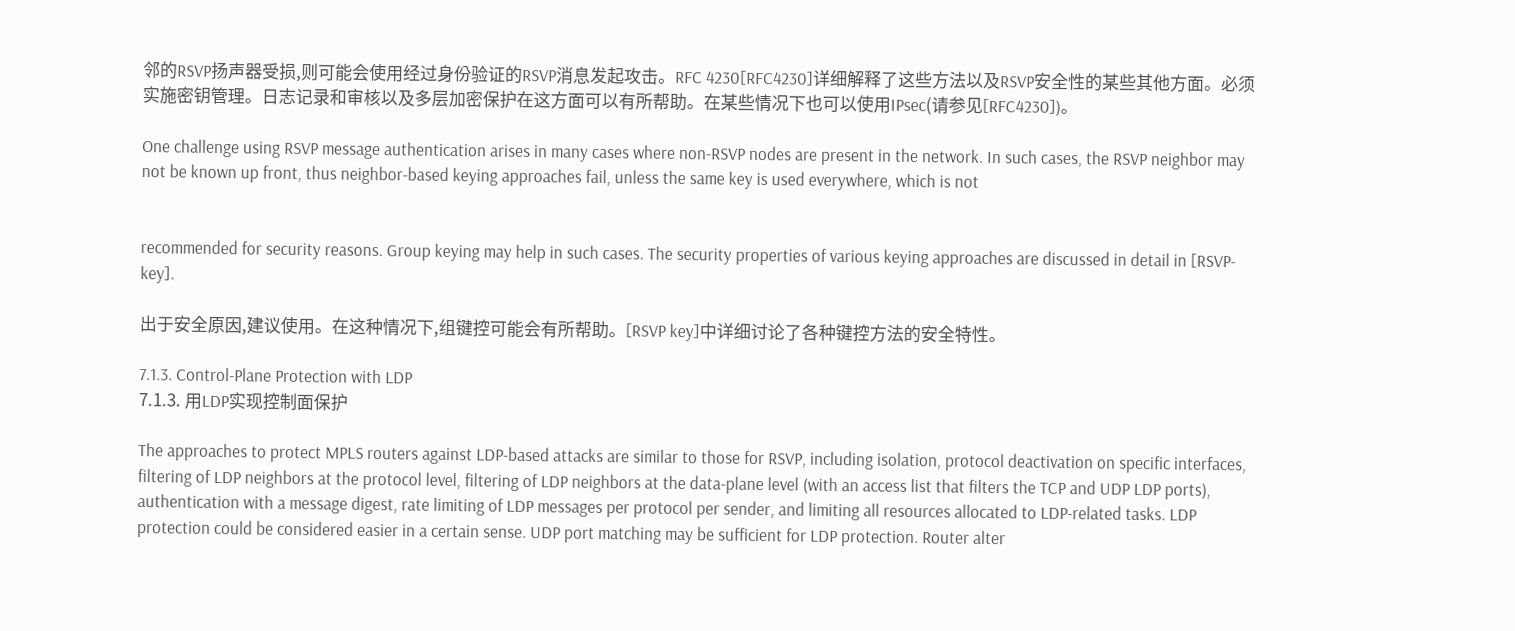邻的RSVP扬声器受损,则可能会使用经过身份验证的RSVP消息发起攻击。RFC 4230[RFC4230]详细解释了这些方法以及RSVP安全性的某些其他方面。必须实施密钥管理。日志记录和审核以及多层加密保护在这方面可以有所帮助。在某些情况下也可以使用IPsec(请参见[RFC4230])。

One challenge using RSVP message authentication arises in many cases where non-RSVP nodes are present in the network. In such cases, the RSVP neighbor may not be known up front, thus neighbor-based keying approaches fail, unless the same key is used everywhere, which is not


recommended for security reasons. Group keying may help in such cases. The security properties of various keying approaches are discussed in detail in [RSVP-key].

出于安全原因,建议使用。在这种情况下,组键控可能会有所帮助。[RSVP key]中详细讨论了各种键控方法的安全特性。

7.1.3. Control-Plane Protection with LDP
7.1.3. 用LDP实现控制面保护

The approaches to protect MPLS routers against LDP-based attacks are similar to those for RSVP, including isolation, protocol deactivation on specific interfaces, filtering of LDP neighbors at the protocol level, filtering of LDP neighbors at the data-plane level (with an access list that filters the TCP and UDP LDP ports), authentication with a message digest, rate limiting of LDP messages per protocol per sender, and limiting all resources allocated to LDP-related tasks. LDP protection could be considered easier in a certain sense. UDP port matching may be sufficient for LDP protection. Router alter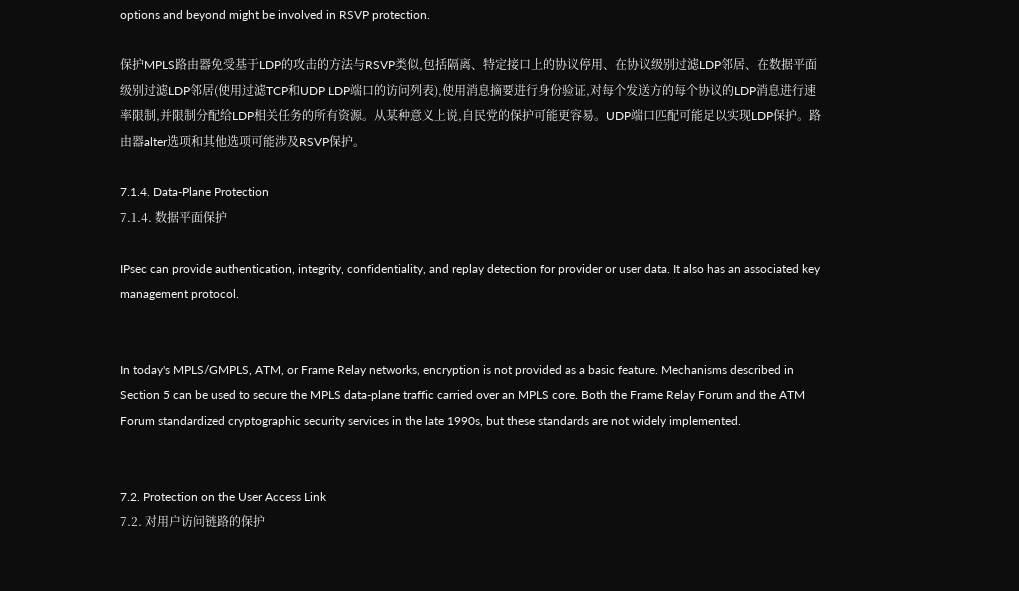options and beyond might be involved in RSVP protection.

保护MPLS路由器免受基于LDP的攻击的方法与RSVP类似,包括隔离、特定接口上的协议停用、在协议级别过滤LDP邻居、在数据平面级别过滤LDP邻居(使用过滤TCP和UDP LDP端口的访问列表),使用消息摘要进行身份验证,对每个发送方的每个协议的LDP消息进行速率限制,并限制分配给LDP相关任务的所有资源。从某种意义上说,自民党的保护可能更容易。UDP端口匹配可能足以实现LDP保护。路由器alter选项和其他选项可能涉及RSVP保护。

7.1.4. Data-Plane Protection
7.1.4. 数据平面保护

IPsec can provide authentication, integrity, confidentiality, and replay detection for provider or user data. It also has an associated key management protocol.


In today's MPLS/GMPLS, ATM, or Frame Relay networks, encryption is not provided as a basic feature. Mechanisms described in Section 5 can be used to secure the MPLS data-plane traffic carried over an MPLS core. Both the Frame Relay Forum and the ATM Forum standardized cryptographic security services in the late 1990s, but these standards are not widely implemented.


7.2. Protection on the User Access Link
7.2. 对用户访问链路的保护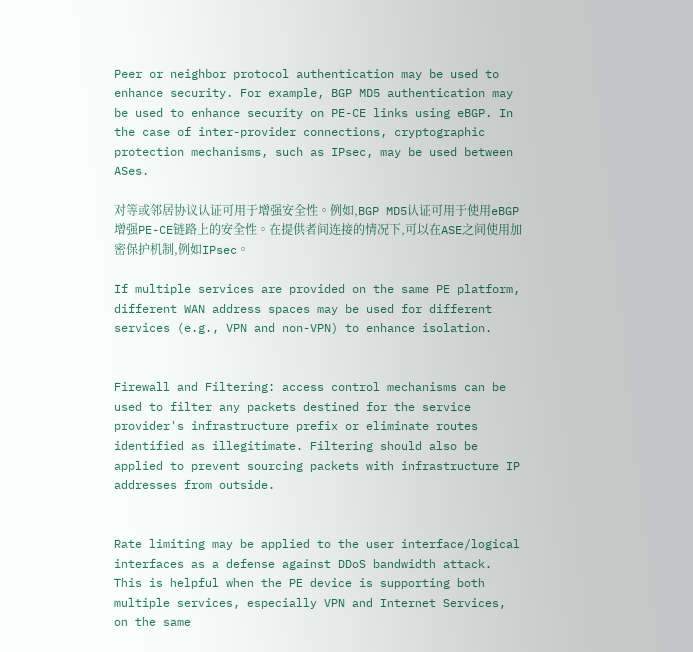Peer or neighbor protocol authentication may be used to enhance security. For example, BGP MD5 authentication may be used to enhance security on PE-CE links using eBGP. In the case of inter-provider connections, cryptographic protection mechanisms, such as IPsec, may be used between ASes.

对等或邻居协议认证可用于增强安全性。例如,BGP MD5认证可用于使用eBGP增强PE-CE链路上的安全性。在提供者间连接的情况下,可以在ASE之间使用加密保护机制,例如IPsec。

If multiple services are provided on the same PE platform, different WAN address spaces may be used for different services (e.g., VPN and non-VPN) to enhance isolation.


Firewall and Filtering: access control mechanisms can be used to filter any packets destined for the service provider's infrastructure prefix or eliminate routes identified as illegitimate. Filtering should also be applied to prevent sourcing packets with infrastructure IP addresses from outside.


Rate limiting may be applied to the user interface/logical interfaces as a defense against DDoS bandwidth attack. This is helpful when the PE device is supporting both multiple services, especially VPN and Internet Services, on the same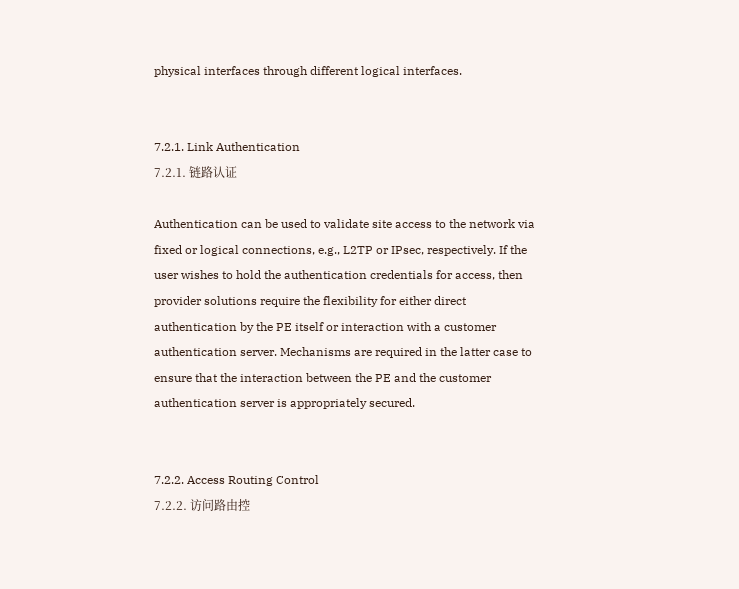physical interfaces through different logical interfaces.


7.2.1. Link Authentication
7.2.1. 链路认证

Authentication can be used to validate site access to the network via fixed or logical connections, e.g., L2TP or IPsec, respectively. If the user wishes to hold the authentication credentials for access, then provider solutions require the flexibility for either direct authentication by the PE itself or interaction with a customer authentication server. Mechanisms are required in the latter case to ensure that the interaction between the PE and the customer authentication server is appropriately secured.


7.2.2. Access Routing Control
7.2.2. 访问路由控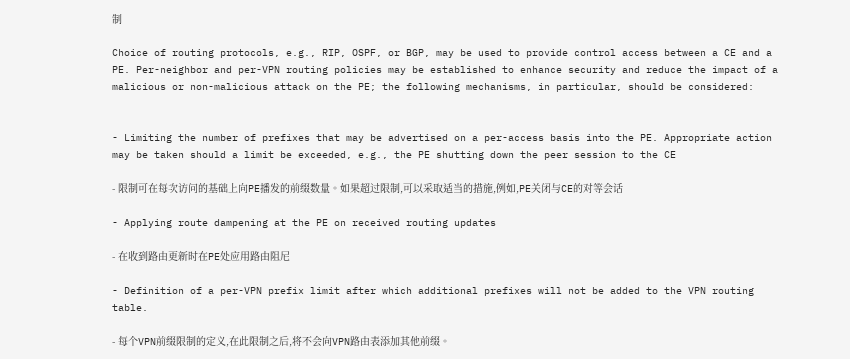制

Choice of routing protocols, e.g., RIP, OSPF, or BGP, may be used to provide control access between a CE and a PE. Per-neighbor and per-VPN routing policies may be established to enhance security and reduce the impact of a malicious or non-malicious attack on the PE; the following mechanisms, in particular, should be considered:


- Limiting the number of prefixes that may be advertised on a per-access basis into the PE. Appropriate action may be taken should a limit be exceeded, e.g., the PE shutting down the peer session to the CE

- 限制可在每次访问的基础上向PE播发的前缀数量。如果超过限制,可以采取适当的措施,例如,PE关闭与CE的对等会话

- Applying route dampening at the PE on received routing updates

- 在收到路由更新时在PE处应用路由阻尼

- Definition of a per-VPN prefix limit after which additional prefixes will not be added to the VPN routing table.

- 每个VPN前缀限制的定义,在此限制之后,将不会向VPN路由表添加其他前缀。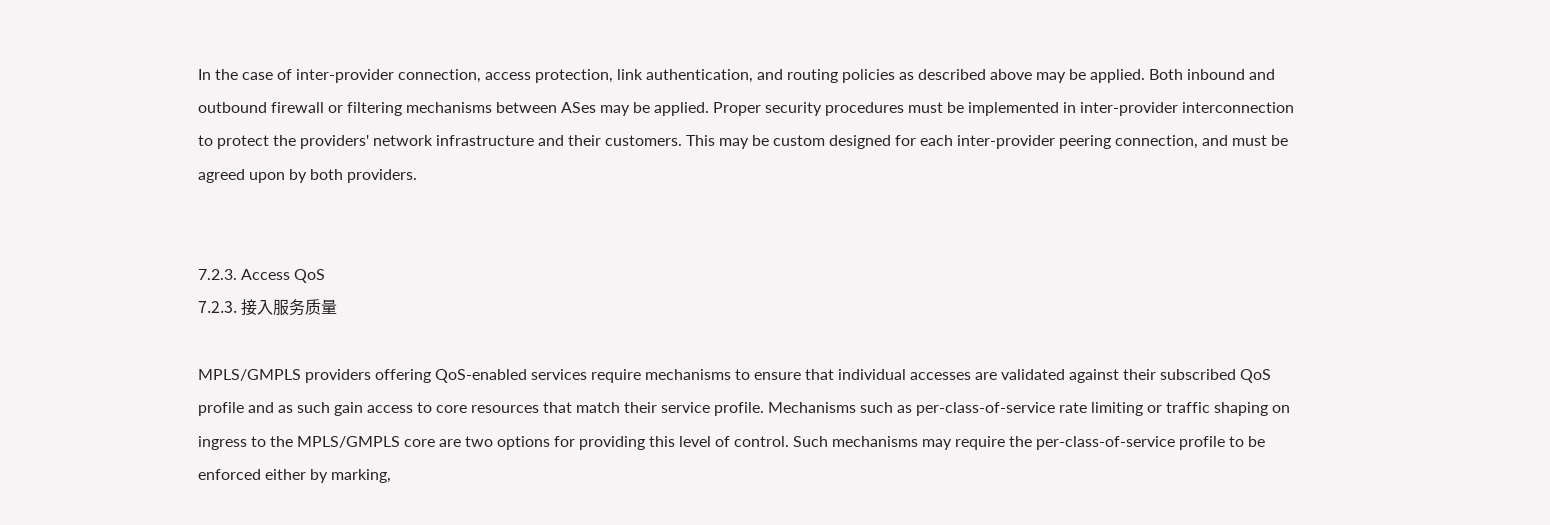In the case of inter-provider connection, access protection, link authentication, and routing policies as described above may be applied. Both inbound and outbound firewall or filtering mechanisms between ASes may be applied. Proper security procedures must be implemented in inter-provider interconnection to protect the providers' network infrastructure and their customers. This may be custom designed for each inter-provider peering connection, and must be agreed upon by both providers.


7.2.3. Access QoS
7.2.3. 接入服务质量

MPLS/GMPLS providers offering QoS-enabled services require mechanisms to ensure that individual accesses are validated against their subscribed QoS profile and as such gain access to core resources that match their service profile. Mechanisms such as per-class-of-service rate limiting or traffic shaping on ingress to the MPLS/GMPLS core are two options for providing this level of control. Such mechanisms may require the per-class-of-service profile to be enforced either by marking,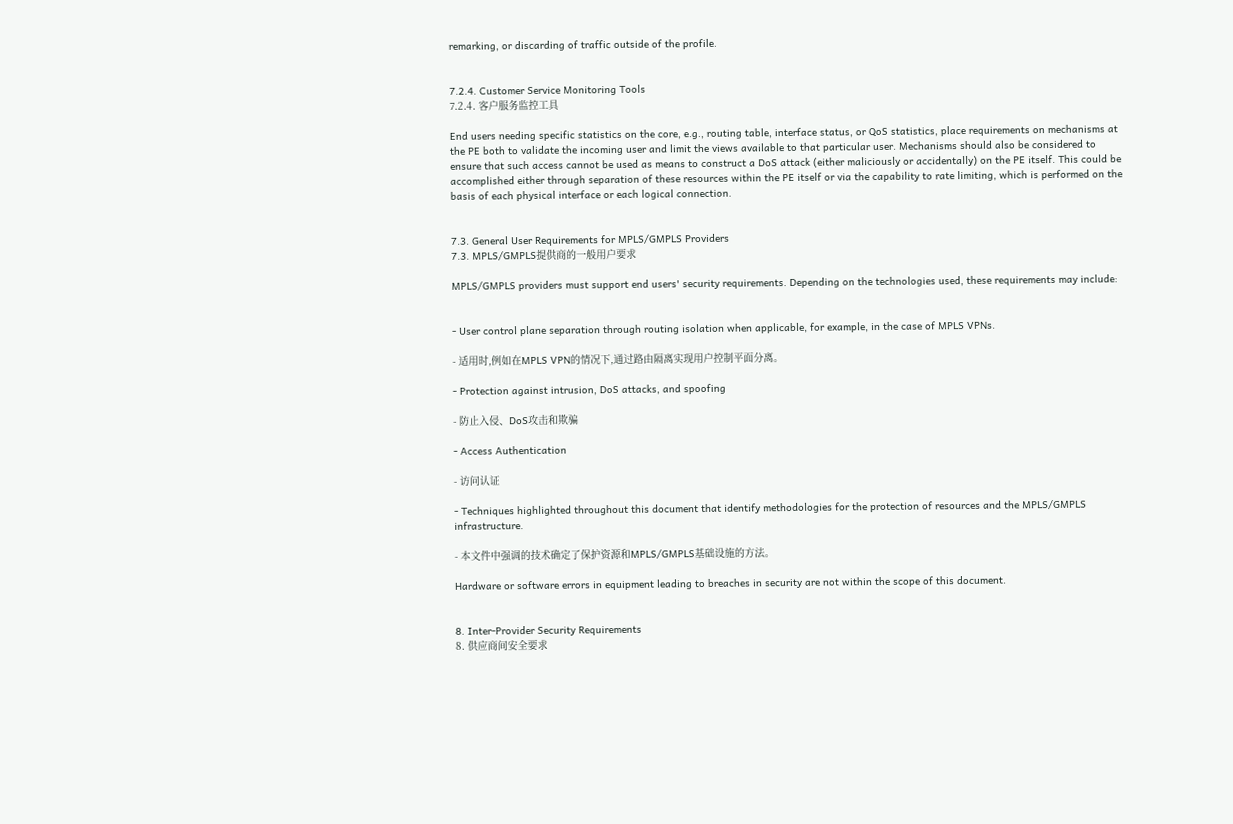remarking, or discarding of traffic outside of the profile.


7.2.4. Customer Service Monitoring Tools
7.2.4. 客户服务监控工具

End users needing specific statistics on the core, e.g., routing table, interface status, or QoS statistics, place requirements on mechanisms at the PE both to validate the incoming user and limit the views available to that particular user. Mechanisms should also be considered to ensure that such access cannot be used as means to construct a DoS attack (either maliciously or accidentally) on the PE itself. This could be accomplished either through separation of these resources within the PE itself or via the capability to rate limiting, which is performed on the basis of each physical interface or each logical connection.


7.3. General User Requirements for MPLS/GMPLS Providers
7.3. MPLS/GMPLS提供商的一般用户要求

MPLS/GMPLS providers must support end users' security requirements. Depending on the technologies used, these requirements may include:


- User control plane separation through routing isolation when applicable, for example, in the case of MPLS VPNs.

- 适用时,例如在MPLS VPN的情况下,通过路由隔离实现用户控制平面分离。

- Protection against intrusion, DoS attacks, and spoofing

- 防止入侵、DoS攻击和欺骗

- Access Authentication

- 访问认证

- Techniques highlighted throughout this document that identify methodologies for the protection of resources and the MPLS/GMPLS infrastructure.

- 本文件中强调的技术确定了保护资源和MPLS/GMPLS基础设施的方法。

Hardware or software errors in equipment leading to breaches in security are not within the scope of this document.


8. Inter-Provider Security Requirements
8. 供应商间安全要求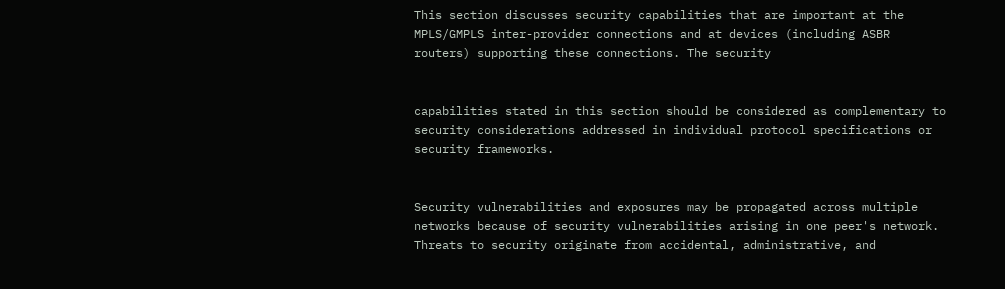This section discusses security capabilities that are important at the MPLS/GMPLS inter-provider connections and at devices (including ASBR routers) supporting these connections. The security


capabilities stated in this section should be considered as complementary to security considerations addressed in individual protocol specifications or security frameworks.


Security vulnerabilities and exposures may be propagated across multiple networks because of security vulnerabilities arising in one peer's network. Threats to security originate from accidental, administrative, and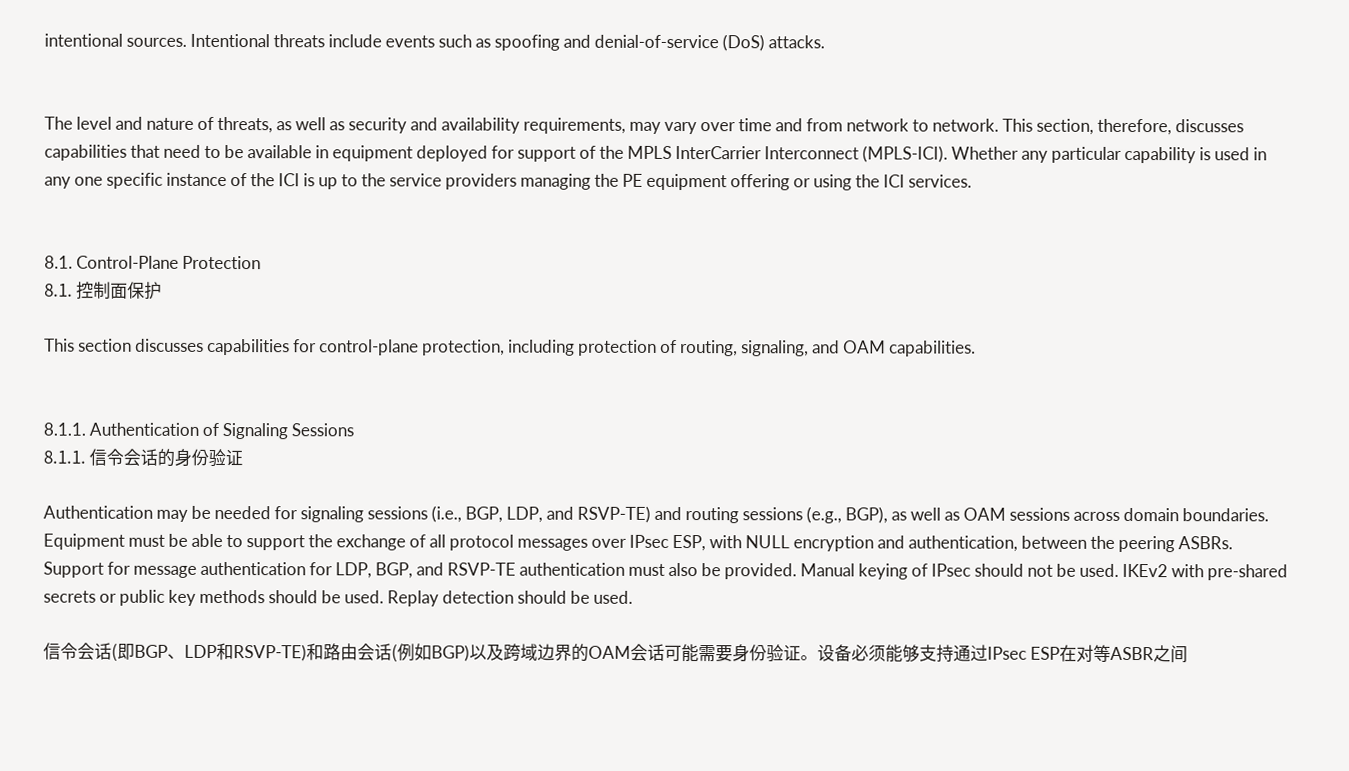intentional sources. Intentional threats include events such as spoofing and denial-of-service (DoS) attacks.


The level and nature of threats, as well as security and availability requirements, may vary over time and from network to network. This section, therefore, discusses capabilities that need to be available in equipment deployed for support of the MPLS InterCarrier Interconnect (MPLS-ICI). Whether any particular capability is used in any one specific instance of the ICI is up to the service providers managing the PE equipment offering or using the ICI services.


8.1. Control-Plane Protection
8.1. 控制面保护

This section discusses capabilities for control-plane protection, including protection of routing, signaling, and OAM capabilities.


8.1.1. Authentication of Signaling Sessions
8.1.1. 信令会话的身份验证

Authentication may be needed for signaling sessions (i.e., BGP, LDP, and RSVP-TE) and routing sessions (e.g., BGP), as well as OAM sessions across domain boundaries. Equipment must be able to support the exchange of all protocol messages over IPsec ESP, with NULL encryption and authentication, between the peering ASBRs. Support for message authentication for LDP, BGP, and RSVP-TE authentication must also be provided. Manual keying of IPsec should not be used. IKEv2 with pre-shared secrets or public key methods should be used. Replay detection should be used.

信令会话(即BGP、LDP和RSVP-TE)和路由会话(例如BGP)以及跨域边界的OAM会话可能需要身份验证。设备必须能够支持通过IPsec ESP在对等ASBR之间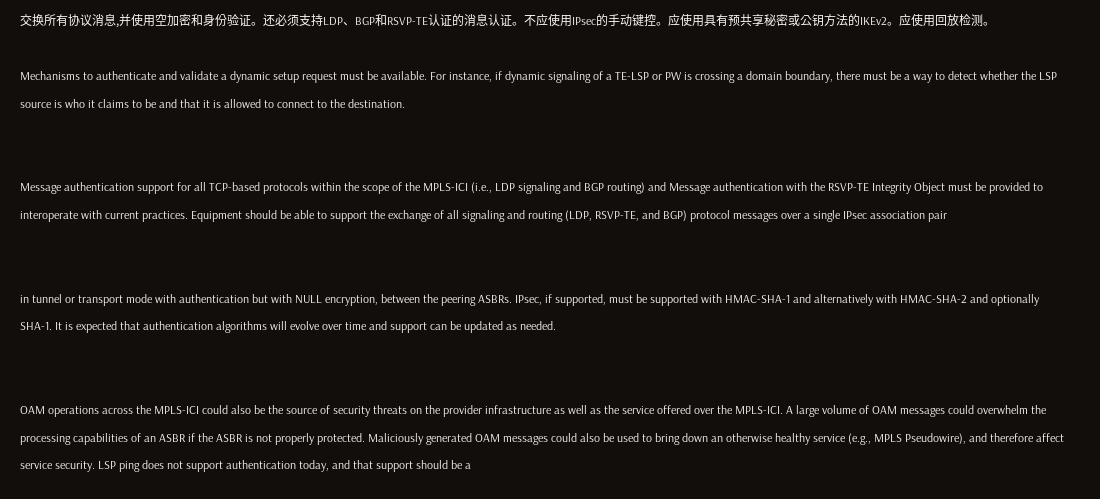交换所有协议消息,并使用空加密和身份验证。还必须支持LDP、BGP和RSVP-TE认证的消息认证。不应使用IPsec的手动键控。应使用具有预共享秘密或公钥方法的IKEv2。应使用回放检测。

Mechanisms to authenticate and validate a dynamic setup request must be available. For instance, if dynamic signaling of a TE-LSP or PW is crossing a domain boundary, there must be a way to detect whether the LSP source is who it claims to be and that it is allowed to connect to the destination.


Message authentication support for all TCP-based protocols within the scope of the MPLS-ICI (i.e., LDP signaling and BGP routing) and Message authentication with the RSVP-TE Integrity Object must be provided to interoperate with current practices. Equipment should be able to support the exchange of all signaling and routing (LDP, RSVP-TE, and BGP) protocol messages over a single IPsec association pair


in tunnel or transport mode with authentication but with NULL encryption, between the peering ASBRs. IPsec, if supported, must be supported with HMAC-SHA-1 and alternatively with HMAC-SHA-2 and optionally SHA-1. It is expected that authentication algorithms will evolve over time and support can be updated as needed.


OAM operations across the MPLS-ICI could also be the source of security threats on the provider infrastructure as well as the service offered over the MPLS-ICI. A large volume of OAM messages could overwhelm the processing capabilities of an ASBR if the ASBR is not properly protected. Maliciously generated OAM messages could also be used to bring down an otherwise healthy service (e.g., MPLS Pseudowire), and therefore affect service security. LSP ping does not support authentication today, and that support should be a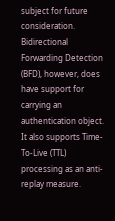subject for future consideration. Bidirectional Forwarding Detection (BFD), however, does have support for carrying an authentication object. It also supports Time-To-Live (TTL) processing as an anti-replay measure.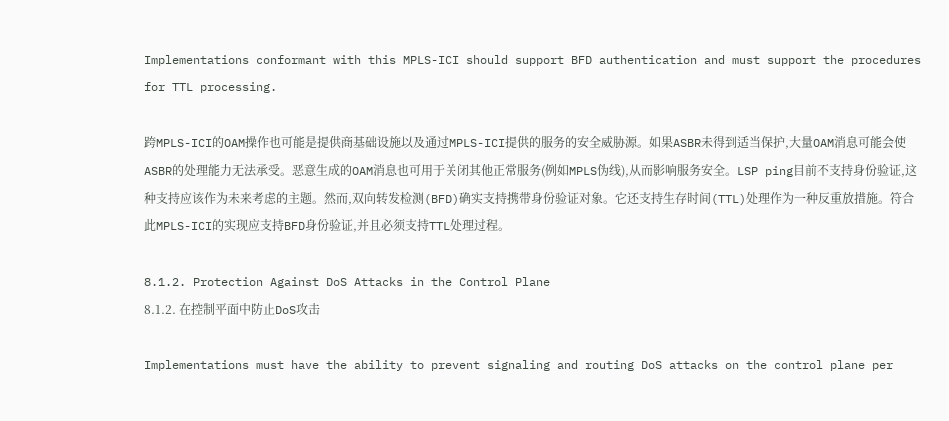Implementations conformant with this MPLS-ICI should support BFD authentication and must support the procedures for TTL processing.

跨MPLS-ICI的OAM操作也可能是提供商基础设施以及通过MPLS-ICI提供的服务的安全威胁源。如果ASBR未得到适当保护,大量OAM消息可能会使ASBR的处理能力无法承受。恶意生成的OAM消息也可用于关闭其他正常服务(例如MPLS伪线),从而影响服务安全。LSP ping目前不支持身份验证,这种支持应该作为未来考虑的主题。然而,双向转发检测(BFD)确实支持携带身份验证对象。它还支持生存时间(TTL)处理作为一种反重放措施。符合此MPLS-ICI的实现应支持BFD身份验证,并且必须支持TTL处理过程。

8.1.2. Protection Against DoS Attacks in the Control Plane
8.1.2. 在控制平面中防止DoS攻击

Implementations must have the ability to prevent signaling and routing DoS attacks on the control plane per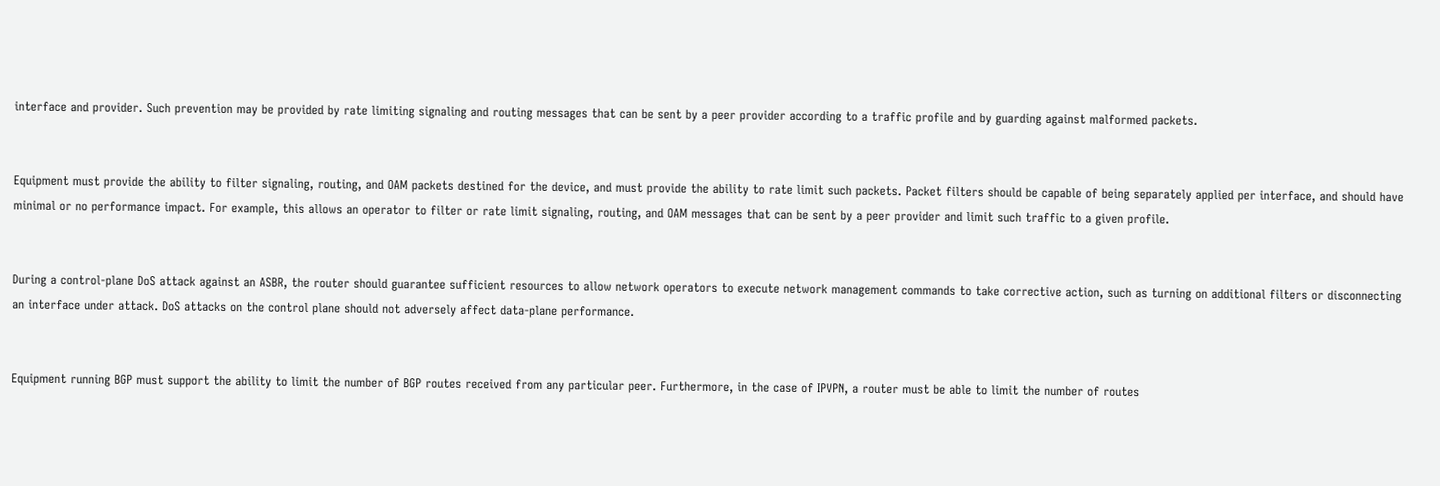interface and provider. Such prevention may be provided by rate limiting signaling and routing messages that can be sent by a peer provider according to a traffic profile and by guarding against malformed packets.


Equipment must provide the ability to filter signaling, routing, and OAM packets destined for the device, and must provide the ability to rate limit such packets. Packet filters should be capable of being separately applied per interface, and should have minimal or no performance impact. For example, this allows an operator to filter or rate limit signaling, routing, and OAM messages that can be sent by a peer provider and limit such traffic to a given profile.


During a control-plane DoS attack against an ASBR, the router should guarantee sufficient resources to allow network operators to execute network management commands to take corrective action, such as turning on additional filters or disconnecting an interface under attack. DoS attacks on the control plane should not adversely affect data-plane performance.


Equipment running BGP must support the ability to limit the number of BGP routes received from any particular peer. Furthermore, in the case of IPVPN, a router must be able to limit the number of routes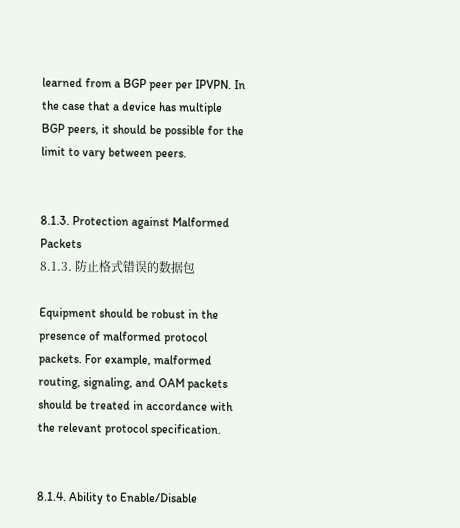learned from a BGP peer per IPVPN. In the case that a device has multiple BGP peers, it should be possible for the limit to vary between peers.


8.1.3. Protection against Malformed Packets
8.1.3. 防止格式错误的数据包

Equipment should be robust in the presence of malformed protocol packets. For example, malformed routing, signaling, and OAM packets should be treated in accordance with the relevant protocol specification.


8.1.4. Ability to Enable/Disable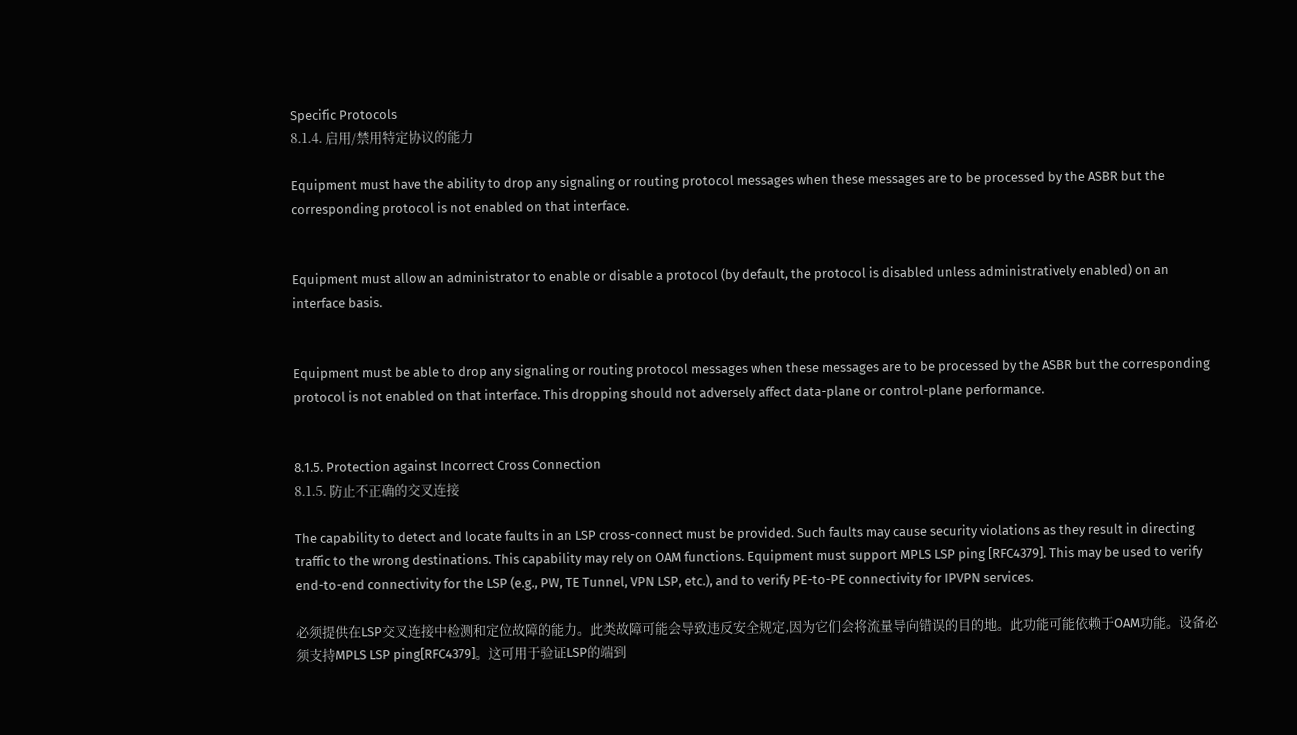Specific Protocols
8.1.4. 启用/禁用特定协议的能力

Equipment must have the ability to drop any signaling or routing protocol messages when these messages are to be processed by the ASBR but the corresponding protocol is not enabled on that interface.


Equipment must allow an administrator to enable or disable a protocol (by default, the protocol is disabled unless administratively enabled) on an interface basis.


Equipment must be able to drop any signaling or routing protocol messages when these messages are to be processed by the ASBR but the corresponding protocol is not enabled on that interface. This dropping should not adversely affect data-plane or control-plane performance.


8.1.5. Protection against Incorrect Cross Connection
8.1.5. 防止不正确的交叉连接

The capability to detect and locate faults in an LSP cross-connect must be provided. Such faults may cause security violations as they result in directing traffic to the wrong destinations. This capability may rely on OAM functions. Equipment must support MPLS LSP ping [RFC4379]. This may be used to verify end-to-end connectivity for the LSP (e.g., PW, TE Tunnel, VPN LSP, etc.), and to verify PE-to-PE connectivity for IPVPN services.

必须提供在LSP交叉连接中检测和定位故障的能力。此类故障可能会导致违反安全规定,因为它们会将流量导向错误的目的地。此功能可能依赖于OAM功能。设备必须支持MPLS LSP ping[RFC4379]。这可用于验证LSP的端到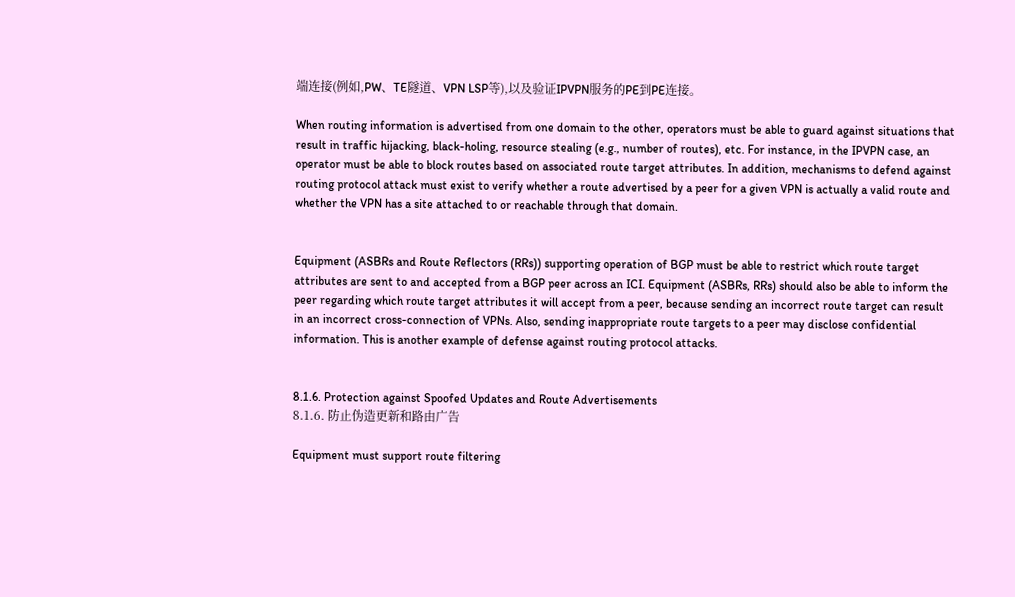端连接(例如,PW、TE隧道、VPN LSP等),以及验证IPVPN服务的PE到PE连接。

When routing information is advertised from one domain to the other, operators must be able to guard against situations that result in traffic hijacking, black-holing, resource stealing (e.g., number of routes), etc. For instance, in the IPVPN case, an operator must be able to block routes based on associated route target attributes. In addition, mechanisms to defend against routing protocol attack must exist to verify whether a route advertised by a peer for a given VPN is actually a valid route and whether the VPN has a site attached to or reachable through that domain.


Equipment (ASBRs and Route Reflectors (RRs)) supporting operation of BGP must be able to restrict which route target attributes are sent to and accepted from a BGP peer across an ICI. Equipment (ASBRs, RRs) should also be able to inform the peer regarding which route target attributes it will accept from a peer, because sending an incorrect route target can result in an incorrect cross-connection of VPNs. Also, sending inappropriate route targets to a peer may disclose confidential information. This is another example of defense against routing protocol attacks.


8.1.6. Protection against Spoofed Updates and Route Advertisements
8.1.6. 防止伪造更新和路由广告

Equipment must support route filtering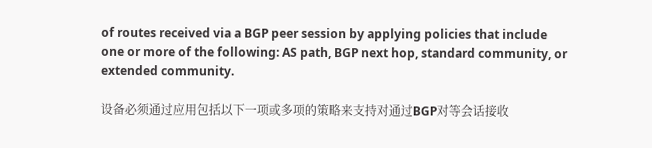of routes received via a BGP peer session by applying policies that include one or more of the following: AS path, BGP next hop, standard community, or extended community.

设备必须通过应用包括以下一项或多项的策略来支持对通过BGP对等会话接收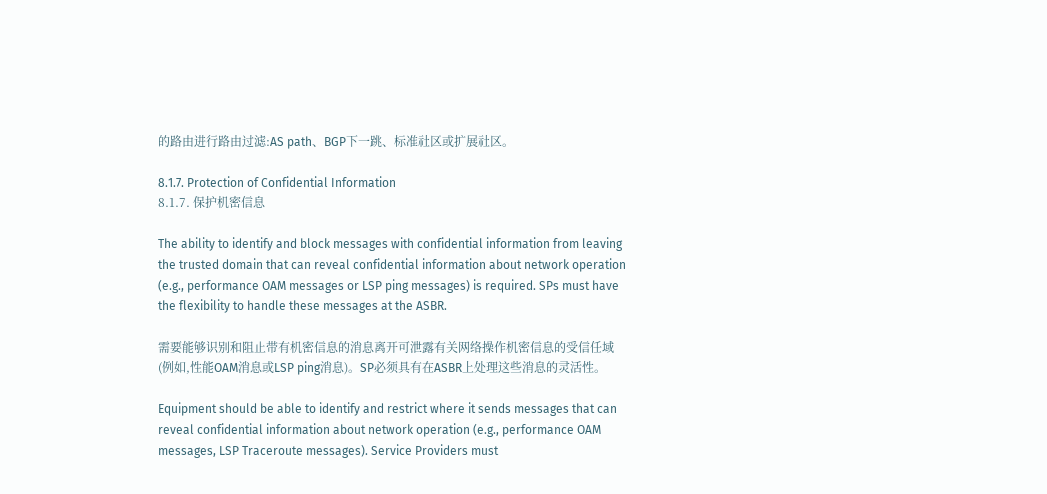的路由进行路由过滤:AS path、BGP下一跳、标准社区或扩展社区。

8.1.7. Protection of Confidential Information
8.1.7. 保护机密信息

The ability to identify and block messages with confidential information from leaving the trusted domain that can reveal confidential information about network operation (e.g., performance OAM messages or LSP ping messages) is required. SPs must have the flexibility to handle these messages at the ASBR.

需要能够识别和阻止带有机密信息的消息离开可泄露有关网络操作机密信息的受信任域(例如,性能OAM消息或LSP ping消息)。SP必须具有在ASBR上处理这些消息的灵活性。

Equipment should be able to identify and restrict where it sends messages that can reveal confidential information about network operation (e.g., performance OAM messages, LSP Traceroute messages). Service Providers must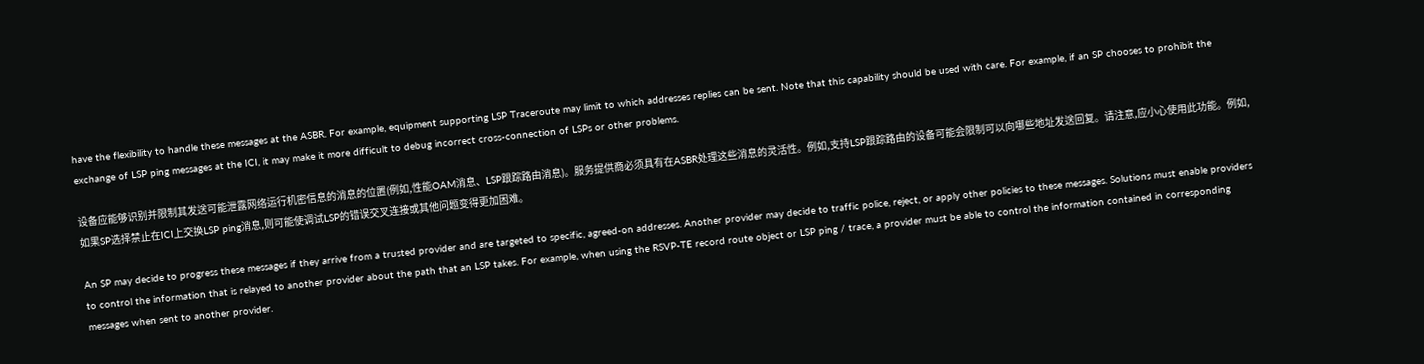have the flexibility to handle these messages at the ASBR. For example, equipment supporting LSP Traceroute may limit to which addresses replies can be sent. Note that this capability should be used with care. For example, if an SP chooses to prohibit the exchange of LSP ping messages at the ICI, it may make it more difficult to debug incorrect cross-connection of LSPs or other problems.

设备应能够识别并限制其发送可能泄露网络运行机密信息的消息的位置(例如,性能OAM消息、LSP跟踪路由消息)。服务提供商必须具有在ASBR处理这些消息的灵活性。例如,支持LSP跟踪路由的设备可能会限制可以向哪些地址发送回复。请注意,应小心使用此功能。例如,如果SP选择禁止在ICI上交换LSP ping消息,则可能使调试LSP的错误交叉连接或其他问题变得更加困难。

An SP may decide to progress these messages if they arrive from a trusted provider and are targeted to specific, agreed-on addresses. Another provider may decide to traffic police, reject, or apply other policies to these messages. Solutions must enable providers to control the information that is relayed to another provider about the path that an LSP takes. For example, when using the RSVP-TE record route object or LSP ping / trace, a provider must be able to control the information contained in corresponding messages when sent to another provider.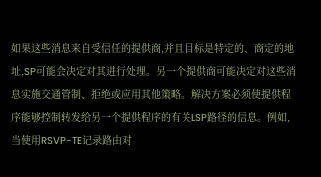如果这些消息来自受信任的提供商,并且目标是特定的、商定的地址,SP可能会决定对其进行处理。另一个提供商可能决定对这些消息实施交通管制、拒绝或应用其他策略。解决方案必须使提供程序能够控制转发给另一个提供程序的有关LSP路径的信息。例如,当使用RSVP-TE记录路由对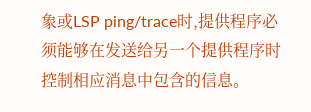象或LSP ping/trace时,提供程序必须能够在发送给另一个提供程序时控制相应消息中包含的信息。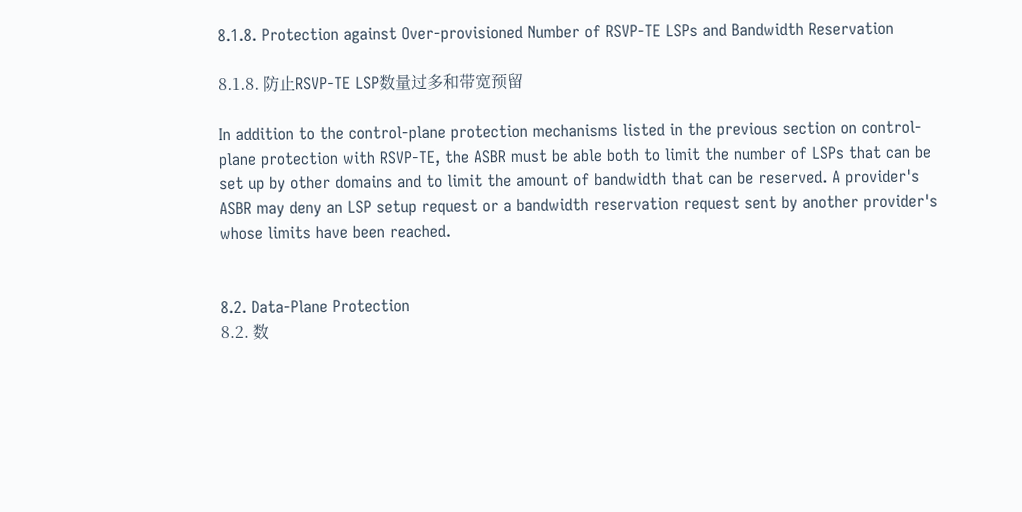8.1.8. Protection against Over-provisioned Number of RSVP-TE LSPs and Bandwidth Reservation

8.1.8. 防止RSVP-TE LSP数量过多和带宽预留

In addition to the control-plane protection mechanisms listed in the previous section on control-plane protection with RSVP-TE, the ASBR must be able both to limit the number of LSPs that can be set up by other domains and to limit the amount of bandwidth that can be reserved. A provider's ASBR may deny an LSP setup request or a bandwidth reservation request sent by another provider's whose limits have been reached.


8.2. Data-Plane Protection
8.2. 数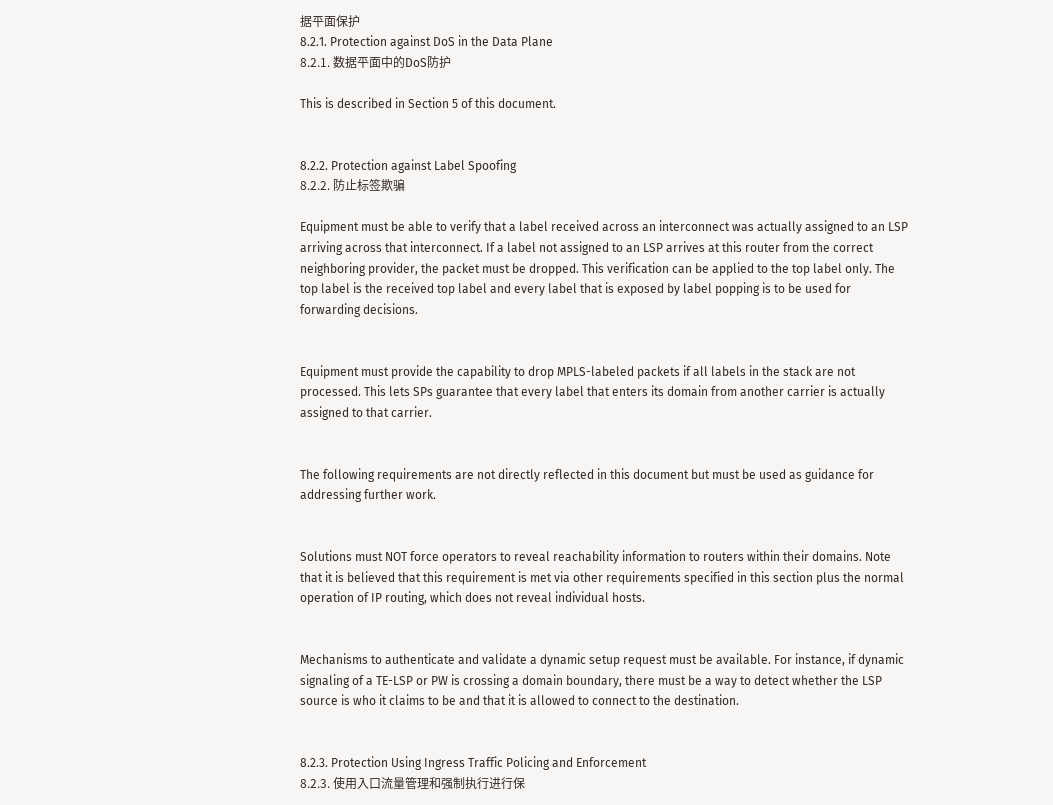据平面保护
8.2.1. Protection against DoS in the Data Plane
8.2.1. 数据平面中的DoS防护

This is described in Section 5 of this document.


8.2.2. Protection against Label Spoofing
8.2.2. 防止标签欺骗

Equipment must be able to verify that a label received across an interconnect was actually assigned to an LSP arriving across that interconnect. If a label not assigned to an LSP arrives at this router from the correct neighboring provider, the packet must be dropped. This verification can be applied to the top label only. The top label is the received top label and every label that is exposed by label popping is to be used for forwarding decisions.


Equipment must provide the capability to drop MPLS-labeled packets if all labels in the stack are not processed. This lets SPs guarantee that every label that enters its domain from another carrier is actually assigned to that carrier.


The following requirements are not directly reflected in this document but must be used as guidance for addressing further work.


Solutions must NOT force operators to reveal reachability information to routers within their domains. Note that it is believed that this requirement is met via other requirements specified in this section plus the normal operation of IP routing, which does not reveal individual hosts.


Mechanisms to authenticate and validate a dynamic setup request must be available. For instance, if dynamic signaling of a TE-LSP or PW is crossing a domain boundary, there must be a way to detect whether the LSP source is who it claims to be and that it is allowed to connect to the destination.


8.2.3. Protection Using Ingress Traffic Policing and Enforcement
8.2.3. 使用入口流量管理和强制执行进行保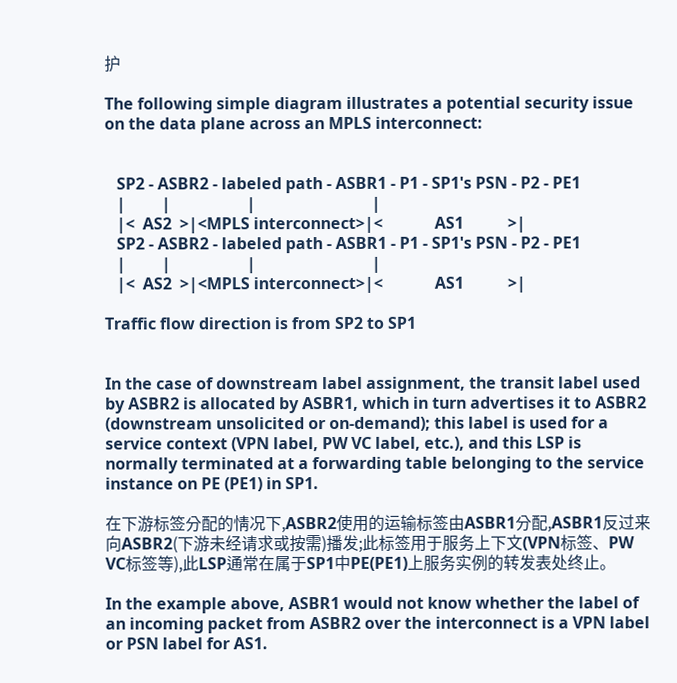护

The following simple diagram illustrates a potential security issue on the data plane across an MPLS interconnect:


   SP2 - ASBR2 - labeled path - ASBR1 - P1 - SP1's PSN - P2 - PE1
   |         |                   |                             |
   |<  AS2  >|<MPLS interconnect>|<             AS1           >|
   SP2 - ASBR2 - labeled path - ASBR1 - P1 - SP1's PSN - P2 - PE1
   |         |                   |                             |
   |<  AS2  >|<MPLS interconnect>|<             AS1           >|

Traffic flow direction is from SP2 to SP1


In the case of downstream label assignment, the transit label used by ASBR2 is allocated by ASBR1, which in turn advertises it to ASBR2 (downstream unsolicited or on-demand); this label is used for a service context (VPN label, PW VC label, etc.), and this LSP is normally terminated at a forwarding table belonging to the service instance on PE (PE1) in SP1.

在下游标签分配的情况下,ASBR2使用的运输标签由ASBR1分配,ASBR1反过来向ASBR2(下游未经请求或按需)播发;此标签用于服务上下文(VPN标签、PW VC标签等),此LSP通常在属于SP1中PE(PE1)上服务实例的转发表处终止。

In the example above, ASBR1 would not know whether the label of an incoming packet from ASBR2 over the interconnect is a VPN label or PSN label for AS1.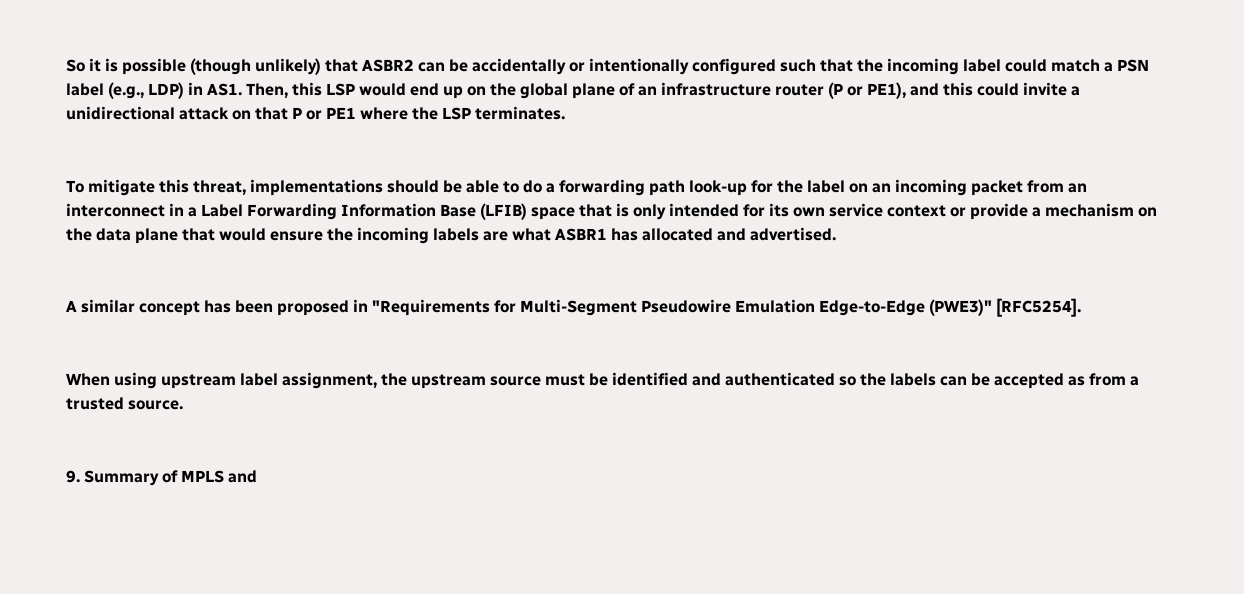So it is possible (though unlikely) that ASBR2 can be accidentally or intentionally configured such that the incoming label could match a PSN label (e.g., LDP) in AS1. Then, this LSP would end up on the global plane of an infrastructure router (P or PE1), and this could invite a unidirectional attack on that P or PE1 where the LSP terminates.


To mitigate this threat, implementations should be able to do a forwarding path look-up for the label on an incoming packet from an interconnect in a Label Forwarding Information Base (LFIB) space that is only intended for its own service context or provide a mechanism on the data plane that would ensure the incoming labels are what ASBR1 has allocated and advertised.


A similar concept has been proposed in "Requirements for Multi-Segment Pseudowire Emulation Edge-to-Edge (PWE3)" [RFC5254].


When using upstream label assignment, the upstream source must be identified and authenticated so the labels can be accepted as from a trusted source.


9. Summary of MPLS and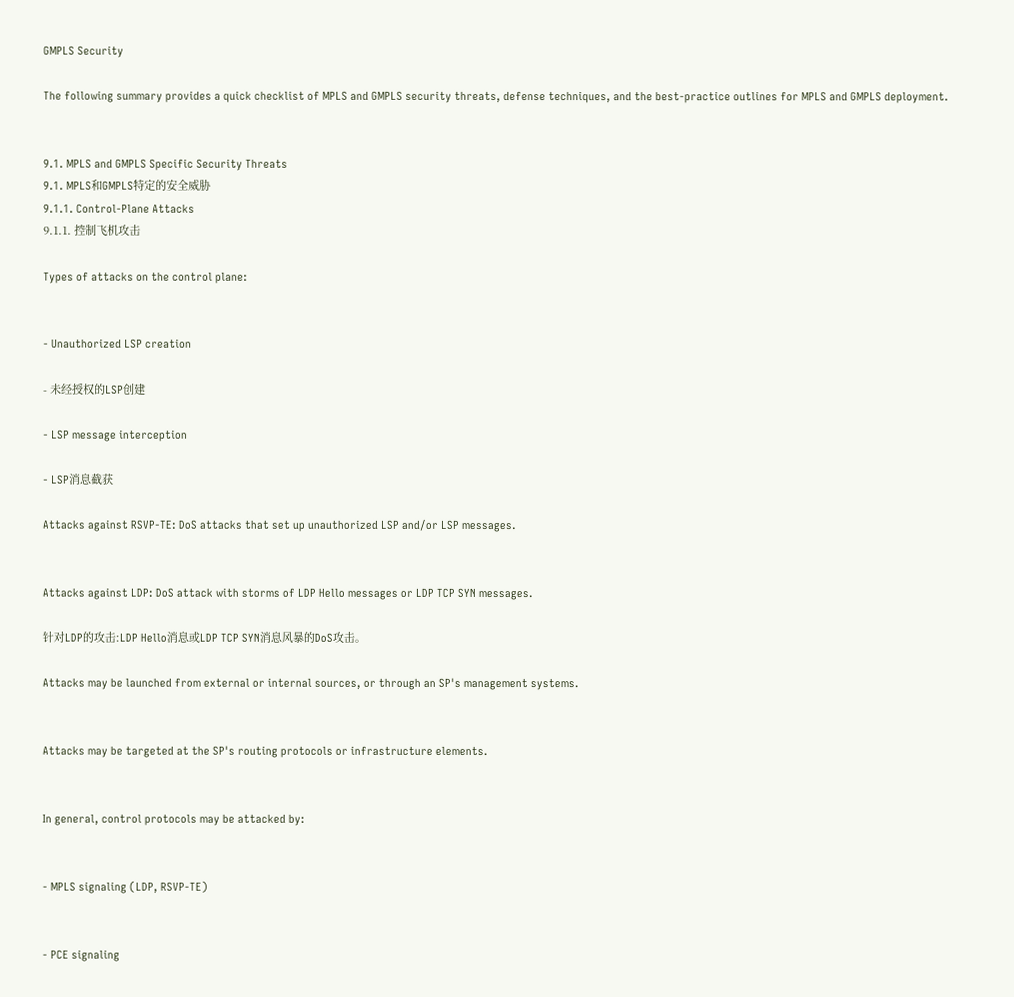GMPLS Security

The following summary provides a quick checklist of MPLS and GMPLS security threats, defense techniques, and the best-practice outlines for MPLS and GMPLS deployment.


9.1. MPLS and GMPLS Specific Security Threats
9.1. MPLS和GMPLS特定的安全威胁
9.1.1. Control-Plane Attacks
9.1.1. 控制飞机攻击

Types of attacks on the control plane:


- Unauthorized LSP creation

- 未经授权的LSP创建

- LSP message interception

- LSP消息截获

Attacks against RSVP-TE: DoS attacks that set up unauthorized LSP and/or LSP messages.


Attacks against LDP: DoS attack with storms of LDP Hello messages or LDP TCP SYN messages.

针对LDP的攻击:LDP Hello消息或LDP TCP SYN消息风暴的DoS攻击。

Attacks may be launched from external or internal sources, or through an SP's management systems.


Attacks may be targeted at the SP's routing protocols or infrastructure elements.


In general, control protocols may be attacked by:


- MPLS signaling (LDP, RSVP-TE)


- PCE signaling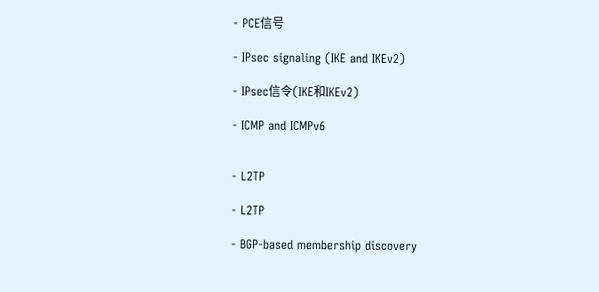- PCE信号

- IPsec signaling (IKE and IKEv2)

- IPsec信令(IKE和IKEv2)

- ICMP and ICMPv6


- L2TP

- L2TP

- BGP-based membership discovery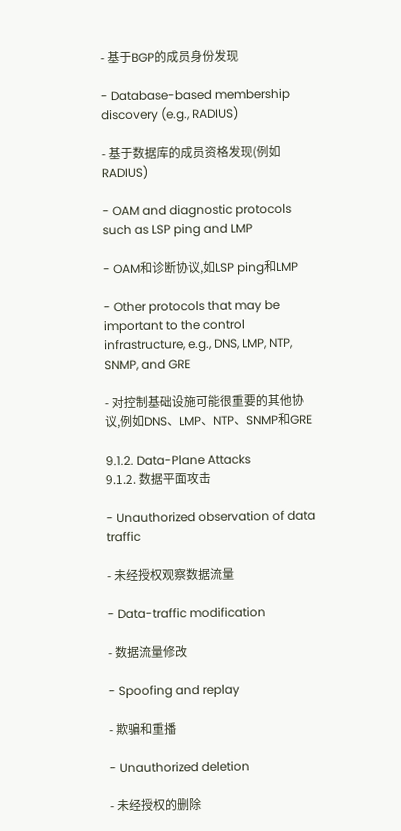- 基于BGP的成员身份发现

- Database-based membership discovery (e.g., RADIUS)

- 基于数据库的成员资格发现(例如RADIUS)

- OAM and diagnostic protocols such as LSP ping and LMP

- OAM和诊断协议,如LSP ping和LMP

- Other protocols that may be important to the control infrastructure, e.g., DNS, LMP, NTP, SNMP, and GRE

- 对控制基础设施可能很重要的其他协议,例如DNS、LMP、NTP、SNMP和GRE

9.1.2. Data-Plane Attacks
9.1.2. 数据平面攻击

- Unauthorized observation of data traffic

- 未经授权观察数据流量

- Data-traffic modification

- 数据流量修改

- Spoofing and replay

- 欺骗和重播

- Unauthorized deletion

- 未经授权的删除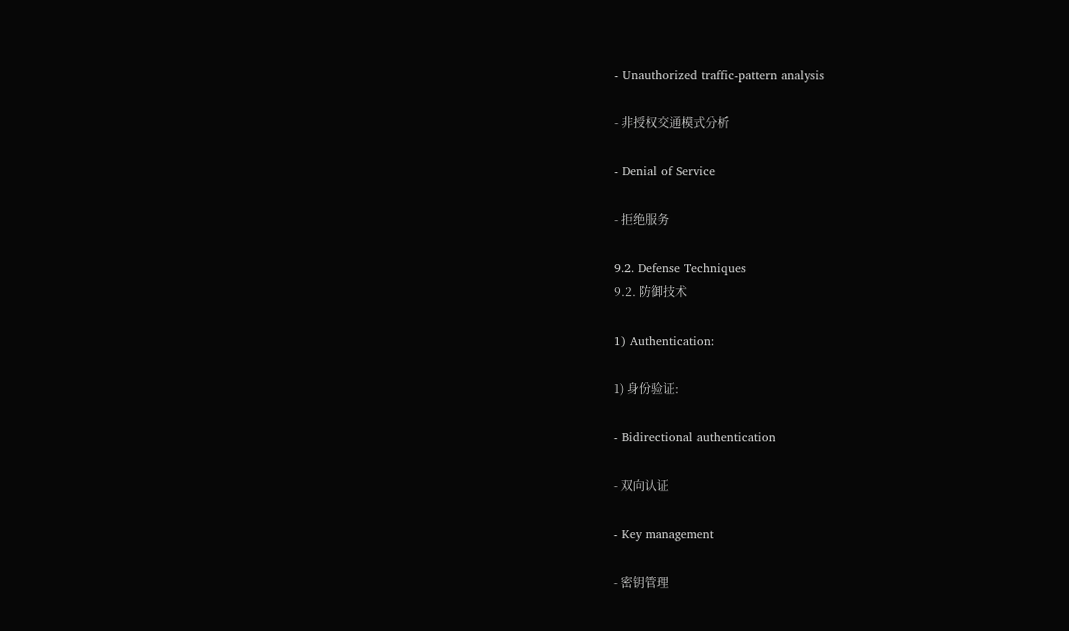- Unauthorized traffic-pattern analysis

- 非授权交通模式分析

- Denial of Service

- 拒绝服务

9.2. Defense Techniques
9.2. 防御技术

1) Authentication:

1) 身份验证:

- Bidirectional authentication

- 双向认证

- Key management

- 密钥管理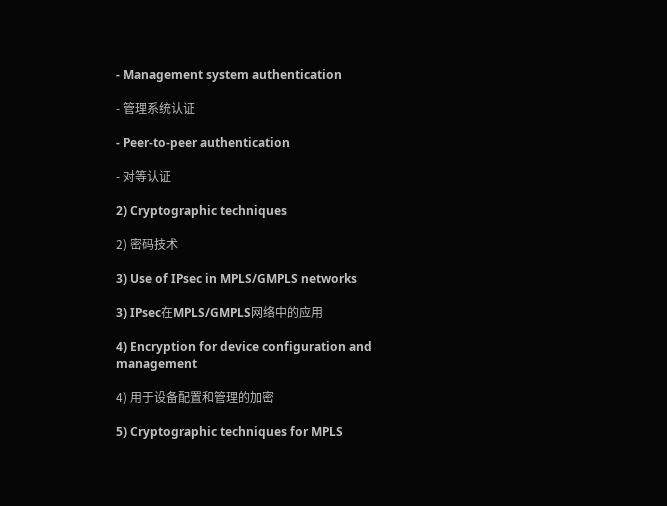- Management system authentication

- 管理系统认证

- Peer-to-peer authentication

- 对等认证

2) Cryptographic techniques

2) 密码技术

3) Use of IPsec in MPLS/GMPLS networks

3) IPsec在MPLS/GMPLS网络中的应用

4) Encryption for device configuration and management

4) 用于设备配置和管理的加密

5) Cryptographic techniques for MPLS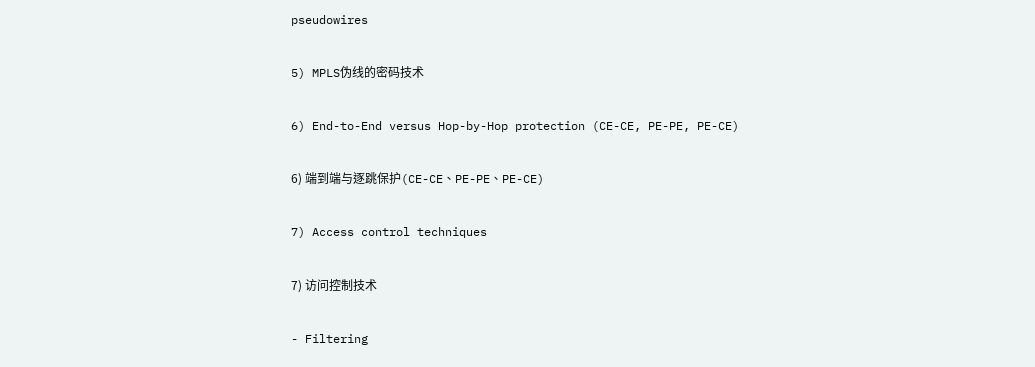pseudowires

5) MPLS伪线的密码技术

6) End-to-End versus Hop-by-Hop protection (CE-CE, PE-PE, PE-CE)

6) 端到端与逐跳保护(CE-CE、PE-PE、PE-CE)

7) Access control techniques

7) 访问控制技术

- Filtering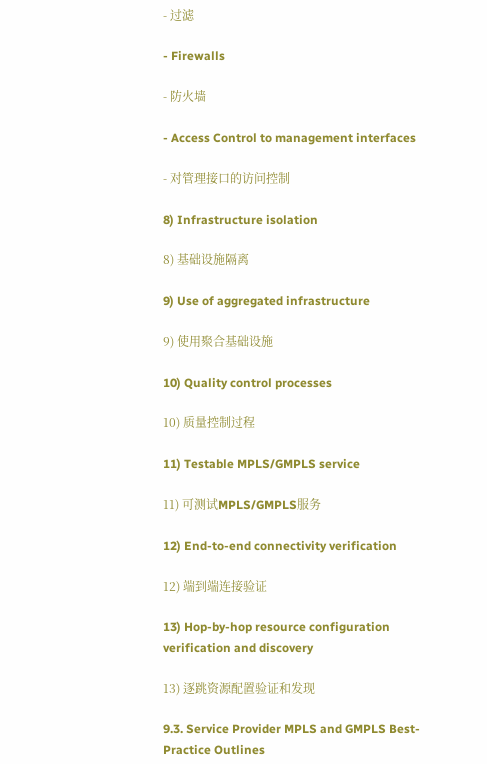- 过滤

- Firewalls

- 防火墙

- Access Control to management interfaces

- 对管理接口的访问控制

8) Infrastructure isolation

8) 基础设施隔离

9) Use of aggregated infrastructure

9) 使用聚合基础设施

10) Quality control processes

10) 质量控制过程

11) Testable MPLS/GMPLS service

11) 可测试MPLS/GMPLS服务

12) End-to-end connectivity verification

12) 端到端连接验证

13) Hop-by-hop resource configuration verification and discovery

13) 逐跳资源配置验证和发现

9.3. Service Provider MPLS and GMPLS Best-Practice Outlines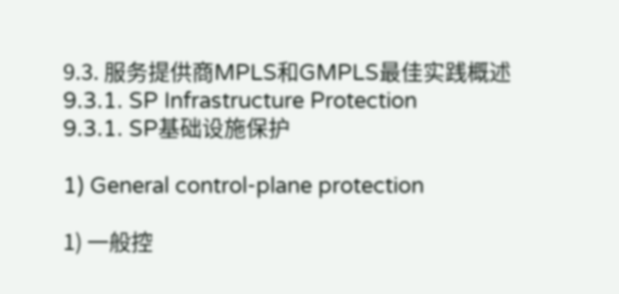9.3. 服务提供商MPLS和GMPLS最佳实践概述
9.3.1. SP Infrastructure Protection
9.3.1. SP基础设施保护

1) General control-plane protection

1) 一般控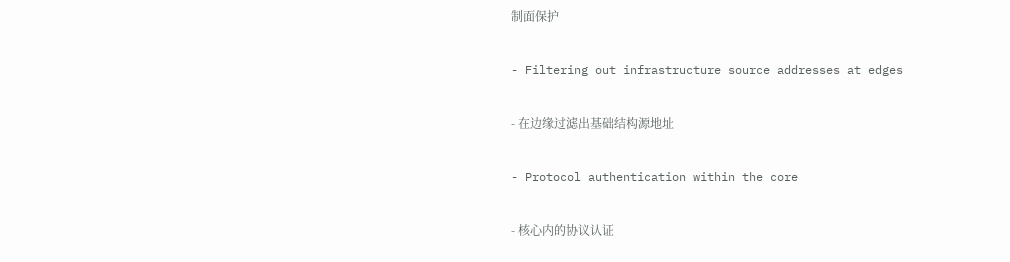制面保护

- Filtering out infrastructure source addresses at edges

- 在边缘过滤出基础结构源地址

- Protocol authentication within the core

- 核心内的协议认证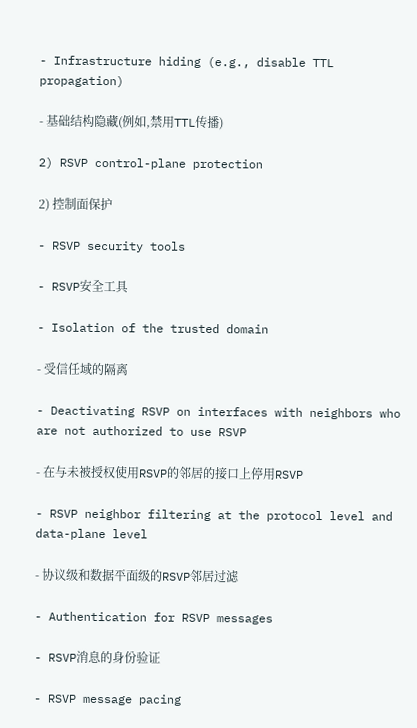- Infrastructure hiding (e.g., disable TTL propagation)

- 基础结构隐藏(例如,禁用TTL传播)

2) RSVP control-plane protection

2) 控制面保护

- RSVP security tools

- RSVP安全工具

- Isolation of the trusted domain

- 受信任域的隔离

- Deactivating RSVP on interfaces with neighbors who are not authorized to use RSVP

- 在与未被授权使用RSVP的邻居的接口上停用RSVP

- RSVP neighbor filtering at the protocol level and data-plane level

- 协议级和数据平面级的RSVP邻居过滤

- Authentication for RSVP messages

- RSVP消息的身份验证

- RSVP message pacing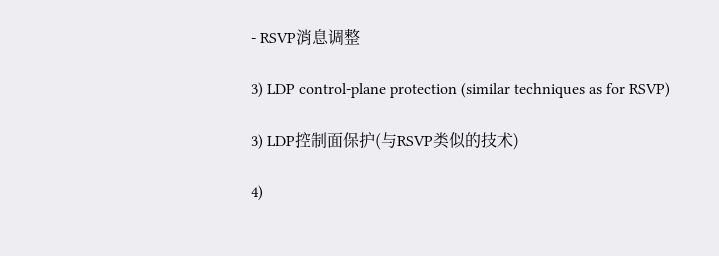- RSVP消息调整

3) LDP control-plane protection (similar techniques as for RSVP)

3) LDP控制面保护(与RSVP类似的技术)

4)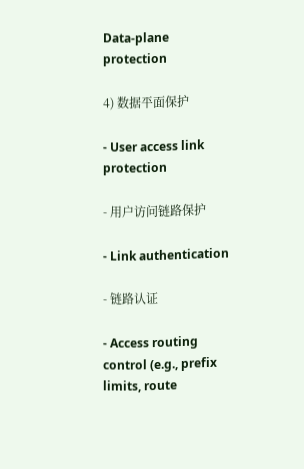Data-plane protection

4) 数据平面保护

- User access link protection

- 用户访问链路保护

- Link authentication

- 链路认证

- Access routing control (e.g., prefix limits, route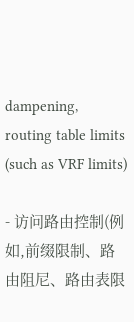dampening, routing table limits (such as VRF limits)

- 访问路由控制(例如,前缀限制、路由阻尼、路由表限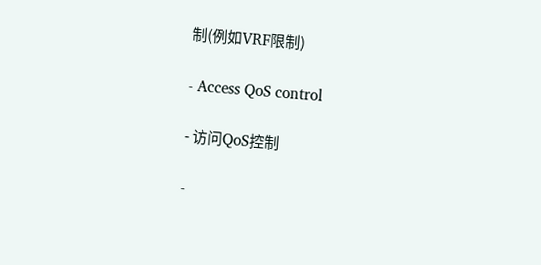制(例如VRF限制)

- Access QoS control

- 访问QoS控制

-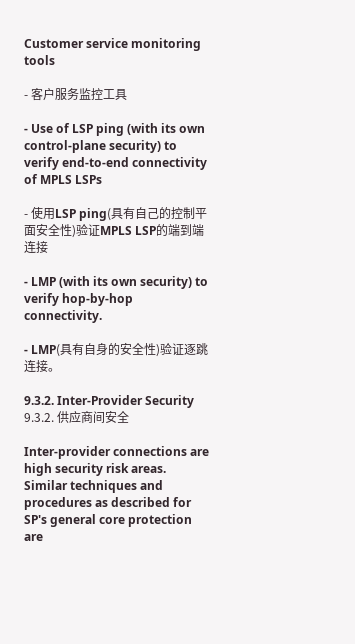Customer service monitoring tools

- 客户服务监控工具

- Use of LSP ping (with its own control-plane security) to verify end-to-end connectivity of MPLS LSPs

- 使用LSP ping(具有自己的控制平面安全性)验证MPLS LSP的端到端连接

- LMP (with its own security) to verify hop-by-hop connectivity.

- LMP(具有自身的安全性)验证逐跳连接。

9.3.2. Inter-Provider Security
9.3.2. 供应商间安全

Inter-provider connections are high security risk areas. Similar techniques and procedures as described for SP's general core protection are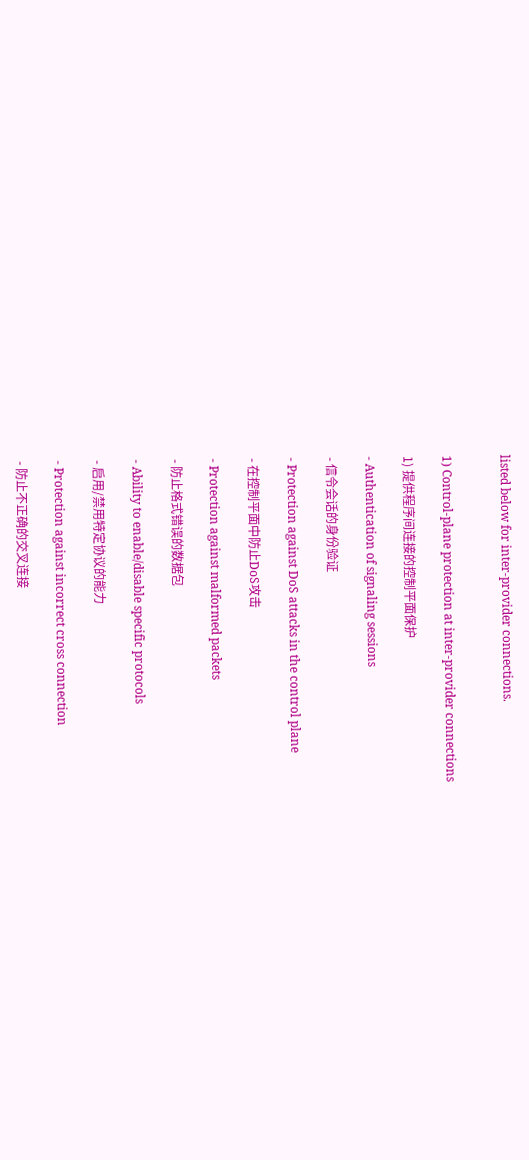listed below for inter-provider connections.


1) Control-plane protection at inter-provider connections

1) 提供程序间连接的控制平面保护

- Authentication of signaling sessions

- 信令会话的身份验证

- Protection against DoS attacks in the control plane

- 在控制平面中防止DoS攻击

- Protection against malformed packets

- 防止格式错误的数据包

- Ability to enable/disable specific protocols

- 启用/禁用特定协议的能力

- Protection against incorrect cross connection

- 防止不正确的交叉连接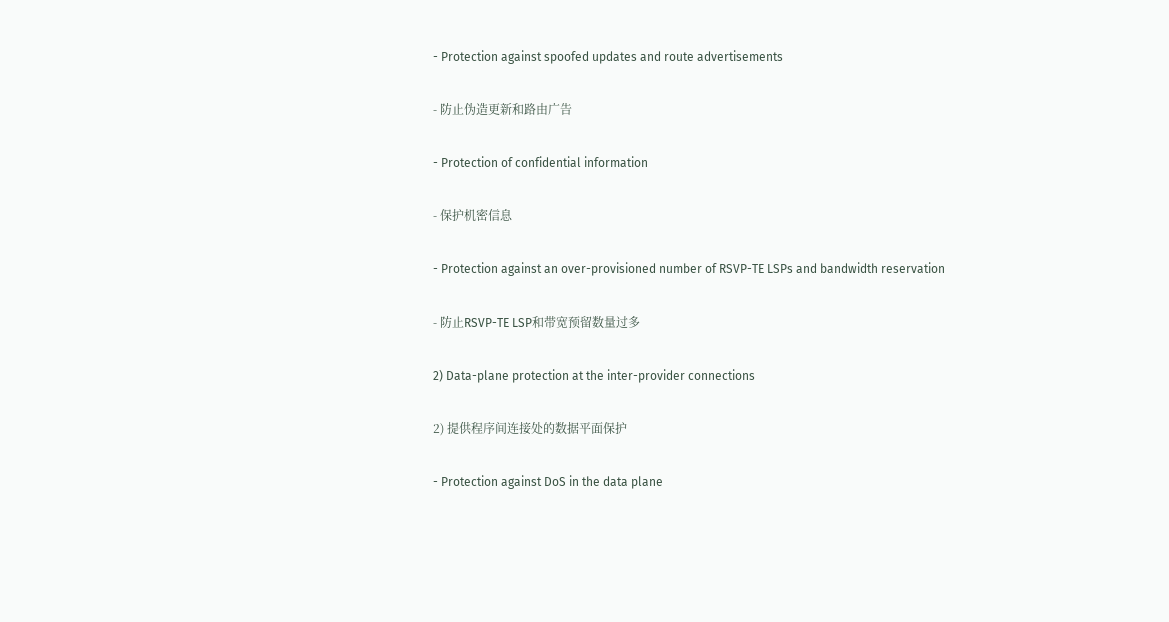- Protection against spoofed updates and route advertisements

- 防止伪造更新和路由广告

- Protection of confidential information

- 保护机密信息

- Protection against an over-provisioned number of RSVP-TE LSPs and bandwidth reservation

- 防止RSVP-TE LSP和带宽预留数量过多

2) Data-plane protection at the inter-provider connections

2) 提供程序间连接处的数据平面保护

- Protection against DoS in the data plane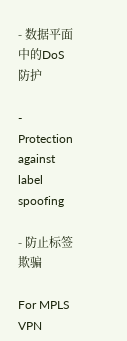- 数据平面中的DoS防护

- Protection against label spoofing

- 防止标签欺骗

For MPLS VPN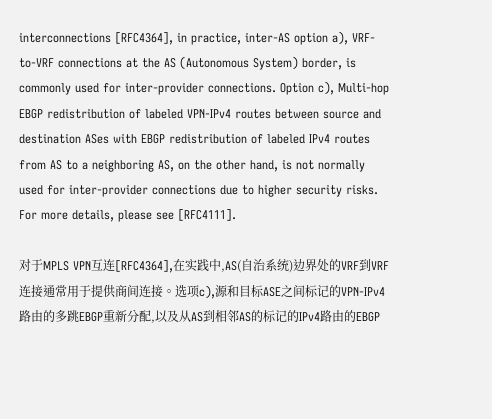interconnections [RFC4364], in practice, inter-AS option a), VRF-to-VRF connections at the AS (Autonomous System) border, is commonly used for inter-provider connections. Option c), Multi-hop EBGP redistribution of labeled VPN-IPv4 routes between source and destination ASes with EBGP redistribution of labeled IPv4 routes from AS to a neighboring AS, on the other hand, is not normally used for inter-provider connections due to higher security risks. For more details, please see [RFC4111].

对于MPLS VPN互连[RFC4364],在实践中,AS(自治系统)边界处的VRF到VRF连接通常用于提供商间连接。选项c),源和目标ASE之间标记的VPN-IPv4路由的多跳EBGP重新分配,以及从AS到相邻AS的标记的IPv4路由的EBGP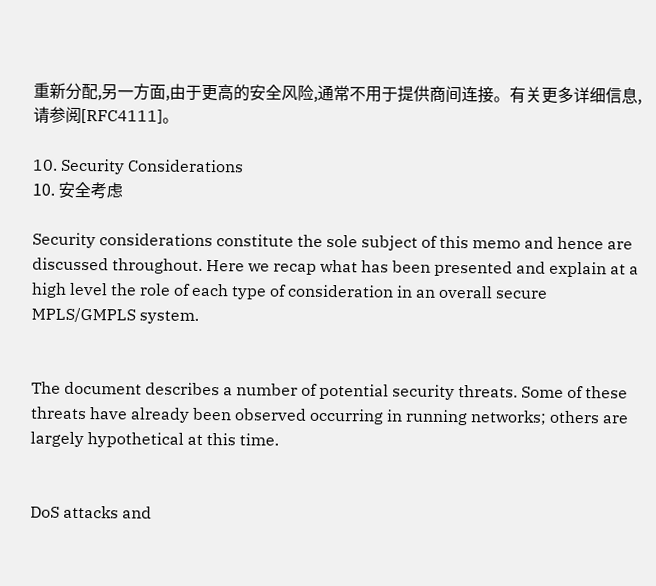重新分配,另一方面,由于更高的安全风险,通常不用于提供商间连接。有关更多详细信息,请参阅[RFC4111]。

10. Security Considerations
10. 安全考虑

Security considerations constitute the sole subject of this memo and hence are discussed throughout. Here we recap what has been presented and explain at a high level the role of each type of consideration in an overall secure MPLS/GMPLS system.


The document describes a number of potential security threats. Some of these threats have already been observed occurring in running networks; others are largely hypothetical at this time.


DoS attacks and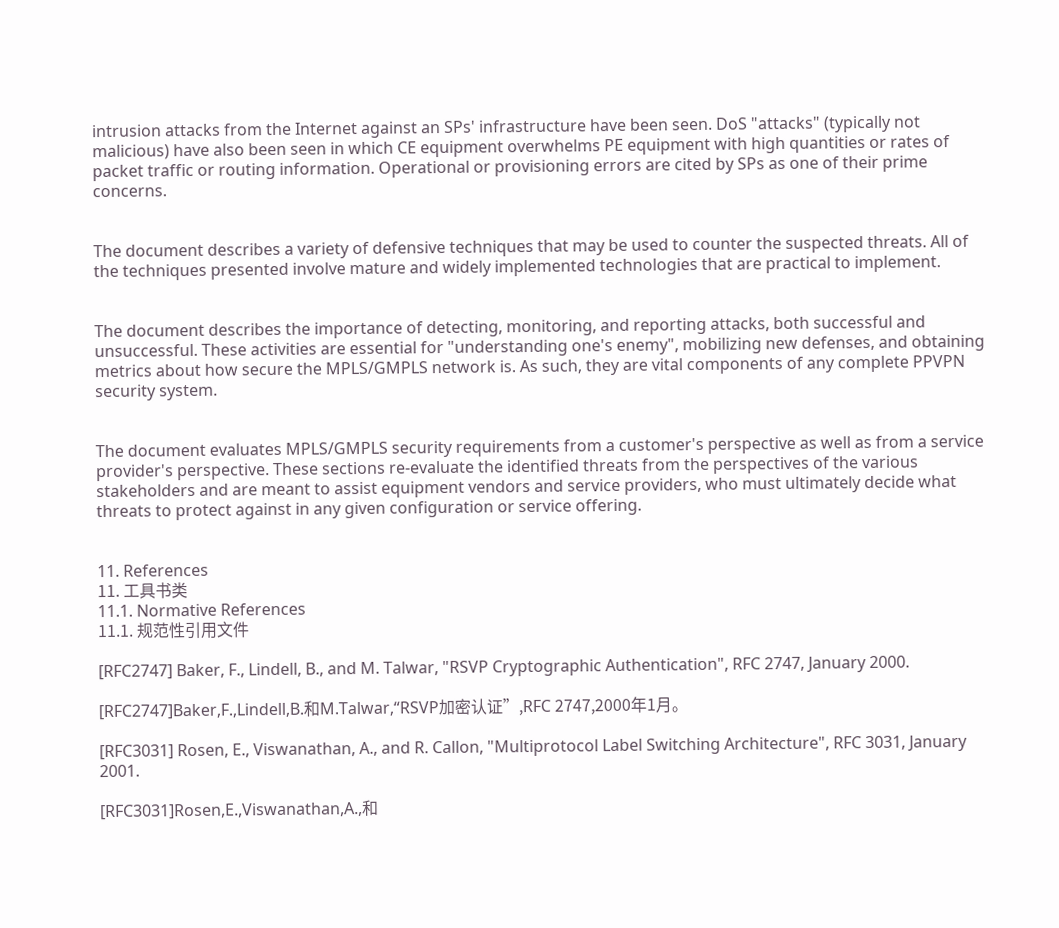intrusion attacks from the Internet against an SPs' infrastructure have been seen. DoS "attacks" (typically not malicious) have also been seen in which CE equipment overwhelms PE equipment with high quantities or rates of packet traffic or routing information. Operational or provisioning errors are cited by SPs as one of their prime concerns.


The document describes a variety of defensive techniques that may be used to counter the suspected threats. All of the techniques presented involve mature and widely implemented technologies that are practical to implement.


The document describes the importance of detecting, monitoring, and reporting attacks, both successful and unsuccessful. These activities are essential for "understanding one's enemy", mobilizing new defenses, and obtaining metrics about how secure the MPLS/GMPLS network is. As such, they are vital components of any complete PPVPN security system.


The document evaluates MPLS/GMPLS security requirements from a customer's perspective as well as from a service provider's perspective. These sections re-evaluate the identified threats from the perspectives of the various stakeholders and are meant to assist equipment vendors and service providers, who must ultimately decide what threats to protect against in any given configuration or service offering.


11. References
11. 工具书类
11.1. Normative References
11.1. 规范性引用文件

[RFC2747] Baker, F., Lindell, B., and M. Talwar, "RSVP Cryptographic Authentication", RFC 2747, January 2000.

[RFC2747]Baker,F.,Lindell,B.和M.Talwar,“RSVP加密认证”,RFC 2747,2000年1月。

[RFC3031] Rosen, E., Viswanathan, A., and R. Callon, "Multiprotocol Label Switching Architecture", RFC 3031, January 2001.

[RFC3031]Rosen,E.,Viswanathan,A.,和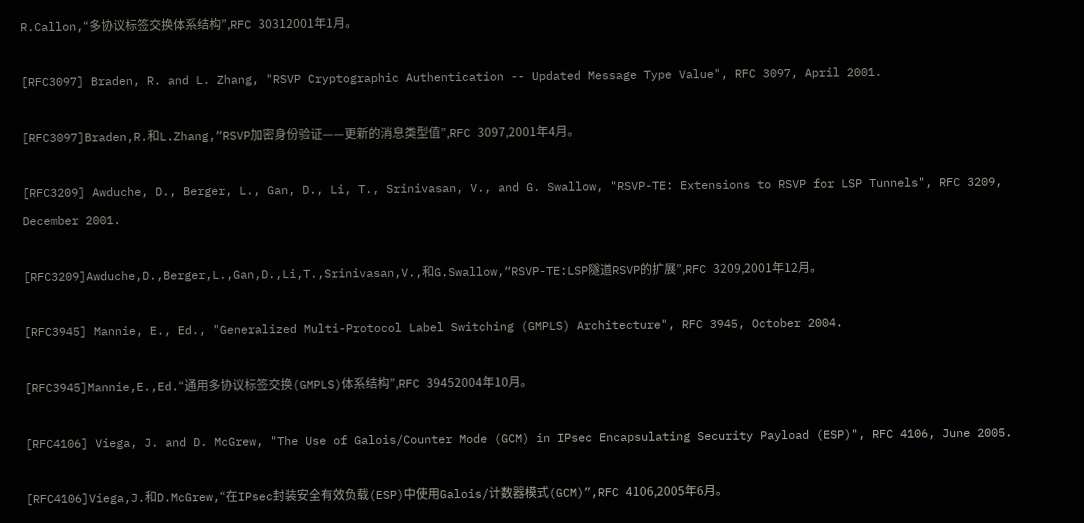R.Callon,“多协议标签交换体系结构”,RFC 30312001年1月。

[RFC3097] Braden, R. and L. Zhang, "RSVP Cryptographic Authentication -- Updated Message Type Value", RFC 3097, April 2001.

[RFC3097]Braden,R.和L.Zhang,“RSVP加密身份验证——更新的消息类型值”,RFC 3097,2001年4月。

[RFC3209] Awduche, D., Berger, L., Gan, D., Li, T., Srinivasan, V., and G. Swallow, "RSVP-TE: Extensions to RSVP for LSP Tunnels", RFC 3209, December 2001.

[RFC3209]Awduche,D.,Berger,L.,Gan,D.,Li,T.,Srinivasan,V.,和G.Swallow,“RSVP-TE:LSP隧道RSVP的扩展”,RFC 3209,2001年12月。

[RFC3945] Mannie, E., Ed., "Generalized Multi-Protocol Label Switching (GMPLS) Architecture", RFC 3945, October 2004.

[RFC3945]Mannie,E.,Ed.“通用多协议标签交换(GMPLS)体系结构”,RFC 39452004年10月。

[RFC4106] Viega, J. and D. McGrew, "The Use of Galois/Counter Mode (GCM) in IPsec Encapsulating Security Payload (ESP)", RFC 4106, June 2005.

[RFC4106]Viega,J.和D.McGrew,“在IPsec封装安全有效负载(ESP)中使用Galois/计数器模式(GCM)”,RFC 4106,2005年6月。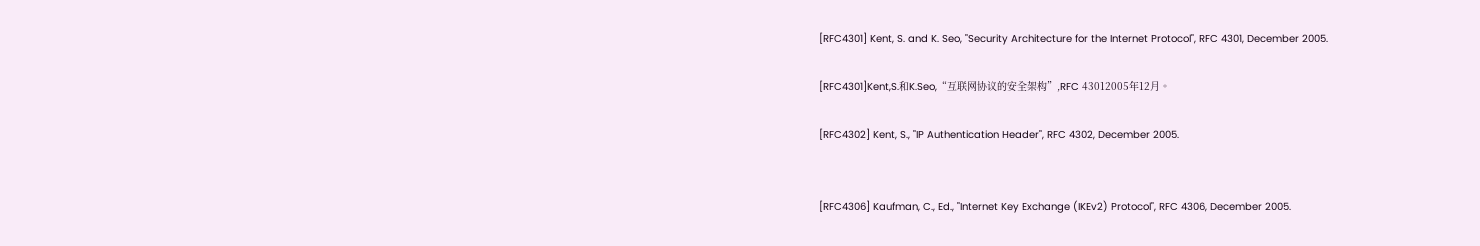[RFC4301] Kent, S. and K. Seo, "Security Architecture for the Internet Protocol", RFC 4301, December 2005.

[RFC4301]Kent,S.和K.Seo,“互联网协议的安全架构”,RFC 43012005年12月。

[RFC4302] Kent, S., "IP Authentication Header", RFC 4302, December 2005.


[RFC4306] Kaufman, C., Ed., "Internet Key Exchange (IKEv2) Protocol", RFC 4306, December 2005.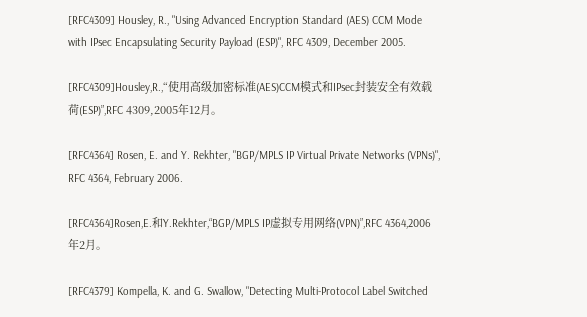[RFC4309] Housley, R., "Using Advanced Encryption Standard (AES) CCM Mode with IPsec Encapsulating Security Payload (ESP)", RFC 4309, December 2005.

[RFC4309]Housley,R.,“使用高级加密标准(AES)CCM模式和IPsec封装安全有效载荷(ESP)”,RFC 4309,2005年12月。

[RFC4364] Rosen, E. and Y. Rekhter, "BGP/MPLS IP Virtual Private Networks (VPNs)", RFC 4364, February 2006.

[RFC4364]Rosen,E.和Y.Rekhter,“BGP/MPLS IP虚拟专用网络(VPN)”,RFC 4364,2006年2月。

[RFC4379] Kompella, K. and G. Swallow, "Detecting Multi-Protocol Label Switched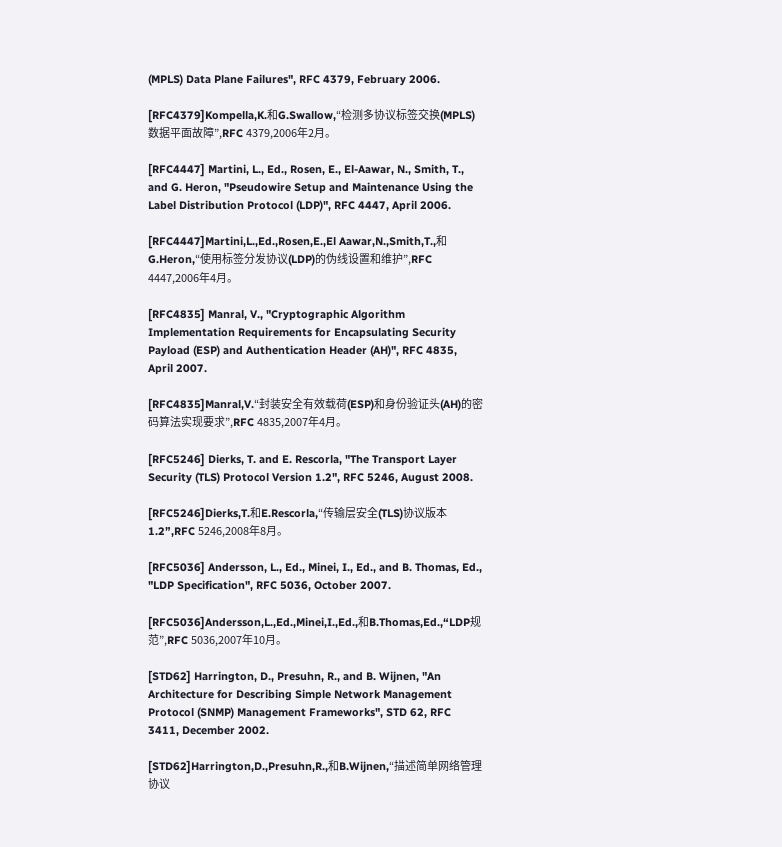(MPLS) Data Plane Failures", RFC 4379, February 2006.

[RFC4379]Kompella,K.和G.Swallow,“检测多协议标签交换(MPLS)数据平面故障”,RFC 4379,2006年2月。

[RFC4447] Martini, L., Ed., Rosen, E., El-Aawar, N., Smith, T., and G. Heron, "Pseudowire Setup and Maintenance Using the Label Distribution Protocol (LDP)", RFC 4447, April 2006.

[RFC4447]Martini,L.,Ed.,Rosen,E.,El Aawar,N.,Smith,T.,和G.Heron,“使用标签分发协议(LDP)的伪线设置和维护”,RFC 4447,2006年4月。

[RFC4835] Manral, V., "Cryptographic Algorithm Implementation Requirements for Encapsulating Security Payload (ESP) and Authentication Header (AH)", RFC 4835, April 2007.

[RFC4835]Manral,V.“封装安全有效载荷(ESP)和身份验证头(AH)的密码算法实现要求”,RFC 4835,2007年4月。

[RFC5246] Dierks, T. and E. Rescorla, "The Transport Layer Security (TLS) Protocol Version 1.2", RFC 5246, August 2008.

[RFC5246]Dierks,T.和E.Rescorla,“传输层安全(TLS)协议版本1.2”,RFC 5246,2008年8月。

[RFC5036] Andersson, L., Ed., Minei, I., Ed., and B. Thomas, Ed., "LDP Specification", RFC 5036, October 2007.

[RFC5036]Andersson,L.,Ed.,Minei,I.,Ed.,和B.Thomas,Ed.,“LDP规范”,RFC 5036,2007年10月。

[STD62] Harrington, D., Presuhn, R., and B. Wijnen, "An Architecture for Describing Simple Network Management Protocol (SNMP) Management Frameworks", STD 62, RFC 3411, December 2002.

[STD62]Harrington,D.,Presuhn,R.,和B.Wijnen,“描述简单网络管理协议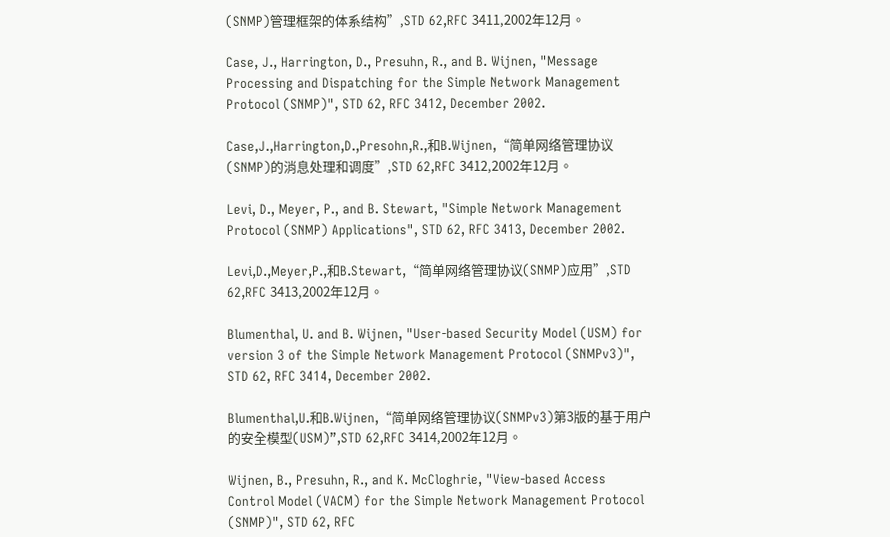(SNMP)管理框架的体系结构”,STD 62,RFC 3411,2002年12月。

Case, J., Harrington, D., Presuhn, R., and B. Wijnen, "Message Processing and Dispatching for the Simple Network Management Protocol (SNMP)", STD 62, RFC 3412, December 2002.

Case,J.,Harrington,D.,Presohn,R.,和B.Wijnen,“简单网络管理协议(SNMP)的消息处理和调度”,STD 62,RFC 3412,2002年12月。

Levi, D., Meyer, P., and B. Stewart, "Simple Network Management Protocol (SNMP) Applications", STD 62, RFC 3413, December 2002.

Levi,D.,Meyer,P.,和B.Stewart,“简单网络管理协议(SNMP)应用”,STD 62,RFC 3413,2002年12月。

Blumenthal, U. and B. Wijnen, "User-based Security Model (USM) for version 3 of the Simple Network Management Protocol (SNMPv3)", STD 62, RFC 3414, December 2002.

Blumenthal,U.和B.Wijnen,“简单网络管理协议(SNMPv3)第3版的基于用户的安全模型(USM)”,STD 62,RFC 3414,2002年12月。

Wijnen, B., Presuhn, R., and K. McCloghrie, "View-based Access Control Model (VACM) for the Simple Network Management Protocol (SNMP)", STD 62, RFC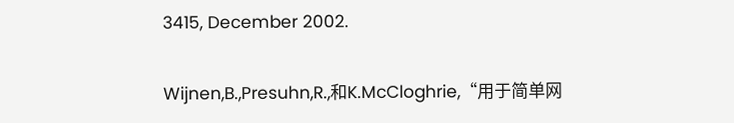3415, December 2002.

Wijnen,B.,Presuhn,R.,和K.McCloghrie,“用于简单网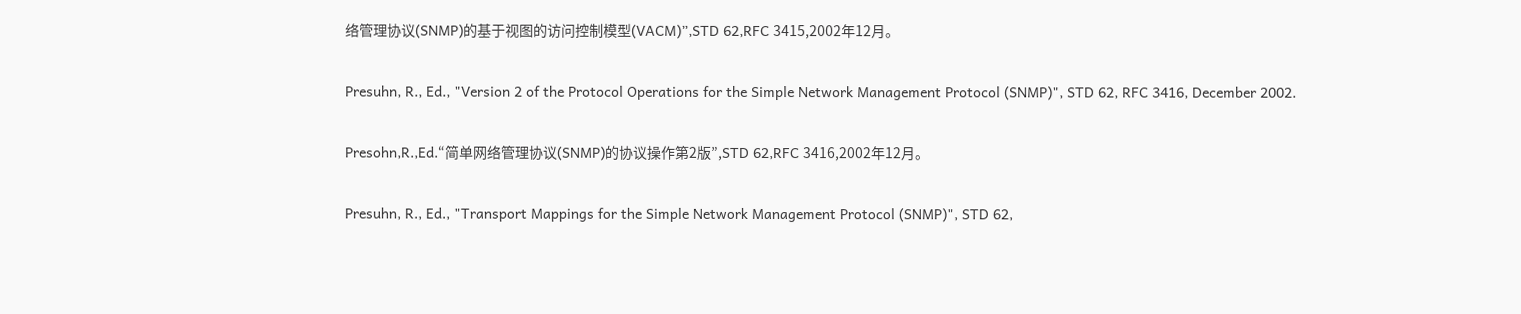络管理协议(SNMP)的基于视图的访问控制模型(VACM)”,STD 62,RFC 3415,2002年12月。

Presuhn, R., Ed., "Version 2 of the Protocol Operations for the Simple Network Management Protocol (SNMP)", STD 62, RFC 3416, December 2002.

Presohn,R.,Ed.“简单网络管理协议(SNMP)的协议操作第2版”,STD 62,RFC 3416,2002年12月。

Presuhn, R., Ed., "Transport Mappings for the Simple Network Management Protocol (SNMP)", STD 62,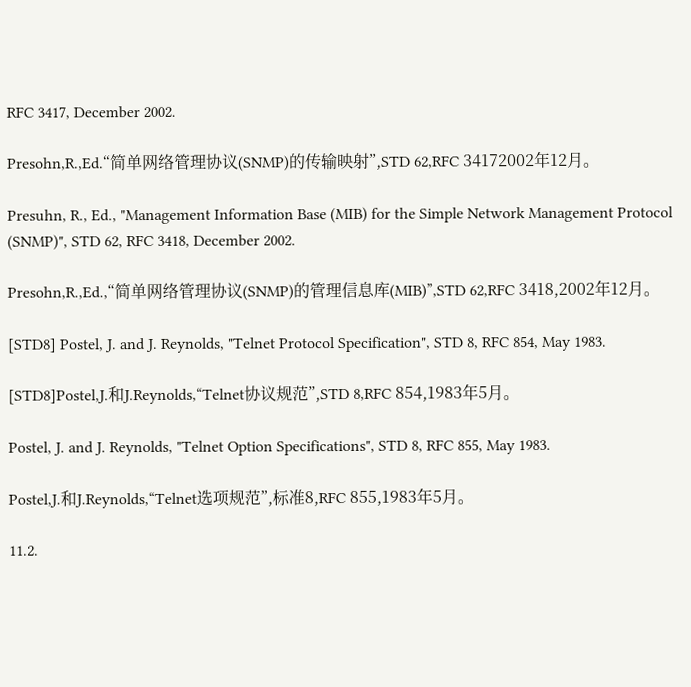RFC 3417, December 2002.

Presohn,R.,Ed.“简单网络管理协议(SNMP)的传输映射”,STD 62,RFC 34172002年12月。

Presuhn, R., Ed., "Management Information Base (MIB) for the Simple Network Management Protocol (SNMP)", STD 62, RFC 3418, December 2002.

Presohn,R.,Ed.,“简单网络管理协议(SNMP)的管理信息库(MIB)”,STD 62,RFC 3418,2002年12月。

[STD8] Postel, J. and J. Reynolds, "Telnet Protocol Specification", STD 8, RFC 854, May 1983.

[STD8]Postel,J.和J.Reynolds,“Telnet协议规范”,STD 8,RFC 854,1983年5月。

Postel, J. and J. Reynolds, "Telnet Option Specifications", STD 8, RFC 855, May 1983.

Postel,J.和J.Reynolds,“Telnet选项规范”,标准8,RFC 855,1983年5月。

11.2.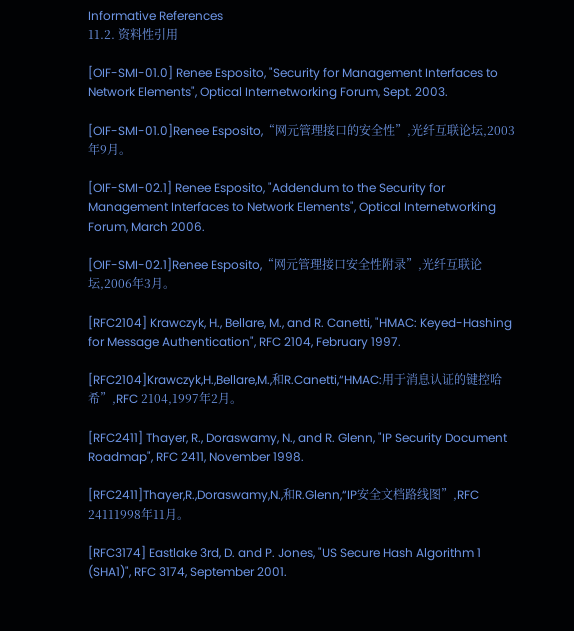Informative References
11.2. 资料性引用

[OIF-SMI-01.0] Renee Esposito, "Security for Management Interfaces to Network Elements", Optical Internetworking Forum, Sept. 2003.

[OIF-SMI-01.0]Renee Esposito,“网元管理接口的安全性”,光纤互联论坛,2003年9月。

[OIF-SMI-02.1] Renee Esposito, "Addendum to the Security for Management Interfaces to Network Elements", Optical Internetworking Forum, March 2006.

[OIF-SMI-02.1]Renee Esposito,“网元管理接口安全性附录”,光纤互联论坛,2006年3月。

[RFC2104] Krawczyk, H., Bellare, M., and R. Canetti, "HMAC: Keyed-Hashing for Message Authentication", RFC 2104, February 1997.

[RFC2104]Krawczyk,H.,Bellare,M.,和R.Canetti,“HMAC:用于消息认证的键控哈希”,RFC 2104,1997年2月。

[RFC2411] Thayer, R., Doraswamy, N., and R. Glenn, "IP Security Document Roadmap", RFC 2411, November 1998.

[RFC2411]Thayer,R.,Doraswamy,N.,和R.Glenn,“IP安全文档路线图”,RFC 24111998年11月。

[RFC3174] Eastlake 3rd, D. and P. Jones, "US Secure Hash Algorithm 1 (SHA1)", RFC 3174, September 2001.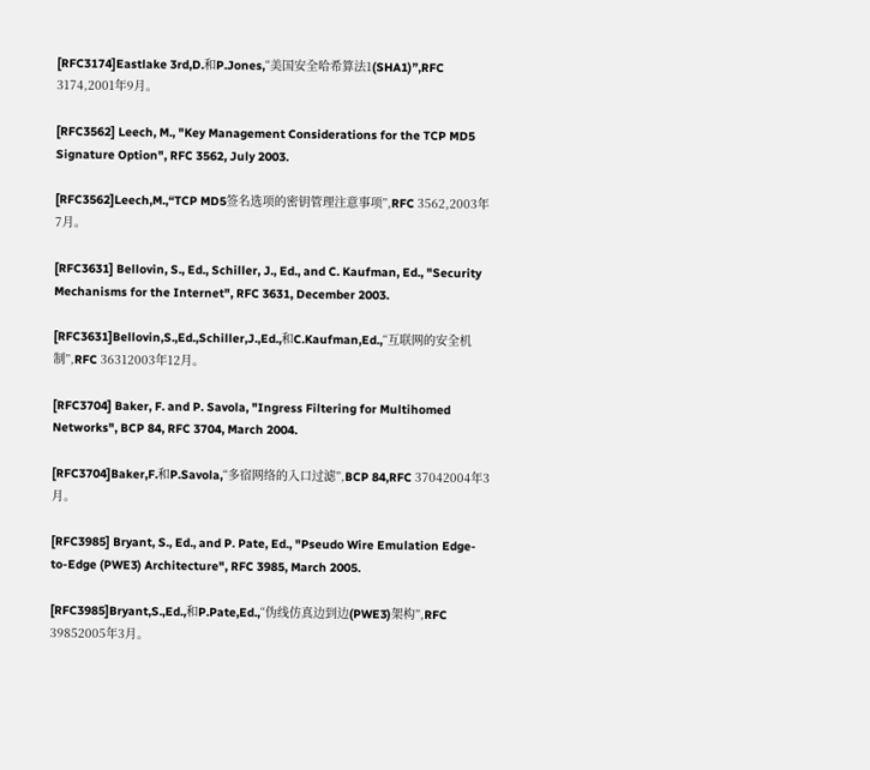[RFC3174]Eastlake 3rd,D.和P.Jones,“美国安全哈希算法1(SHA1)”,RFC 3174,2001年9月。

[RFC3562] Leech, M., "Key Management Considerations for the TCP MD5 Signature Option", RFC 3562, July 2003.

[RFC3562]Leech,M.,“TCP MD5签名选项的密钥管理注意事项”,RFC 3562,2003年7月。

[RFC3631] Bellovin, S., Ed., Schiller, J., Ed., and C. Kaufman, Ed., "Security Mechanisms for the Internet", RFC 3631, December 2003.

[RFC3631]Bellovin,S.,Ed.,Schiller,J.,Ed.,和C.Kaufman,Ed.,“互联网的安全机制”,RFC 36312003年12月。

[RFC3704] Baker, F. and P. Savola, "Ingress Filtering for Multihomed Networks", BCP 84, RFC 3704, March 2004.

[RFC3704]Baker,F.和P.Savola,“多宿网络的入口过滤”,BCP 84,RFC 37042004年3月。

[RFC3985] Bryant, S., Ed., and P. Pate, Ed., "Pseudo Wire Emulation Edge-to-Edge (PWE3) Architecture", RFC 3985, March 2005.

[RFC3985]Bryant,S.,Ed.,和P.Pate,Ed.,“伪线仿真边到边(PWE3)架构”,RFC 39852005年3月。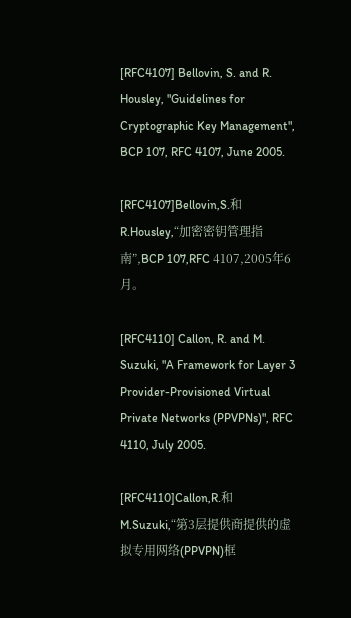[RFC4107] Bellovin, S. and R. Housley, "Guidelines for Cryptographic Key Management", BCP 107, RFC 4107, June 2005.

[RFC4107]Bellovin,S.和R.Housley,“加密密钥管理指南”,BCP 107,RFC 4107,2005年6月。

[RFC4110] Callon, R. and M. Suzuki, "A Framework for Layer 3 Provider-Provisioned Virtual Private Networks (PPVPNs)", RFC 4110, July 2005.

[RFC4110]Callon,R.和M.Suzuki,“第3层提供商提供的虚拟专用网络(PPVPN)框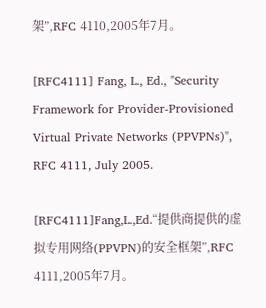架”,RFC 4110,2005年7月。

[RFC4111] Fang, L., Ed., "Security Framework for Provider-Provisioned Virtual Private Networks (PPVPNs)", RFC 4111, July 2005.

[RFC4111]Fang,L.,Ed.“提供商提供的虚拟专用网络(PPVPN)的安全框架”,RFC 4111,2005年7月。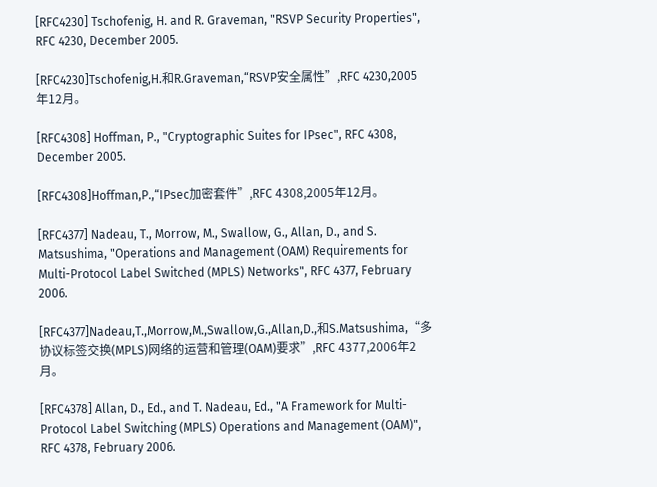[RFC4230] Tschofenig, H. and R. Graveman, "RSVP Security Properties", RFC 4230, December 2005.

[RFC4230]Tschofenig,H.和R.Graveman,“RSVP安全属性”,RFC 4230,2005年12月。

[RFC4308] Hoffman, P., "Cryptographic Suites for IPsec", RFC 4308, December 2005.

[RFC4308]Hoffman,P.,“IPsec加密套件”,RFC 4308,2005年12月。

[RFC4377] Nadeau, T., Morrow, M., Swallow, G., Allan, D., and S. Matsushima, "Operations and Management (OAM) Requirements for Multi-Protocol Label Switched (MPLS) Networks", RFC 4377, February 2006.

[RFC4377]Nadeau,T.,Morrow,M.,Swallow,G.,Allan,D.,和S.Matsushima,“多协议标签交换(MPLS)网络的运营和管理(OAM)要求”,RFC 4377,2006年2月。

[RFC4378] Allan, D., Ed., and T. Nadeau, Ed., "A Framework for Multi-Protocol Label Switching (MPLS) Operations and Management (OAM)", RFC 4378, February 2006.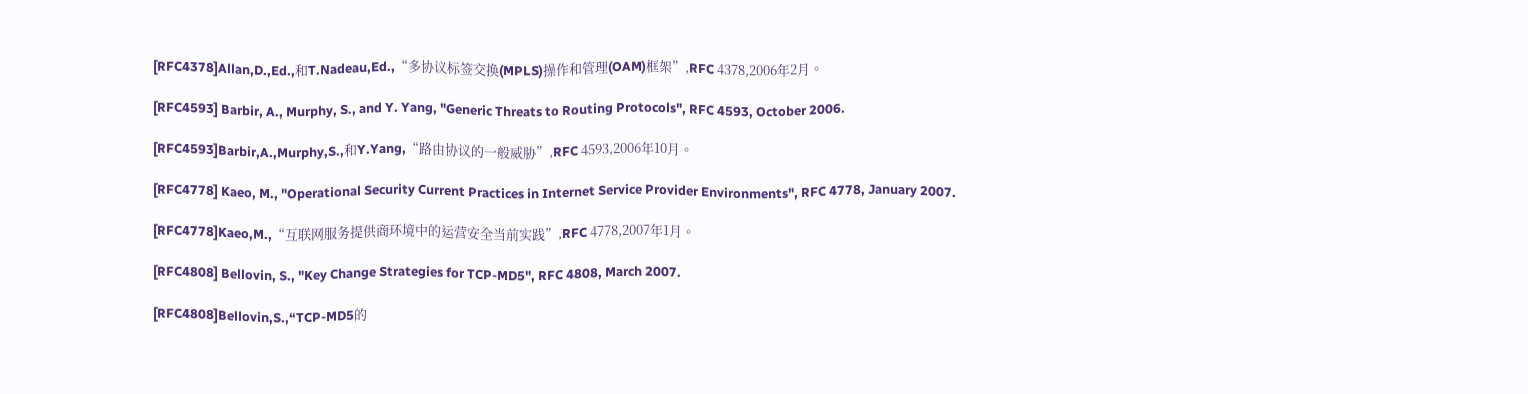[RFC4378]Allan,D.,Ed.,和T.Nadeau,Ed.,“多协议标签交换(MPLS)操作和管理(OAM)框架”,RFC 4378,2006年2月。

[RFC4593] Barbir, A., Murphy, S., and Y. Yang, "Generic Threats to Routing Protocols", RFC 4593, October 2006.

[RFC4593]Barbir,A.,Murphy,S.,和Y.Yang,“路由协议的一般威胁”,RFC 4593,2006年10月。

[RFC4778] Kaeo, M., "Operational Security Current Practices in Internet Service Provider Environments", RFC 4778, January 2007.

[RFC4778]Kaeo,M.,“互联网服务提供商环境中的运营安全当前实践”,RFC 4778,2007年1月。

[RFC4808] Bellovin, S., "Key Change Strategies for TCP-MD5", RFC 4808, March 2007.

[RFC4808]Bellovin,S.,“TCP-MD5的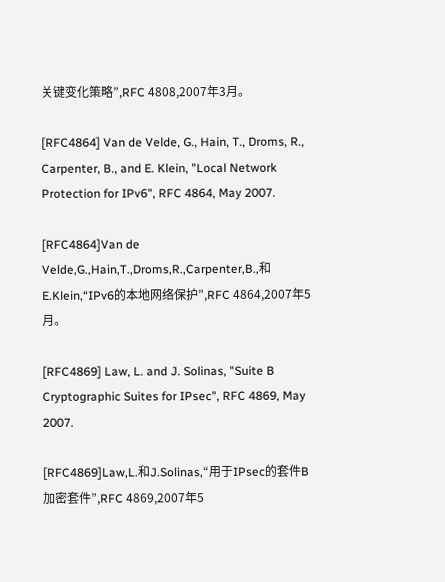关键变化策略”,RFC 4808,2007年3月。

[RFC4864] Van de Velde, G., Hain, T., Droms, R., Carpenter, B., and E. Klein, "Local Network Protection for IPv6", RFC 4864, May 2007.

[RFC4864]Van de Velde,G.,Hain,T.,Droms,R.,Carpenter,B.,和E.Klein,“IPv6的本地网络保护”,RFC 4864,2007年5月。

[RFC4869] Law, L. and J. Solinas, "Suite B Cryptographic Suites for IPsec", RFC 4869, May 2007.

[RFC4869]Law,L.和J.Solinas,“用于IPsec的套件B加密套件”,RFC 4869,2007年5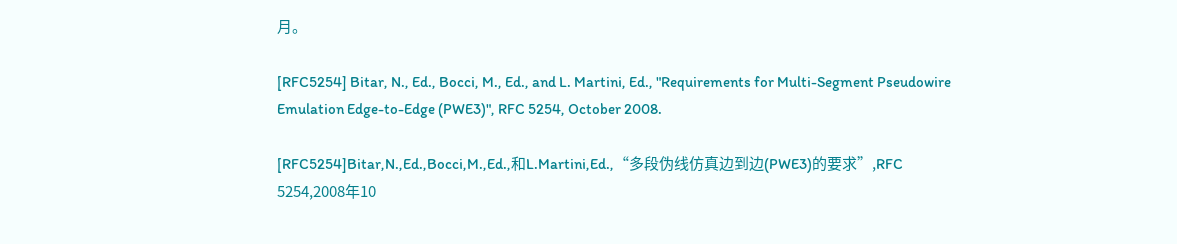月。

[RFC5254] Bitar, N., Ed., Bocci, M., Ed., and L. Martini, Ed., "Requirements for Multi-Segment Pseudowire Emulation Edge-to-Edge (PWE3)", RFC 5254, October 2008.

[RFC5254]Bitar,N.,Ed.,Bocci,M.,Ed.,和L.Martini,Ed.,“多段伪线仿真边到边(PWE3)的要求”,RFC 5254,2008年10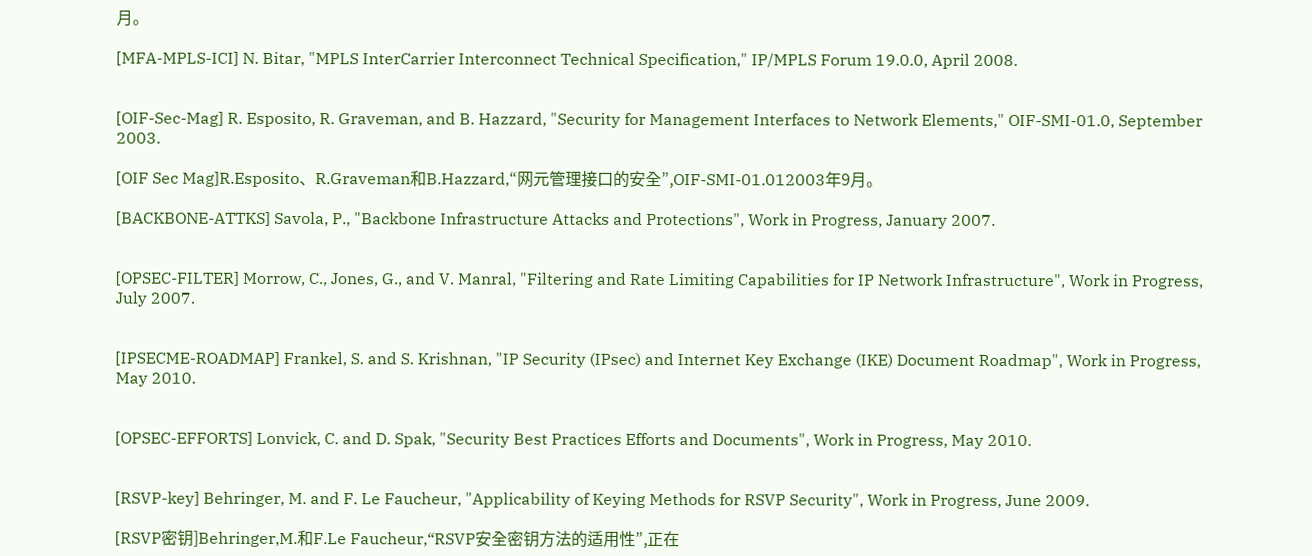月。

[MFA-MPLS-ICI] N. Bitar, "MPLS InterCarrier Interconnect Technical Specification," IP/MPLS Forum 19.0.0, April 2008.


[OIF-Sec-Mag] R. Esposito, R. Graveman, and B. Hazzard, "Security for Management Interfaces to Network Elements," OIF-SMI-01.0, September 2003.

[OIF Sec Mag]R.Esposito、R.Graveman和B.Hazzard,“网元管理接口的安全”,OIF-SMI-01.012003年9月。

[BACKBONE-ATTKS] Savola, P., "Backbone Infrastructure Attacks and Protections", Work in Progress, January 2007.


[OPSEC-FILTER] Morrow, C., Jones, G., and V. Manral, "Filtering and Rate Limiting Capabilities for IP Network Infrastructure", Work in Progress, July 2007.


[IPSECME-ROADMAP] Frankel, S. and S. Krishnan, "IP Security (IPsec) and Internet Key Exchange (IKE) Document Roadmap", Work in Progress, May 2010.


[OPSEC-EFFORTS] Lonvick, C. and D. Spak, "Security Best Practices Efforts and Documents", Work in Progress, May 2010.


[RSVP-key] Behringer, M. and F. Le Faucheur, "Applicability of Keying Methods for RSVP Security", Work in Progress, June 2009.

[RSVP密钥]Behringer,M.和F.Le Faucheur,“RSVP安全密钥方法的适用性”,正在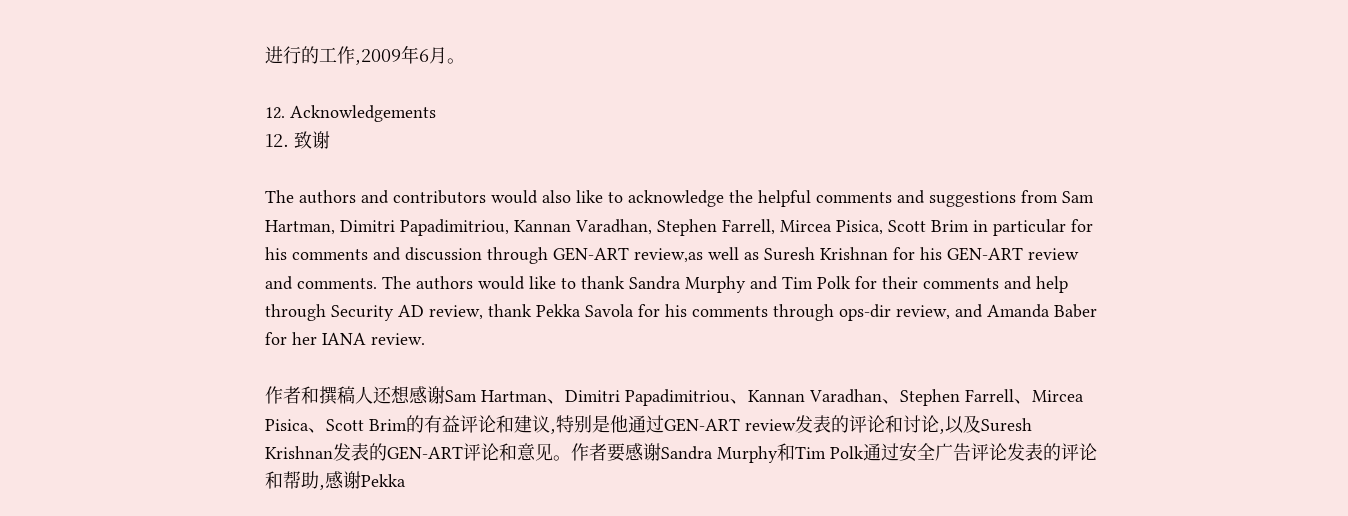进行的工作,2009年6月。

12. Acknowledgements
12. 致谢

The authors and contributors would also like to acknowledge the helpful comments and suggestions from Sam Hartman, Dimitri Papadimitriou, Kannan Varadhan, Stephen Farrell, Mircea Pisica, Scott Brim in particular for his comments and discussion through GEN-ART review,as well as Suresh Krishnan for his GEN-ART review and comments. The authors would like to thank Sandra Murphy and Tim Polk for their comments and help through Security AD review, thank Pekka Savola for his comments through ops-dir review, and Amanda Baber for her IANA review.

作者和撰稿人还想感谢Sam Hartman、Dimitri Papadimitriou、Kannan Varadhan、Stephen Farrell、Mircea Pisica、Scott Brim的有益评论和建议,特别是他通过GEN-ART review发表的评论和讨论,以及Suresh Krishnan发表的GEN-ART评论和意见。作者要感谢Sandra Murphy和Tim Polk通过安全广告评论发表的评论和帮助,感谢Pekka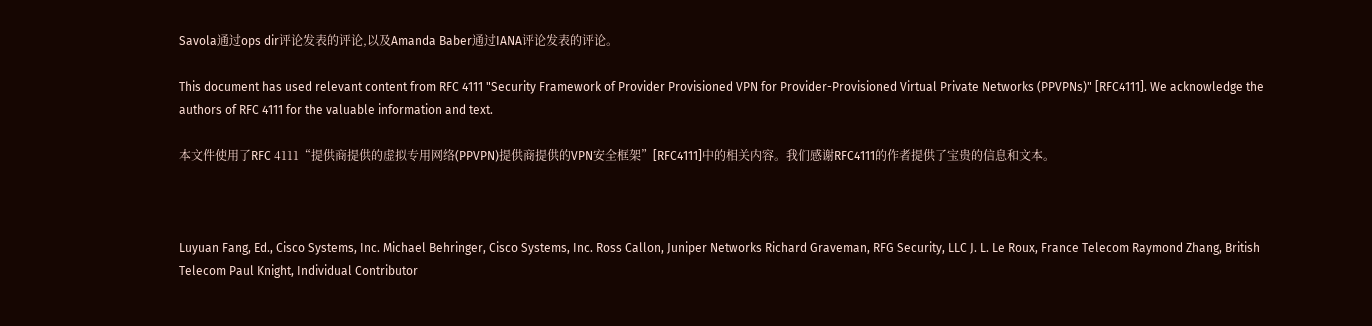Savola通过ops dir评论发表的评论,以及Amanda Baber通过IANA评论发表的评论。

This document has used relevant content from RFC 4111 "Security Framework of Provider Provisioned VPN for Provider-Provisioned Virtual Private Networks (PPVPNs)" [RFC4111]. We acknowledge the authors of RFC 4111 for the valuable information and text.

本文件使用了RFC 4111“提供商提供的虚拟专用网络(PPVPN)提供商提供的VPN安全框架”[RFC4111]中的相关内容。我们感谢RFC4111的作者提供了宝贵的信息和文本。



Luyuan Fang, Ed., Cisco Systems, Inc. Michael Behringer, Cisco Systems, Inc. Ross Callon, Juniper Networks Richard Graveman, RFG Security, LLC J. L. Le Roux, France Telecom Raymond Zhang, British Telecom Paul Knight, Individual Contributor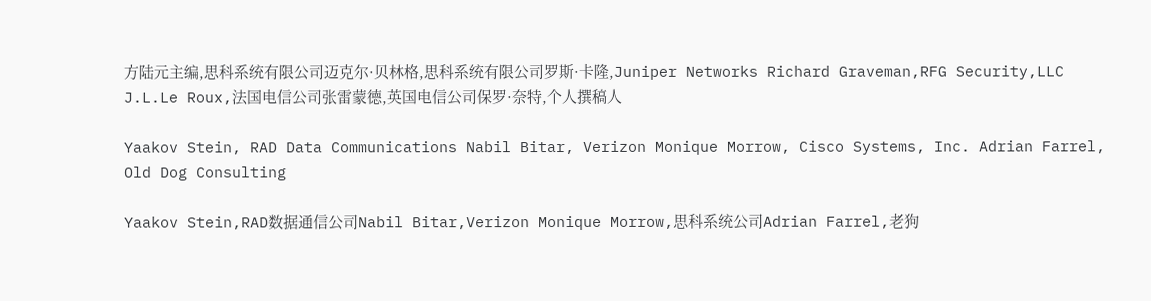方陆元主编,思科系统有限公司迈克尔·贝林格,思科系统有限公司罗斯·卡隆,Juniper Networks Richard Graveman,RFG Security,LLC J.L.Le Roux,法国电信公司张雷蒙德,英国电信公司保罗·奈特,个人撰稿人

Yaakov Stein, RAD Data Communications Nabil Bitar, Verizon Monique Morrow, Cisco Systems, Inc. Adrian Farrel, Old Dog Consulting

Yaakov Stein,RAD数据通信公司Nabil Bitar,Verizon Monique Morrow,思科系统公司Adrian Farrel,老狗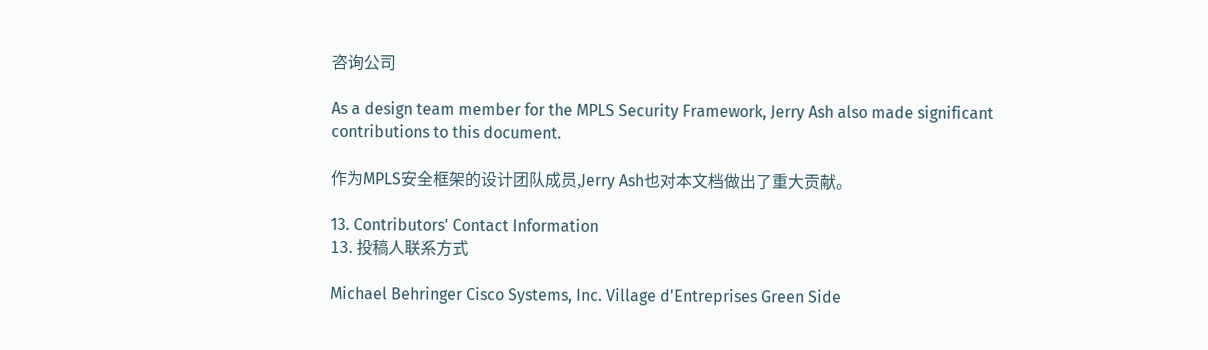咨询公司

As a design team member for the MPLS Security Framework, Jerry Ash also made significant contributions to this document.

作为MPLS安全框架的设计团队成员,Jerry Ash也对本文档做出了重大贡献。

13. Contributors' Contact Information
13. 投稿人联系方式

Michael Behringer Cisco Systems, Inc. Village d'Entreprises Green Side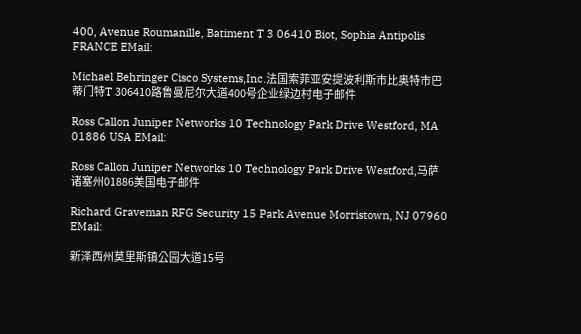400, Avenue Roumanille, Batiment T 3 06410 Biot, Sophia Antipolis FRANCE EMail:

Michael Behringer Cisco Systems,Inc.法国索菲亚安提波利斯市比奥特市巴蒂门特T 306410路鲁曼尼尔大道400号企业绿边村电子邮件

Ross Callon Juniper Networks 10 Technology Park Drive Westford, MA 01886 USA EMail:

Ross Callon Juniper Networks 10 Technology Park Drive Westford,马萨诸塞州01886美国电子邮件

Richard Graveman RFG Security 15 Park Avenue Morristown, NJ 07960 EMail:

新泽西州莫里斯镇公园大道15号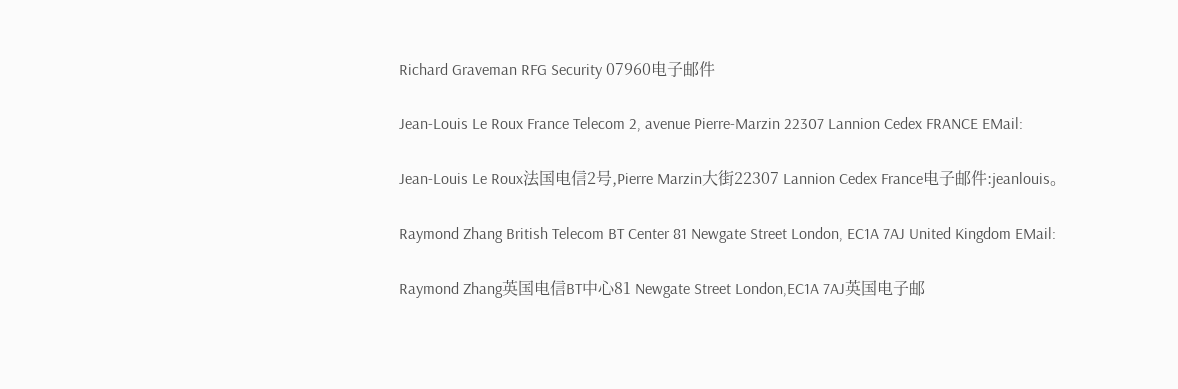Richard Graveman RFG Security 07960电子邮件

Jean-Louis Le Roux France Telecom 2, avenue Pierre-Marzin 22307 Lannion Cedex FRANCE EMail:

Jean-Louis Le Roux法国电信2号,Pierre Marzin大街22307 Lannion Cedex France电子邮件:jeanlouis。

Raymond Zhang British Telecom BT Center 81 Newgate Street London, EC1A 7AJ United Kingdom EMail:

Raymond Zhang英国电信BT中心81 Newgate Street London,EC1A 7AJ英国电子邮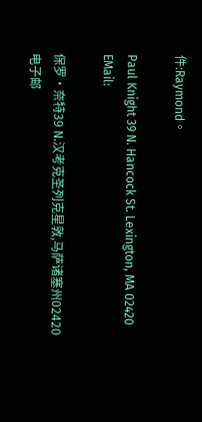件:Raymond。

Paul Knight 39 N. Hancock St. Lexington, MA 02420 EMail:

保罗·奈特39 N.汉考克圣列克星敦,马萨诸塞州02420电子邮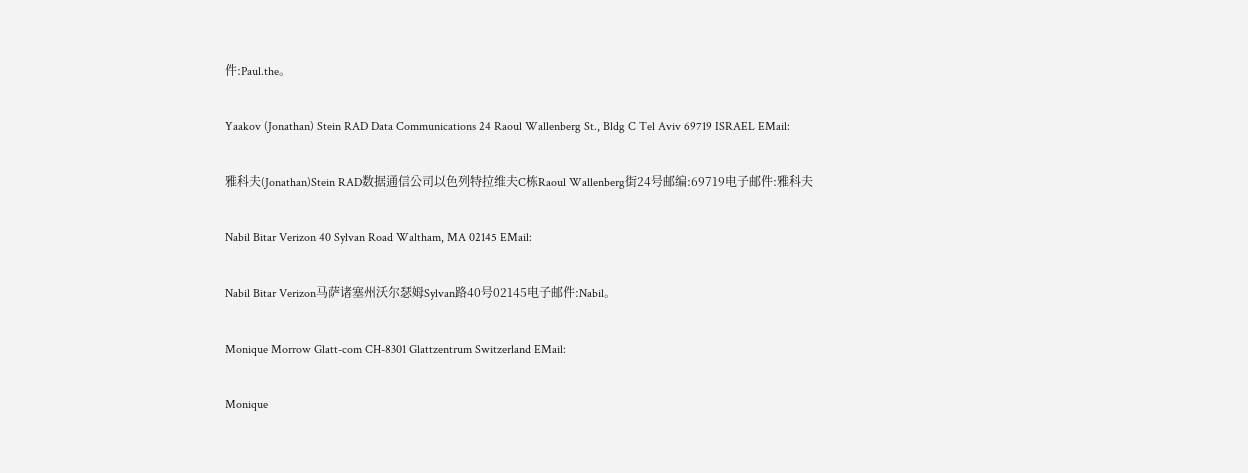件:Paul.the。

Yaakov (Jonathan) Stein RAD Data Communications 24 Raoul Wallenberg St., Bldg C Tel Aviv 69719 ISRAEL EMail:

雅科夫(Jonathan)Stein RAD数据通信公司以色列特拉维夫C栋Raoul Wallenberg街24号邮编:69719电子邮件:雅科夫

Nabil Bitar Verizon 40 Sylvan Road Waltham, MA 02145 EMail:

Nabil Bitar Verizon马萨诸塞州沃尔瑟姆Sylvan路40号02145电子邮件:Nabil。

Monique Morrow Glatt-com CH-8301 Glattzentrum Switzerland EMail:

Monique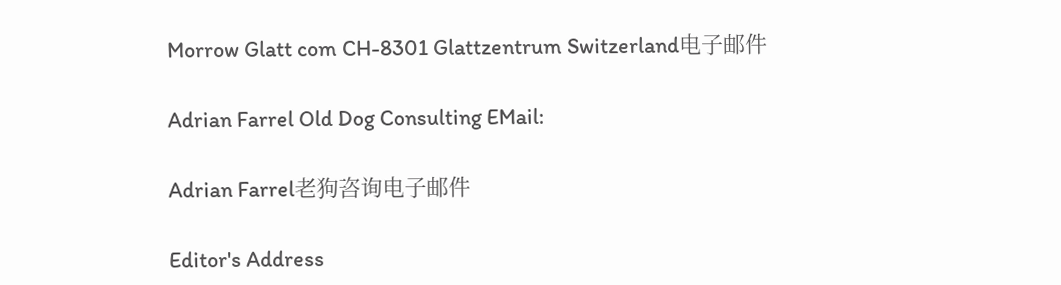Morrow Glatt com CH-8301 Glattzentrum Switzerland电子邮件

Adrian Farrel Old Dog Consulting EMail:

Adrian Farrel老狗咨询电子邮件

Editor's Address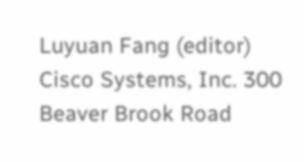Luyuan Fang (editor) Cisco Systems, Inc. 300 Beaver Brook Road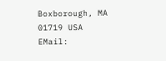Boxborough, MA 01719 USA EMail: